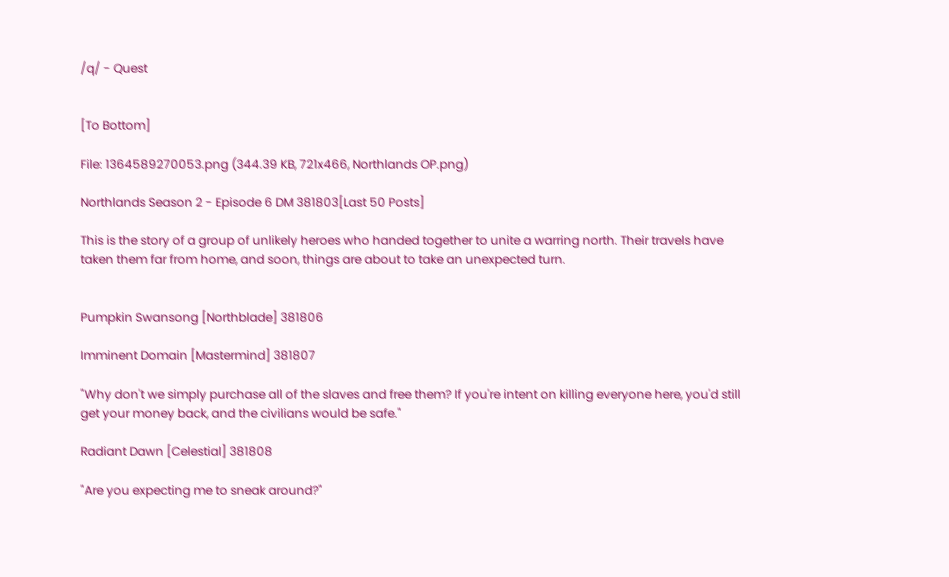/q/ - Quest


[To Bottom]

File: 1364589270053.png (344.39 KB, 721x466, Northlands OP.png)

Northlands Season 2 - Episode 6 DM 381803[Last 50 Posts]

This is the story of a group of unlikely heroes who handed together to unite a warring north. Their travels have taken them far from home, and soon, things are about to take an unexpected turn.


Pumpkin Swansong [Northblade] 381806

Imminent Domain [Mastermind] 381807

"Why don't we simply purchase all of the slaves and free them? If you're intent on killing everyone here, you'd still get your money back, and the civilians would be safe."

Radiant Dawn [Celestial] 381808

"Are you expecting me to sneak around?"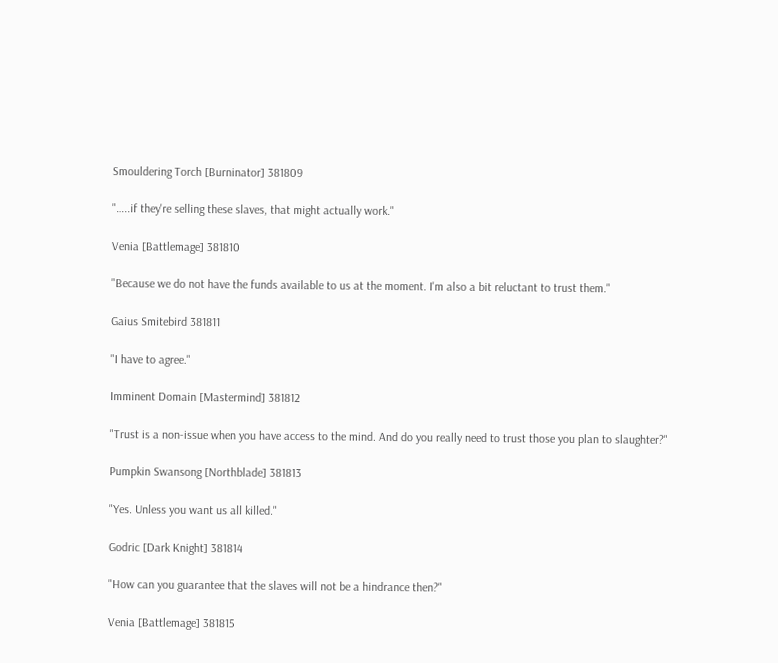Smouldering Torch [Burninator] 381809

"…..if they're selling these slaves, that might actually work."

Venia [Battlemage] 381810

"Because we do not have the funds available to us at the moment. I'm also a bit reluctant to trust them."

Gaius Smitebird 381811

"I have to agree."

Imminent Domain [Mastermind] 381812

"Trust is a non-issue when you have access to the mind. And do you really need to trust those you plan to slaughter?"

Pumpkin Swansong [Northblade] 381813

"Yes. Unless you want us all killed."

Godric [Dark Knight] 381814

"How can you guarantee that the slaves will not be a hindrance then?"

Venia [Battlemage] 381815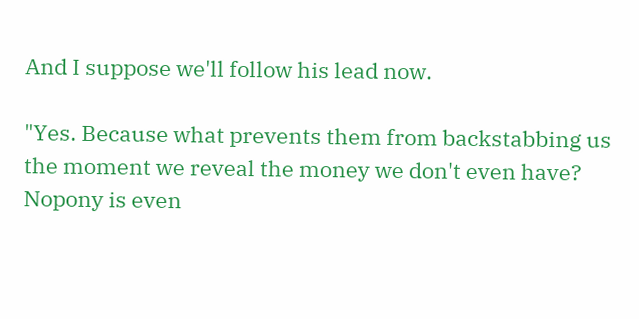And I suppose we'll follow his lead now.

"Yes. Because what prevents them from backstabbing us the moment we reveal the money we don't even have? Nopony is even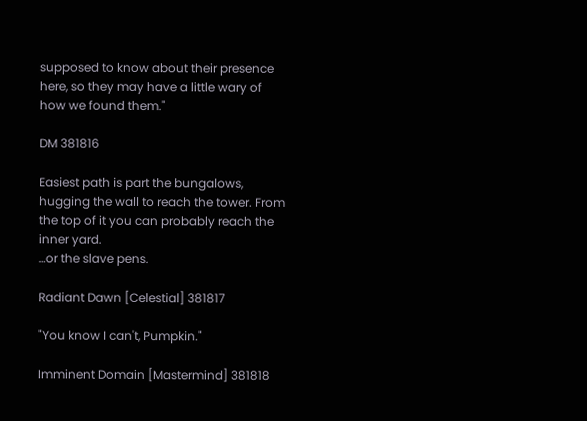supposed to know about their presence here, so they may have a little wary of how we found them."

DM 381816

Easiest path is part the bungalows, hugging the wall to reach the tower. From the top of it you can probably reach the inner yard.
…or the slave pens.

Radiant Dawn [Celestial] 381817

"You know I can't, Pumpkin."

Imminent Domain [Mastermind] 381818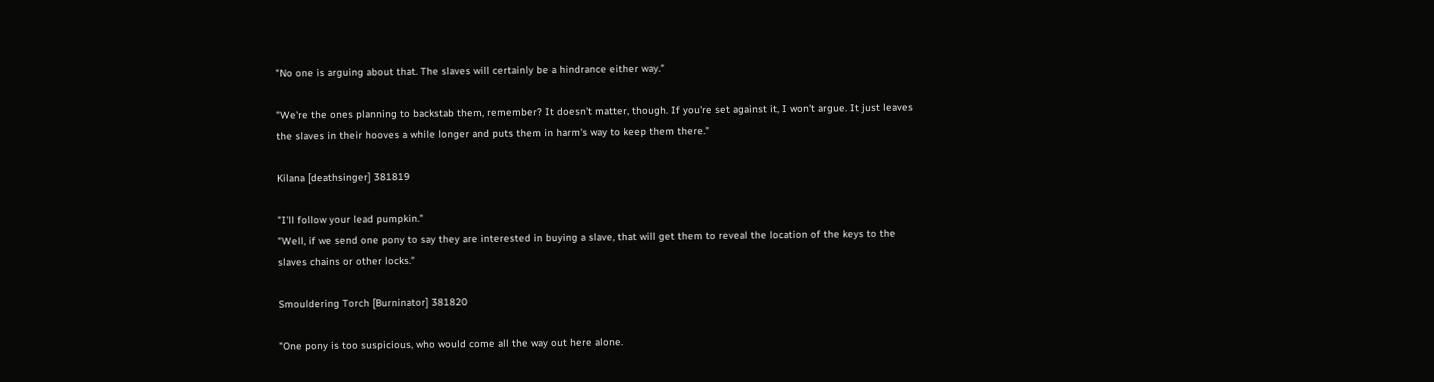"No one is arguing about that. The slaves will certainly be a hindrance either way."

"We're the ones planning to backstab them, remember? It doesn't matter, though. If you're set against it, I won't argue. It just leaves the slaves in their hooves a while longer and puts them in harm's way to keep them there."

Kilana [deathsinger] 381819

"I'll follow your lead pumpkin."
"Well, if we send one pony to say they are interested in buying a slave, that will get them to reveal the location of the keys to the slaves chains or other locks."

Smouldering Torch [Burninator] 381820

"One pony is too suspicious, who would come all the way out here alone.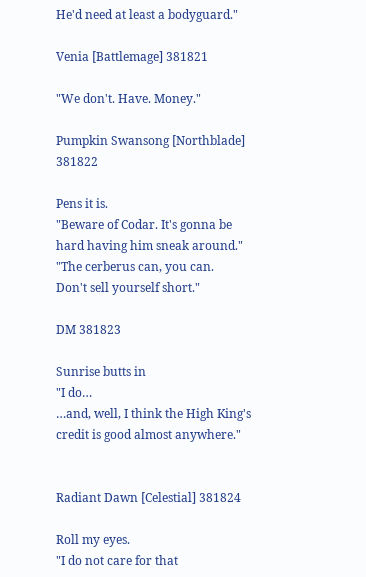He'd need at least a bodyguard."

Venia [Battlemage] 381821

"We don't. Have. Money."

Pumpkin Swansong [Northblade] 381822

Pens it is.
"Beware of Codar. It's gonna be hard having him sneak around."
"The cerberus can, you can.
Don't sell yourself short."

DM 381823

Sunrise butts in
"I do…
…and, well, I think the High King's credit is good almost anywhere."


Radiant Dawn [Celestial] 381824

Roll my eyes.
"I do not care for that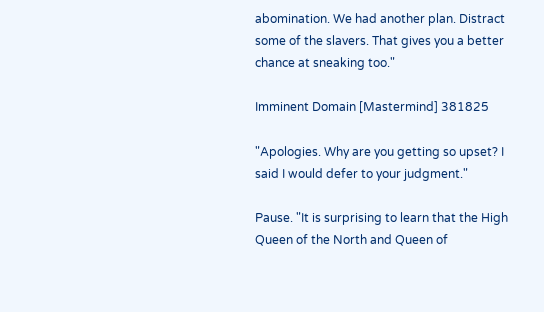abomination. We had another plan. Distract some of the slavers. That gives you a better chance at sneaking too."

Imminent Domain [Mastermind] 381825

"Apologies. Why are you getting so upset? I said I would defer to your judgment."

Pause. "It is surprising to learn that the High Queen of the North and Queen of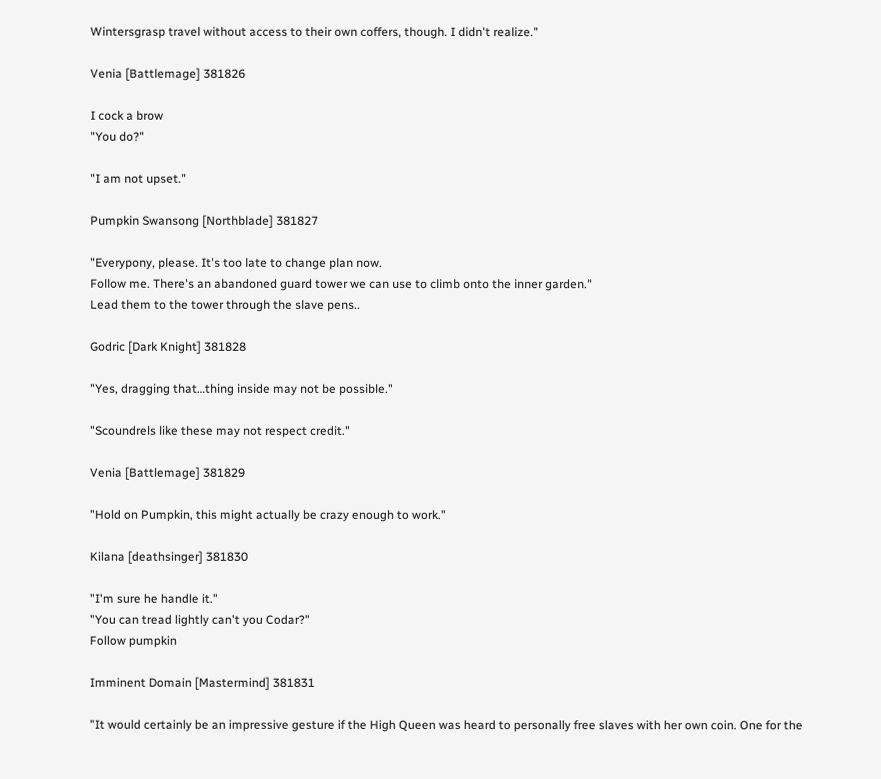Wintersgrasp travel without access to their own coffers, though. I didn't realize."

Venia [Battlemage] 381826

I cock a brow
"You do?"

"I am not upset."

Pumpkin Swansong [Northblade] 381827

"Everypony, please. It's too late to change plan now.
Follow me. There's an abandoned guard tower we can use to climb onto the inner garden."
Lead them to the tower through the slave pens..

Godric [Dark Knight] 381828

"Yes, dragging that…thing inside may not be possible."

"Scoundrels like these may not respect credit."

Venia [Battlemage] 381829

"Hold on Pumpkin, this might actually be crazy enough to work."

Kilana [deathsinger] 381830

"I'm sure he handle it."
"You can tread lightly can't you Codar?"
Follow pumpkin

Imminent Domain [Mastermind] 381831

"It would certainly be an impressive gesture if the High Queen was heard to personally free slaves with her own coin. One for the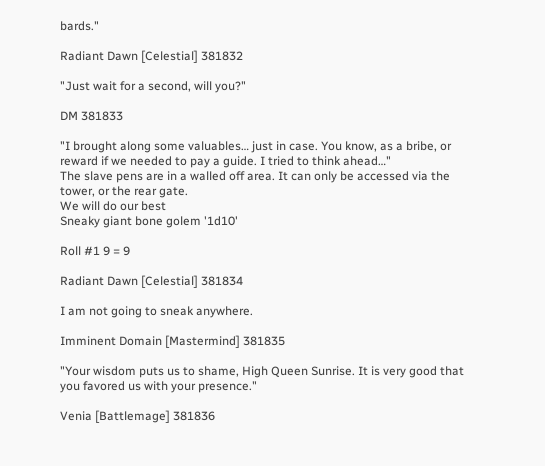bards."

Radiant Dawn [Celestial] 381832

"Just wait for a second, will you?"

DM 381833

"I brought along some valuables… just in case. You know, as a bribe, or reward if we needed to pay a guide. I tried to think ahead…"
The slave pens are in a walled off area. It can only be accessed via the tower, or the rear gate.
We will do our best
Sneaky giant bone golem '1d10'

Roll #1 9 = 9

Radiant Dawn [Celestial] 381834

I am not going to sneak anywhere.

Imminent Domain [Mastermind] 381835

"Your wisdom puts us to shame, High Queen Sunrise. It is very good that you favored us with your presence."

Venia [Battlemage] 381836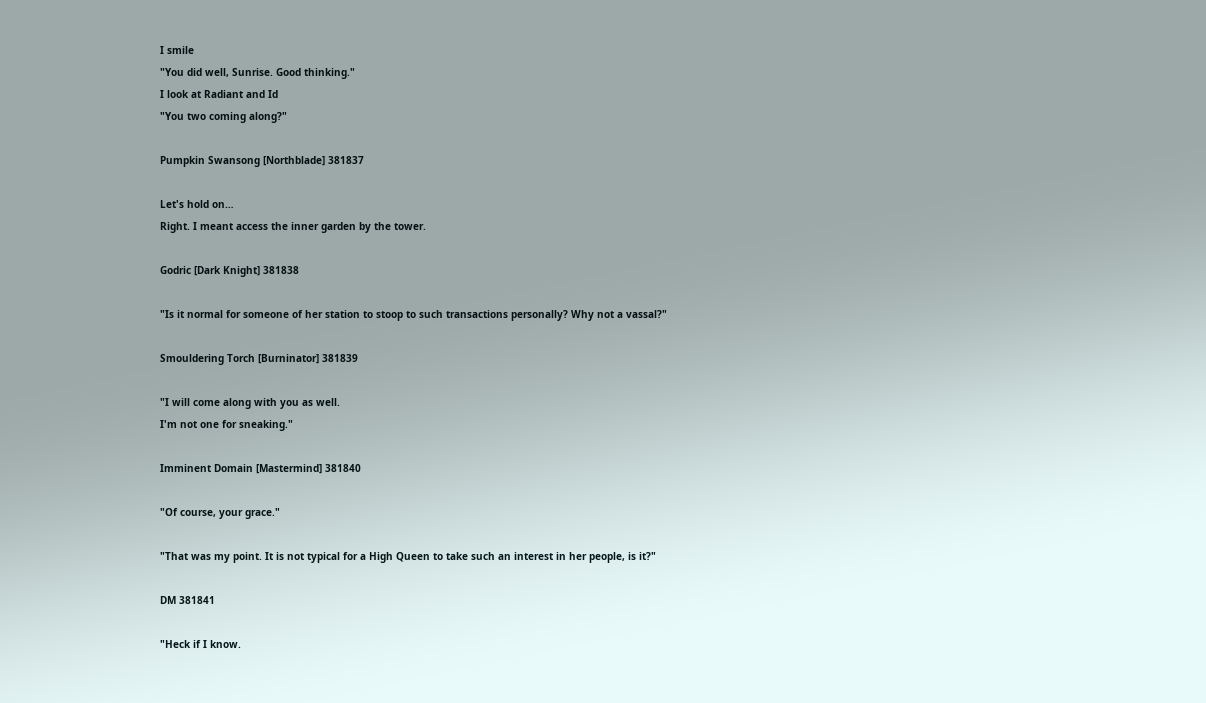I smile
"You did well, Sunrise. Good thinking."
I look at Radiant and Id
"You two coming along?"

Pumpkin Swansong [Northblade] 381837

Let's hold on…
Right. I meant access the inner garden by the tower.

Godric [Dark Knight] 381838

"Is it normal for someone of her station to stoop to such transactions personally? Why not a vassal?"

Smouldering Torch [Burninator] 381839

"I will come along with you as well.
I'm not one for sneaking."

Imminent Domain [Mastermind] 381840

"Of course, your grace."

"That was my point. It is not typical for a High Queen to take such an interest in her people, is it?"

DM 381841

"Heck if I know.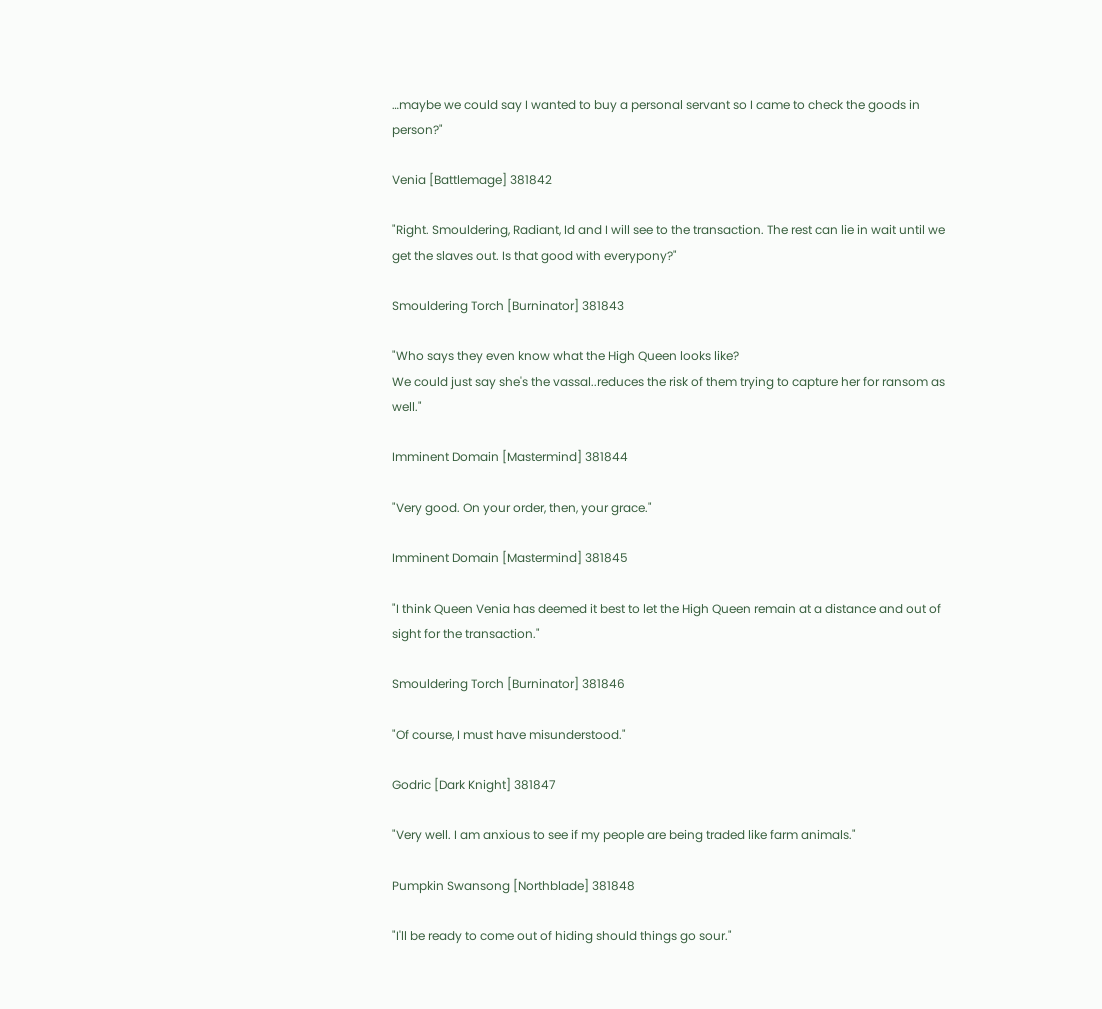…maybe we could say I wanted to buy a personal servant so I came to check the goods in person?"

Venia [Battlemage] 381842

"Right. Smouldering, Radiant, Id and I will see to the transaction. The rest can lie in wait until we get the slaves out. Is that good with everypony?"

Smouldering Torch [Burninator] 381843

"Who says they even know what the High Queen looks like?
We could just say she's the vassal..reduces the risk of them trying to capture her for ransom as well."

Imminent Domain [Mastermind] 381844

"Very good. On your order, then, your grace."

Imminent Domain [Mastermind] 381845

"I think Queen Venia has deemed it best to let the High Queen remain at a distance and out of sight for the transaction."

Smouldering Torch [Burninator] 381846

"Of course, I must have misunderstood."

Godric [Dark Knight] 381847

"Very well. I am anxious to see if my people are being traded like farm animals."

Pumpkin Swansong [Northblade] 381848

"I'll be ready to come out of hiding should things go sour."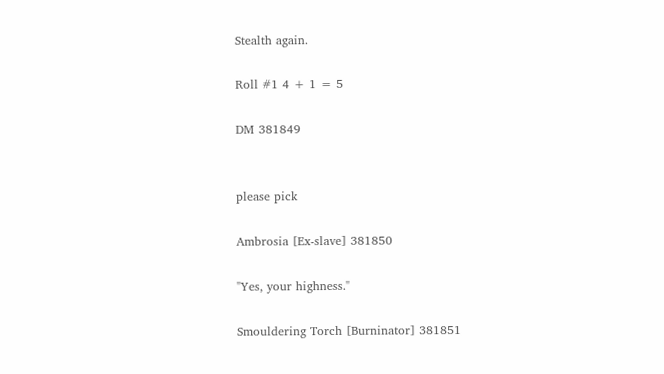Stealth again.

Roll #1 4 + 1 = 5

DM 381849


please pick

Ambrosia [Ex-slave] 381850

"Yes, your highness."

Smouldering Torch [Burninator] 381851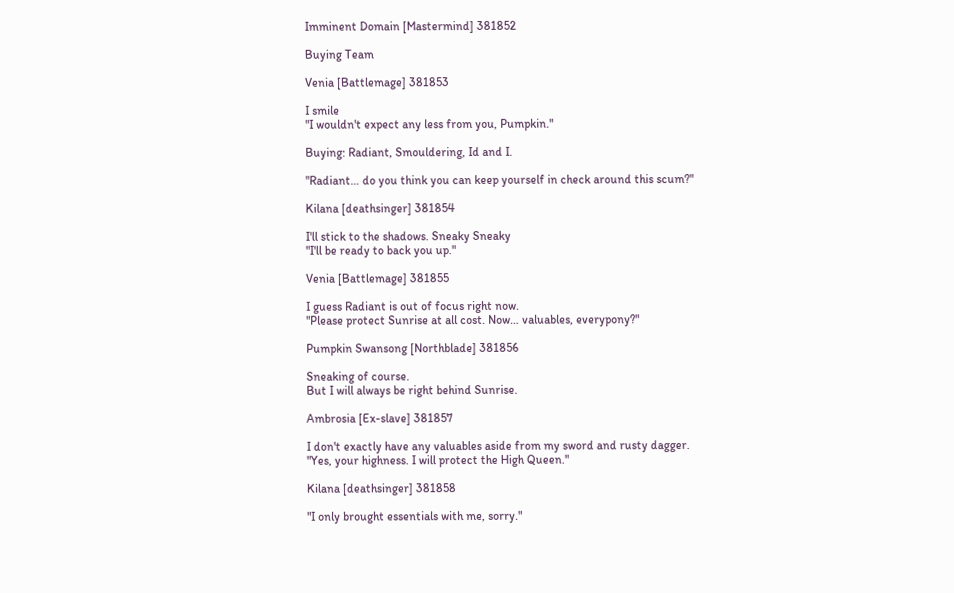Imminent Domain [Mastermind] 381852

Buying Team

Venia [Battlemage] 381853

I smile
"I wouldn't expect any less from you, Pumpkin."

Buying: Radiant, Smouldering, Id and I.

"Radiant… do you think you can keep yourself in check around this scum?"

Kilana [deathsinger] 381854

I'll stick to the shadows. Sneaky Sneaky
"I'll be ready to back you up."

Venia [Battlemage] 381855

I guess Radiant is out of focus right now.
"Please protect Sunrise at all cost. Now… valuables, everypony?"

Pumpkin Swansong [Northblade] 381856

Sneaking of course.
But I will always be right behind Sunrise.

Ambrosia [Ex-slave] 381857

I don't exactly have any valuables aside from my sword and rusty dagger.
"Yes, your highness. I will protect the High Queen."

Kilana [deathsinger] 381858

"I only brought essentials with me, sorry."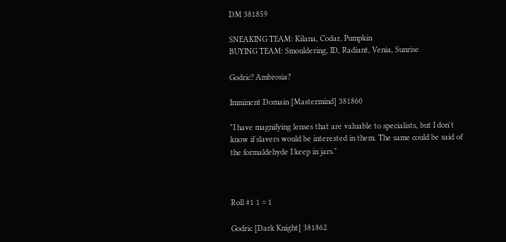DM 381859

SNEAKING TEAM: Kilana, Codar, Pumpkin
BUYING TEAM: Smouldering, ID, Radiant, Venia, Sunrise

Godric? Ambrosia?

Imminent Domain [Mastermind] 381860

"I have magnifying lenses that are valuable to specialists, but I don't know if slavers would be interested in them. The same could be said of the formaldehyde I keep in jars."



Roll #1 1 = 1

Godric [Dark Knight] 381862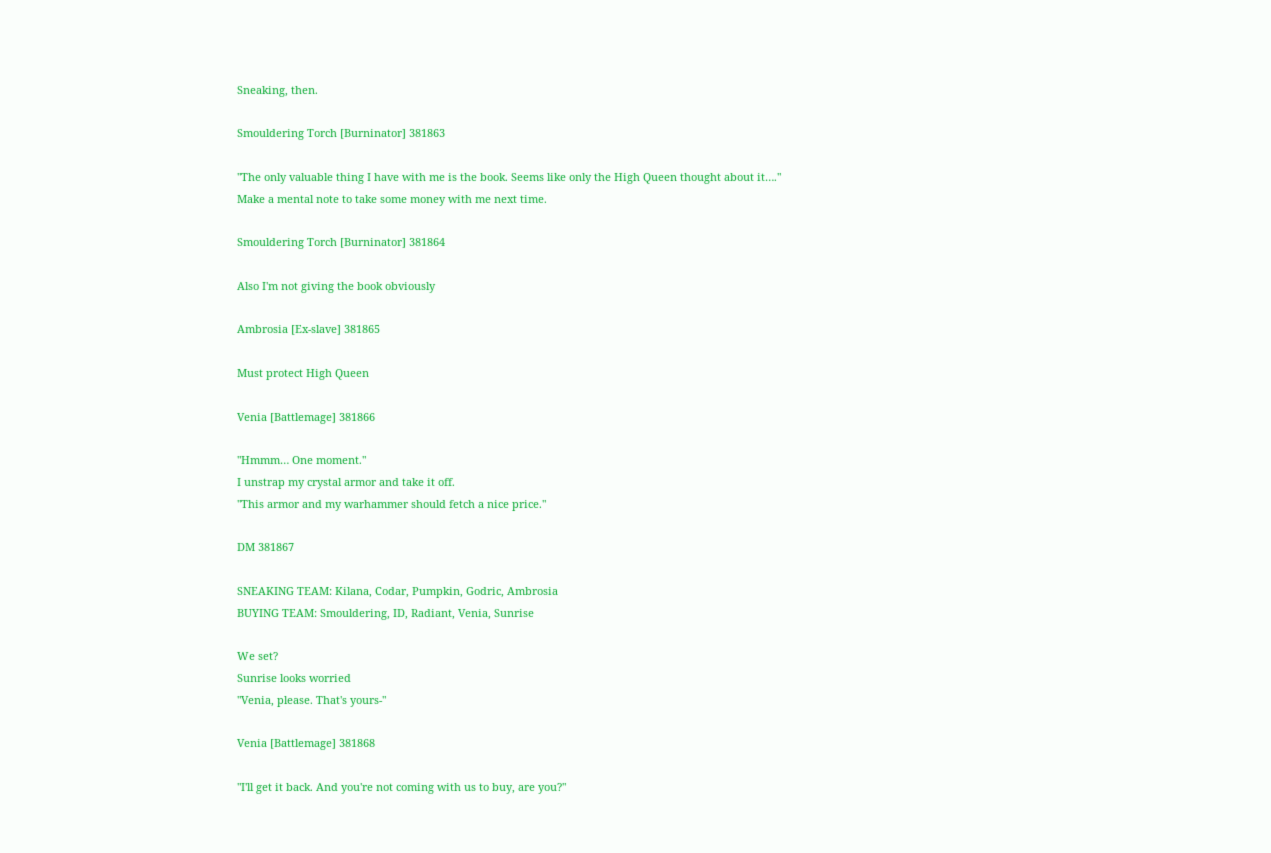Sneaking, then.

Smouldering Torch [Burninator] 381863

"The only valuable thing I have with me is the book. Seems like only the High Queen thought about it…."
Make a mental note to take some money with me next time.

Smouldering Torch [Burninator] 381864

Also I'm not giving the book obviously

Ambrosia [Ex-slave] 381865

Must protect High Queen

Venia [Battlemage] 381866

"Hmmm… One moment."
I unstrap my crystal armor and take it off.
"This armor and my warhammer should fetch a nice price."

DM 381867

SNEAKING TEAM: Kilana, Codar, Pumpkin, Godric, Ambrosia
BUYING TEAM: Smouldering, ID, Radiant, Venia, Sunrise

We set?
Sunrise looks worried
"Venia, please. That's yours-"

Venia [Battlemage] 381868

"I'll get it back. And you're not coming with us to buy, are you?"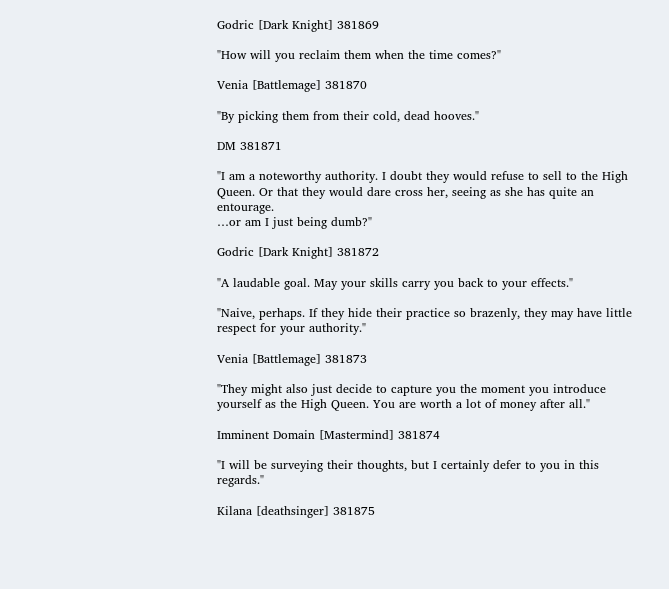Godric [Dark Knight] 381869

"How will you reclaim them when the time comes?"

Venia [Battlemage] 381870

"By picking them from their cold, dead hooves."

DM 381871

"I am a noteworthy authority. I doubt they would refuse to sell to the High Queen. Or that they would dare cross her, seeing as she has quite an entourage.
…or am I just being dumb?"

Godric [Dark Knight] 381872

"A laudable goal. May your skills carry you back to your effects."

"Naive, perhaps. If they hide their practice so brazenly, they may have little respect for your authority."

Venia [Battlemage] 381873

"They might also just decide to capture you the moment you introduce yourself as the High Queen. You are worth a lot of money after all."

Imminent Domain [Mastermind] 381874

"I will be surveying their thoughts, but I certainly defer to you in this regards."

Kilana [deathsinger] 381875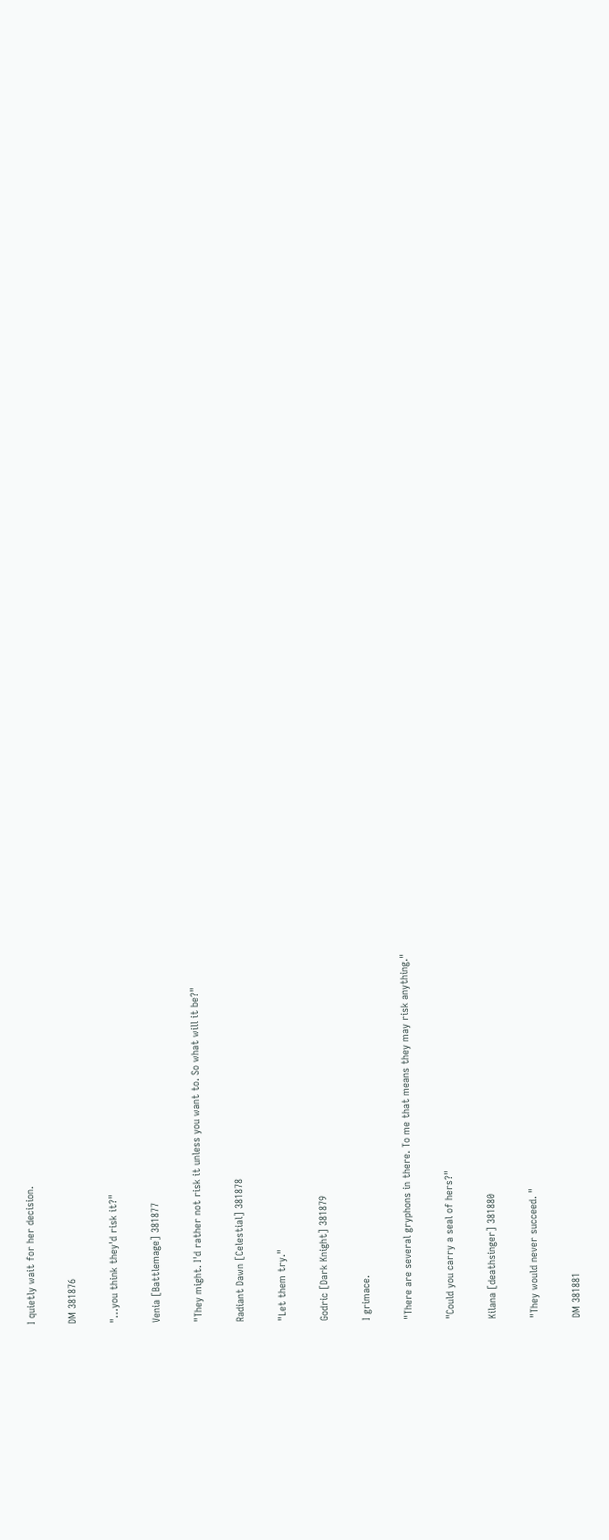I quietly wait for her decision.

DM 381876

"…you think they'd risk it?"

Venia [Battlemage] 381877

"They might. I'd rather not risk it unless you want to. So what will it be?"

Radiant Dawn [Celestial] 381878

"Let them try."

Godric [Dark Knight] 381879

I grimace.

"There are several gryphons in there. To me that means they may risk anything."

"Could you carry a seal of hers?"

Kilana [deathsinger] 381880

"They would never succeed. "

DM 381881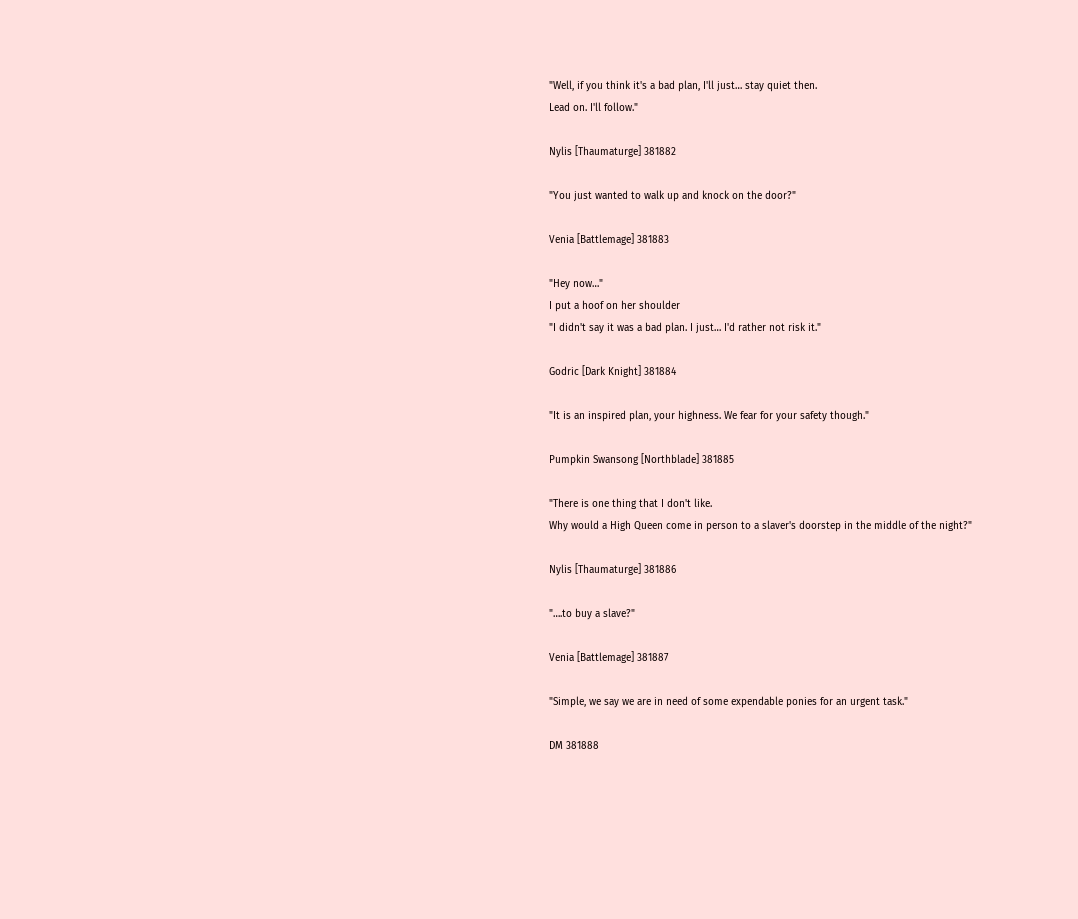"Well, if you think it's a bad plan, I'll just… stay quiet then.
Lead on. I'll follow."

Nylis [Thaumaturge] 381882

"You just wanted to walk up and knock on the door?"

Venia [Battlemage] 381883

"Hey now…"
I put a hoof on her shoulder
"I didn't say it was a bad plan. I just… I'd rather not risk it."

Godric [Dark Knight] 381884

"It is an inspired plan, your highness. We fear for your safety though."

Pumpkin Swansong [Northblade] 381885

"There is one thing that I don't like.
Why would a High Queen come in person to a slaver's doorstep in the middle of the night?"

Nylis [Thaumaturge] 381886

"….to buy a slave?"

Venia [Battlemage] 381887

"Simple, we say we are in need of some expendable ponies for an urgent task."

DM 381888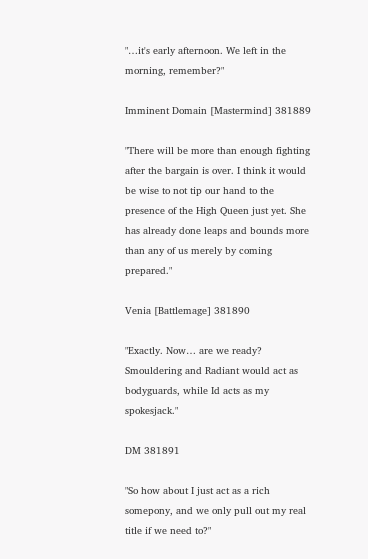"…it's early afternoon. We left in the morning, remember?"

Imminent Domain [Mastermind] 381889

"There will be more than enough fighting after the bargain is over. I think it would be wise to not tip our hand to the presence of the High Queen just yet. She has already done leaps and bounds more than any of us merely by coming prepared."

Venia [Battlemage] 381890

"Exactly. Now… are we ready? Smouldering and Radiant would act as bodyguards, while Id acts as my spokesjack."

DM 381891

"So how about I just act as a rich somepony, and we only pull out my real title if we need to?"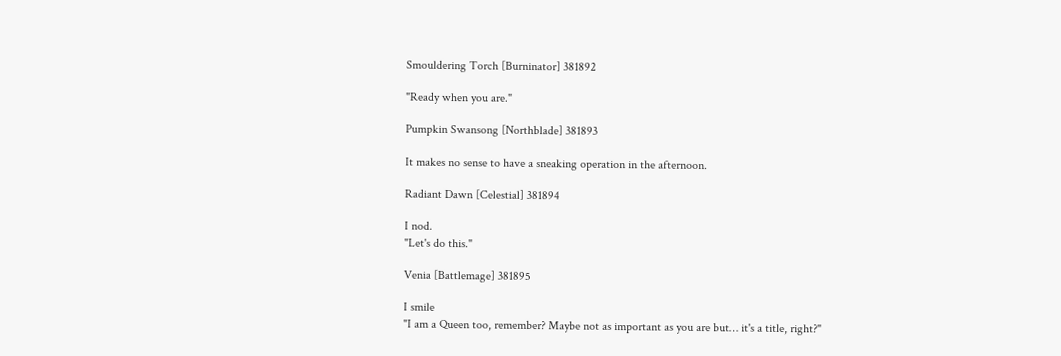Smouldering Torch [Burninator] 381892

"Ready when you are."

Pumpkin Swansong [Northblade] 381893

It makes no sense to have a sneaking operation in the afternoon.

Radiant Dawn [Celestial] 381894

I nod.
"Let's do this."

Venia [Battlemage] 381895

I smile
"I am a Queen too, remember? Maybe not as important as you are but… it's a title, right?"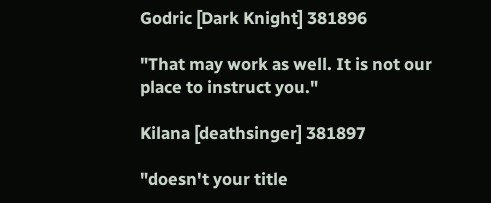Godric [Dark Knight] 381896

"That may work as well. It is not our place to instruct you."

Kilana [deathsinger] 381897

"doesn't your title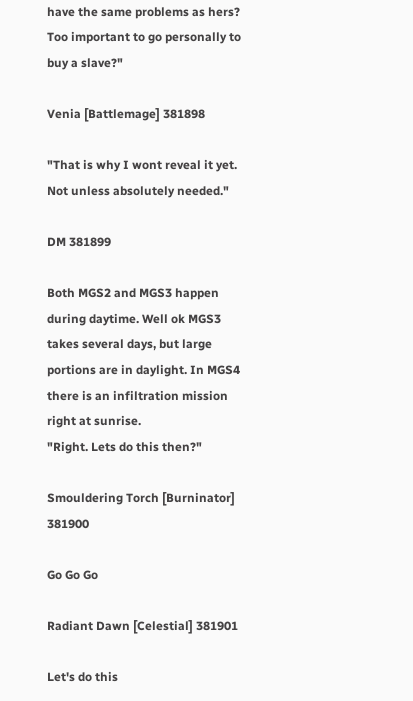have the same problems as hers? Too important to go personally to buy a slave?"

Venia [Battlemage] 381898

"That is why I wont reveal it yet. Not unless absolutely needed."

DM 381899

Both MGS2 and MGS3 happen during daytime. Well ok MGS3 takes several days, but large portions are in daylight. In MGS4 there is an infiltration mission right at sunrise.
"Right. Lets do this then?"

Smouldering Torch [Burninator] 381900

Go Go Go

Radiant Dawn [Celestial] 381901

Let's do this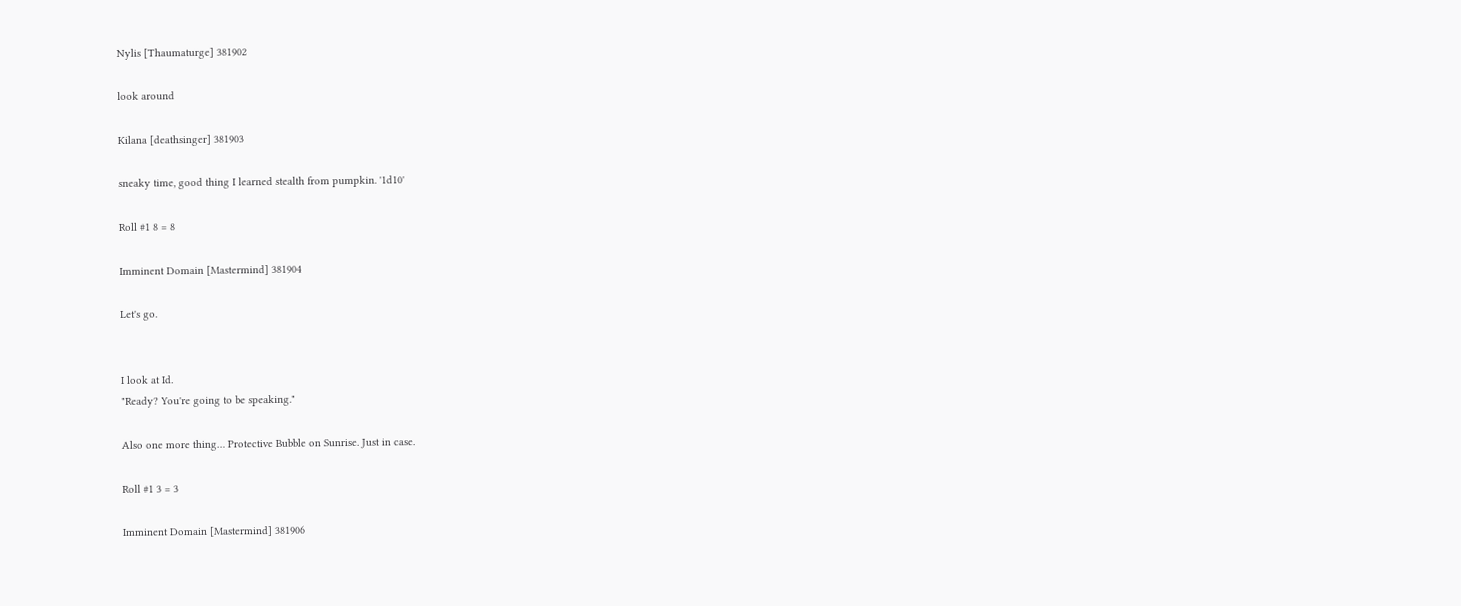Nylis [Thaumaturge] 381902

look around

Kilana [deathsinger] 381903

sneaky time, good thing I learned stealth from pumpkin. '1d10'

Roll #1 8 = 8

Imminent Domain [Mastermind] 381904

Let's go.


I look at Id.
"Ready? You're going to be speaking."

Also one more thing… Protective Bubble on Sunrise. Just in case.

Roll #1 3 = 3

Imminent Domain [Mastermind] 381906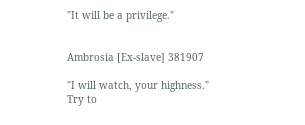"It will be a privilege."


Ambrosia [Ex-slave] 381907

"I will watch, your highness."
Try to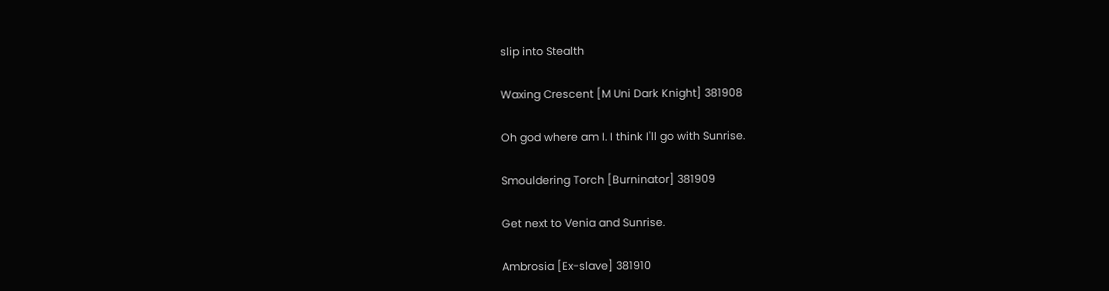slip into Stealth

Waxing Crescent [M Uni Dark Knight] 381908

Oh god where am I. I think I'll go with Sunrise.

Smouldering Torch [Burninator] 381909

Get next to Venia and Sunrise.

Ambrosia [Ex-slave] 381910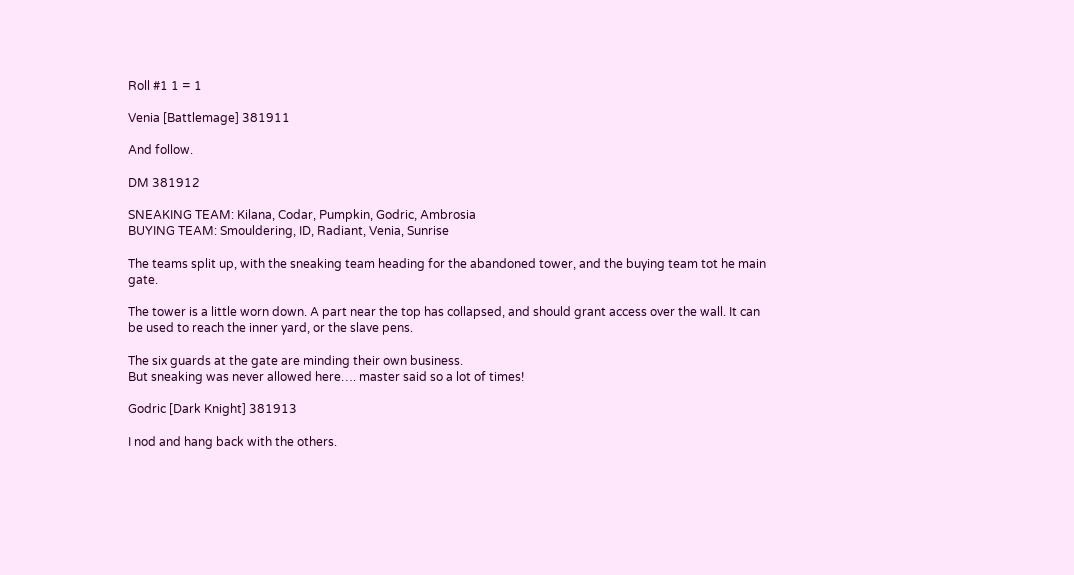Roll #1 1 = 1

Venia [Battlemage] 381911

And follow.

DM 381912

SNEAKING TEAM: Kilana, Codar, Pumpkin, Godric, Ambrosia
BUYING TEAM: Smouldering, ID, Radiant, Venia, Sunrise

The teams split up, with the sneaking team heading for the abandoned tower, and the buying team tot he main gate.

The tower is a little worn down. A part near the top has collapsed, and should grant access over the wall. It can be used to reach the inner yard, or the slave pens.

The six guards at the gate are minding their own business.
But sneaking was never allowed here…. master said so a lot of times!

Godric [Dark Knight] 381913

I nod and hang back with the others.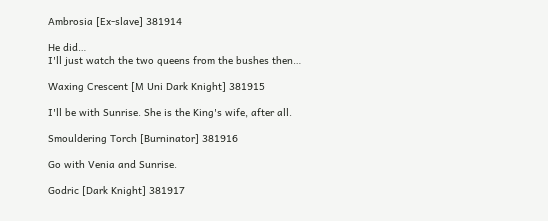Ambrosia [Ex-slave] 381914

He did…
I'll just watch the two queens from the bushes then…

Waxing Crescent [M Uni Dark Knight] 381915

I'll be with Sunrise. She is the King's wife, after all.

Smouldering Torch [Burninator] 381916

Go with Venia and Sunrise.

Godric [Dark Knight] 381917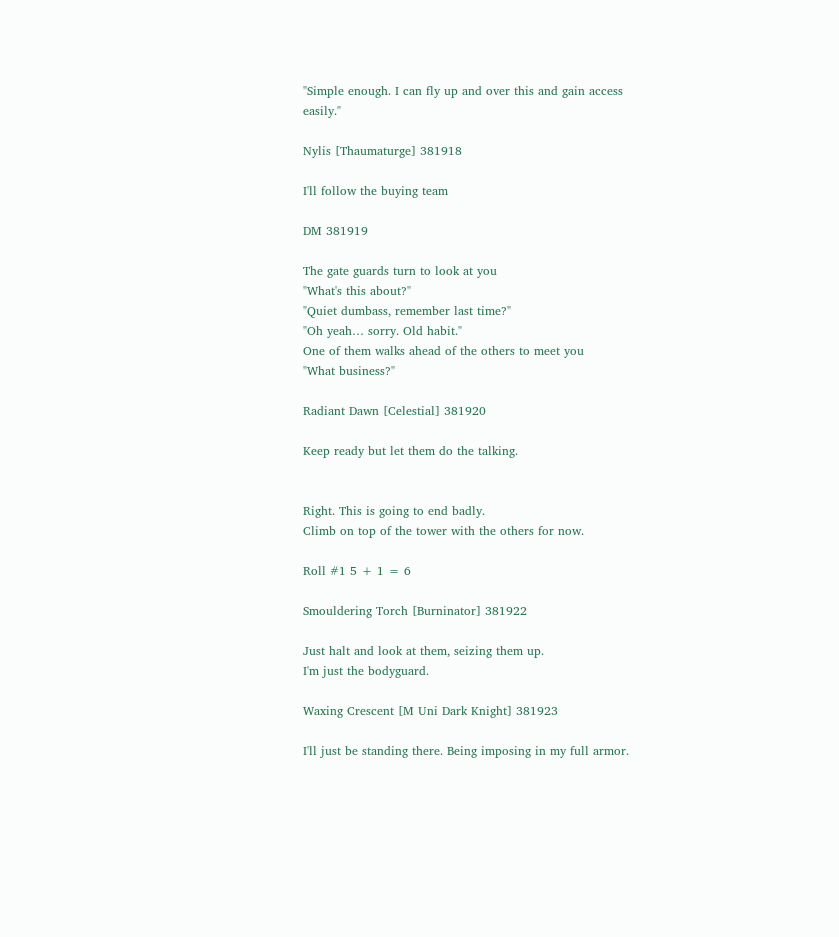"Simple enough. I can fly up and over this and gain access easily."

Nylis [Thaumaturge] 381918

I'll follow the buying team

DM 381919

The gate guards turn to look at you
"What's this about?"
"Quiet dumbass, remember last time?"
"Oh yeah… sorry. Old habit."
One of them walks ahead of the others to meet you
"What business?"

Radiant Dawn [Celestial] 381920

Keep ready but let them do the talking.


Right. This is going to end badly.
Climb on top of the tower with the others for now.

Roll #1 5 + 1 = 6

Smouldering Torch [Burninator] 381922

Just halt and look at them, seizing them up.
I'm just the bodyguard.

Waxing Crescent [M Uni Dark Knight] 381923

I'll just be standing there. Being imposing in my full armor.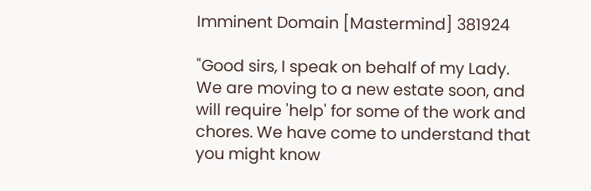Imminent Domain [Mastermind] 381924

"Good sirs, I speak on behalf of my Lady. We are moving to a new estate soon, and will require 'help' for some of the work and chores. We have come to understand that you might know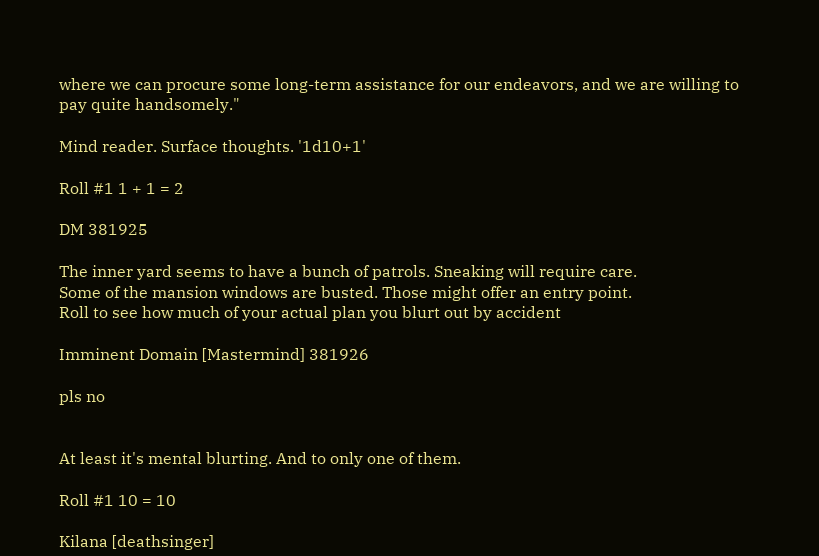where we can procure some long-term assistance for our endeavors, and we are willing to pay quite handsomely."

Mind reader. Surface thoughts. '1d10+1'

Roll #1 1 + 1 = 2

DM 381925

The inner yard seems to have a bunch of patrols. Sneaking will require care.
Some of the mansion windows are busted. Those might offer an entry point.
Roll to see how much of your actual plan you blurt out by accident

Imminent Domain [Mastermind] 381926

pls no


At least it's mental blurting. And to only one of them.

Roll #1 10 = 10

Kilana [deathsinger]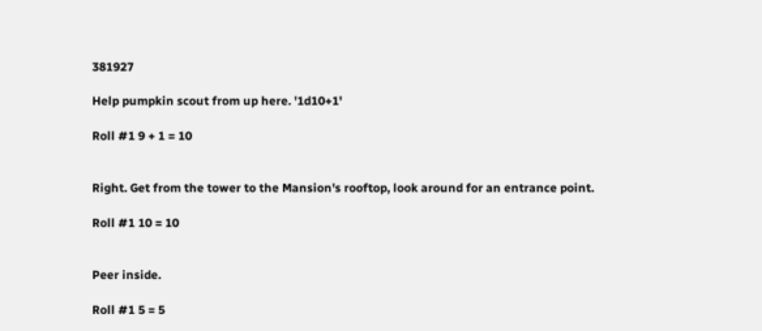381927

Help pumpkin scout from up here. '1d10+1'

Roll #1 9 + 1 = 10


Right. Get from the tower to the Mansion's rooftop, look around for an entrance point.

Roll #1 10 = 10


Peer inside.

Roll #1 5 = 5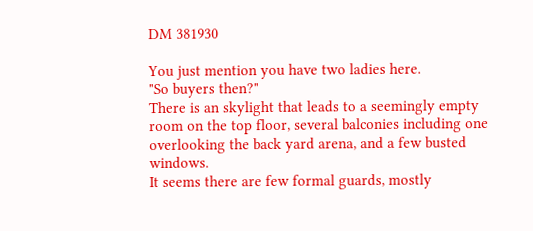DM 381930

You just mention you have two ladies here.
"So buyers then?"
There is an skylight that leads to a seemingly empty room on the top floor, several balconies including one overlooking the back yard arena, and a few busted windows.
It seems there are few formal guards, mostly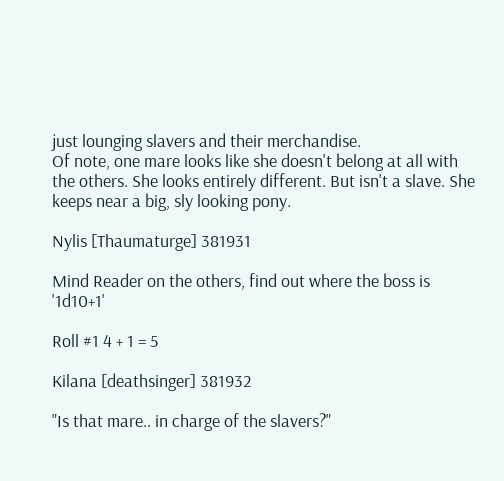just lounging slavers and their merchandise.
Of note, one mare looks like she doesn't belong at all with the others. She looks entirely different. But isn't a slave. She keeps near a big, sly looking pony.

Nylis [Thaumaturge] 381931

Mind Reader on the others, find out where the boss is '1d10+1'

Roll #1 4 + 1 = 5

Kilana [deathsinger] 381932

"Is that mare.. in charge of the slavers?"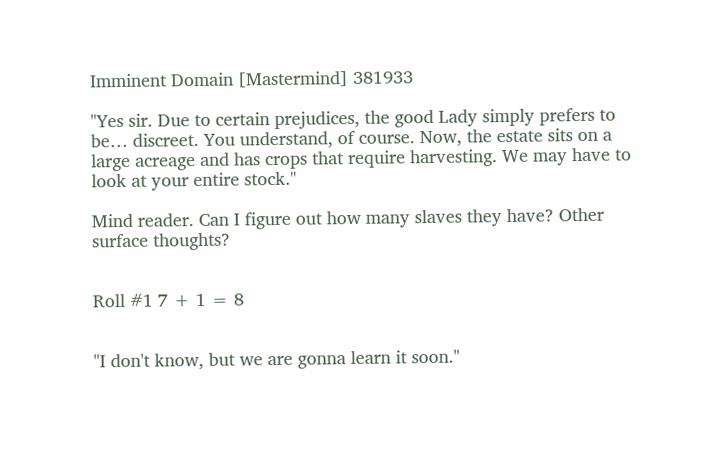Imminent Domain [Mastermind] 381933

"Yes sir. Due to certain prejudices, the good Lady simply prefers to be… discreet. You understand, of course. Now, the estate sits on a large acreage and has crops that require harvesting. We may have to look at your entire stock."

Mind reader. Can I figure out how many slaves they have? Other surface thoughts?


Roll #1 7 + 1 = 8


"I don't know, but we are gonna learn it soon."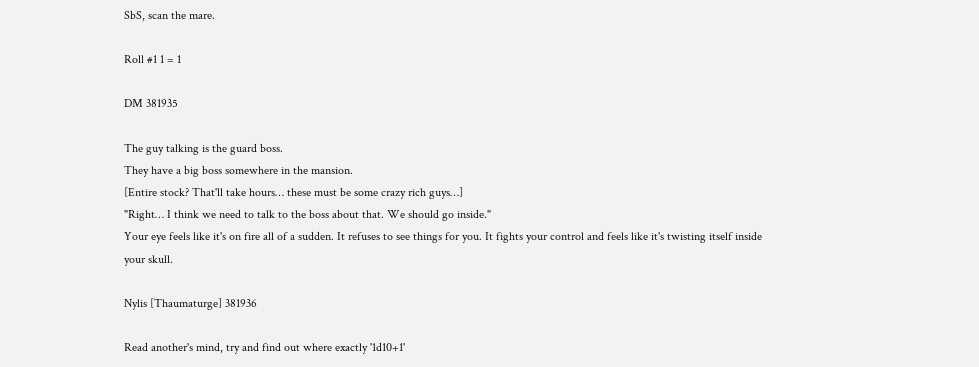SbS, scan the mare.

Roll #1 1 = 1

DM 381935

The guy talking is the guard boss.
They have a big boss somewhere in the mansion.
[Entire stock? That'll take hours… these must be some crazy rich guys…]
"Right… I think we need to talk to the boss about that. We should go inside."
Your eye feels like it's on fire all of a sudden. It refuses to see things for you. It fights your control and feels like it's twisting itself inside your skull.

Nylis [Thaumaturge] 381936

Read another's mind, try and find out where exactly '1d10+1'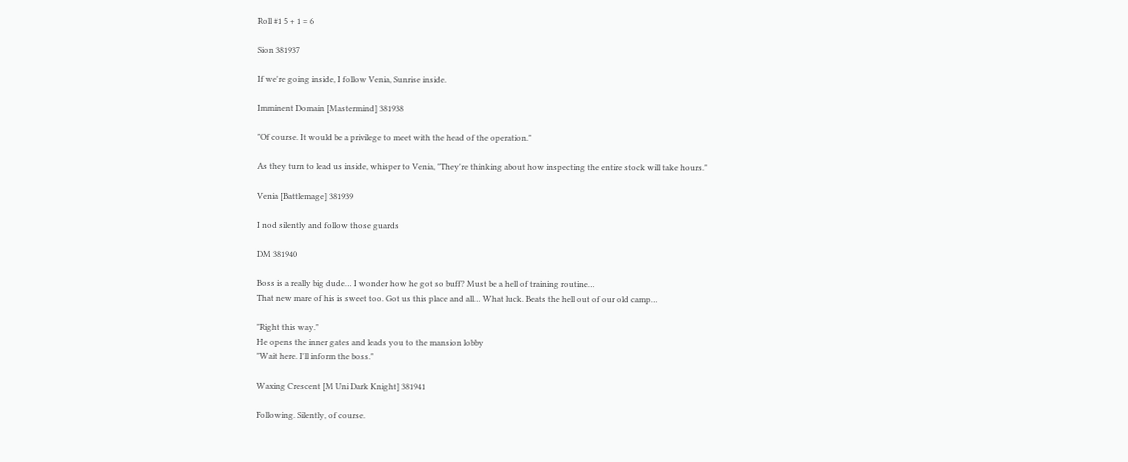Roll #1 5 + 1 = 6

Sion 381937

If we're going inside, I follow Venia, Sunrise inside.

Imminent Domain [Mastermind] 381938

"Of course. It would be a privilege to meet with the head of the operation."

As they turn to lead us inside, whisper to Venia, "They're thinking about how inspecting the entire stock will take hours."

Venia [Battlemage] 381939

I nod silently and follow those guards

DM 381940

Boss is a really big dude… I wonder how he got so buff? Must be a hell of training routine…
That new mare of his is sweet too. Got us this place and all… What luck. Beats the hell out of our old camp…

"Right this way."
He opens the inner gates and leads you to the mansion lobby
"Wait here. I'll inform the boss."

Waxing Crescent [M Uni Dark Knight] 381941

Following. Silently, of course.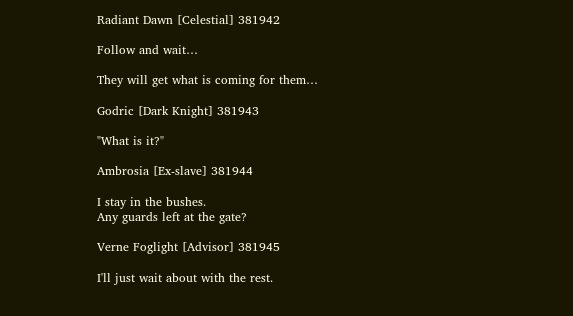Radiant Dawn [Celestial] 381942

Follow and wait…

They will get what is coming for them…

Godric [Dark Knight] 381943

"What is it?"

Ambrosia [Ex-slave] 381944

I stay in the bushes.
Any guards left at the gate?

Verne Foglight [Advisor] 381945

I'll just wait about with the rest.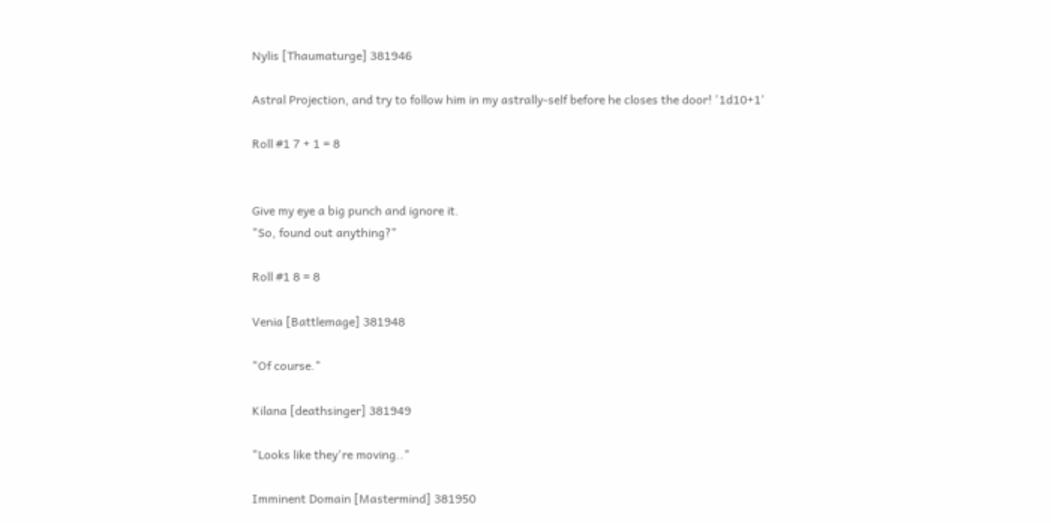Nylis [Thaumaturge] 381946

Astral Projection, and try to follow him in my astrally-self before he closes the door! '1d10+1'

Roll #1 7 + 1 = 8


Give my eye a big punch and ignore it.
"So, found out anything?"

Roll #1 8 = 8

Venia [Battlemage] 381948

"Of course."

Kilana [deathsinger] 381949

"Looks like they're moving.."

Imminent Domain [Mastermind] 381950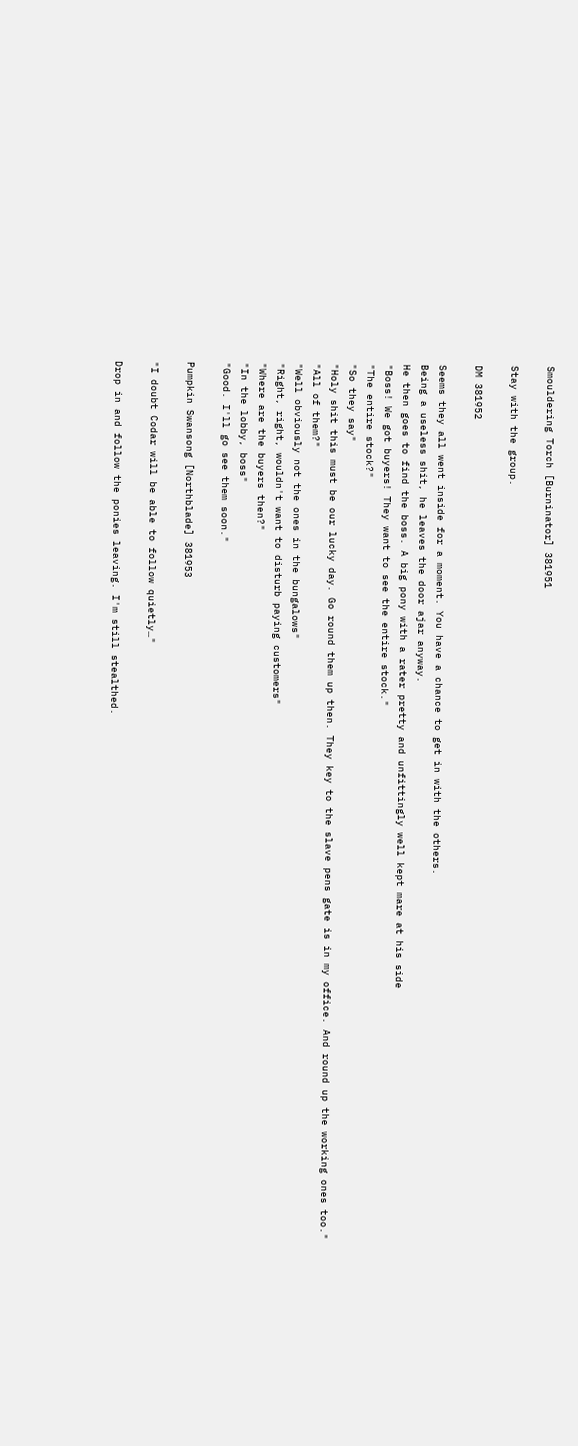Smouldering Torch [Burninator] 381951

Stay with the group.

DM 381952

Seems they all went inside for a moment. You have a chance to get in with the others.
Being a useless shit, he leaves the door ajar anyway.
He then goes to find the boss. A big pony with a rater pretty and unfittingly well kept mare at his side
"Boss! We got buyers! They want to see the entire stock."
"The entire stock?"
"So they say"
"Holy shit this must be our lucky day. Go round them up then. They key to the slave pens gate is in my office. And round up the working ones too."
"All of them?"
"Well obviously not the ones in the bungalows"
"Right, right, wouldn't want to disturb paying customers"
"Where are the buyers then?"
"In the lobby, boss"
"Good. I'll go see them soon."

Pumpkin Swansong [Northblade] 381953

"I doubt Codar will be able to follow quietly…"

Drop in and follow the ponies leaving. I'm still stealthed.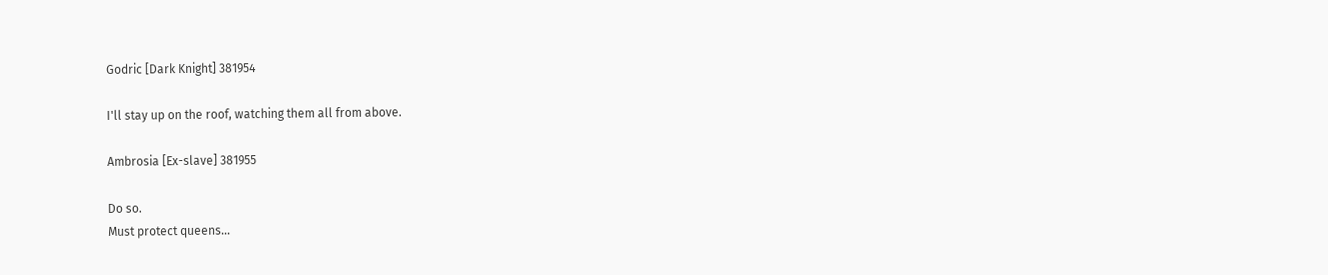Godric [Dark Knight] 381954

I'll stay up on the roof, watching them all from above.

Ambrosia [Ex-slave] 381955

Do so.
Must protect queens…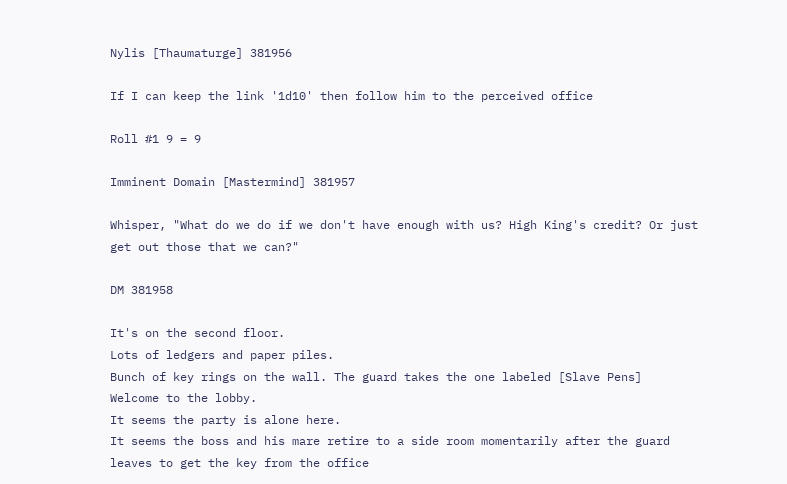Nylis [Thaumaturge] 381956

If I can keep the link '1d10' then follow him to the perceived office

Roll #1 9 = 9

Imminent Domain [Mastermind] 381957

Whisper, "What do we do if we don't have enough with us? High King's credit? Or just get out those that we can?"

DM 381958

It's on the second floor.
Lots of ledgers and paper piles.
Bunch of key rings on the wall. The guard takes the one labeled [Slave Pens]
Welcome to the lobby.
It seems the party is alone here.
It seems the boss and his mare retire to a side room momentarily after the guard leaves to get the key from the office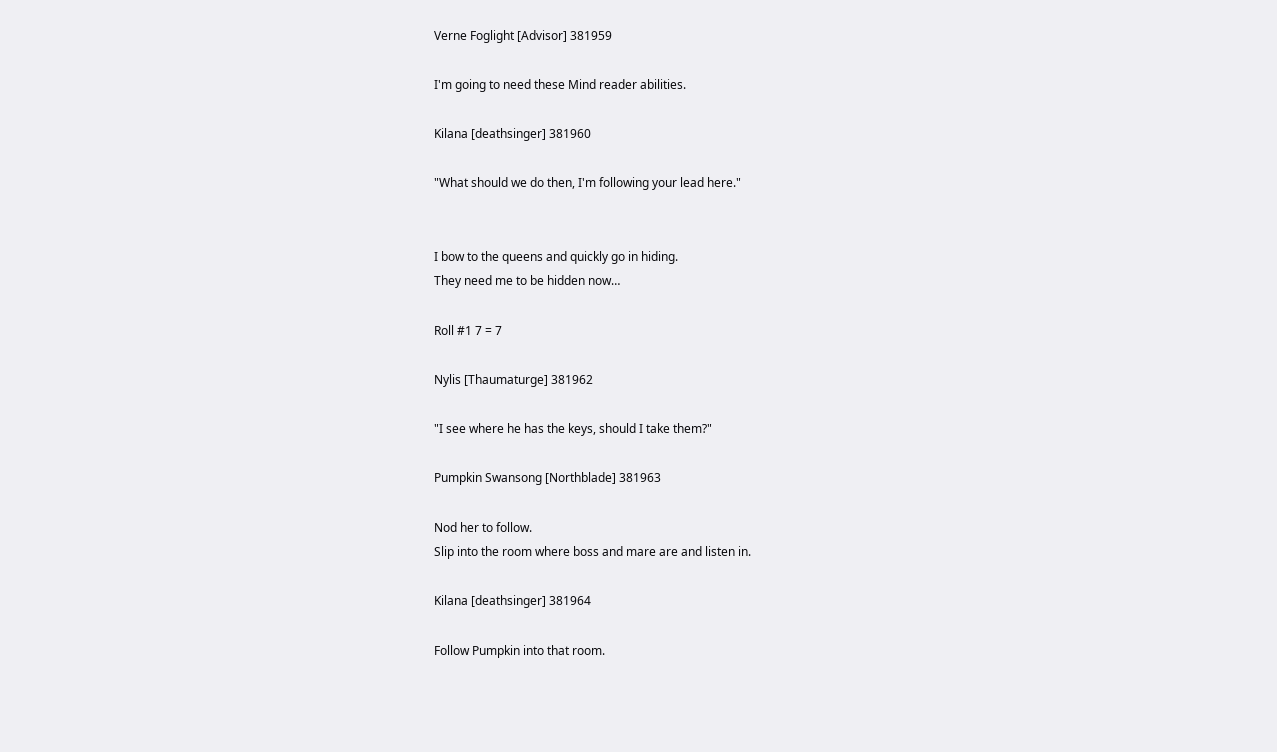Verne Foglight [Advisor] 381959

I'm going to need these Mind reader abilities.

Kilana [deathsinger] 381960

"What should we do then, I'm following your lead here."


I bow to the queens and quickly go in hiding.
They need me to be hidden now…

Roll #1 7 = 7

Nylis [Thaumaturge] 381962

"I see where he has the keys, should I take them?"

Pumpkin Swansong [Northblade] 381963

Nod her to follow.
Slip into the room where boss and mare are and listen in.

Kilana [deathsinger] 381964

Follow Pumpkin into that room.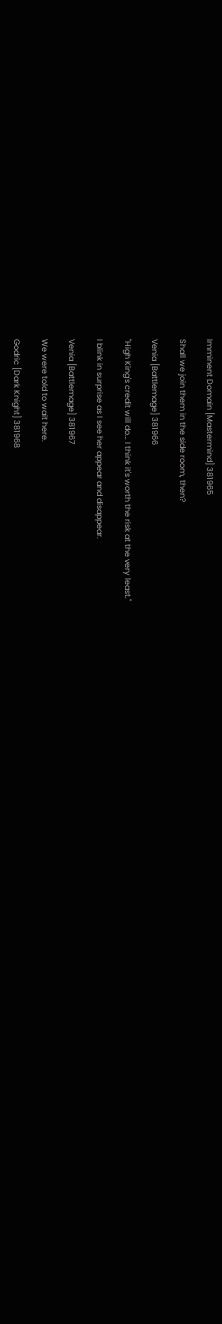Imminent Domain [Mastermind] 381965

Shall we join them in the side room, then?

Venia [Battlemage] 381966

"High King's credit will do… I think it's worth the risk at the very least."

I blink in surprise as I see her appear and disappear.

Venia [Battlemage] 381967

We were told to wait here.

Godric [Dark Knight] 381968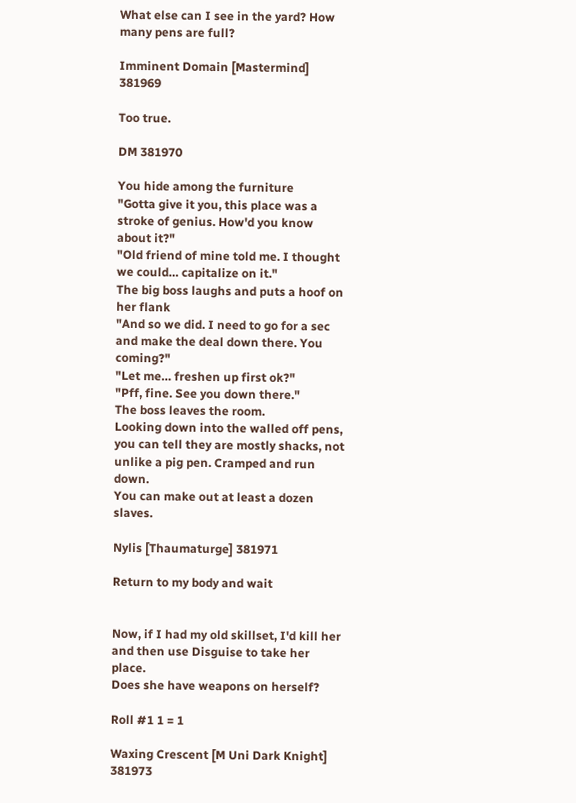What else can I see in the yard? How many pens are full?

Imminent Domain [Mastermind] 381969

Too true.

DM 381970

You hide among the furniture
"Gotta give it you, this place was a stroke of genius. How'd you know about it?"
"Old friend of mine told me. I thought we could… capitalize on it."
The big boss laughs and puts a hoof on her flank
"And so we did. I need to go for a sec and make the deal down there. You coming?"
"Let me… freshen up first ok?"
"Pff, fine. See you down there."
The boss leaves the room.
Looking down into the walled off pens, you can tell they are mostly shacks, not unlike a pig pen. Cramped and run down.
You can make out at least a dozen slaves.

Nylis [Thaumaturge] 381971

Return to my body and wait


Now, if I had my old skillset, I'd kill her and then use Disguise to take her place.
Does she have weapons on herself?

Roll #1 1 = 1

Waxing Crescent [M Uni Dark Knight] 381973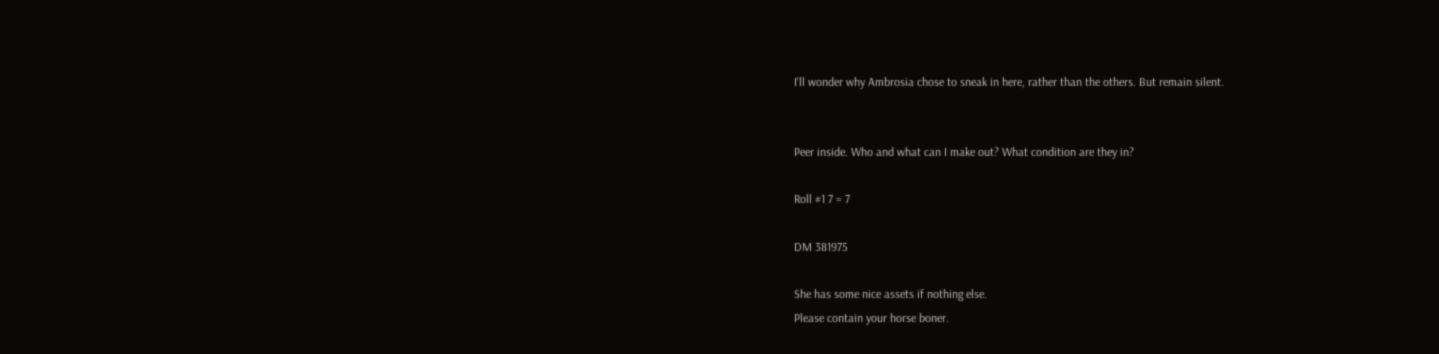I'll wonder why Ambrosia chose to sneak in here, rather than the others. But remain silent.


Peer inside. Who and what can I make out? What condition are they in?

Roll #1 7 = 7

DM 381975

She has some nice assets if nothing else.
Please contain your horse boner.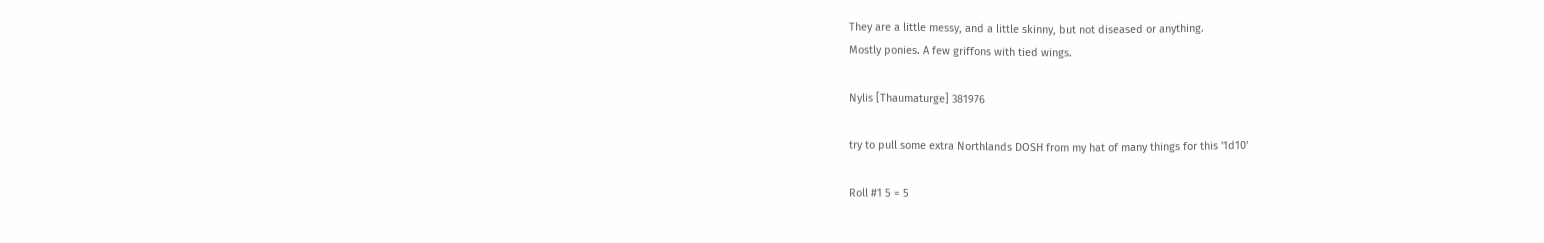They are a little messy, and a little skinny, but not diseased or anything.
Mostly ponies. A few griffons with tied wings.

Nylis [Thaumaturge] 381976

try to pull some extra Northlands DOSH from my hat of many things for this '1d10'

Roll #1 5 = 5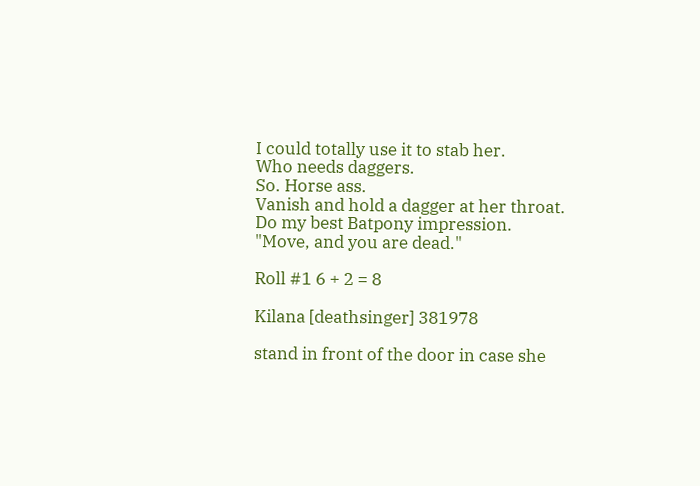I could totally use it to stab her.
Who needs daggers.
So. Horse ass.
Vanish and hold a dagger at her throat.
Do my best Batpony impression.
"Move, and you are dead."

Roll #1 6 + 2 = 8

Kilana [deathsinger] 381978

stand in front of the door in case she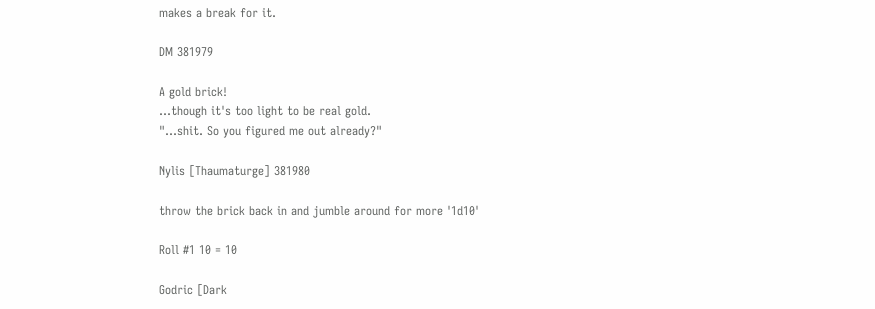makes a break for it.

DM 381979

A gold brick!
…though it's too light to be real gold.
"…shit. So you figured me out already?"

Nylis [Thaumaturge] 381980

throw the brick back in and jumble around for more '1d10'

Roll #1 10 = 10

Godric [Dark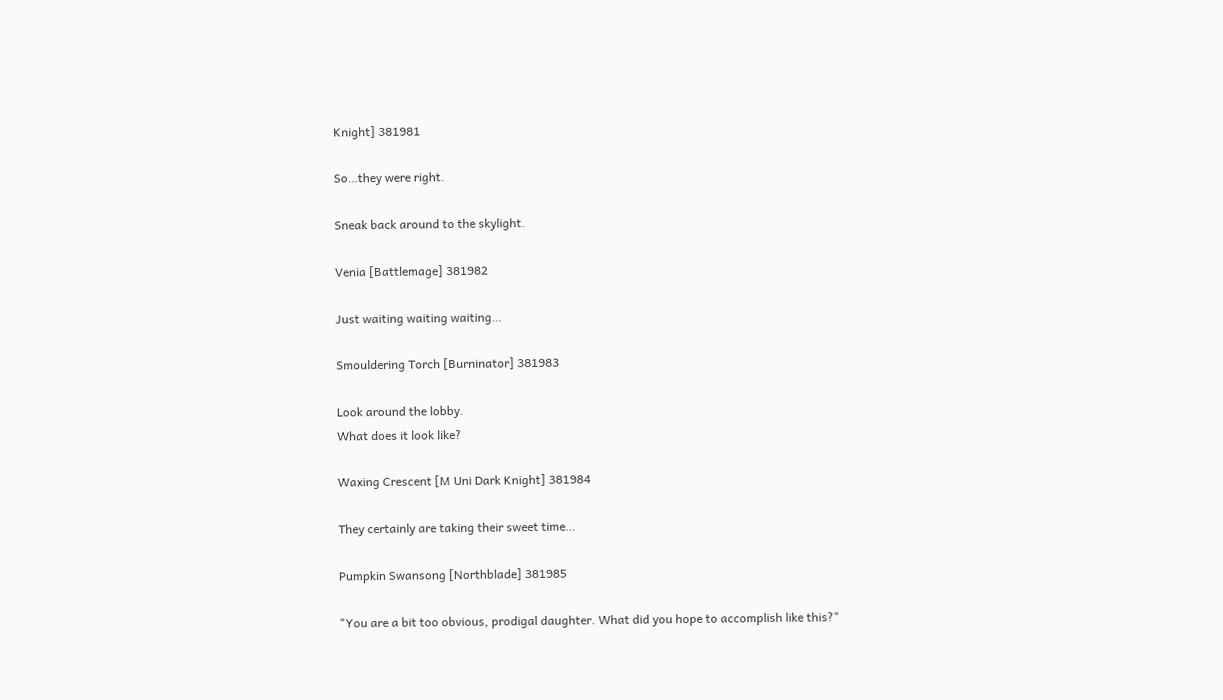Knight] 381981

So…they were right.

Sneak back around to the skylight.

Venia [Battlemage] 381982

Just waiting waiting waiting…

Smouldering Torch [Burninator] 381983

Look around the lobby.
What does it look like?

Waxing Crescent [M Uni Dark Knight] 381984

They certainly are taking their sweet time…

Pumpkin Swansong [Northblade] 381985

"You are a bit too obvious, prodigal daughter. What did you hope to accomplish like this?"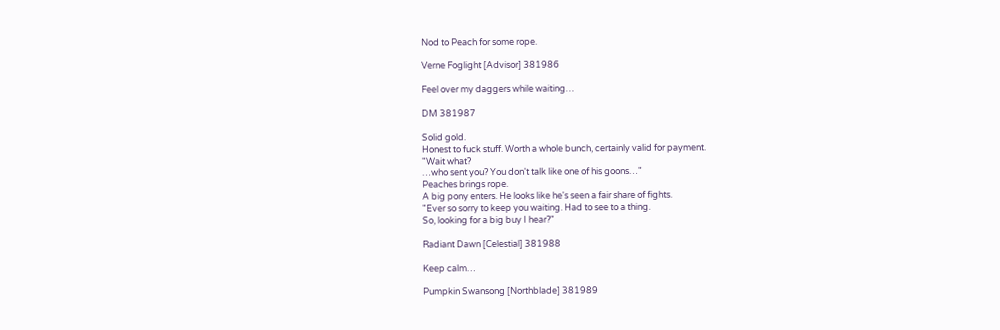Nod to Peach for some rope.

Verne Foglight [Advisor] 381986

Feel over my daggers while waiting…

DM 381987

Solid gold.
Honest to fuck stuff. Worth a whole bunch, certainly valid for payment.
"Wait what?
…who sent you? You don't talk like one of his goons…"
Peaches brings rope.
A big pony enters. He looks like he's seen a fair share of fights.
"Ever so sorry to keep you waiting. Had to see to a thing.
So, looking for a big buy I hear?"

Radiant Dawn [Celestial] 381988

Keep calm…

Pumpkin Swansong [Northblade] 381989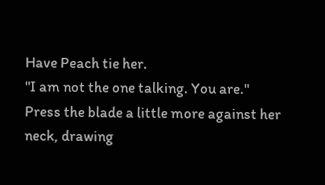Have Peach tie her.
"I am not the one talking. You are."
Press the blade a little more against her neck, drawing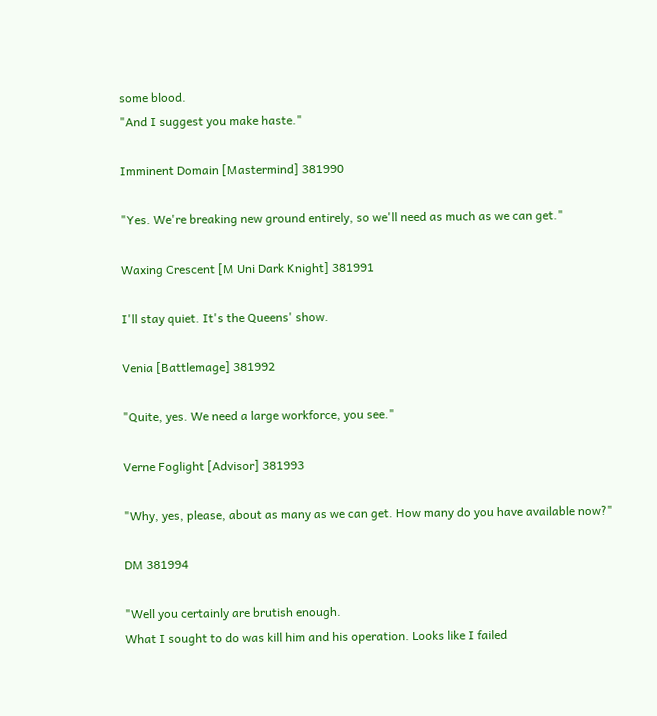some blood.
"And I suggest you make haste."

Imminent Domain [Mastermind] 381990

"Yes. We're breaking new ground entirely, so we'll need as much as we can get."

Waxing Crescent [M Uni Dark Knight] 381991

I'll stay quiet. It's the Queens' show.

Venia [Battlemage] 381992

"Quite, yes. We need a large workforce, you see."

Verne Foglight [Advisor] 381993

"Why, yes, please, about as many as we can get. How many do you have available now?"

DM 381994

"Well you certainly are brutish enough.
What I sought to do was kill him and his operation. Looks like I failed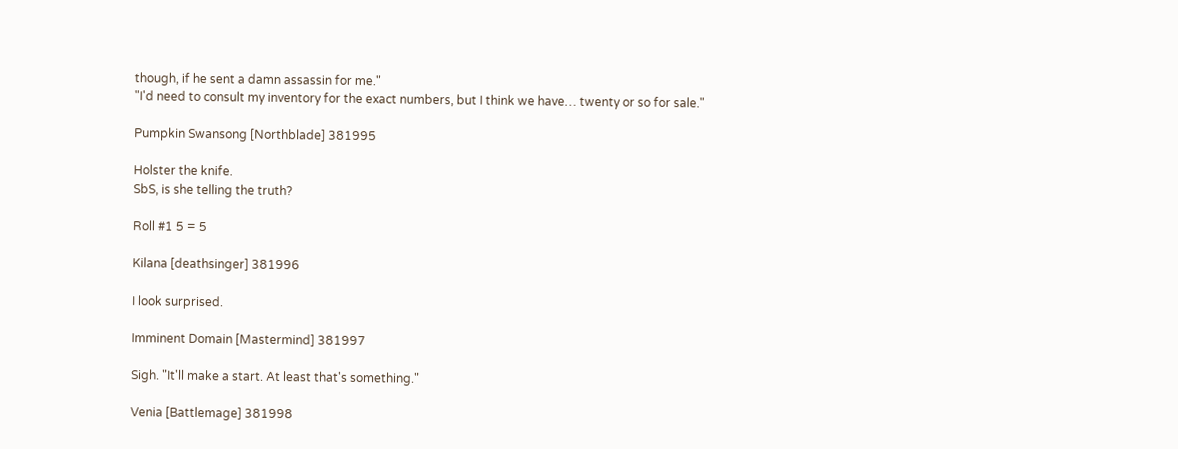though, if he sent a damn assassin for me."
"I'd need to consult my inventory for the exact numbers, but I think we have… twenty or so for sale."

Pumpkin Swansong [Northblade] 381995

Holster the knife.
SbS, is she telling the truth?

Roll #1 5 = 5

Kilana [deathsinger] 381996

I look surprised.

Imminent Domain [Mastermind] 381997

Sigh. "It'll make a start. At least that's something."

Venia [Battlemage] 381998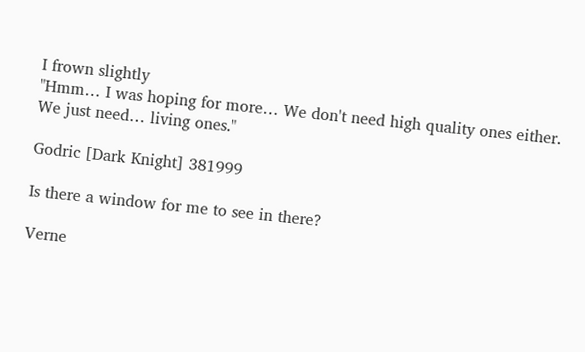I frown slightly
"Hmm… I was hoping for more… We don't need high quality ones either. We just need… living ones."

Godric [Dark Knight] 381999

Is there a window for me to see in there?

Verne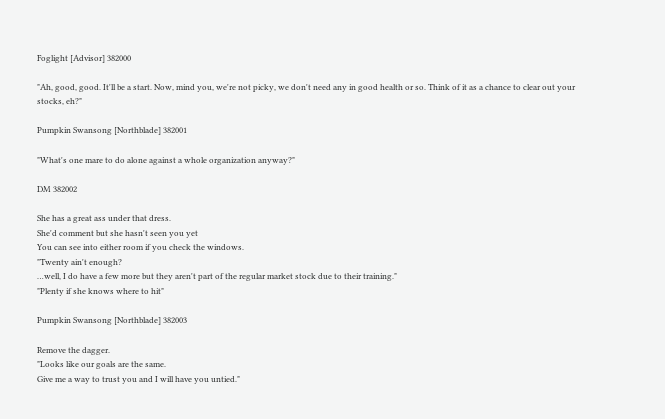Foglight [Advisor] 382000

"Ah, good, good. It'll be a start. Now, mind you, we're not picky, we don't need any in good health or so. Think of it as a chance to clear out your stocks, eh?"

Pumpkin Swansong [Northblade] 382001

"What's one mare to do alone against a whole organization anyway?"

DM 382002

She has a great ass under that dress.
She'd comment but she hasn't seen you yet
You can see into either room if you check the windows.
"Twenty ain't enough?
…well, I do have a few more but they aren't part of the regular market stock due to their training."
"Plenty if she knows where to hit"

Pumpkin Swansong [Northblade] 382003

Remove the dagger.
"Looks like our goals are the same.
Give me a way to trust you and I will have you untied."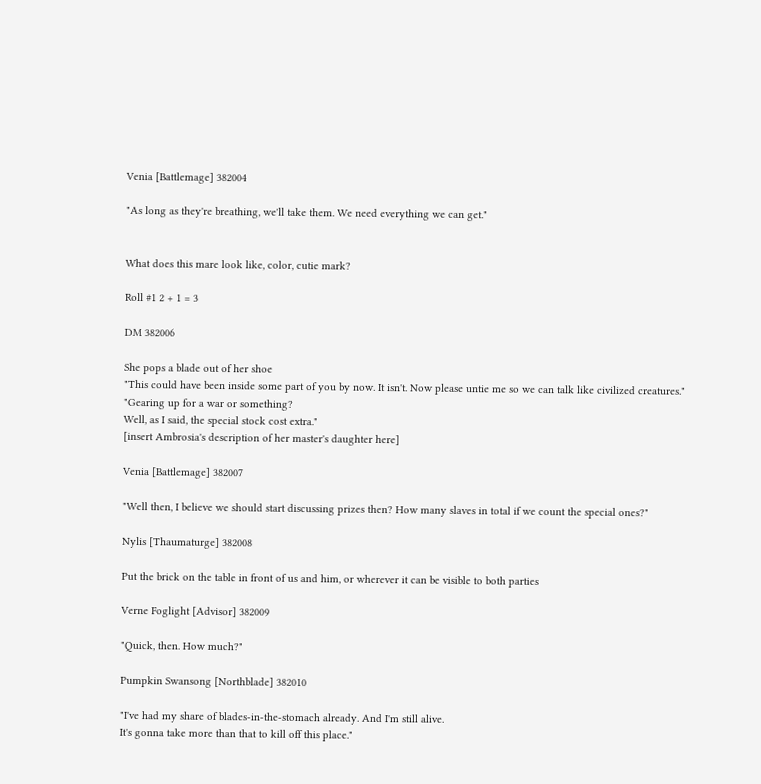Venia [Battlemage] 382004

"As long as they're breathing, we'll take them. We need everything we can get."


What does this mare look like, color, cutie mark?

Roll #1 2 + 1 = 3

DM 382006

She pops a blade out of her shoe
"This could have been inside some part of you by now. It isn't. Now please untie me so we can talk like civilized creatures."
"Gearing up for a war or something?
Well, as I said, the special stock cost extra."
[insert Ambrosia's description of her master's daughter here]

Venia [Battlemage] 382007

"Well then, I believe we should start discussing prizes then? How many slaves in total if we count the special ones?"

Nylis [Thaumaturge] 382008

Put the brick on the table in front of us and him, or wherever it can be visible to both parties

Verne Foglight [Advisor] 382009

"Quick, then. How much?"

Pumpkin Swansong [Northblade] 382010

"I've had my share of blades-in-the-stomach already. And I'm still alive.
It's gonna take more than that to kill off this place."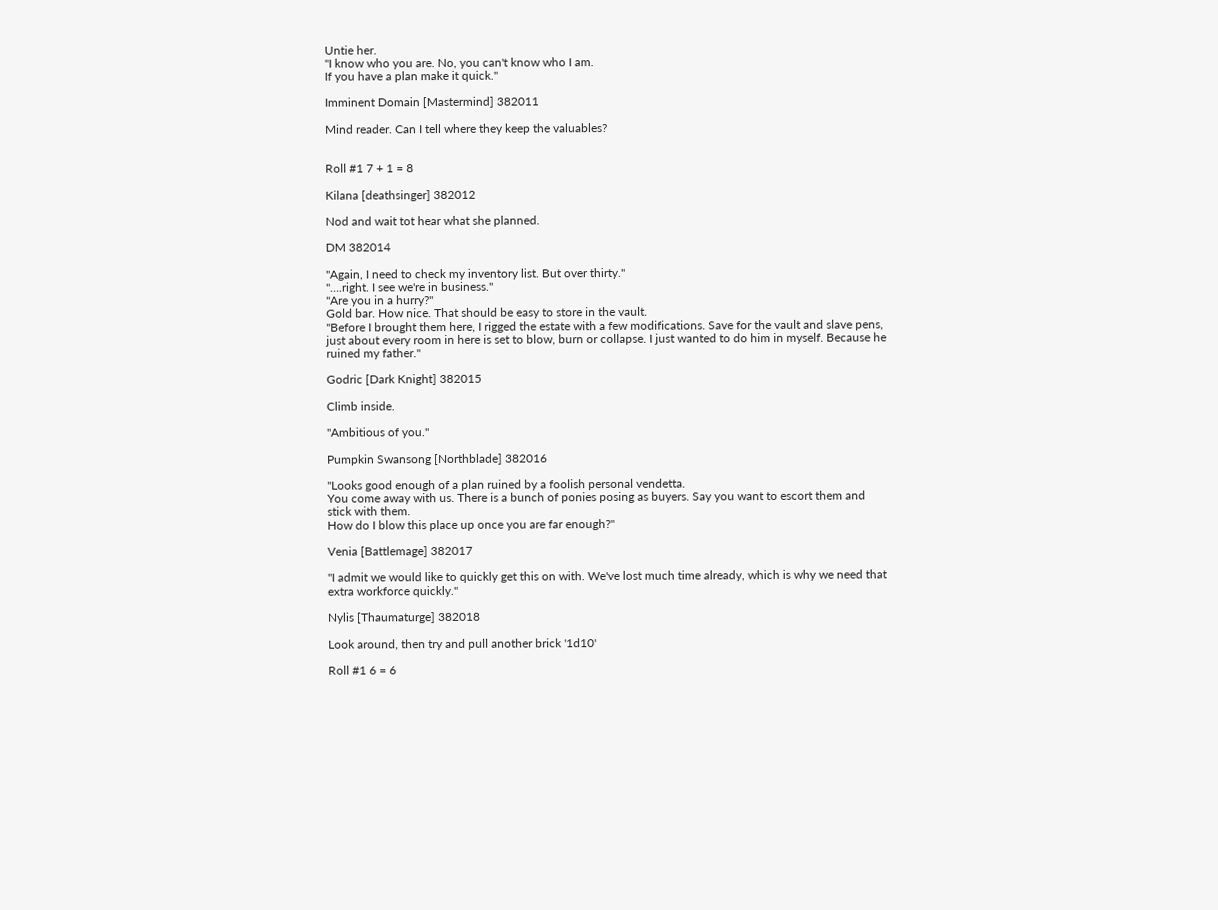Untie her.
"I know who you are. No, you can't know who I am.
If you have a plan make it quick."

Imminent Domain [Mastermind] 382011

Mind reader. Can I tell where they keep the valuables?


Roll #1 7 + 1 = 8

Kilana [deathsinger] 382012

Nod and wait tot hear what she planned.

DM 382014

"Again, I need to check my inventory list. But over thirty."
"….right. I see we're in business."
"Are you in a hurry?"
Gold bar. How nice. That should be easy to store in the vault.
"Before I brought them here, I rigged the estate with a few modifications. Save for the vault and slave pens, just about every room in here is set to blow, burn or collapse. I just wanted to do him in myself. Because he ruined my father."

Godric [Dark Knight] 382015

Climb inside.

"Ambitious of you."

Pumpkin Swansong [Northblade] 382016

"Looks good enough of a plan ruined by a foolish personal vendetta.
You come away with us. There is a bunch of ponies posing as buyers. Say you want to escort them and stick with them.
How do I blow this place up once you are far enough?"

Venia [Battlemage] 382017

"I admit we would like to quickly get this on with. We've lost much time already, which is why we need that extra workforce quickly."

Nylis [Thaumaturge] 382018

Look around, then try and pull another brick '1d10'

Roll #1 6 = 6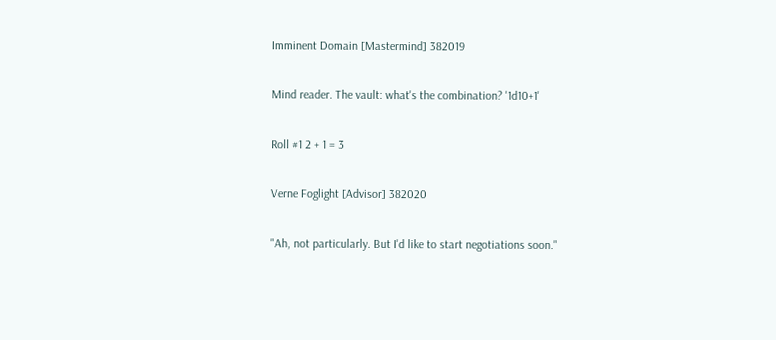Imminent Domain [Mastermind] 382019

Mind reader. The vault: what's the combination? '1d10+1'

Roll #1 2 + 1 = 3

Verne Foglight [Advisor] 382020

"Ah, not particularly. But I'd like to start negotiations soon."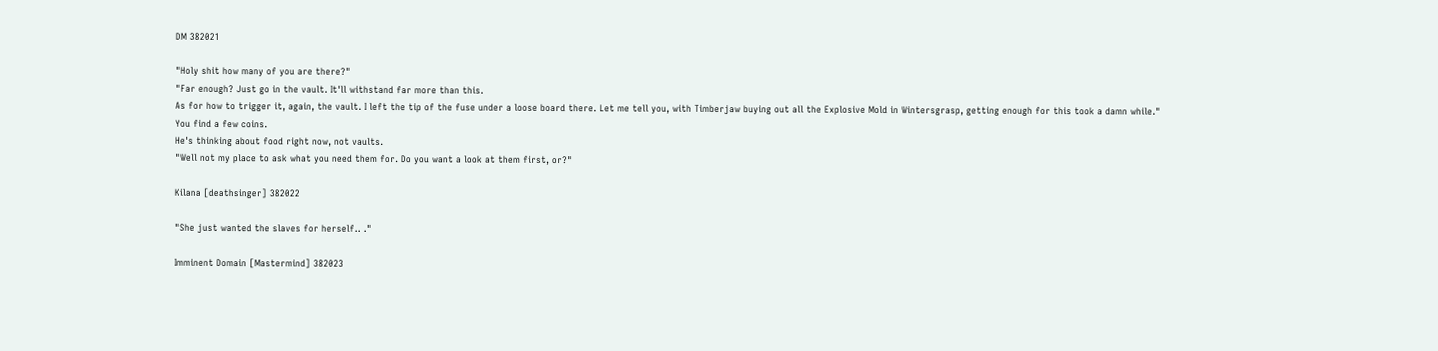DM 382021

"Holy shit how many of you are there?"
"Far enough? Just go in the vault. It'll withstand far more than this.
As for how to trigger it, again, the vault. I left the tip of the fuse under a loose board there. Let me tell you, with Timberjaw buying out all the Explosive Mold in Wintersgrasp, getting enough for this took a damn while."
You find a few coins.
He's thinking about food right now, not vaults.
"Well not my place to ask what you need them for. Do you want a look at them first, or?"

Kilana [deathsinger] 382022

"She just wanted the slaves for herself.. ."

Imminent Domain [Mastermind] 382023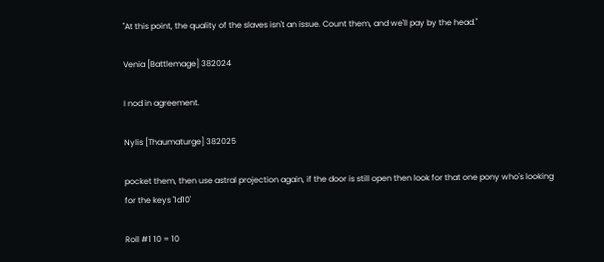"At this point, the quality of the slaves isn't an issue. Count them, and we'll pay by the head."

Venia [Battlemage] 382024

I nod in agreement.

Nylis [Thaumaturge] 382025

pocket them, then use astral projection again, if the door is still open then look for that one pony who's looking for the keys '1d10'

Roll #1 10 = 10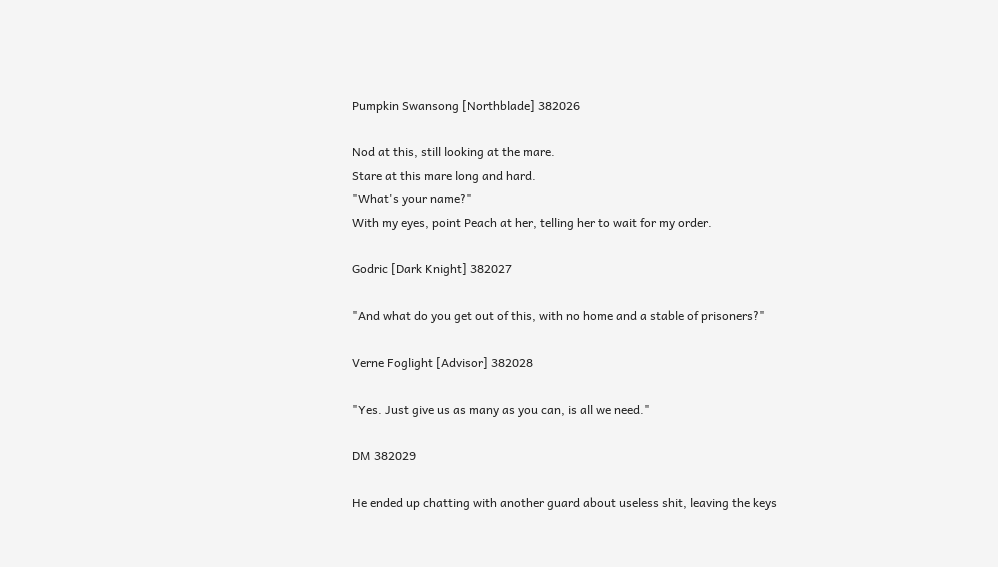Pumpkin Swansong [Northblade] 382026

Nod at this, still looking at the mare.
Stare at this mare long and hard.
"What's your name?"
With my eyes, point Peach at her, telling her to wait for my order.

Godric [Dark Knight] 382027

"And what do you get out of this, with no home and a stable of prisoners?"

Verne Foglight [Advisor] 382028

"Yes. Just give us as many as you can, is all we need."

DM 382029

He ended up chatting with another guard about useless shit, leaving the keys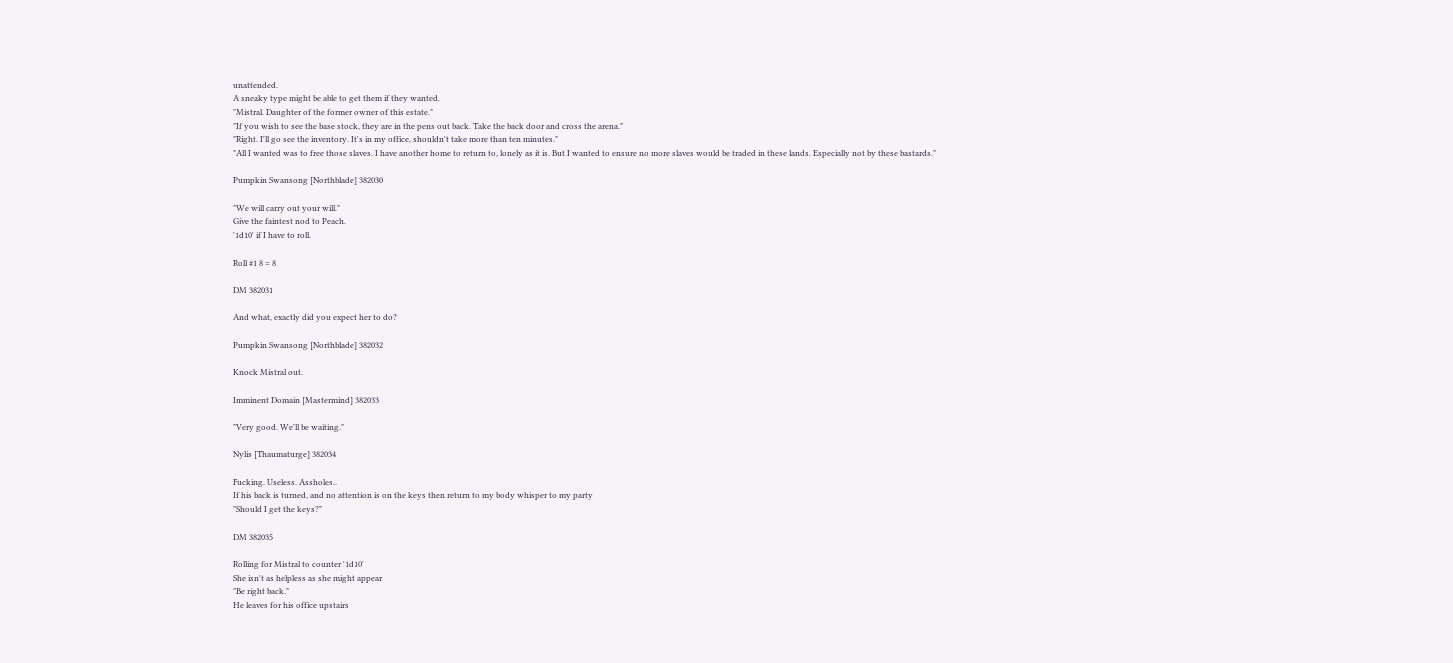unattended.
A sneaky type might be able to get them if they wanted.
"Mistral. Daughter of the former owner of this estate."
"If you wish to see the base stock, they are in the pens out back. Take the back door and cross the arena."
"Right. I'll go see the inventory. It's in my office, shouldn't take more than ten minutes."
"All I wanted was to free those slaves. I have another home to return to, lonely as it is. But I wanted to ensure no more slaves would be traded in these lands. Especially not by these bastards."

Pumpkin Swansong [Northblade] 382030

"We will carry out your will."
Give the faintest nod to Peach.
'1d10' if I have to roll.

Roll #1 8 = 8

DM 382031

And what, exactly did you expect her to do?

Pumpkin Swansong [Northblade] 382032

Knock Mistral out.

Imminent Domain [Mastermind] 382033

"Very good. We'll be waiting."

Nylis [Thaumaturge] 382034

Fucking. Useless. Assholes..
If his back is turned, and no attention is on the keys then return to my body whisper to my party
"Should I get the keys?"

DM 382035

Rolling for Mistral to counter '1d10'
She isn't as helpless as she might appear
"Be right back."
He leaves for his office upstairs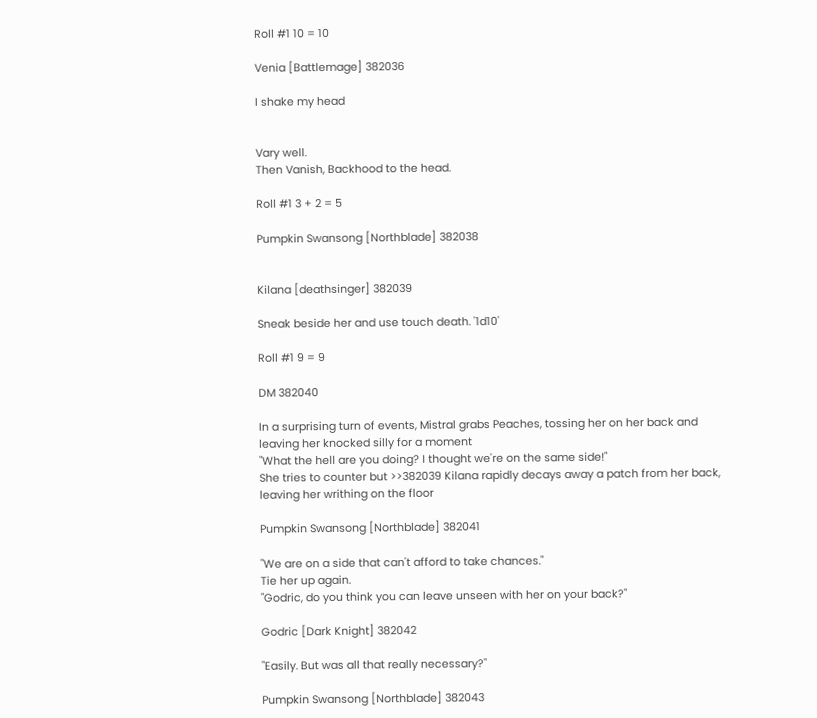Roll #1 10 = 10

Venia [Battlemage] 382036

I shake my head


Vary well.
Then Vanish, Backhood to the head.

Roll #1 3 + 2 = 5

Pumpkin Swansong [Northblade] 382038


Kilana [deathsinger] 382039

Sneak beside her and use touch death. '1d10'

Roll #1 9 = 9

DM 382040

In a surprising turn of events, Mistral grabs Peaches, tossing her on her back and leaving her knocked silly for a moment
"What the hell are you doing? I thought we're on the same side!"
She tries to counter but >>382039 Kilana rapidly decays away a patch from her back, leaving her writhing on the floor

Pumpkin Swansong [Northblade] 382041

"We are on a side that can't afford to take chances."
Tie her up again.
"Godric, do you think you can leave unseen with her on your back?"

Godric [Dark Knight] 382042

"Easily. But was all that really necessary?"

Pumpkin Swansong [Northblade] 382043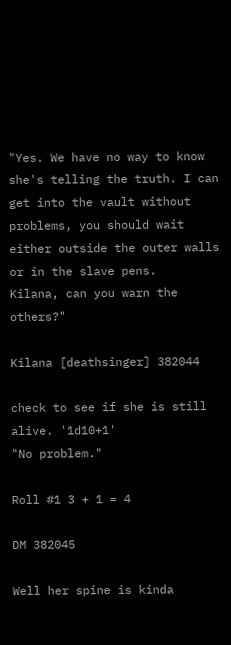"Yes. We have no way to know she's telling the truth. I can get into the vault without problems, you should wait either outside the outer walls or in the slave pens.
Kilana, can you warn the others?"

Kilana [deathsinger] 382044

check to see if she is still alive. '1d10+1'
"No problem."

Roll #1 3 + 1 = 4

DM 382045

Well her spine is kinda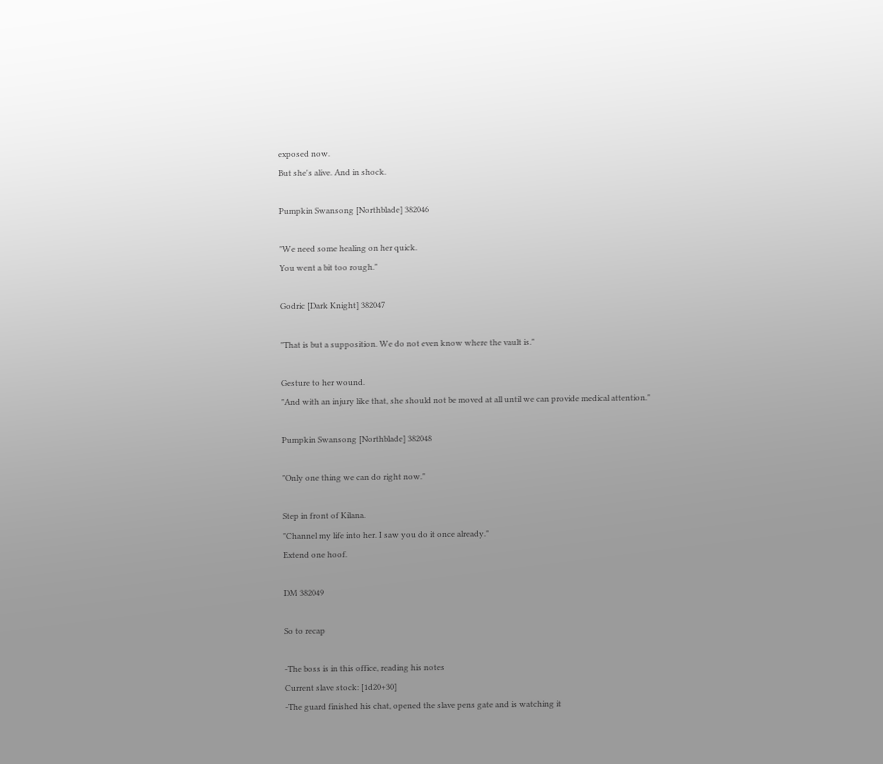exposed now.
But she's alive. And in shock.

Pumpkin Swansong [Northblade] 382046

"We need some healing on her quick.
You went a bit too rough."

Godric [Dark Knight] 382047

"That is but a supposition. We do not even know where the vault is."

Gesture to her wound.
"And with an injury like that, she should not be moved at all until we can provide medical attention."

Pumpkin Swansong [Northblade] 382048

"Only one thing we can do right now."

Step in front of Kilana.
"Channel my life into her. I saw you do it once already."
Extend one hoof.

DM 382049

So to recap

-The boss is in this office, reading his notes
Current slave stock: [1d20+30]
-The guard finished his chat, opened the slave pens gate and is watching it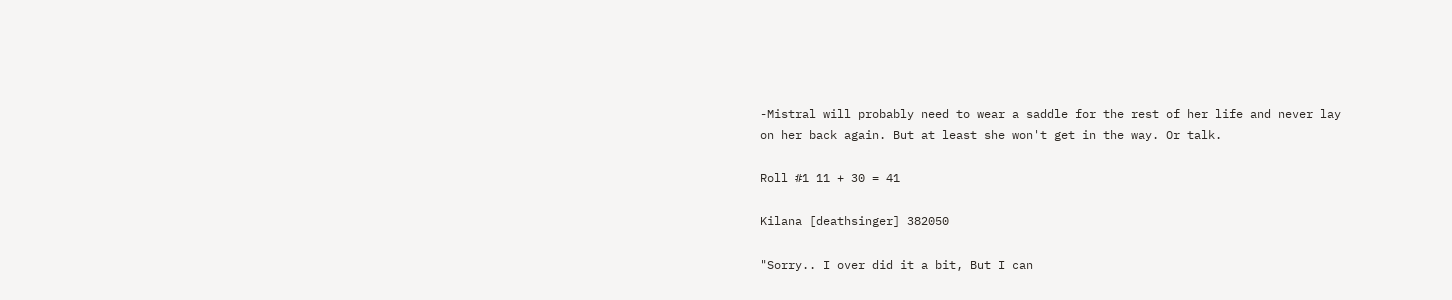-Mistral will probably need to wear a saddle for the rest of her life and never lay on her back again. But at least she won't get in the way. Or talk.

Roll #1 11 + 30 = 41

Kilana [deathsinger] 382050

"Sorry.. I over did it a bit, But I can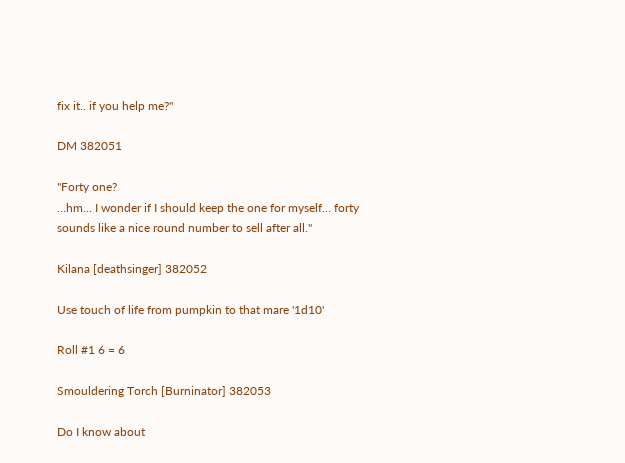fix it.. if you help me?"

DM 382051

"Forty one?
…hm… I wonder if I should keep the one for myself… forty sounds like a nice round number to sell after all."

Kilana [deathsinger] 382052

Use touch of life from pumpkin to that mare '1d10'

Roll #1 6 = 6

Smouldering Torch [Burninator] 382053

Do I know about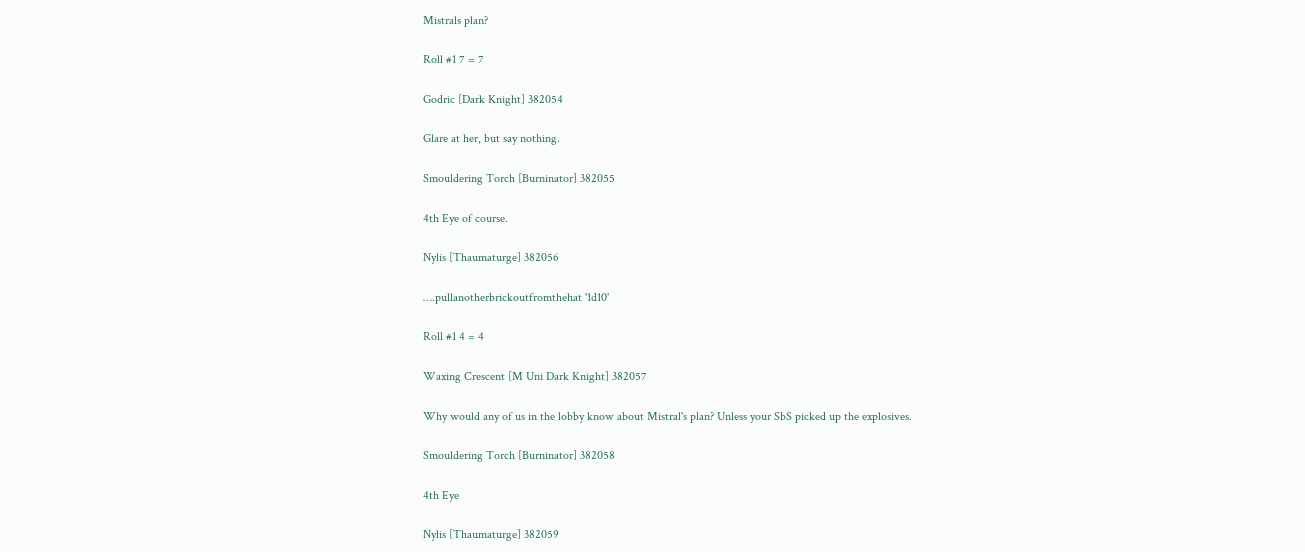Mistrals plan?

Roll #1 7 = 7

Godric [Dark Knight] 382054

Glare at her, but say nothing.

Smouldering Torch [Burninator] 382055

4th Eye of course.

Nylis [Thaumaturge] 382056

….pullanotherbrickoutfromthehat '1d10'

Roll #1 4 = 4

Waxing Crescent [M Uni Dark Knight] 382057

Why would any of us in the lobby know about Mistral's plan? Unless your SbS picked up the explosives.

Smouldering Torch [Burninator] 382058

4th Eye

Nylis [Thaumaturge] 382059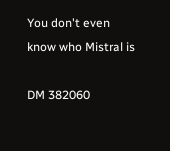You don't even know who Mistral is

DM 382060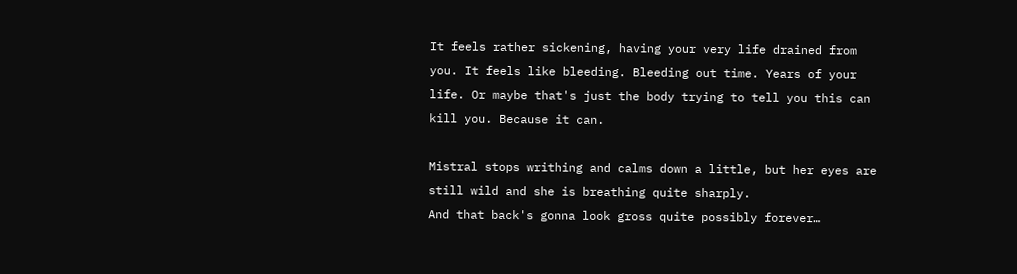It feels rather sickening, having your very life drained from you. It feels like bleeding. Bleeding out time. Years of your life. Or maybe that's just the body trying to tell you this can kill you. Because it can.

Mistral stops writhing and calms down a little, but her eyes are still wild and she is breathing quite sharply.
And that back's gonna look gross quite possibly forever…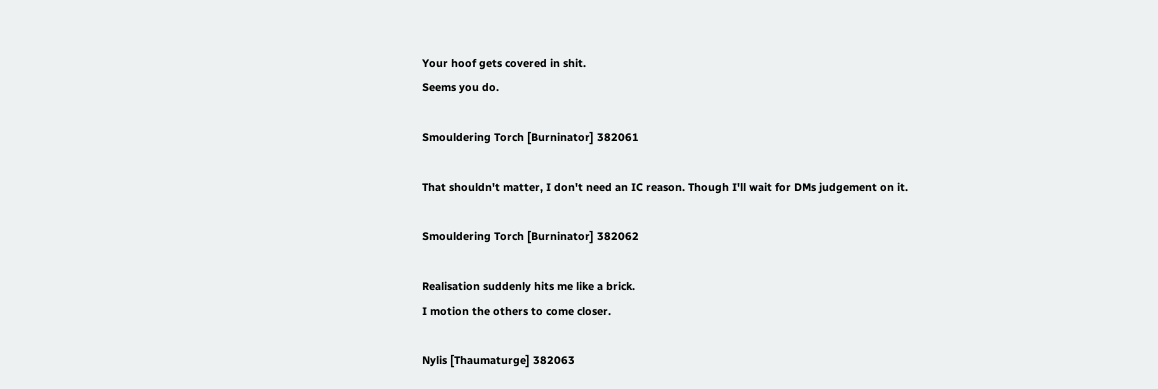Your hoof gets covered in shit.
Seems you do.

Smouldering Torch [Burninator] 382061

That shouldn't matter, I don't need an IC reason. Though I'll wait for DMs judgement on it.

Smouldering Torch [Burninator] 382062

Realisation suddenly hits me like a brick.
I motion the others to come closer.

Nylis [Thaumaturge] 382063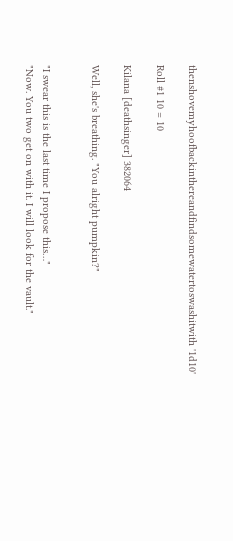thenshovemyhoofbackinthereandfindsomewatertoswashitwith '1d10'

Roll #1 10 = 10

Kilana [deathsinger] 382064

Well, she's breathing. "You alright pumpkin?"


"I swear this is the last time I propose this…"
"Now. You two get on with it. I will look for the vault."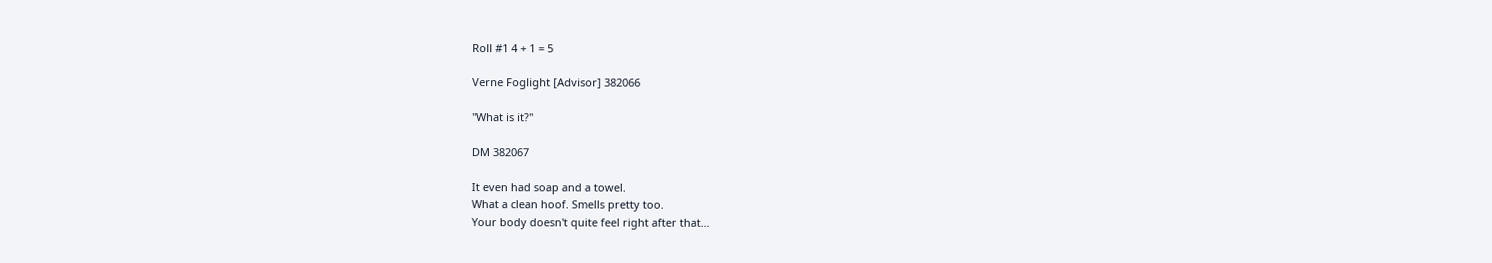Roll #1 4 + 1 = 5

Verne Foglight [Advisor] 382066

"What is it?"

DM 382067

It even had soap and a towel.
What a clean hoof. Smells pretty too.
Your body doesn't quite feel right after that…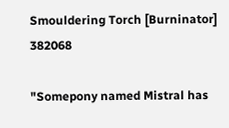Smouldering Torch [Burninator] 382068

"Somepony named Mistral has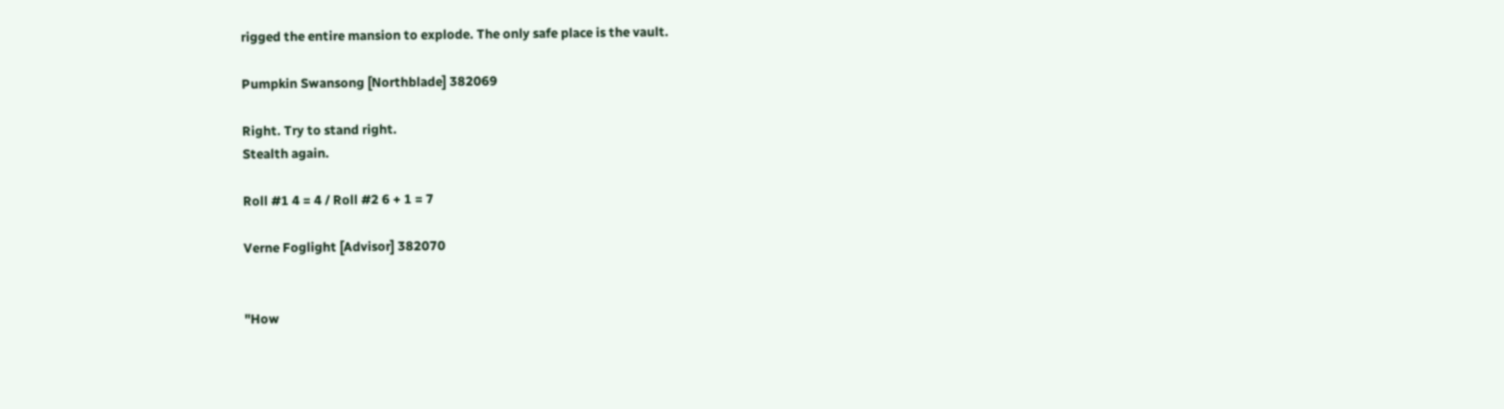rigged the entire mansion to explode. The only safe place is the vault.

Pumpkin Swansong [Northblade] 382069

Right. Try to stand right.
Stealth again.

Roll #1 4 = 4 / Roll #2 6 + 1 = 7

Verne Foglight [Advisor] 382070


"How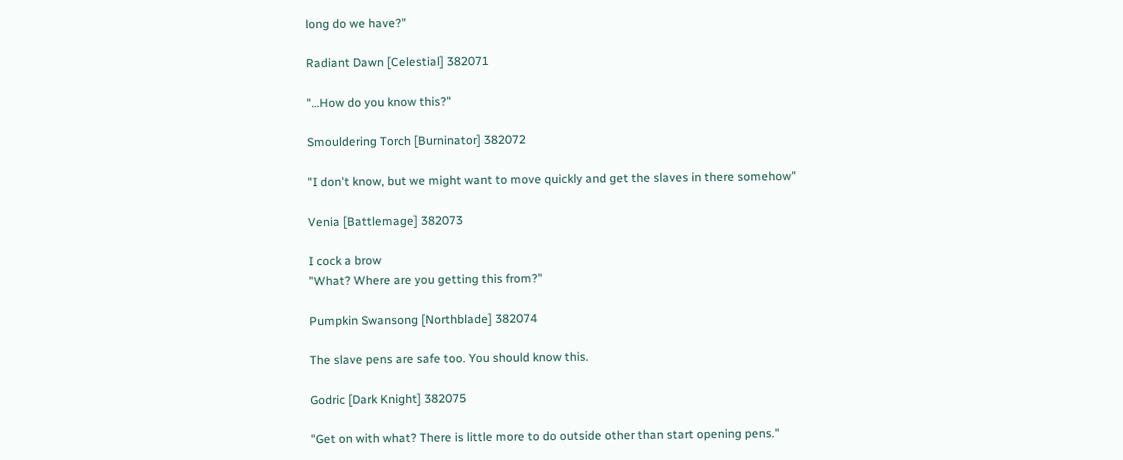long do we have?"

Radiant Dawn [Celestial] 382071

"…How do you know this?"

Smouldering Torch [Burninator] 382072

"I don't know, but we might want to move quickly and get the slaves in there somehow"

Venia [Battlemage] 382073

I cock a brow
"What? Where are you getting this from?"

Pumpkin Swansong [Northblade] 382074

The slave pens are safe too. You should know this.

Godric [Dark Knight] 382075

"Get on with what? There is little more to do outside other than start opening pens."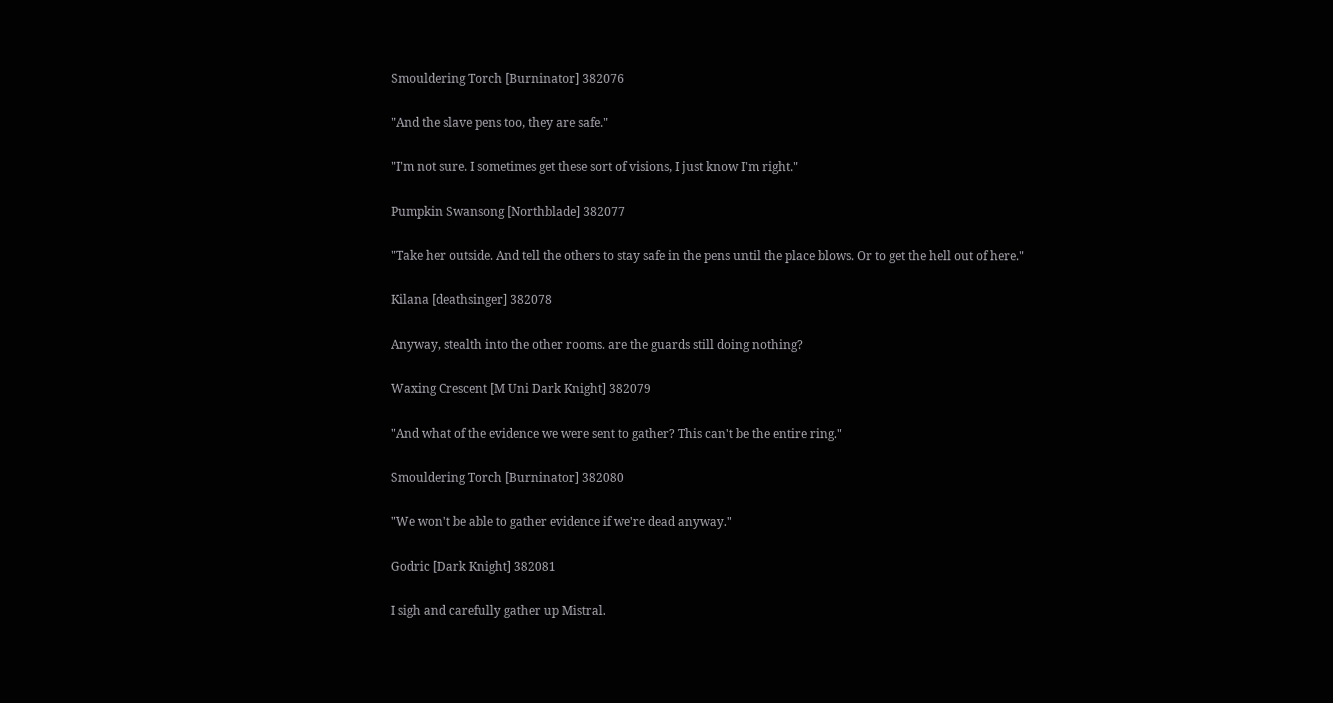Smouldering Torch [Burninator] 382076

"And the slave pens too, they are safe."

"I'm not sure. I sometimes get these sort of visions, I just know I'm right."

Pumpkin Swansong [Northblade] 382077

"Take her outside. And tell the others to stay safe in the pens until the place blows. Or to get the hell out of here."

Kilana [deathsinger] 382078

Anyway, stealth into the other rooms. are the guards still doing nothing?

Waxing Crescent [M Uni Dark Knight] 382079

"And what of the evidence we were sent to gather? This can't be the entire ring."

Smouldering Torch [Burninator] 382080

"We won't be able to gather evidence if we're dead anyway."

Godric [Dark Knight] 382081

I sigh and carefully gather up Mistral.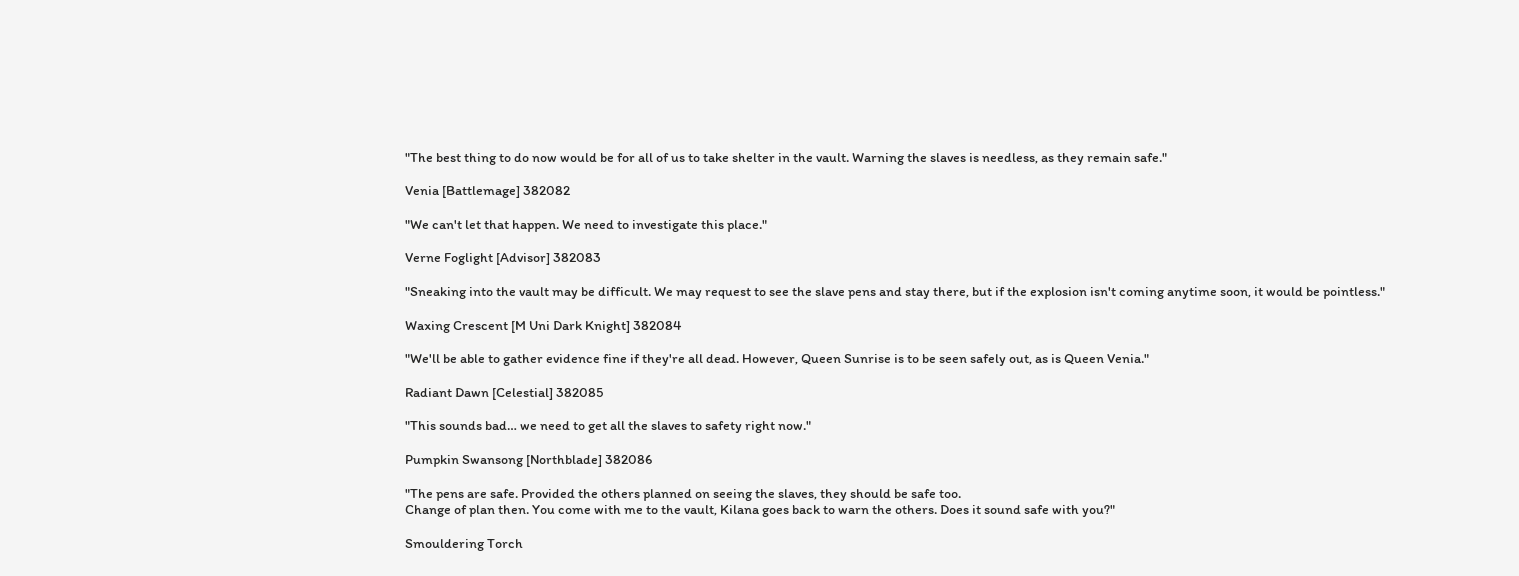"The best thing to do now would be for all of us to take shelter in the vault. Warning the slaves is needless, as they remain safe."

Venia [Battlemage] 382082

"We can't let that happen. We need to investigate this place."

Verne Foglight [Advisor] 382083

"Sneaking into the vault may be difficult. We may request to see the slave pens and stay there, but if the explosion isn't coming anytime soon, it would be pointless."

Waxing Crescent [M Uni Dark Knight] 382084

"We'll be able to gather evidence fine if they're all dead. However, Queen Sunrise is to be seen safely out, as is Queen Venia."

Radiant Dawn [Celestial] 382085

"This sounds bad… we need to get all the slaves to safety right now."

Pumpkin Swansong [Northblade] 382086

"The pens are safe. Provided the others planned on seeing the slaves, they should be safe too.
Change of plan then. You come with me to the vault, Kilana goes back to warn the others. Does it sound safe with you?"

Smouldering Torch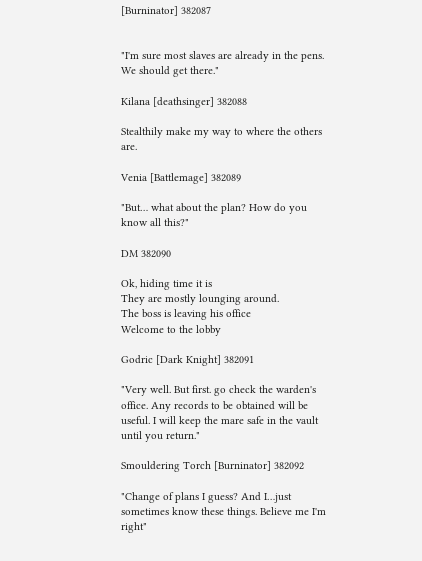[Burninator] 382087


"I'm sure most slaves are already in the pens. We should get there."

Kilana [deathsinger] 382088

Stealthily make my way to where the others are.

Venia [Battlemage] 382089

"But… what about the plan? How do you know all this?"

DM 382090

Ok, hiding time it is
They are mostly lounging around.
The boss is leaving his office
Welcome to the lobby

Godric [Dark Knight] 382091

"Very well. But first. go check the warden's office. Any records to be obtained will be useful. I will keep the mare safe in the vault until you return."

Smouldering Torch [Burninator] 382092

"Change of plans I guess? And I…just sometimes know these things. Believe me I'm right"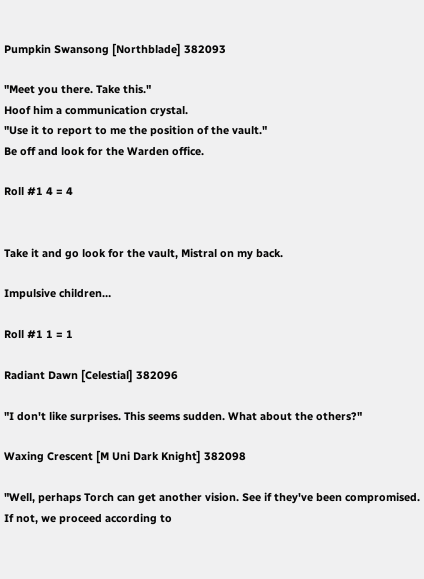Pumpkin Swansong [Northblade] 382093

"Meet you there. Take this."
Hoof him a communication crystal.
"Use it to report to me the position of the vault."
Be off and look for the Warden office.

Roll #1 4 = 4


Take it and go look for the vault, Mistral on my back.

Impulsive children…

Roll #1 1 = 1

Radiant Dawn [Celestial] 382096

"I don't like surprises. This seems sudden. What about the others?"

Waxing Crescent [M Uni Dark Knight] 382098

"Well, perhaps Torch can get another vision. See if they've been compromised. If not, we proceed according to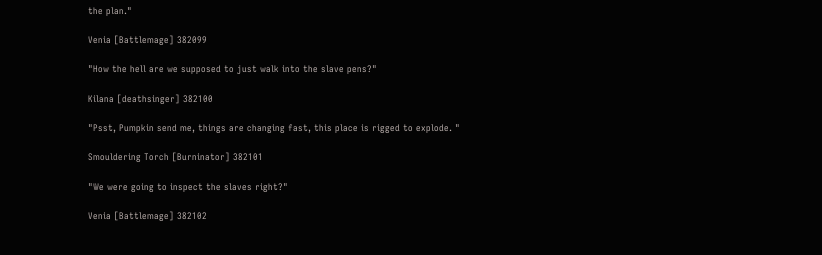the plan."

Venia [Battlemage] 382099

"How the hell are we supposed to just walk into the slave pens?"

Kilana [deathsinger] 382100

"Psst, Pumpkin send me, things are changing fast, this place is rigged to explode. "

Smouldering Torch [Burninator] 382101

"We were going to inspect the slaves right?"

Venia [Battlemage] 382102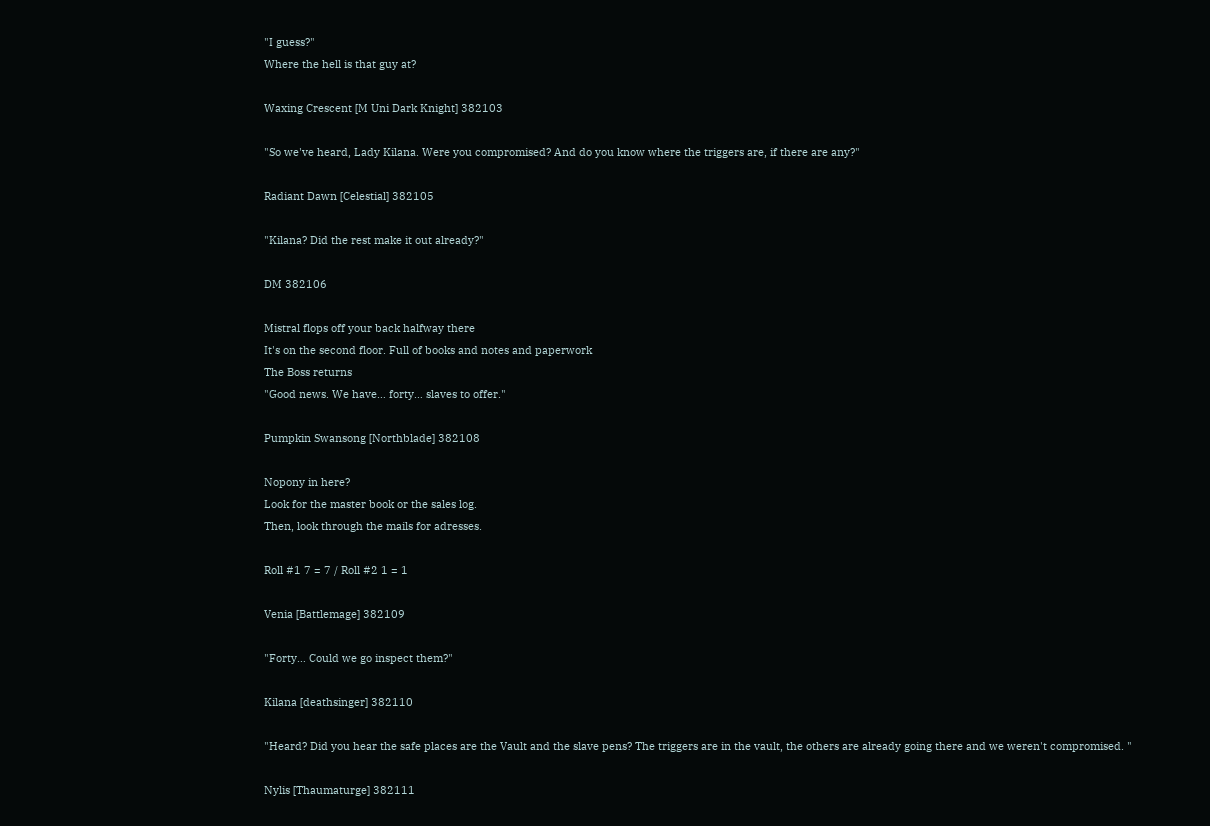"I guess?"
Where the hell is that guy at?

Waxing Crescent [M Uni Dark Knight] 382103

"So we've heard, Lady Kilana. Were you compromised? And do you know where the triggers are, if there are any?"

Radiant Dawn [Celestial] 382105

"Kilana? Did the rest make it out already?"

DM 382106

Mistral flops off your back halfway there
It's on the second floor. Full of books and notes and paperwork
The Boss returns
"Good news. We have… forty… slaves to offer."

Pumpkin Swansong [Northblade] 382108

Nopony in here?
Look for the master book or the sales log.
Then, look through the mails for adresses.

Roll #1 7 = 7 / Roll #2 1 = 1

Venia [Battlemage] 382109

"Forty… Could we go inspect them?"

Kilana [deathsinger] 382110

"Heard? Did you hear the safe places are the Vault and the slave pens? The triggers are in the vault, the others are already going there and we weren't compromised. "

Nylis [Thaumaturge] 382111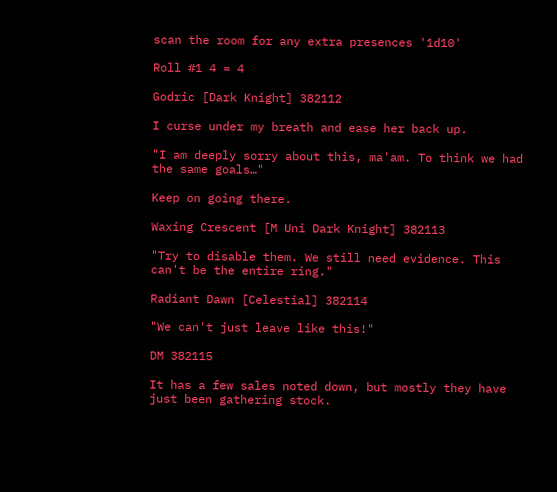scan the room for any extra presences '1d10'

Roll #1 4 = 4

Godric [Dark Knight] 382112

I curse under my breath and ease her back up.

"I am deeply sorry about this, ma'am. To think we had the same goals…"

Keep on going there.

Waxing Crescent [M Uni Dark Knight] 382113

"Try to disable them. We still need evidence. This can't be the entire ring."

Radiant Dawn [Celestial] 382114

"We can't just leave like this!"

DM 382115

It has a few sales noted down, but mostly they have just been gathering stock.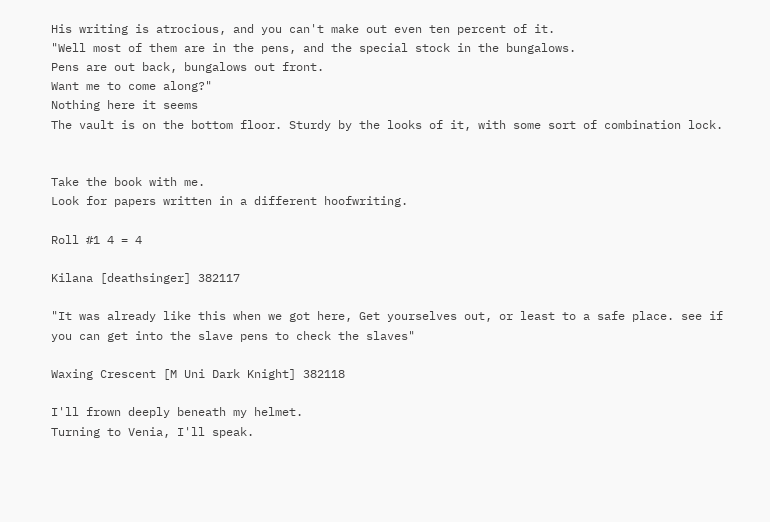His writing is atrocious, and you can't make out even ten percent of it.
"Well most of them are in the pens, and the special stock in the bungalows.
Pens are out back, bungalows out front.
Want me to come along?"
Nothing here it seems
The vault is on the bottom floor. Sturdy by the looks of it, with some sort of combination lock.


Take the book with me.
Look for papers written in a different hoofwriting.

Roll #1 4 = 4

Kilana [deathsinger] 382117

"It was already like this when we got here, Get yourselves out, or least to a safe place. see if you can get into the slave pens to check the slaves"

Waxing Crescent [M Uni Dark Knight] 382118

I'll frown deeply beneath my helmet.
Turning to Venia, I'll speak.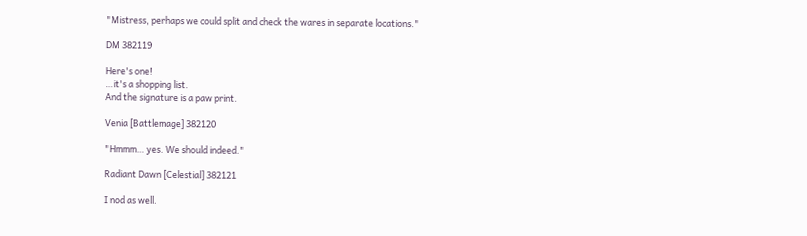"Mistress, perhaps we could split and check the wares in separate locations."

DM 382119

Here's one!
…it's a shopping list.
And the signature is a paw print.

Venia [Battlemage] 382120

"Hmmm… yes. We should indeed."

Radiant Dawn [Celestial] 382121

I nod as well.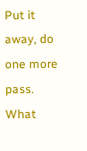Put it away, do one more pass.
What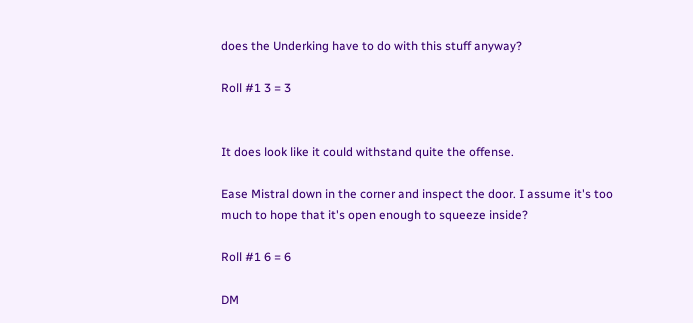does the Underking have to do with this stuff anyway?

Roll #1 3 = 3


It does look like it could withstand quite the offense.

Ease Mistral down in the corner and inspect the door. I assume it's too much to hope that it's open enough to squeeze inside?

Roll #1 6 = 6

DM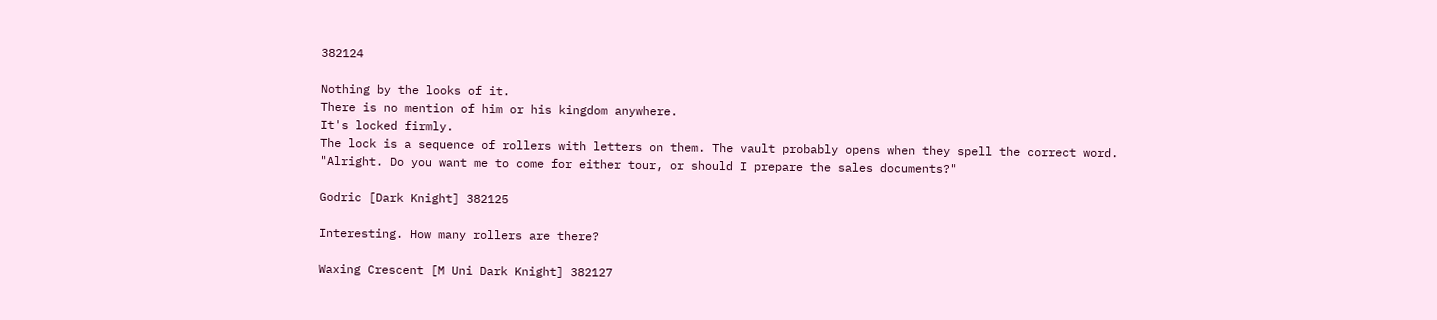382124

Nothing by the looks of it.
There is no mention of him or his kingdom anywhere.
It's locked firmly.
The lock is a sequence of rollers with letters on them. The vault probably opens when they spell the correct word.
"Alright. Do you want me to come for either tour, or should I prepare the sales documents?"

Godric [Dark Knight] 382125

Interesting. How many rollers are there?

Waxing Crescent [M Uni Dark Knight] 382127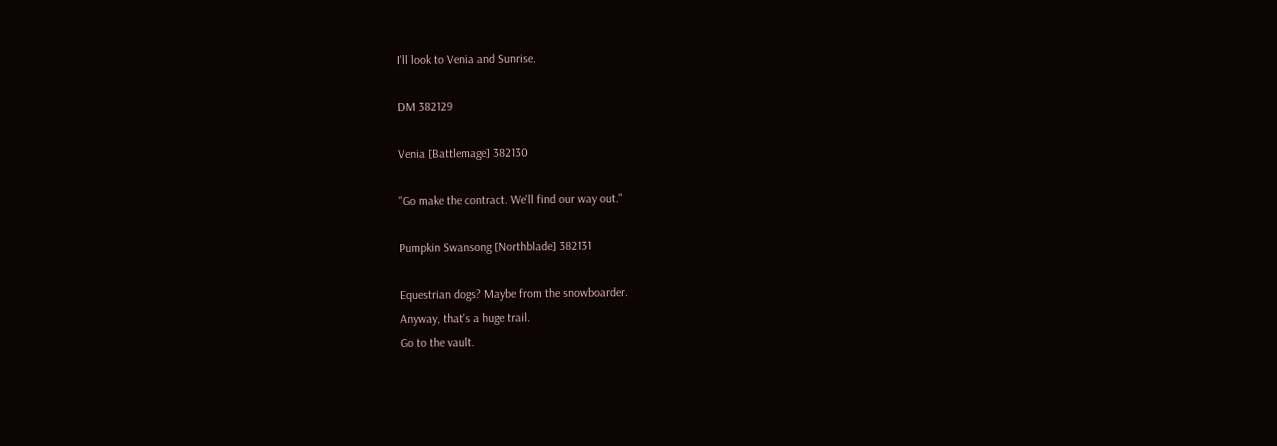I'll look to Venia and Sunrise.

DM 382129

Venia [Battlemage] 382130

"Go make the contract. We'll find our way out."

Pumpkin Swansong [Northblade] 382131

Equestrian dogs? Maybe from the snowboarder.
Anyway, that's a huge trail.
Go to the vault.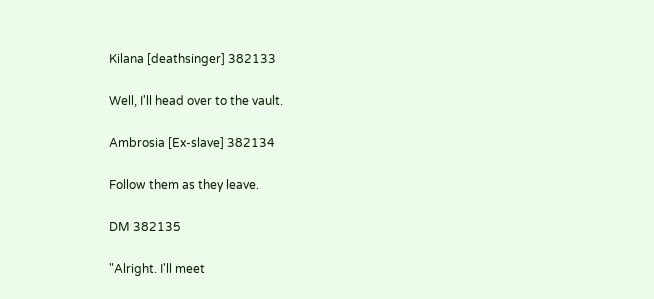Kilana [deathsinger] 382133

Well, I'll head over to the vault.

Ambrosia [Ex-slave] 382134

Follow them as they leave.

DM 382135

"Alright. I'll meet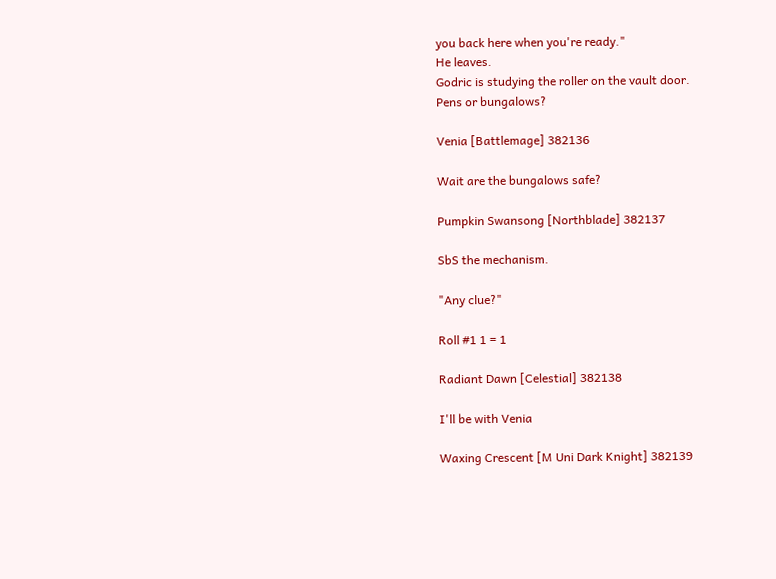you back here when you're ready."
He leaves.
Godric is studying the roller on the vault door.
Pens or bungalows?

Venia [Battlemage] 382136

Wait are the bungalows safe?

Pumpkin Swansong [Northblade] 382137

SbS the mechanism.

"Any clue?"

Roll #1 1 = 1

Radiant Dawn [Celestial] 382138

I'll be with Venia

Waxing Crescent [M Uni Dark Knight] 382139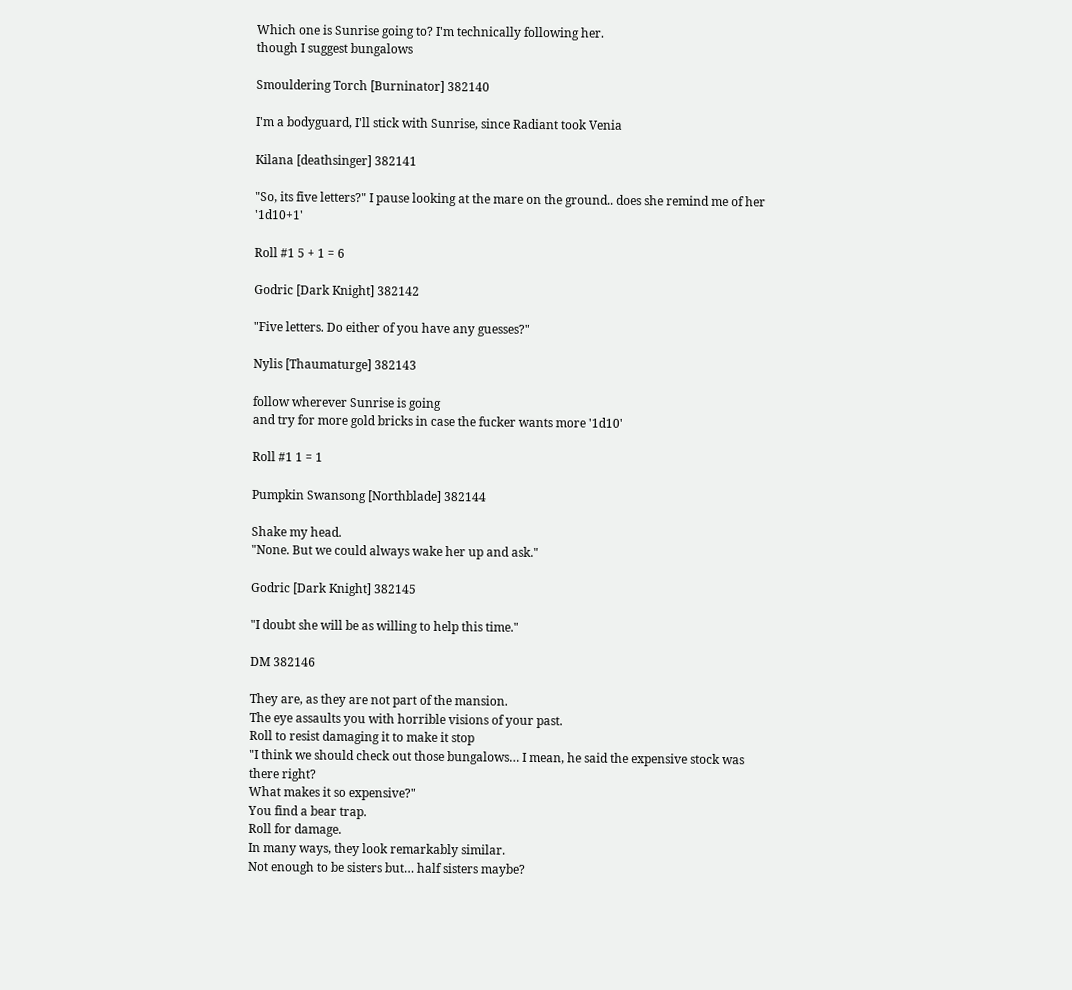Which one is Sunrise going to? I'm technically following her.
though I suggest bungalows

Smouldering Torch [Burninator] 382140

I'm a bodyguard, I'll stick with Sunrise, since Radiant took Venia

Kilana [deathsinger] 382141

"So, its five letters?" I pause looking at the mare on the ground.. does she remind me of her '1d10+1'

Roll #1 5 + 1 = 6

Godric [Dark Knight] 382142

"Five letters. Do either of you have any guesses?"

Nylis [Thaumaturge] 382143

follow wherever Sunrise is going
and try for more gold bricks in case the fucker wants more '1d10'

Roll #1 1 = 1

Pumpkin Swansong [Northblade] 382144

Shake my head.
"None. But we could always wake her up and ask."

Godric [Dark Knight] 382145

"I doubt she will be as willing to help this time."

DM 382146

They are, as they are not part of the mansion.
The eye assaults you with horrible visions of your past.
Roll to resist damaging it to make it stop
"I think we should check out those bungalows… I mean, he said the expensive stock was there right?
What makes it so expensive?"
You find a bear trap.
Roll for damage.
In many ways, they look remarkably similar.
Not enough to be sisters but… half sisters maybe?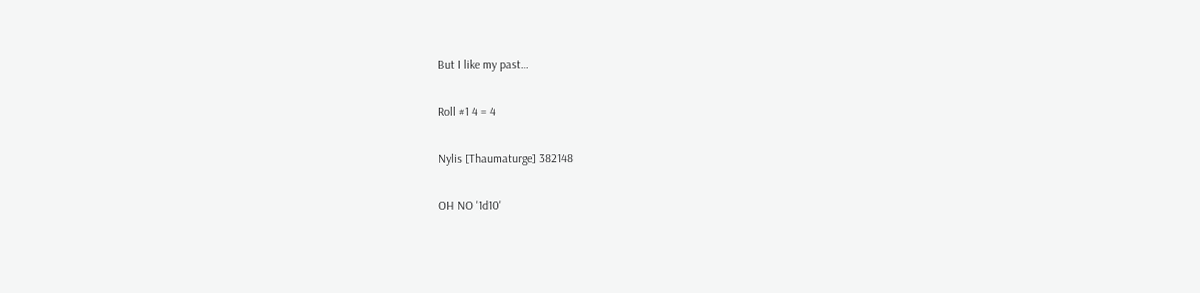But I like my past…

Roll #1 4 = 4

Nylis [Thaumaturge] 382148

OH NO '1d10'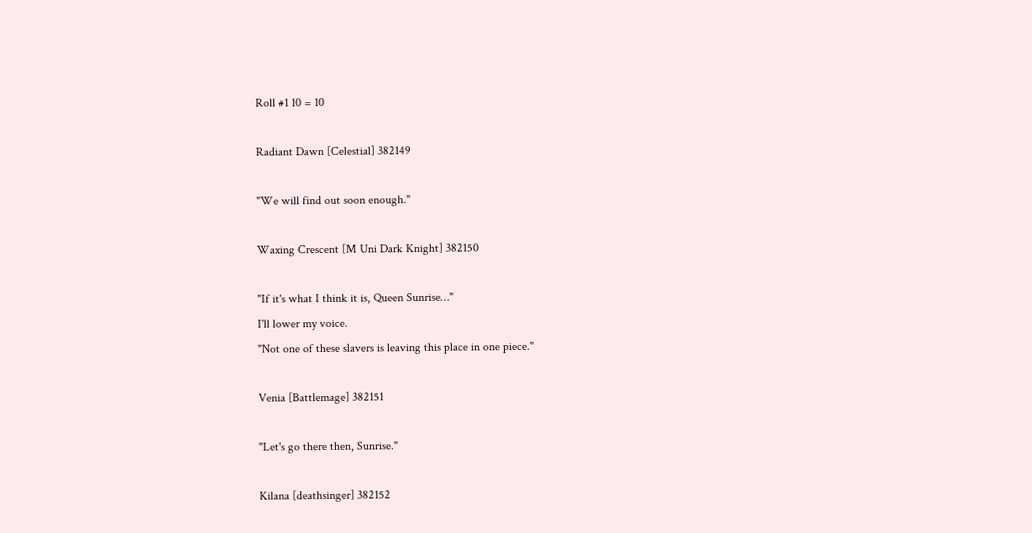Roll #1 10 = 10

Radiant Dawn [Celestial] 382149

"We will find out soon enough."

Waxing Crescent [M Uni Dark Knight] 382150

"If it's what I think it is, Queen Sunrise…"
I'll lower my voice.
"Not one of these slavers is leaving this place in one piece."

Venia [Battlemage] 382151

"Let's go there then, Sunrise."

Kilana [deathsinger] 382152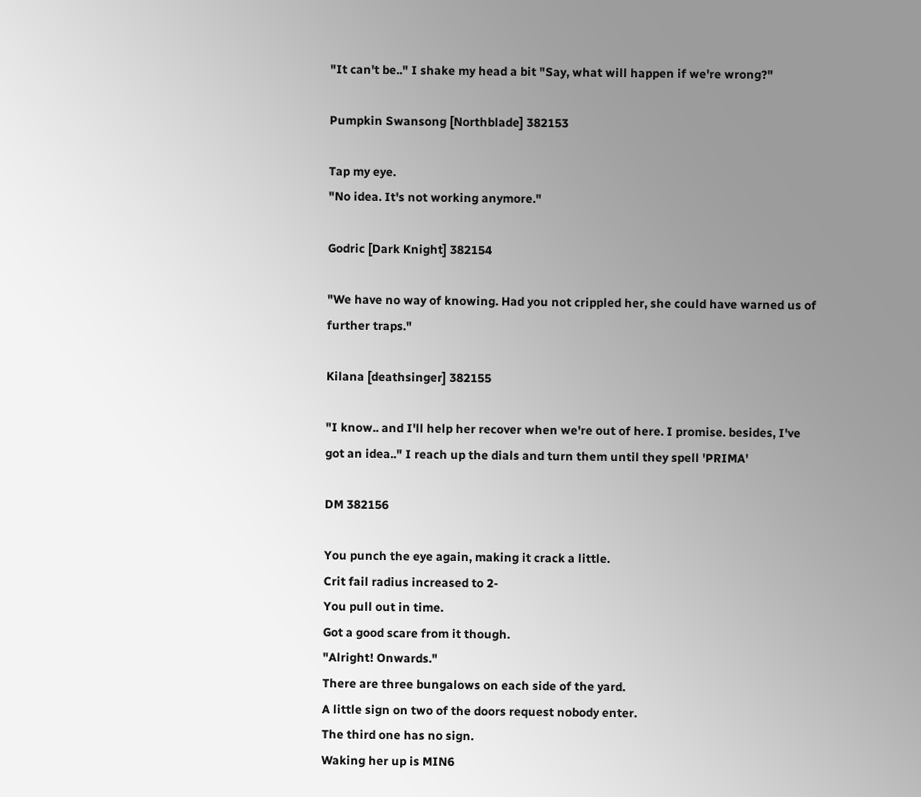"It can't be.." I shake my head a bit "Say, what will happen if we're wrong?"

Pumpkin Swansong [Northblade] 382153

Tap my eye.
"No idea. It's not working anymore."

Godric [Dark Knight] 382154

"We have no way of knowing. Had you not crippled her, she could have warned us of further traps."

Kilana [deathsinger] 382155

"I know.. and I'll help her recover when we're out of here. I promise. besides, I've got an idea.." I reach up the dials and turn them until they spell 'PRIMA'

DM 382156

You punch the eye again, making it crack a little.
Crit fail radius increased to 2-
You pull out in time.
Got a good scare from it though.
"Alright! Onwards."
There are three bungalows on each side of the yard.
A little sign on two of the doors request nobody enter.
The third one has no sign.
Waking her up is MIN6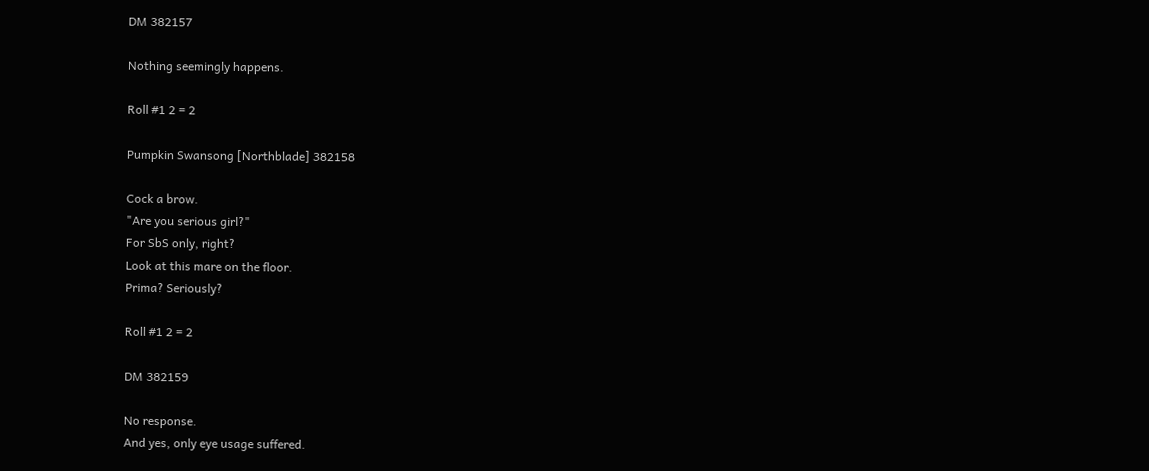DM 382157

Nothing seemingly happens.

Roll #1 2 = 2

Pumpkin Swansong [Northblade] 382158

Cock a brow.
"Are you serious girl?"
For SbS only, right?
Look at this mare on the floor.
Prima? Seriously?

Roll #1 2 = 2

DM 382159

No response.
And yes, only eye usage suffered.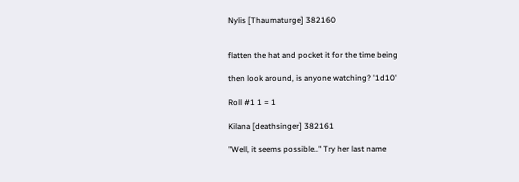Nylis [Thaumaturge] 382160


flatten the hat and pocket it for the time being

then look around, is anyone watching? '1d10'

Roll #1 1 = 1

Kilana [deathsinger] 382161

"Well, it seems possible.." Try her last name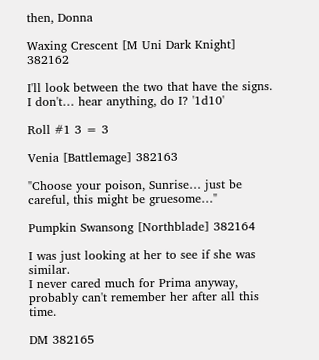then, Donna

Waxing Crescent [M Uni Dark Knight] 382162

I'll look between the two that have the signs.
I don't… hear anything, do I? '1d10'

Roll #1 3 = 3

Venia [Battlemage] 382163

"Choose your poison, Sunrise… just be careful, this might be gruesome…"

Pumpkin Swansong [Northblade] 382164

I was just looking at her to see if she was similar.
I never cared much for Prima anyway, probably can't remember her after all this time.

DM 382165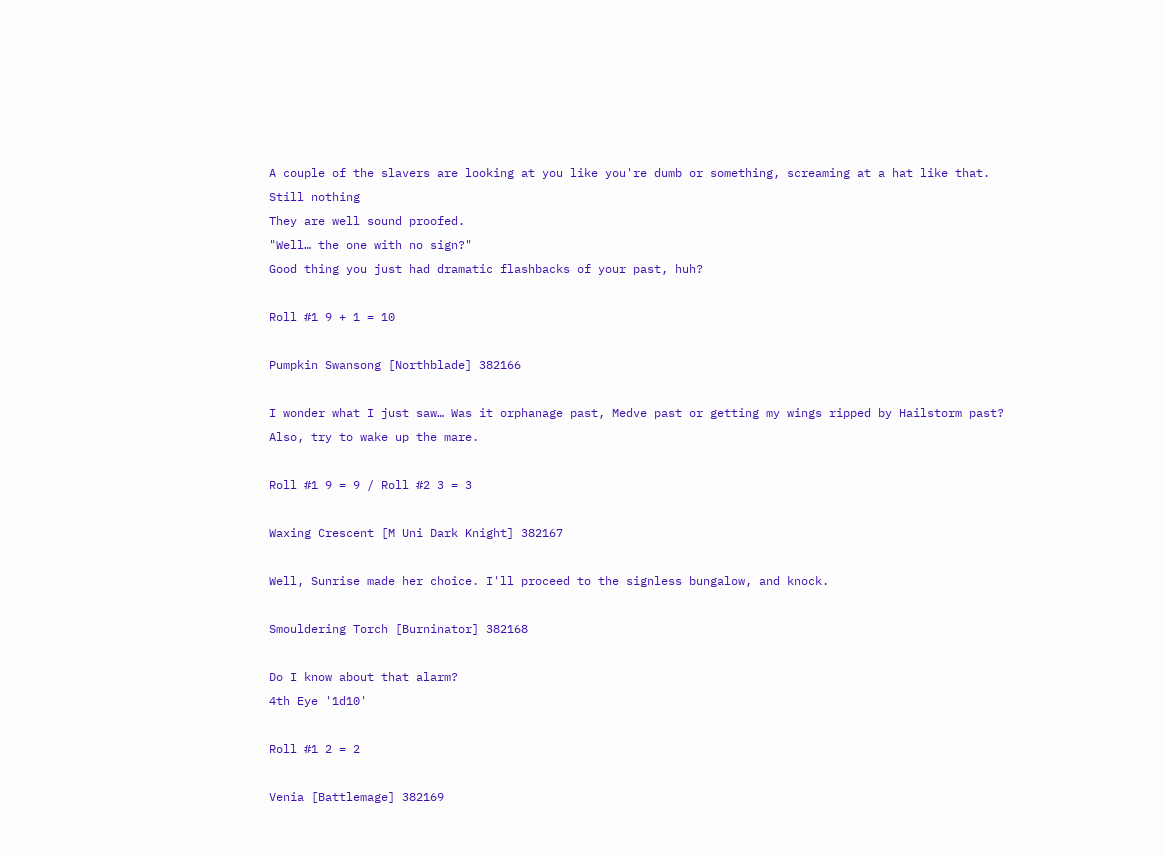A couple of the slavers are looking at you like you're dumb or something, screaming at a hat like that.
Still nothing
They are well sound proofed.
"Well… the one with no sign?"
Good thing you just had dramatic flashbacks of your past, huh?

Roll #1 9 + 1 = 10

Pumpkin Swansong [Northblade] 382166

I wonder what I just saw… Was it orphanage past, Medve past or getting my wings ripped by Hailstorm past?
Also, try to wake up the mare.

Roll #1 9 = 9 / Roll #2 3 = 3

Waxing Crescent [M Uni Dark Knight] 382167

Well, Sunrise made her choice. I'll proceed to the signless bungalow, and knock.

Smouldering Torch [Burninator] 382168

Do I know about that alarm?
4th Eye '1d10'

Roll #1 2 = 2

Venia [Battlemage] 382169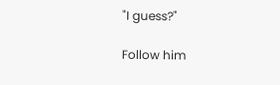"I guess?"

Follow him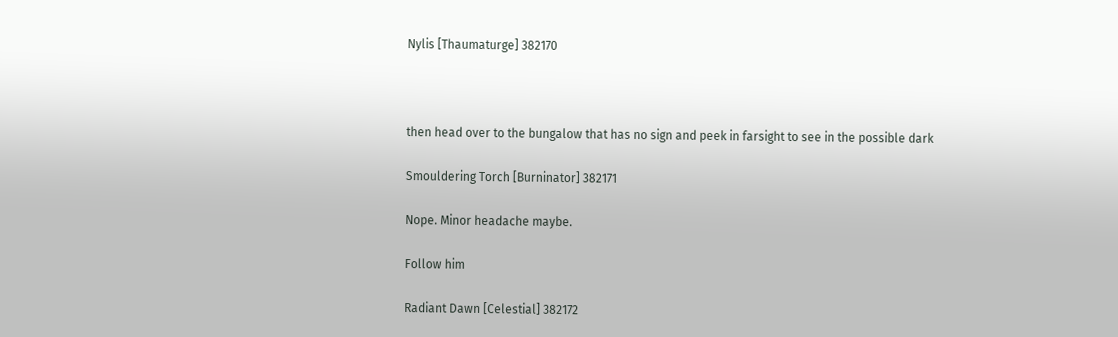Nylis [Thaumaturge] 382170



then head over to the bungalow that has no sign and peek in farsight to see in the possible dark

Smouldering Torch [Burninator] 382171

Nope. Minor headache maybe.

Follow him

Radiant Dawn [Celestial] 382172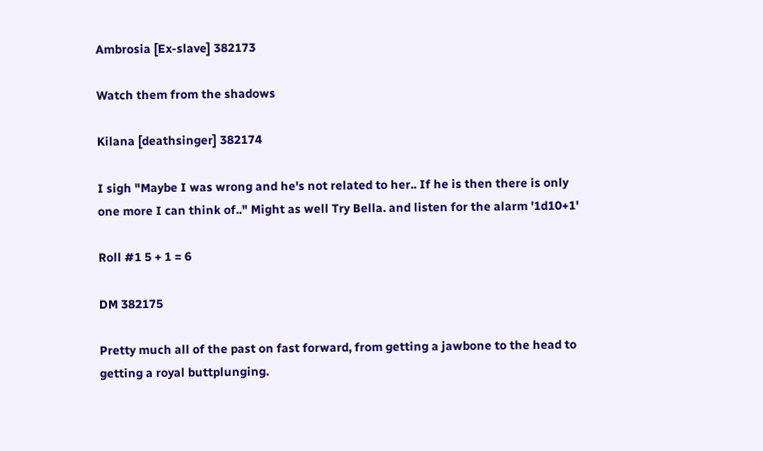Ambrosia [Ex-slave] 382173

Watch them from the shadows

Kilana [deathsinger] 382174

I sigh "Maybe I was wrong and he's not related to her.. If he is then there is only one more I can think of.." Might as well Try Bella. and listen for the alarm '1d10+1'

Roll #1 5 + 1 = 6

DM 382175

Pretty much all of the past on fast forward, from getting a jawbone to the head to getting a royal buttplunging.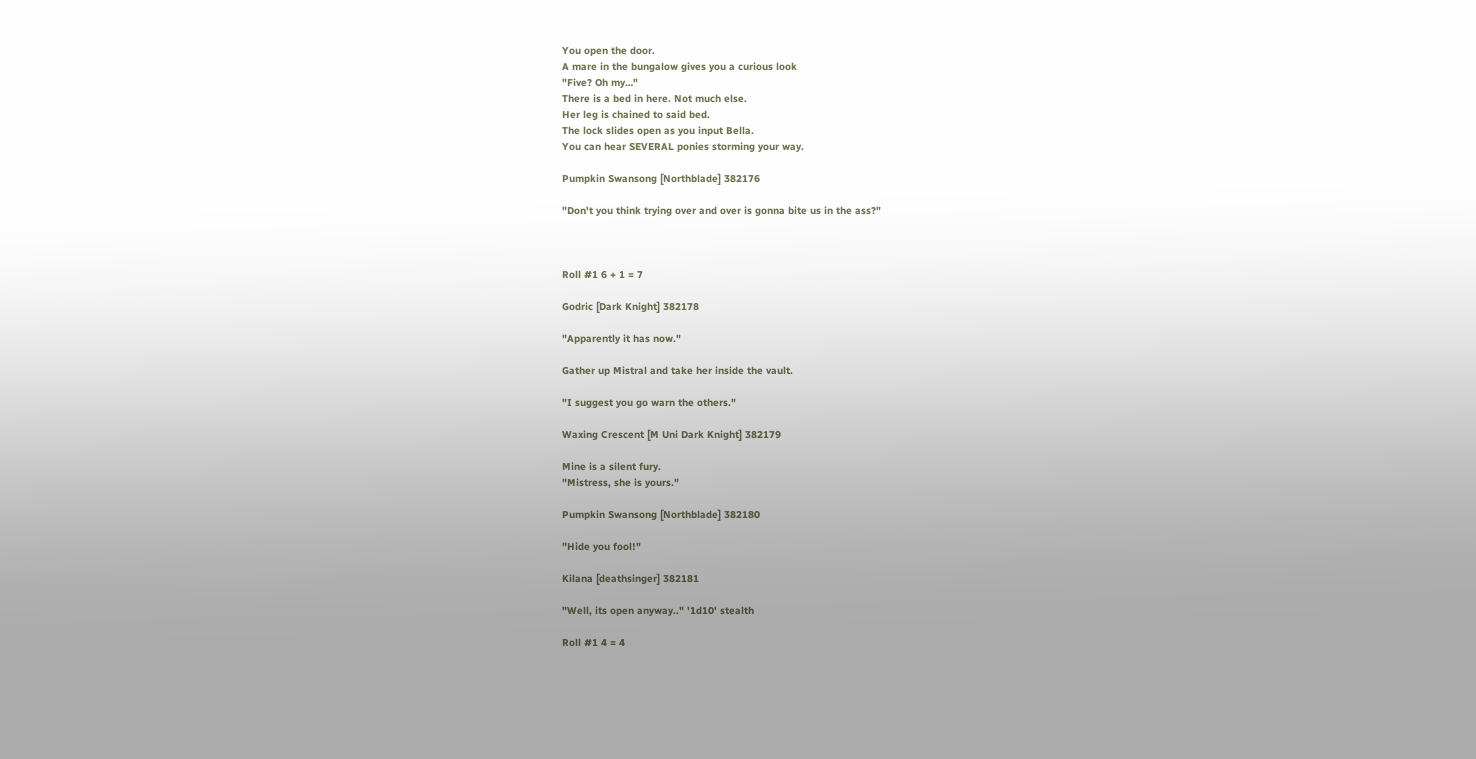You open the door.
A mare in the bungalow gives you a curious look
"Five? Oh my…"
There is a bed in here. Not much else.
Her leg is chained to said bed.
The lock slides open as you input Bella.
You can hear SEVERAL ponies storming your way.

Pumpkin Swansong [Northblade] 382176

"Don't you think trying over and over is gonna bite us in the ass?"



Roll #1 6 + 1 = 7

Godric [Dark Knight] 382178

"Apparently it has now."

Gather up Mistral and take her inside the vault.

"I suggest you go warn the others."

Waxing Crescent [M Uni Dark Knight] 382179

Mine is a silent fury.
"Mistress, she is yours."

Pumpkin Swansong [Northblade] 382180

"Hide you fool!"

Kilana [deathsinger] 382181

"Well, its open anyway.." '1d10' stealth

Roll #1 4 = 4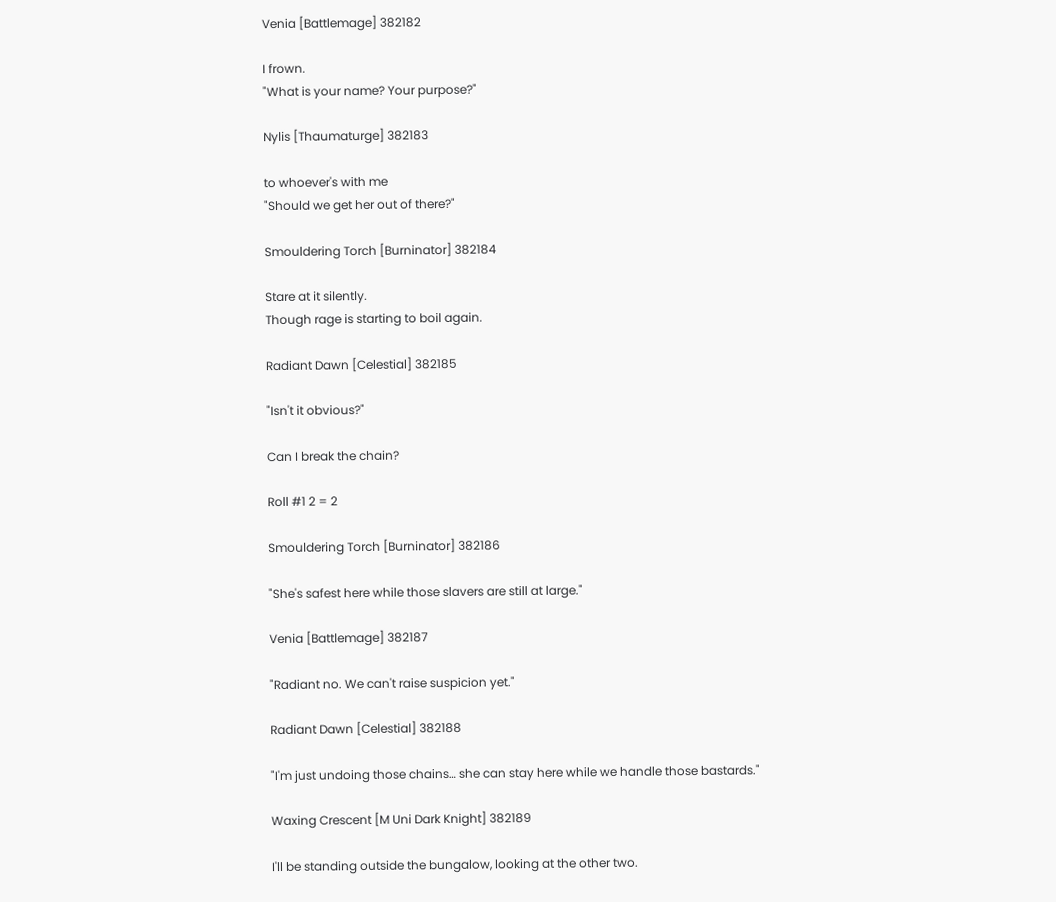Venia [Battlemage] 382182

I frown.
"What is your name? Your purpose?"

Nylis [Thaumaturge] 382183

to whoever's with me
"Should we get her out of there?"

Smouldering Torch [Burninator] 382184

Stare at it silently.
Though rage is starting to boil again.

Radiant Dawn [Celestial] 382185

"Isn't it obvious?"

Can I break the chain?

Roll #1 2 = 2

Smouldering Torch [Burninator] 382186

"She's safest here while those slavers are still at large."

Venia [Battlemage] 382187

"Radiant no. We can't raise suspicion yet."

Radiant Dawn [Celestial] 382188

"I'm just undoing those chains… she can stay here while we handle those bastards."

Waxing Crescent [M Uni Dark Knight] 382189

I'll be standing outside the bungalow, looking at the other two.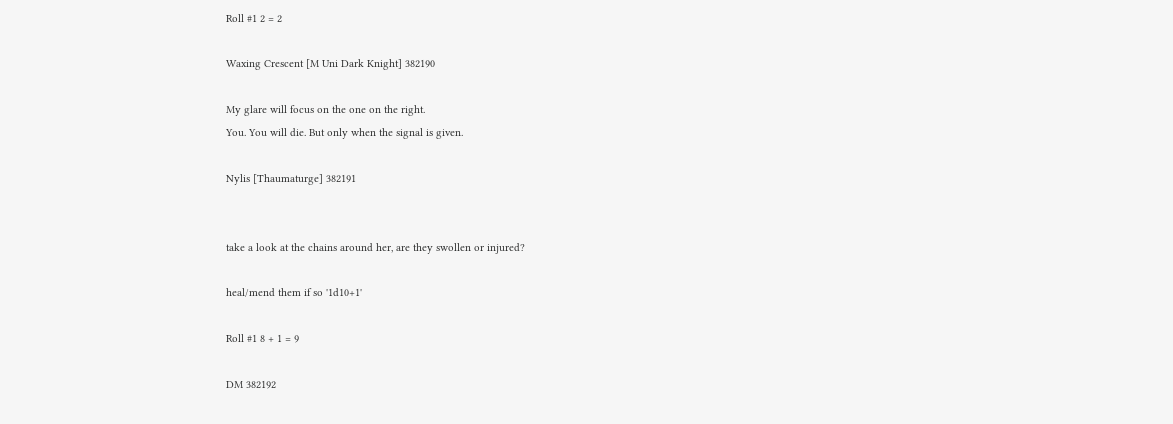Roll #1 2 = 2

Waxing Crescent [M Uni Dark Knight] 382190

My glare will focus on the one on the right.
You. You will die. But only when the signal is given.

Nylis [Thaumaturge] 382191


take a look at the chains around her, are they swollen or injured?

heal/mend them if so '1d10+1'

Roll #1 8 + 1 = 9

DM 382192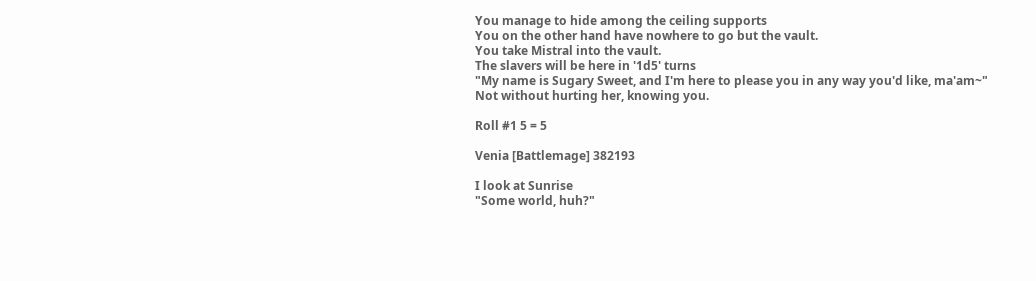You manage to hide among the ceiling supports
You on the other hand have nowhere to go but the vault.
You take Mistral into the vault.
The slavers will be here in '1d5' turns
"My name is Sugary Sweet, and I'm here to please you in any way you'd like, ma'am~"
Not without hurting her, knowing you.

Roll #1 5 = 5

Venia [Battlemage] 382193

I look at Sunrise
"Some world, huh?"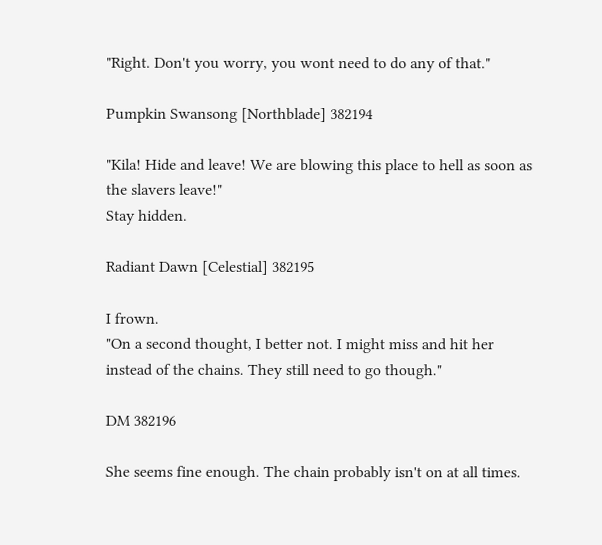"Right. Don't you worry, you wont need to do any of that."

Pumpkin Swansong [Northblade] 382194

"Kila! Hide and leave! We are blowing this place to hell as soon as the slavers leave!"
Stay hidden.

Radiant Dawn [Celestial] 382195

I frown.
"On a second thought, I better not. I might miss and hit her instead of the chains. They still need to go though."

DM 382196

She seems fine enough. The chain probably isn't on at all times.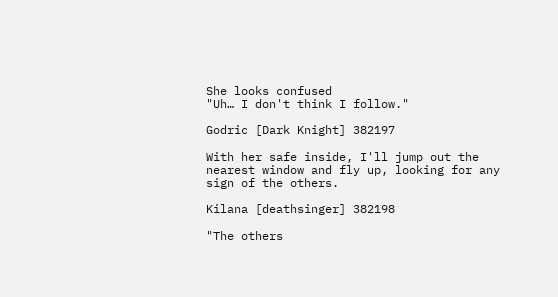She looks confused
"Uh… I don't think I follow."

Godric [Dark Knight] 382197

With her safe inside, I'll jump out the nearest window and fly up, looking for any sign of the others.

Kilana [deathsinger] 382198

"The others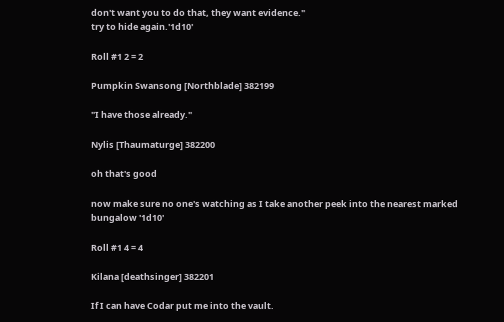don't want you to do that, they want evidence."
try to hide again.'1d10'

Roll #1 2 = 2

Pumpkin Swansong [Northblade] 382199

"I have those already."

Nylis [Thaumaturge] 382200

oh that's good

now make sure no one's watching as I take another peek into the nearest marked bungalow '1d10'

Roll #1 4 = 4

Kilana [deathsinger] 382201

If I can have Codar put me into the vault.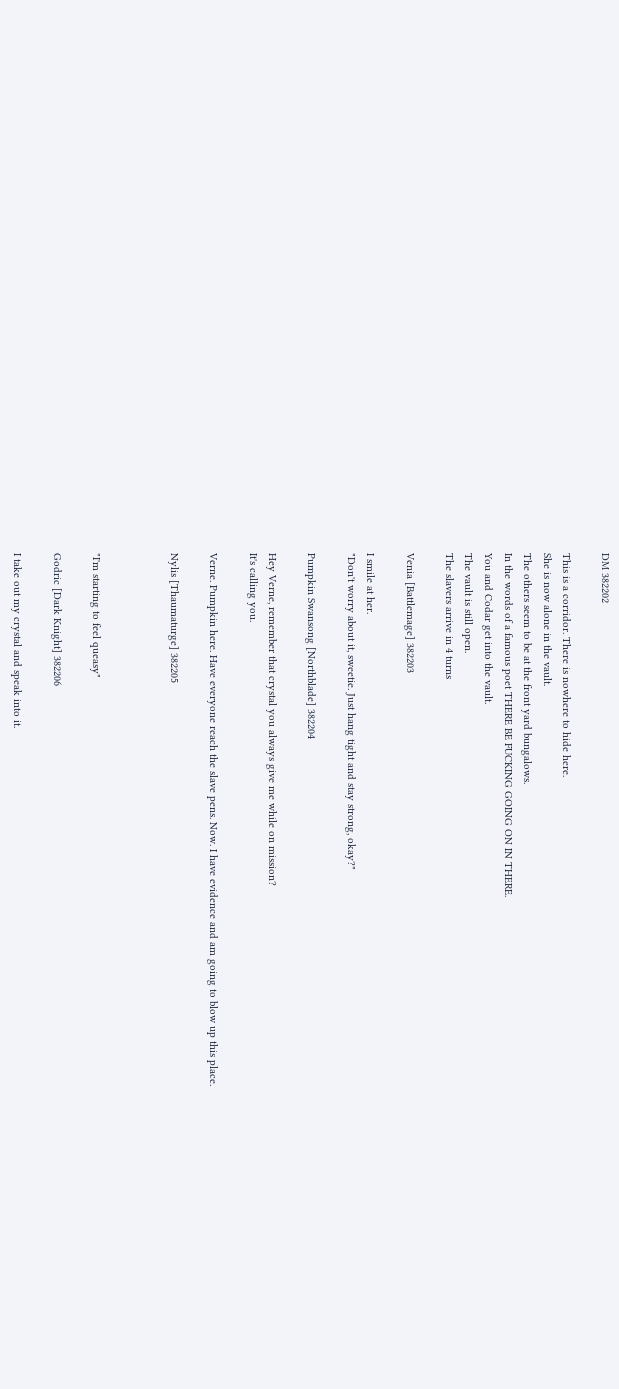DM 382202

This is a corridor. There is nowhere to hide here.
She is now alone in the vault.
The others seem to be at the front yard bungalows.
In the words of a famous poet THERE BE FUCKING GOING ON IN THERE.
You and Codar get into the vault.
The vault is still open.
The slavers arrive in 4 turns

Venia [Battlemage] 382203

I smile at her.
"Don't worry about it, sweetie. Just hang tight and stay strong, okay?"

Pumpkin Swansong [Northblade] 382204

Hey Verne, remember that crystal you always give me while on mission?
It's calling you.

Verne. Pumpkin here. Have everyone reach the slave pens. Now. I have evidence and am going to blow up this place.

Nylis [Thaumaturge] 382205



"I'm starting to feel queasy"

Godric [Dark Knight] 382206

I take out my crystal and speak into it.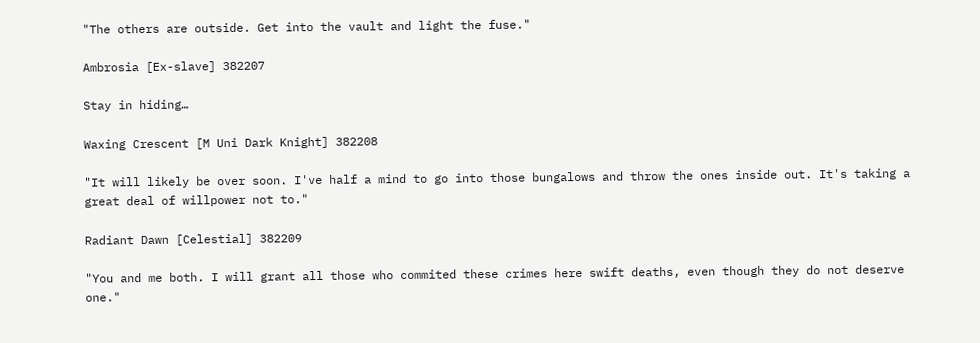"The others are outside. Get into the vault and light the fuse."

Ambrosia [Ex-slave] 382207

Stay in hiding…

Waxing Crescent [M Uni Dark Knight] 382208

"It will likely be over soon. I've half a mind to go into those bungalows and throw the ones inside out. It's taking a great deal of willpower not to."

Radiant Dawn [Celestial] 382209

"You and me both. I will grant all those who commited these crimes here swift deaths, even though they do not deserve one."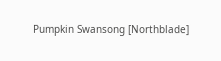Pumpkin Swansong [Northblade]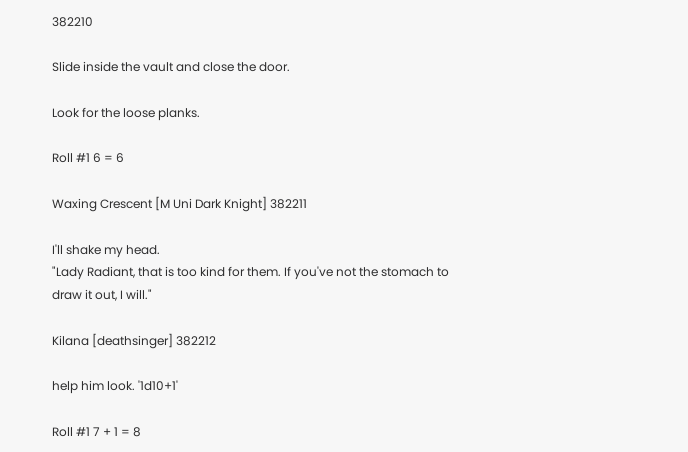382210

Slide inside the vault and close the door.

Look for the loose planks.

Roll #1 6 = 6

Waxing Crescent [M Uni Dark Knight] 382211

I'll shake my head.
"Lady Radiant, that is too kind for them. If you've not the stomach to draw it out, I will."

Kilana [deathsinger] 382212

help him look. '1d10+1'

Roll #1 7 + 1 = 8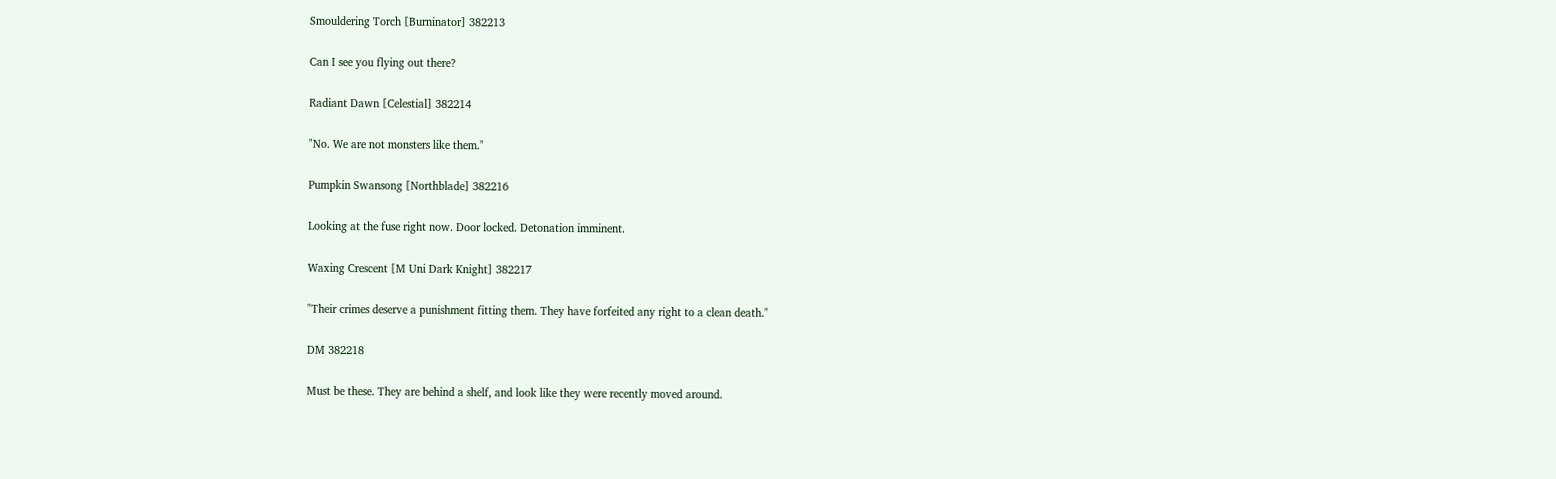Smouldering Torch [Burninator] 382213

Can I see you flying out there?

Radiant Dawn [Celestial] 382214

"No. We are not monsters like them."

Pumpkin Swansong [Northblade] 382216

Looking at the fuse right now. Door locked. Detonation imminent.

Waxing Crescent [M Uni Dark Knight] 382217

"Their crimes deserve a punishment fitting them. They have forfeited any right to a clean death."

DM 382218

Must be these. They are behind a shelf, and look like they were recently moved around.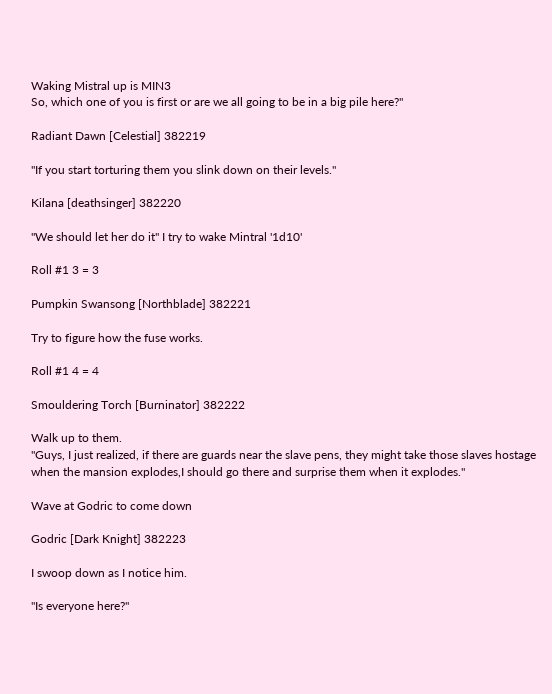Waking Mistral up is MIN3
So, which one of you is first or are we all going to be in a big pile here?"

Radiant Dawn [Celestial] 382219

"If you start torturing them you slink down on their levels."

Kilana [deathsinger] 382220

"We should let her do it" I try to wake Mintral '1d10'

Roll #1 3 = 3

Pumpkin Swansong [Northblade] 382221

Try to figure how the fuse works.

Roll #1 4 = 4

Smouldering Torch [Burninator] 382222

Walk up to them.
"Guys, I just realized, if there are guards near the slave pens, they might take those slaves hostage when the mansion explodes,I should go there and surprise them when it explodes."

Wave at Godric to come down

Godric [Dark Knight] 382223

I swoop down as I notice him.

"Is everyone here?"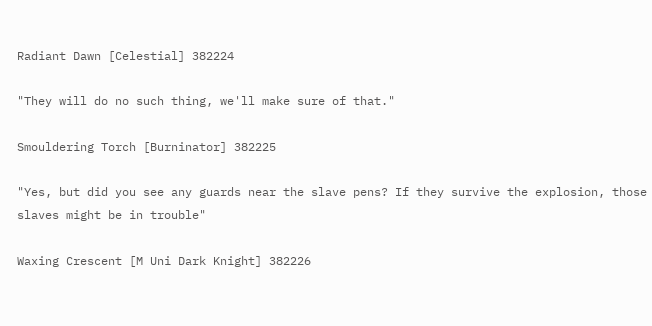Radiant Dawn [Celestial] 382224

"They will do no such thing, we'll make sure of that."

Smouldering Torch [Burninator] 382225

"Yes, but did you see any guards near the slave pens? If they survive the explosion, those slaves might be in trouble"

Waxing Crescent [M Uni Dark Knight] 382226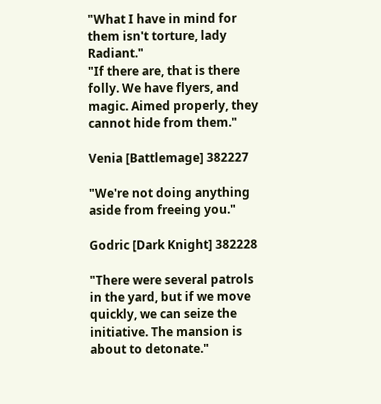"What I have in mind for them isn't torture, lady Radiant."
"If there are, that is there folly. We have flyers, and magic. Aimed properly, they cannot hide from them."

Venia [Battlemage] 382227

"We're not doing anything aside from freeing you."

Godric [Dark Knight] 382228

"There were several patrols in the yard, but if we move quickly, we can seize the initiative. The mansion is about to detonate."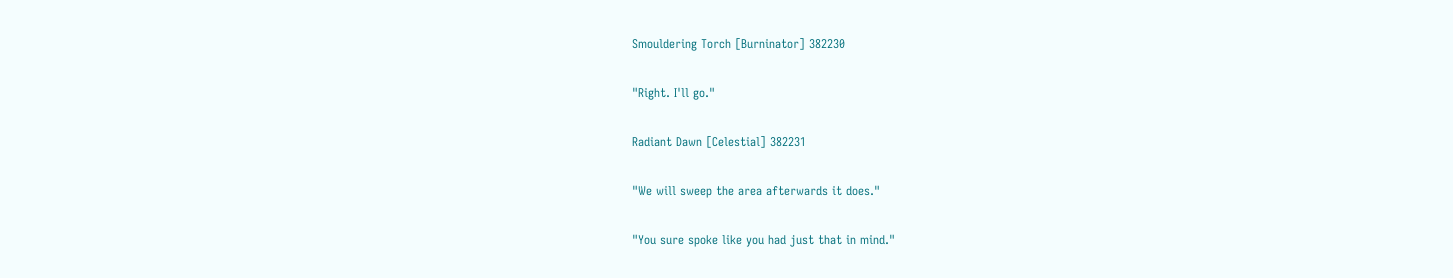Smouldering Torch [Burninator] 382230

"Right. I'll go."

Radiant Dawn [Celestial] 382231

"We will sweep the area afterwards it does."

"You sure spoke like you had just that in mind."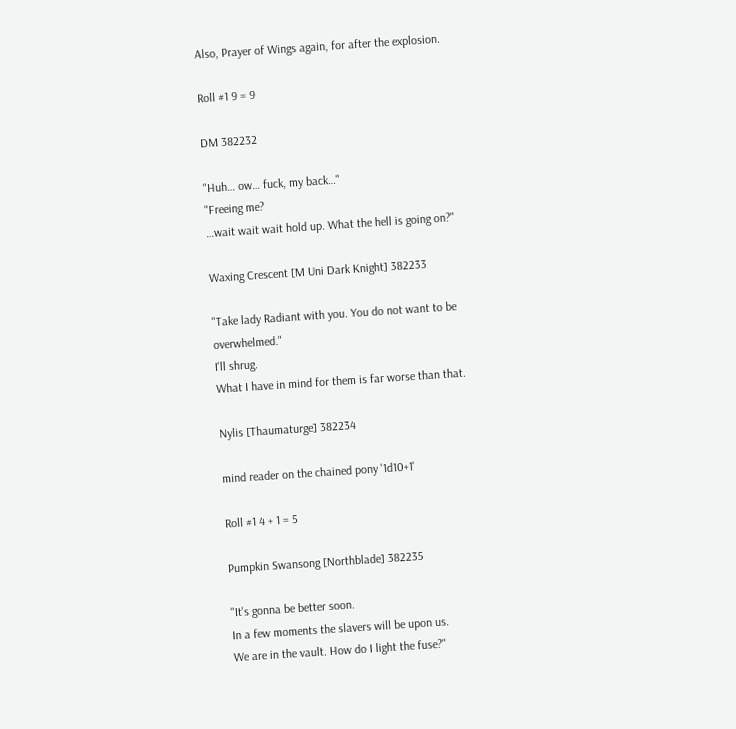Also, Prayer of Wings again, for after the explosion.

Roll #1 9 = 9

DM 382232

"Huh… ow… fuck, my back…"
"Freeing me?
…wait wait wait hold up. What the hell is going on?"

Waxing Crescent [M Uni Dark Knight] 382233

"Take lady Radiant with you. You do not want to be overwhelmed."
I'll shrug.
What I have in mind for them is far worse than that.

Nylis [Thaumaturge] 382234

mind reader on the chained pony '1d10+1'

Roll #1 4 + 1 = 5

Pumpkin Swansong [Northblade] 382235

"It's gonna be better soon.
In a few moments the slavers will be upon us.
We are in the vault. How do I light the fuse?"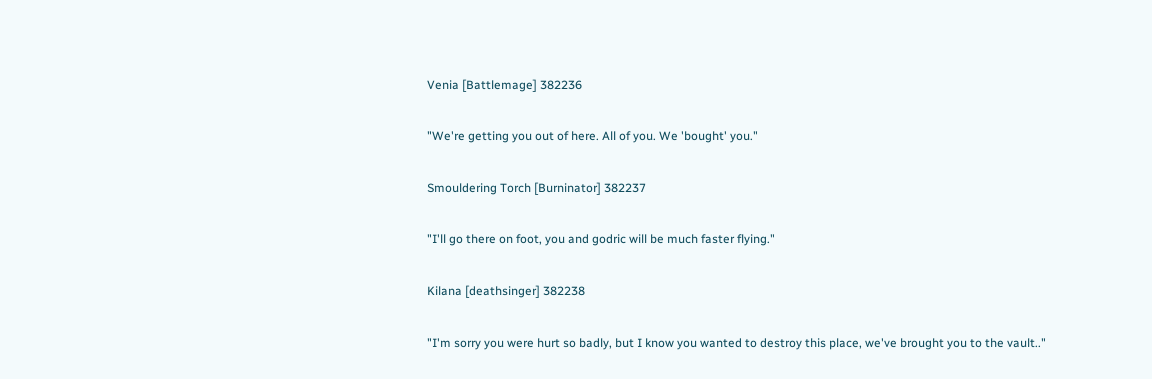Venia [Battlemage] 382236

"We're getting you out of here. All of you. We 'bought' you."

Smouldering Torch [Burninator] 382237

"I'll go there on foot, you and godric will be much faster flying."

Kilana [deathsinger] 382238

"I'm sorry you were hurt so badly, but I know you wanted to destroy this place, we've brought you to the vault.."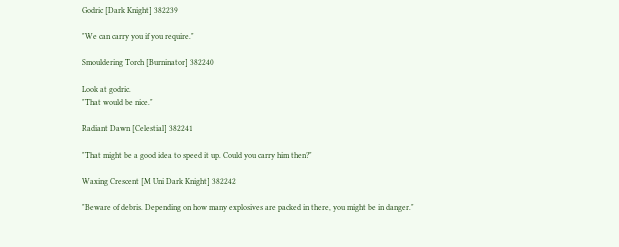Godric [Dark Knight] 382239

"We can carry you if you require."

Smouldering Torch [Burninator] 382240

Look at godric.
"That would be nice."

Radiant Dawn [Celestial] 382241

"That might be a good idea to speed it up. Could you carry him then?"

Waxing Crescent [M Uni Dark Knight] 382242

"Beware of debris. Depending on how many explosives are packed in there, you might be in danger."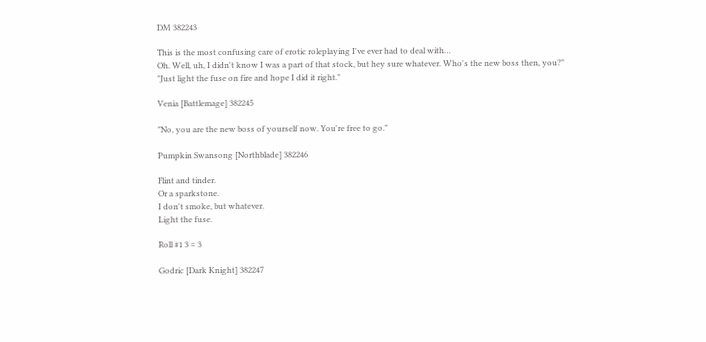DM 382243

This is the most confusing care of erotic roleplaying I've ever had to deal with…
Oh. Well, uh, I didn't know I was a part of that stock, but hey sure whatever. Who's the new boss then, you?"
"Just light the fuse on fire and hope I did it right."

Venia [Battlemage] 382245

"No, you are the new boss of yourself now. You're free to go."

Pumpkin Swansong [Northblade] 382246

Flint and tinder.
Or a sparkstone.
I don't smoke, but whatever.
Light the fuse.

Roll #1 3 = 3

Godric [Dark Knight] 382247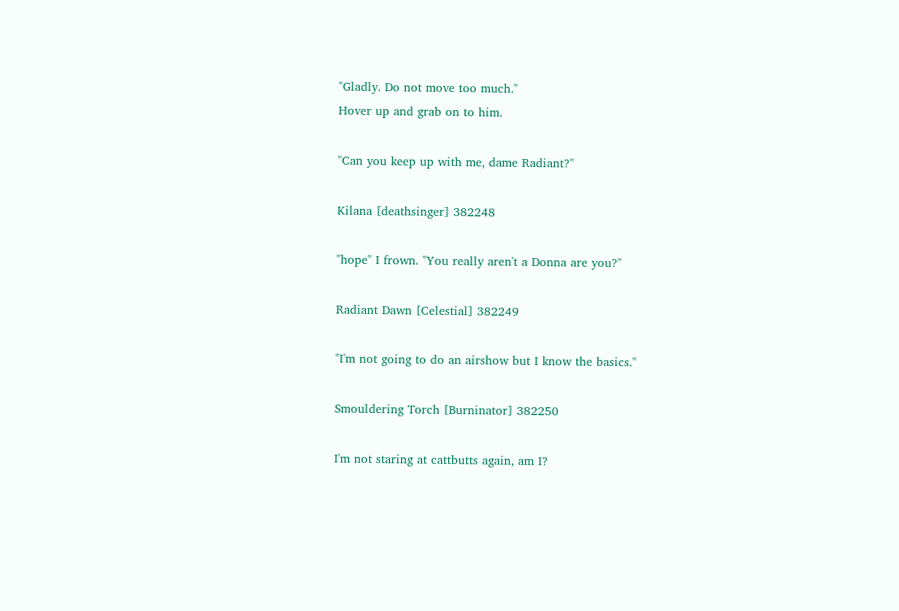"Gladly. Do not move too much."
Hover up and grab on to him.

"Can you keep up with me, dame Radiant?"

Kilana [deathsinger] 382248

"hope" I frown. "You really aren't a Donna are you?"

Radiant Dawn [Celestial] 382249

"I'm not going to do an airshow but I know the basics."

Smouldering Torch [Burninator] 382250

I'm not staring at cattbutts again, am I?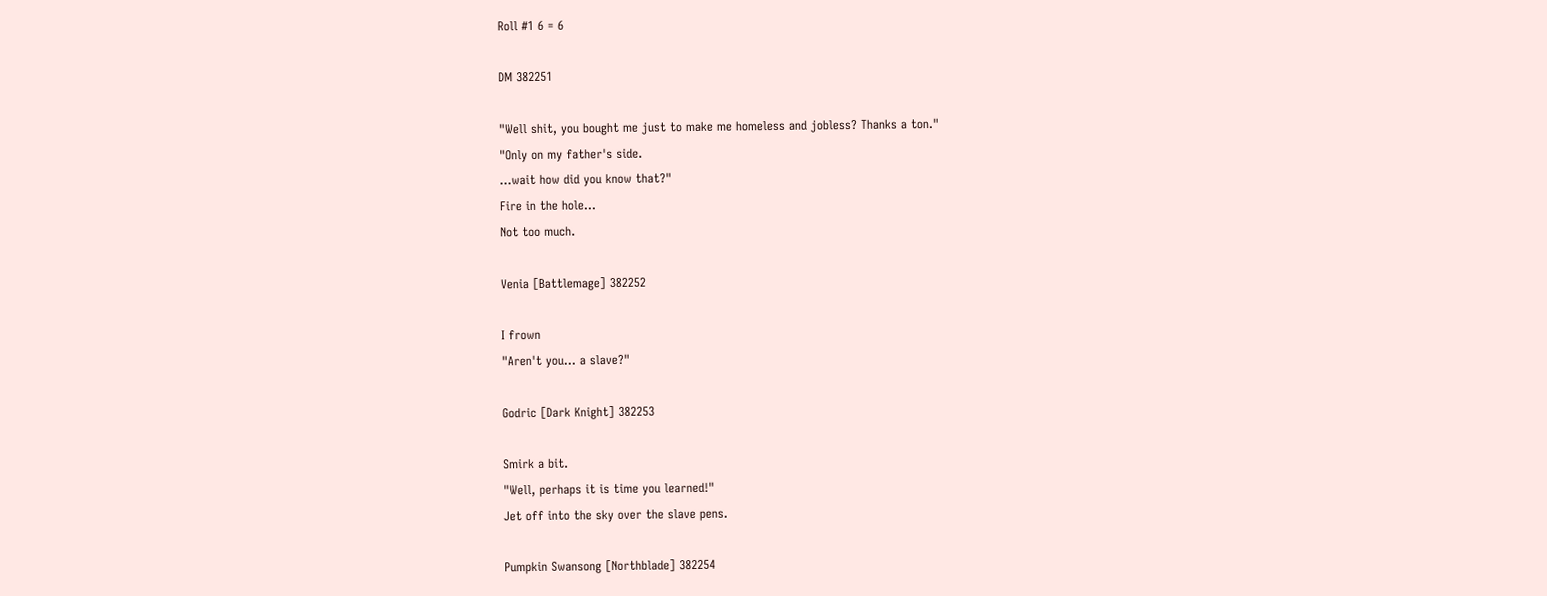Roll #1 6 = 6

DM 382251

"Well shit, you bought me just to make me homeless and jobless? Thanks a ton."
"Only on my father's side.
…wait how did you know that?"
Fire in the hole…
Not too much.

Venia [Battlemage] 382252

I frown
"Aren't you… a slave?"

Godric [Dark Knight] 382253

Smirk a bit.
"Well, perhaps it is time you learned!"
Jet off into the sky over the slave pens.

Pumpkin Swansong [Northblade] 382254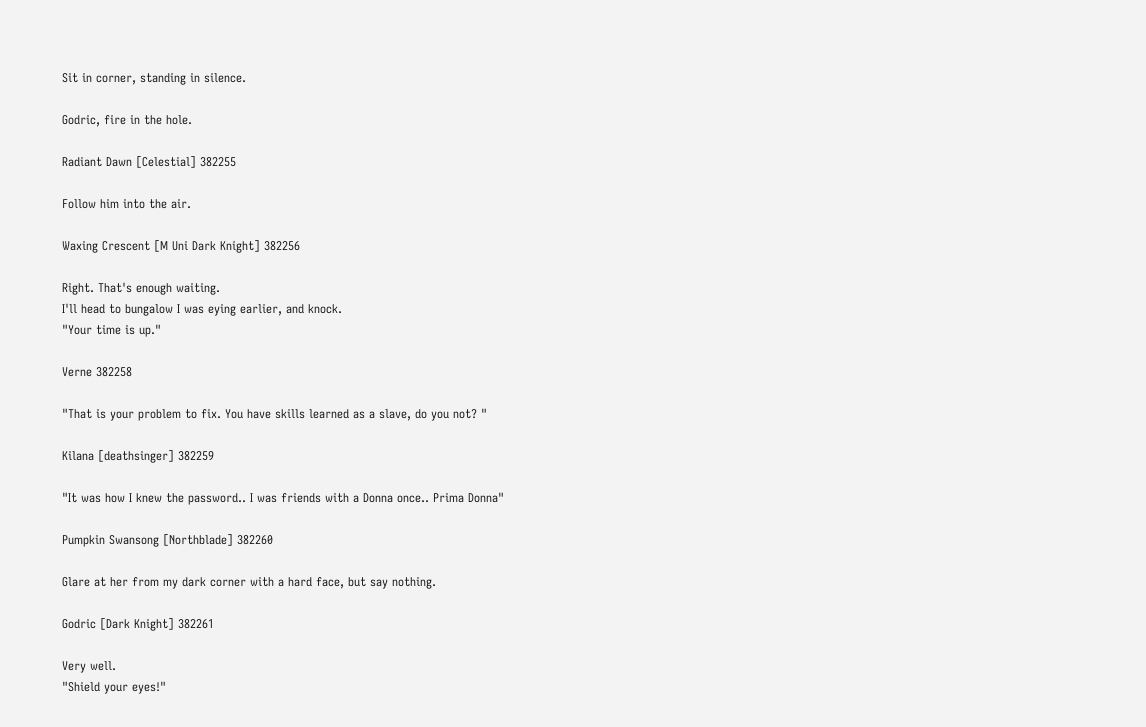Sit in corner, standing in silence.

Godric, fire in the hole.

Radiant Dawn [Celestial] 382255

Follow him into the air.

Waxing Crescent [M Uni Dark Knight] 382256

Right. That's enough waiting.
I'll head to bungalow I was eying earlier, and knock.
"Your time is up."

Verne 382258

"That is your problem to fix. You have skills learned as a slave, do you not? "

Kilana [deathsinger] 382259

"It was how I knew the password.. I was friends with a Donna once.. Prima Donna"

Pumpkin Swansong [Northblade] 382260

Glare at her from my dark corner with a hard face, but say nothing.

Godric [Dark Knight] 382261

Very well.
"Shield your eyes!"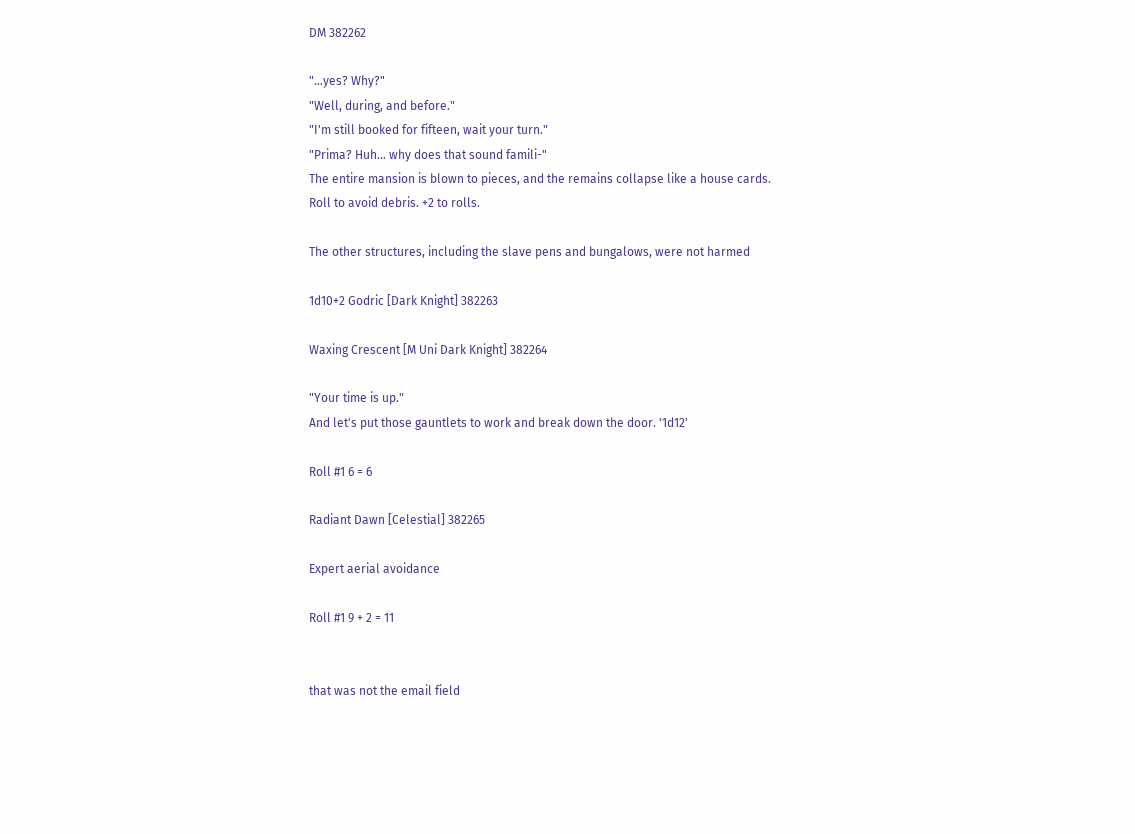DM 382262

"…yes? Why?"
"Well, during, and before."
"I'm still booked for fifteen, wait your turn."
"Prima? Huh… why does that sound famili-"
The entire mansion is blown to pieces, and the remains collapse like a house cards.
Roll to avoid debris. +2 to rolls.

The other structures, including the slave pens and bungalows, were not harmed

1d10+2 Godric [Dark Knight] 382263

Waxing Crescent [M Uni Dark Knight] 382264

"Your time is up."
And let's put those gauntlets to work and break down the door. '1d12'

Roll #1 6 = 6

Radiant Dawn [Celestial] 382265

Expert aerial avoidance

Roll #1 9 + 2 = 11


that was not the email field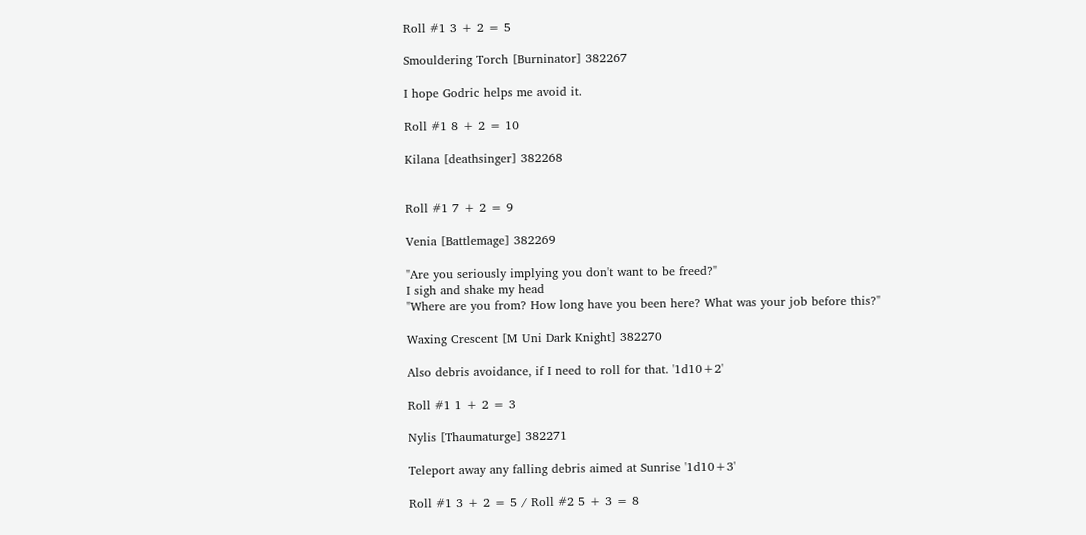Roll #1 3 + 2 = 5

Smouldering Torch [Burninator] 382267

I hope Godric helps me avoid it.

Roll #1 8 + 2 = 10

Kilana [deathsinger] 382268


Roll #1 7 + 2 = 9

Venia [Battlemage] 382269

"Are you seriously implying you don't want to be freed?"
I sigh and shake my head
"Where are you from? How long have you been here? What was your job before this?"

Waxing Crescent [M Uni Dark Knight] 382270

Also debris avoidance, if I need to roll for that. '1d10+2'

Roll #1 1 + 2 = 3

Nylis [Thaumaturge] 382271

Teleport away any falling debris aimed at Sunrise '1d10+3'

Roll #1 3 + 2 = 5 / Roll #2 5 + 3 = 8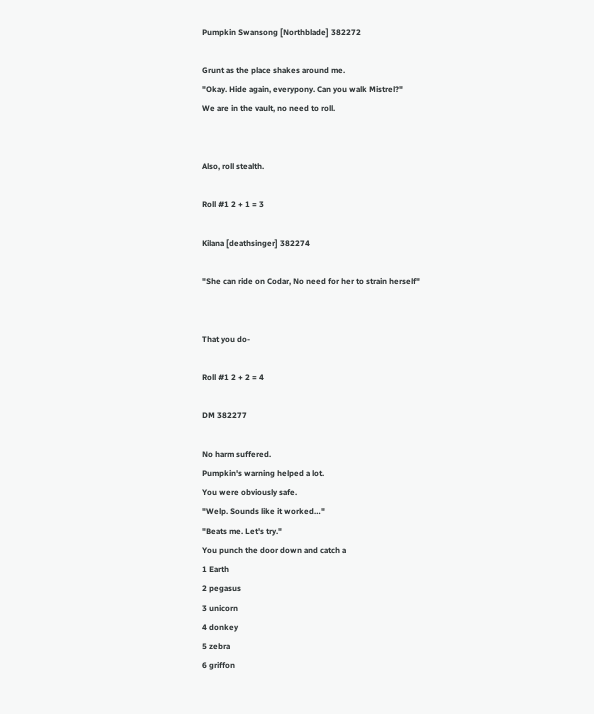Pumpkin Swansong [Northblade] 382272

Grunt as the place shakes around me.
"Okay. Hide again, everypony. Can you walk Mistrel?"
We are in the vault, no need to roll.


Also, roll stealth.

Roll #1 2 + 1 = 3

Kilana [deathsinger] 382274

"She can ride on Codar, No need for her to strain herself"


That you do-

Roll #1 2 + 2 = 4

DM 382277

No harm suffered.
Pumpkin's warning helped a lot.
You were obviously safe.
"Welp. Sounds like it worked…"
"Beats me. Let's try."
You punch the door down and catch a
1 Earth
2 pegasus
3 unicorn
4 donkey
5 zebra
6 griffon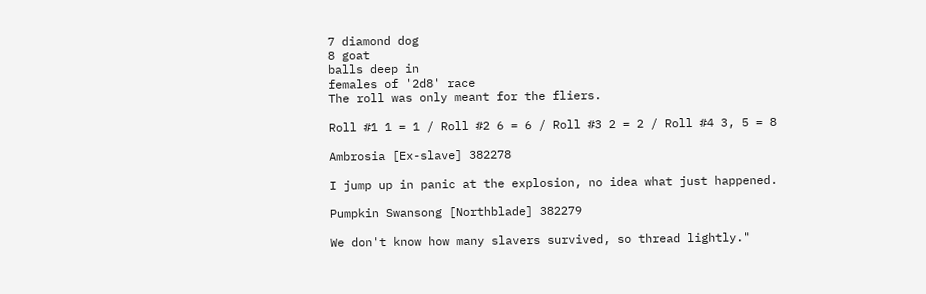7 diamond dog
8 goat
balls deep in
females of '2d8' race
The roll was only meant for the fliers.

Roll #1 1 = 1 / Roll #2 6 = 6 / Roll #3 2 = 2 / Roll #4 3, 5 = 8

Ambrosia [Ex-slave] 382278

I jump up in panic at the explosion, no idea what just happened.

Pumpkin Swansong [Northblade] 382279

We don't know how many slavers survived, so thread lightly."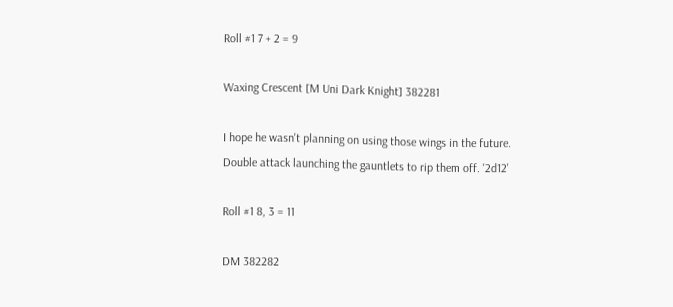Roll #1 7 + 2 = 9

Waxing Crescent [M Uni Dark Knight] 382281

I hope he wasn't planning on using those wings in the future.
Double attack launching the gauntlets to rip them off. '2d12'

Roll #1 8, 3 = 11

DM 382282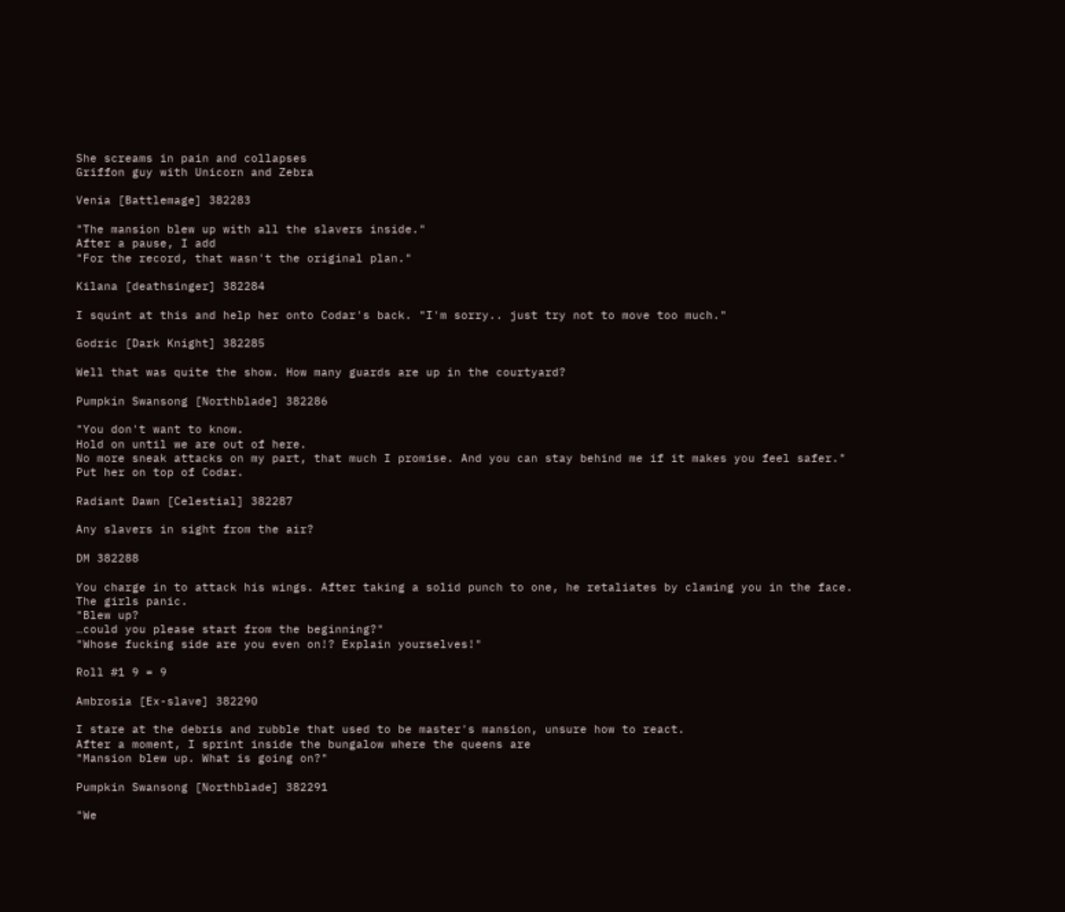She screams in pain and collapses
Griffon guy with Unicorn and Zebra

Venia [Battlemage] 382283

"The mansion blew up with all the slavers inside."
After a pause, I add
"For the record, that wasn't the original plan."

Kilana [deathsinger] 382284

I squint at this and help her onto Codar's back. "I'm sorry.. just try not to move too much."

Godric [Dark Knight] 382285

Well that was quite the show. How many guards are up in the courtyard?

Pumpkin Swansong [Northblade] 382286

"You don't want to know.
Hold on until we are out of here.
No more sneak attacks on my part, that much I promise. And you can stay behind me if it makes you feel safer."
Put her on top of Codar.

Radiant Dawn [Celestial] 382287

Any slavers in sight from the air?

DM 382288

You charge in to attack his wings. After taking a solid punch to one, he retaliates by clawing you in the face.
The girls panic.
"Blew up?
…could you please start from the beginning?"
"Whose fucking side are you even on!? Explain yourselves!"

Roll #1 9 = 9

Ambrosia [Ex-slave] 382290

I stare at the debris and rubble that used to be master's mansion, unsure how to react.
After a moment, I sprint inside the bungalow where the queens are
"Mansion blew up. What is going on?"

Pumpkin Swansong [Northblade] 382291

"We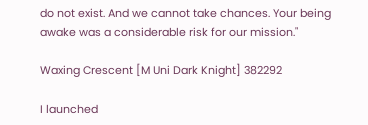do not exist. And we cannot take chances. Your being awake was a considerable risk for our mission."

Waxing Crescent [M Uni Dark Knight] 382292

I launched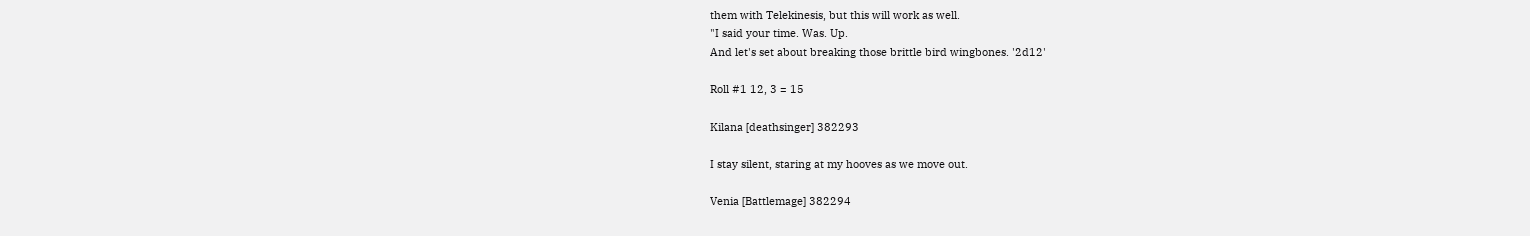them with Telekinesis, but this will work as well.
"I said your time. Was. Up.
And let's set about breaking those brittle bird wingbones. '2d12'

Roll #1 12, 3 = 15

Kilana [deathsinger] 382293

I stay silent, staring at my hooves as we move out.

Venia [Battlemage] 382294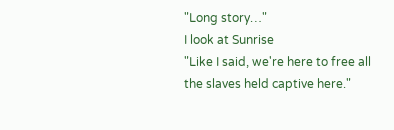"Long story…"
I look at Sunrise
"Like I said, we're here to free all the slaves held captive here."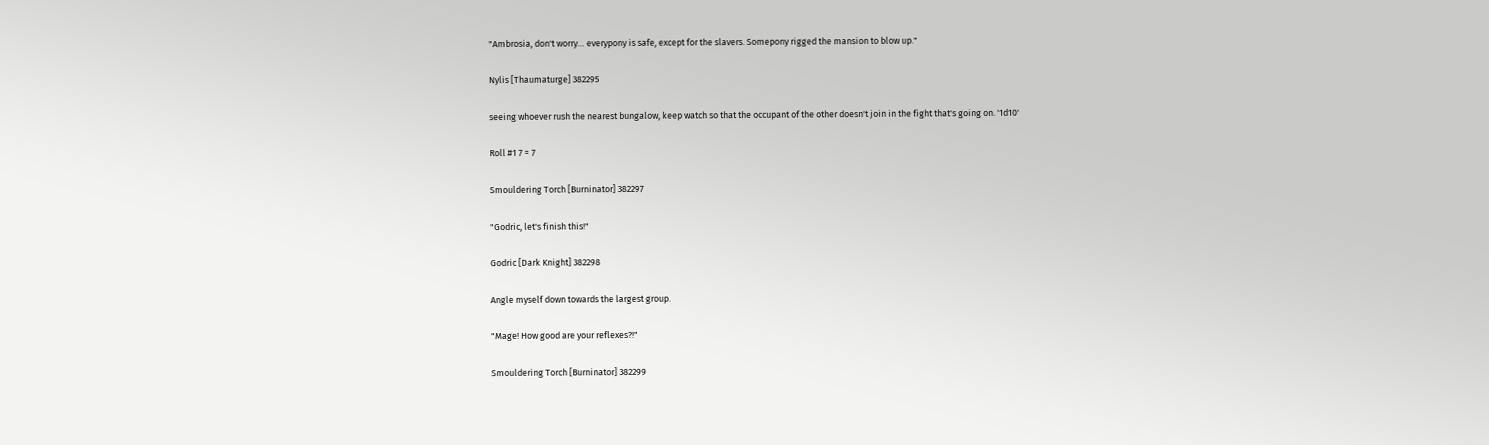"Ambrosia, don't worry… everypony is safe, except for the slavers. Somepony rigged the mansion to blow up."

Nylis [Thaumaturge] 382295

seeing whoever rush the nearest bungalow, keep watch so that the occupant of the other doesn't join in the fight that's going on. '1d10'

Roll #1 7 = 7

Smouldering Torch [Burninator] 382297

"Godric, let's finish this!"

Godric [Dark Knight] 382298

Angle myself down towards the largest group.

"Mage! How good are your reflexes?!"

Smouldering Torch [Burninator] 382299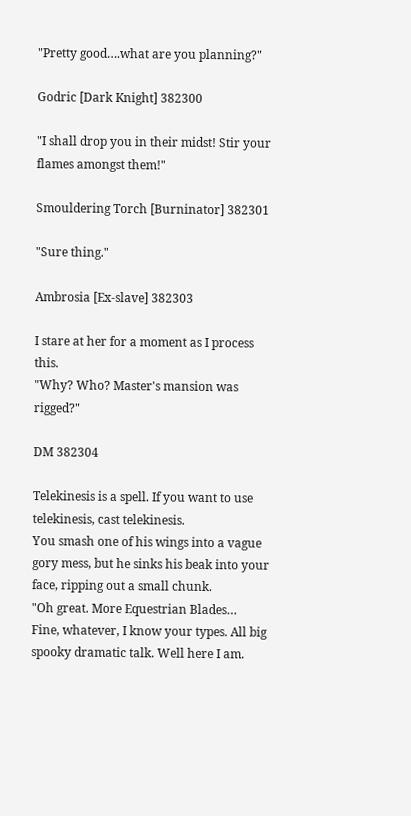"Pretty good….what are you planning?"

Godric [Dark Knight] 382300

"I shall drop you in their midst! Stir your flames amongst them!"

Smouldering Torch [Burninator] 382301

"Sure thing."

Ambrosia [Ex-slave] 382303

I stare at her for a moment as I process this.
"Why? Who? Master's mansion was rigged?"

DM 382304

Telekinesis is a spell. If you want to use telekinesis, cast telekinesis.
You smash one of his wings into a vague gory mess, but he sinks his beak into your face, ripping out a small chunk.
"Oh great. More Equestrian Blades…
Fine, whatever, I know your types. All big spooky dramatic talk. Well here I am.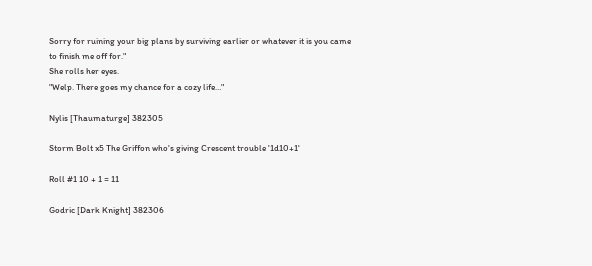Sorry for ruining your big plans by surviving earlier or whatever it is you came to finish me off for."
She rolls her eyes.
"Welp. There goes my chance for a cozy life…"

Nylis [Thaumaturge] 382305

Storm Bolt x5 The Griffon who's giving Crescent trouble '1d10+1'

Roll #1 10 + 1 = 11

Godric [Dark Knight] 382306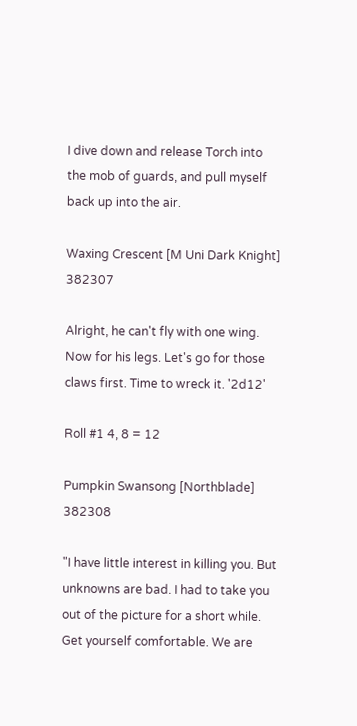I dive down and release Torch into the mob of guards, and pull myself back up into the air.

Waxing Crescent [M Uni Dark Knight] 382307

Alright, he can't fly with one wing. Now for his legs. Let's go for those claws first. Time to wreck it. '2d12'

Roll #1 4, 8 = 12

Pumpkin Swansong [Northblade] 382308

"I have little interest in killing you. But unknowns are bad. I had to take you out of the picture for a short while.
Get yourself comfortable. We are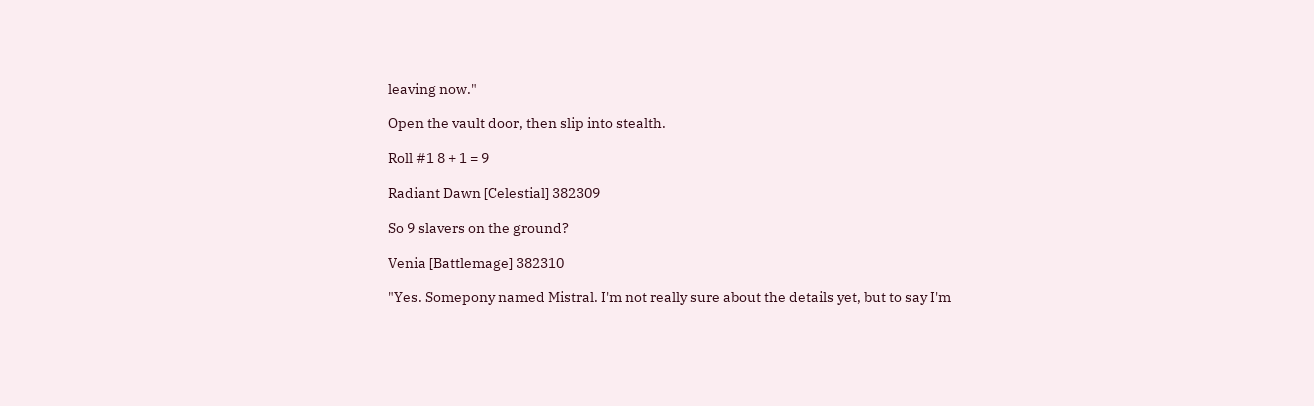leaving now."

Open the vault door, then slip into stealth.

Roll #1 8 + 1 = 9

Radiant Dawn [Celestial] 382309

So 9 slavers on the ground?

Venia [Battlemage] 382310

"Yes. Somepony named Mistral. I'm not really sure about the details yet, but to say I'm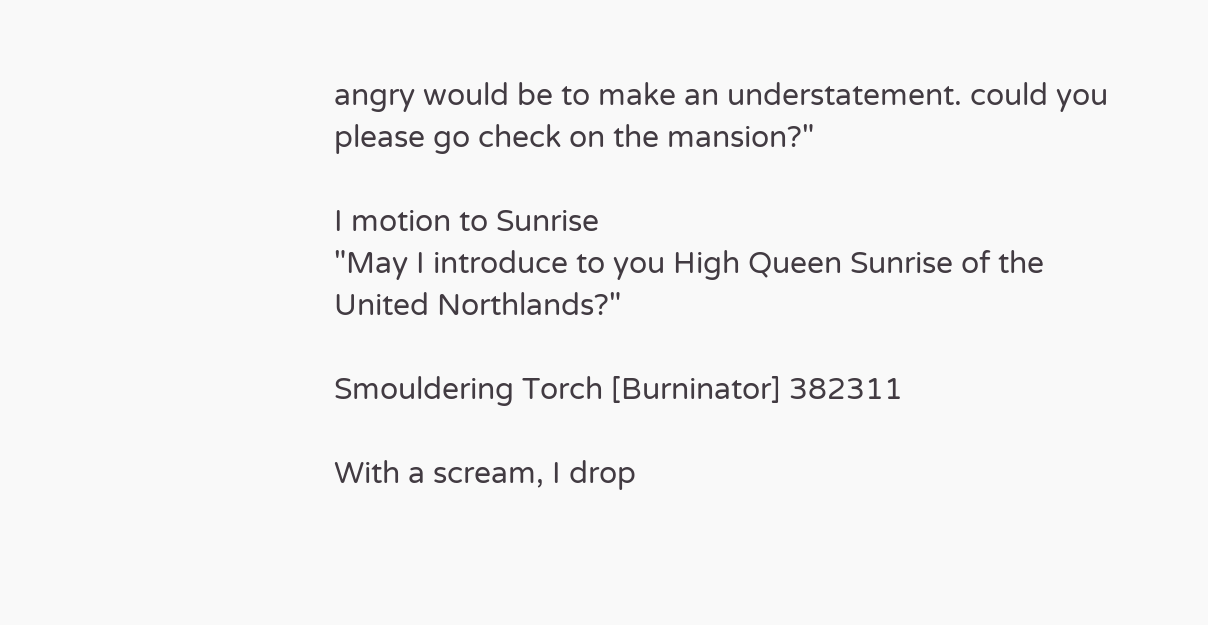angry would be to make an understatement. could you please go check on the mansion?"

I motion to Sunrise
"May I introduce to you High Queen Sunrise of the United Northlands?"

Smouldering Torch [Burninator] 382311

With a scream, I drop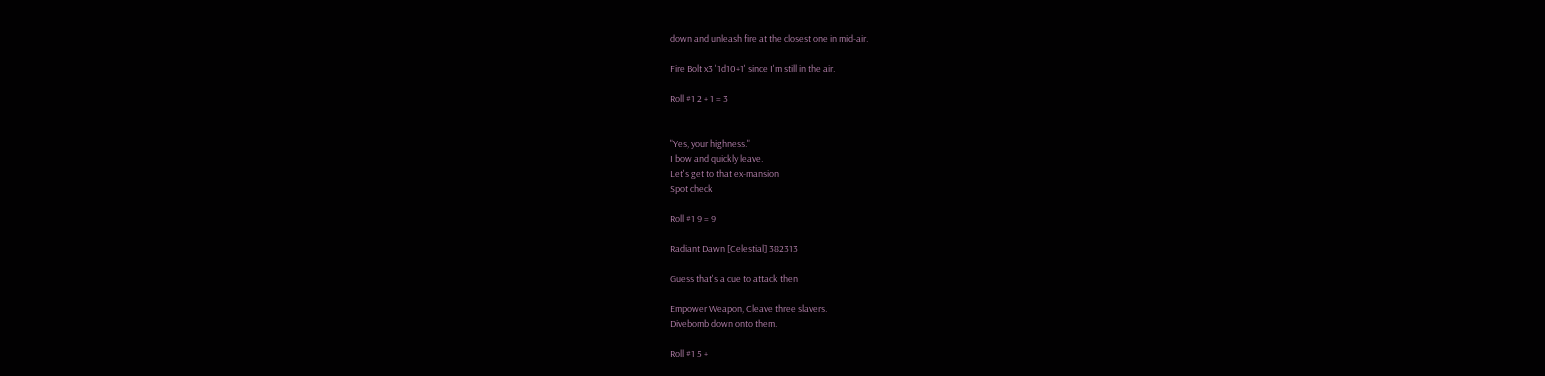down and unleash fire at the closest one in mid-air.

Fire Bolt x3 '1d10+1' since I'm still in the air.

Roll #1 2 + 1 = 3


"Yes, your highness."
I bow and quickly leave.
Let's get to that ex-mansion
Spot check

Roll #1 9 = 9

Radiant Dawn [Celestial] 382313

Guess that's a cue to attack then

Empower Weapon, Cleave three slavers.
Divebomb down onto them.

Roll #1 5 +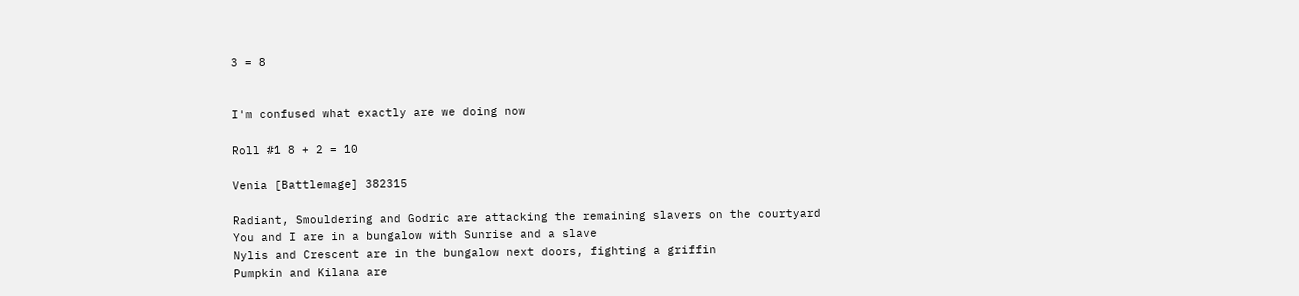3 = 8


I'm confused what exactly are we doing now

Roll #1 8 + 2 = 10

Venia [Battlemage] 382315

Radiant, Smouldering and Godric are attacking the remaining slavers on the courtyard
You and I are in a bungalow with Sunrise and a slave
Nylis and Crescent are in the bungalow next doors, fighting a griffin
Pumpkin and Kilana are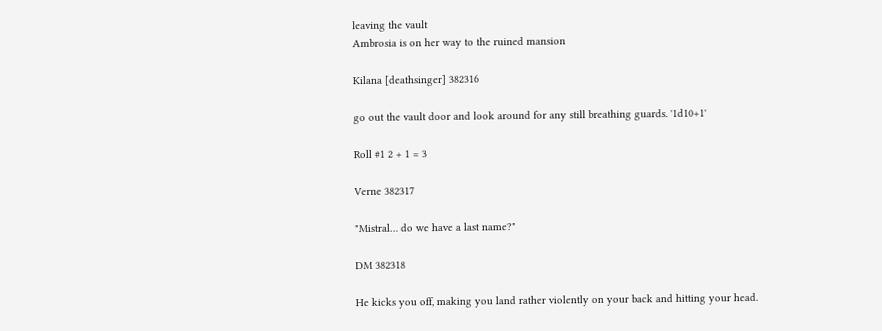leaving the vault
Ambrosia is on her way to the ruined mansion

Kilana [deathsinger] 382316

go out the vault door and look around for any still breathing guards. '1d10+1'

Roll #1 2 + 1 = 3

Verne 382317

"Mistral… do we have a last name?"

DM 382318

He kicks you off, making you land rather violently on your back and hitting your head.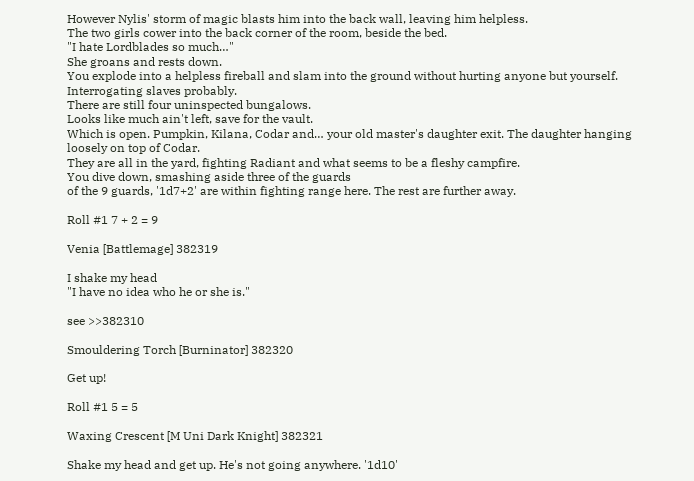However Nylis' storm of magic blasts him into the back wall, leaving him helpless.
The two girls cower into the back corner of the room, beside the bed.
"I hate Lordblades so much…"
She groans and rests down.
You explode into a helpless fireball and slam into the ground without hurting anyone but yourself.
Interrogating slaves probably.
There are still four uninspected bungalows.
Looks like much ain't left, save for the vault.
Which is open. Pumpkin, Kilana, Codar and… your old master's daughter exit. The daughter hanging loosely on top of Codar.
They are all in the yard, fighting Radiant and what seems to be a fleshy campfire.
You dive down, smashing aside three of the guards
of the 9 guards, '1d7+2' are within fighting range here. The rest are further away.

Roll #1 7 + 2 = 9

Venia [Battlemage] 382319

I shake my head
"I have no idea who he or she is."

see >>382310

Smouldering Torch [Burninator] 382320

Get up!

Roll #1 5 = 5

Waxing Crescent [M Uni Dark Knight] 382321

Shake my head and get up. He's not going anywhere. '1d10'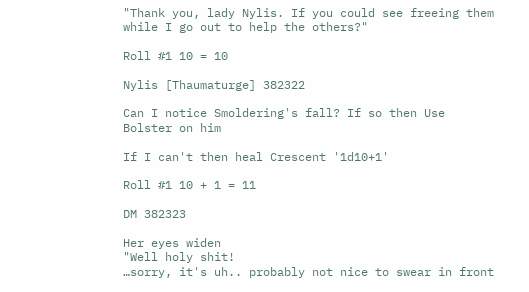"Thank you, lady Nylis. If you could see freeing them while I go out to help the others?"

Roll #1 10 = 10

Nylis [Thaumaturge] 382322

Can I notice Smoldering's fall? If so then Use Bolster on him

If I can't then heal Crescent '1d10+1'

Roll #1 10 + 1 = 11

DM 382323

Her eyes widen
"Well holy shit!
…sorry, it's uh.. probably not nice to swear in front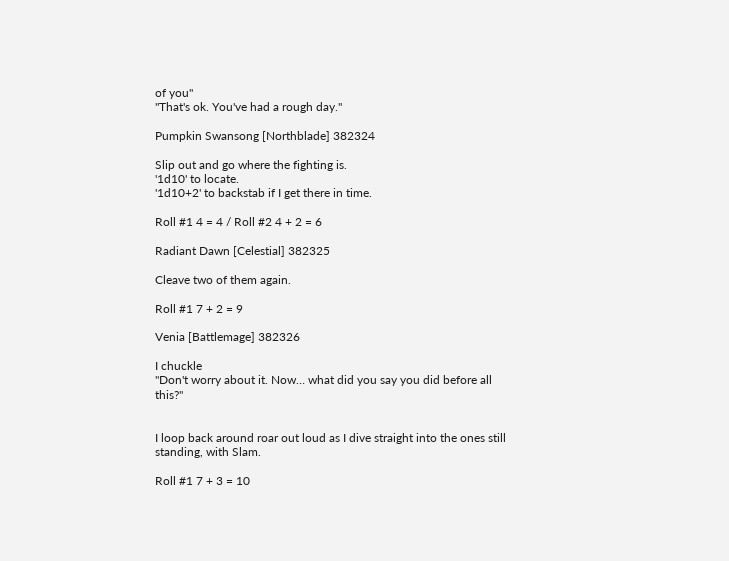of you"
"That's ok. You've had a rough day."

Pumpkin Swansong [Northblade] 382324

Slip out and go where the fighting is.
'1d10' to locate.
'1d10+2' to backstab if I get there in time.

Roll #1 4 = 4 / Roll #2 4 + 2 = 6

Radiant Dawn [Celestial] 382325

Cleave two of them again.

Roll #1 7 + 2 = 9

Venia [Battlemage] 382326

I chuckle
"Don't worry about it. Now… what did you say you did before all this?"


I loop back around roar out loud as I dive straight into the ones still standing, with Slam.

Roll #1 7 + 3 = 10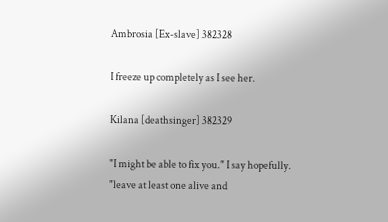Ambrosia [Ex-slave] 382328

I freeze up completely as I see her.

Kilana [deathsinger] 382329

"I might be able to fix you." I say hopefully.
"leave at least one alive and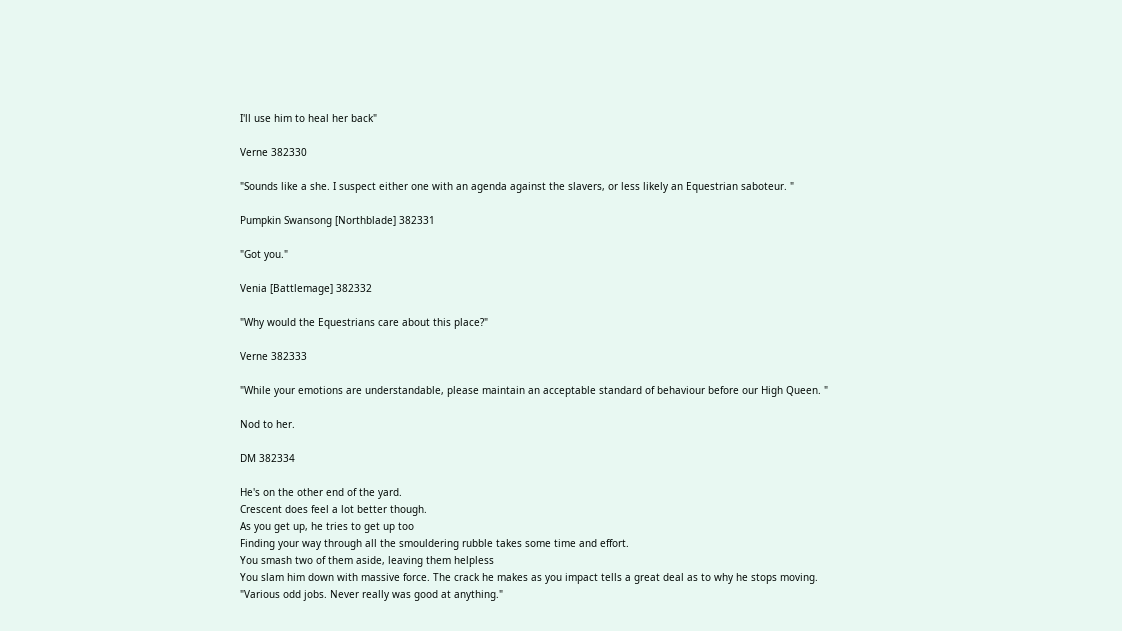I'll use him to heal her back"

Verne 382330

"Sounds like a she. I suspect either one with an agenda against the slavers, or less likely an Equestrian saboteur. "

Pumpkin Swansong [Northblade] 382331

"Got you."

Venia [Battlemage] 382332

"Why would the Equestrians care about this place?"

Verne 382333

"While your emotions are understandable, please maintain an acceptable standard of behaviour before our High Queen. "

Nod to her.

DM 382334

He's on the other end of the yard.
Crescent does feel a lot better though.
As you get up, he tries to get up too
Finding your way through all the smouldering rubble takes some time and effort.
You smash two of them aside, leaving them helpless
You slam him down with massive force. The crack he makes as you impact tells a great deal as to why he stops moving.
"Various odd jobs. Never really was good at anything."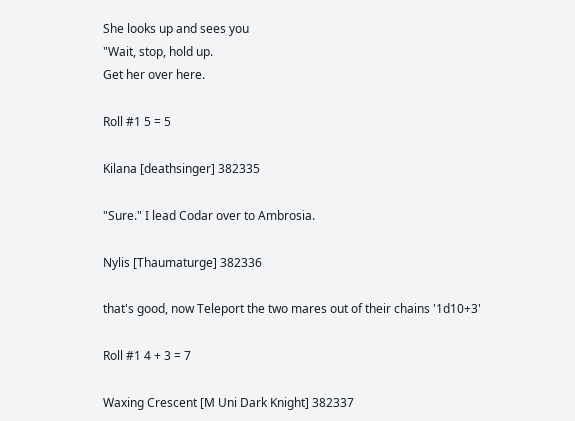She looks up and sees you
"Wait, stop, hold up.
Get her over here.

Roll #1 5 = 5

Kilana [deathsinger] 382335

"Sure." I lead Codar over to Ambrosia.

Nylis [Thaumaturge] 382336

that's good, now Teleport the two mares out of their chains '1d10+3'

Roll #1 4 + 3 = 7

Waxing Crescent [M Uni Dark Knight] 382337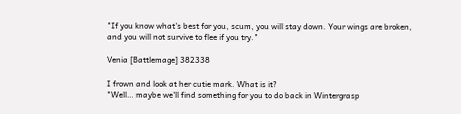"If you know what's best for you, scum, you will stay down. Your wings are broken, and you will not survive to flee if you try."

Venia [Battlemage] 382338

I frown and look at her cutie mark. What is it?
"Well… maybe we'll find something for you to do back in Wintergrasp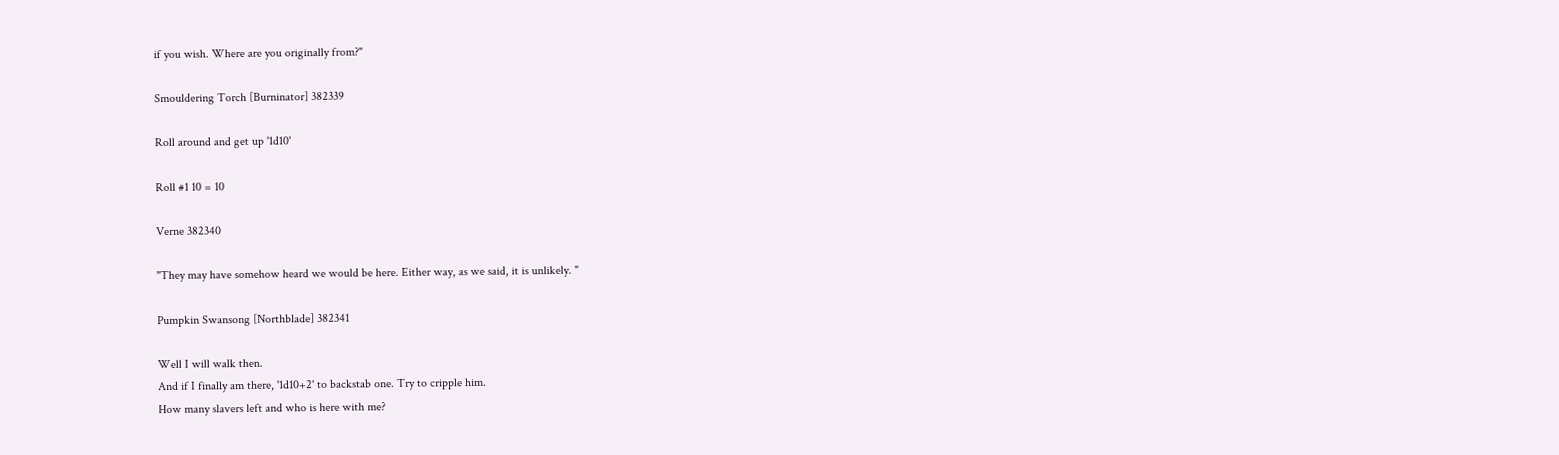if you wish. Where are you originally from?"

Smouldering Torch [Burninator] 382339

Roll around and get up '1d10'

Roll #1 10 = 10

Verne 382340

"They may have somehow heard we would be here. Either way, as we said, it is unlikely. "

Pumpkin Swansong [Northblade] 382341

Well I will walk then.
And if I finally am there, '1d10+2' to backstab one. Try to cripple him.
How many slavers left and who is here with me?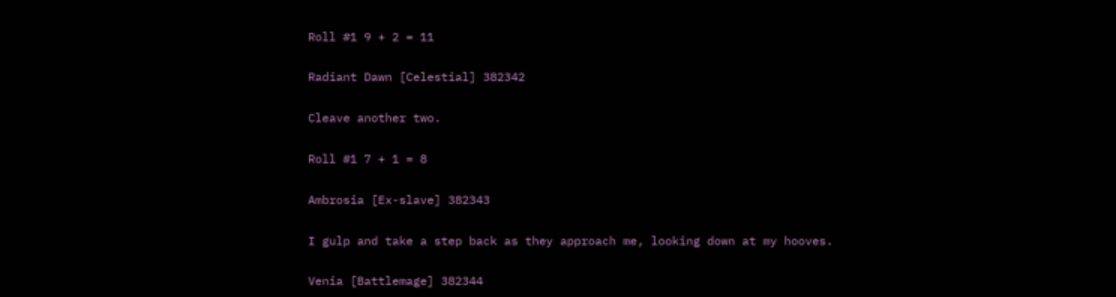Roll #1 9 + 2 = 11

Radiant Dawn [Celestial] 382342

Cleave another two.

Roll #1 7 + 1 = 8

Ambrosia [Ex-slave] 382343

I gulp and take a step back as they approach me, looking down at my hooves.

Venia [Battlemage] 382344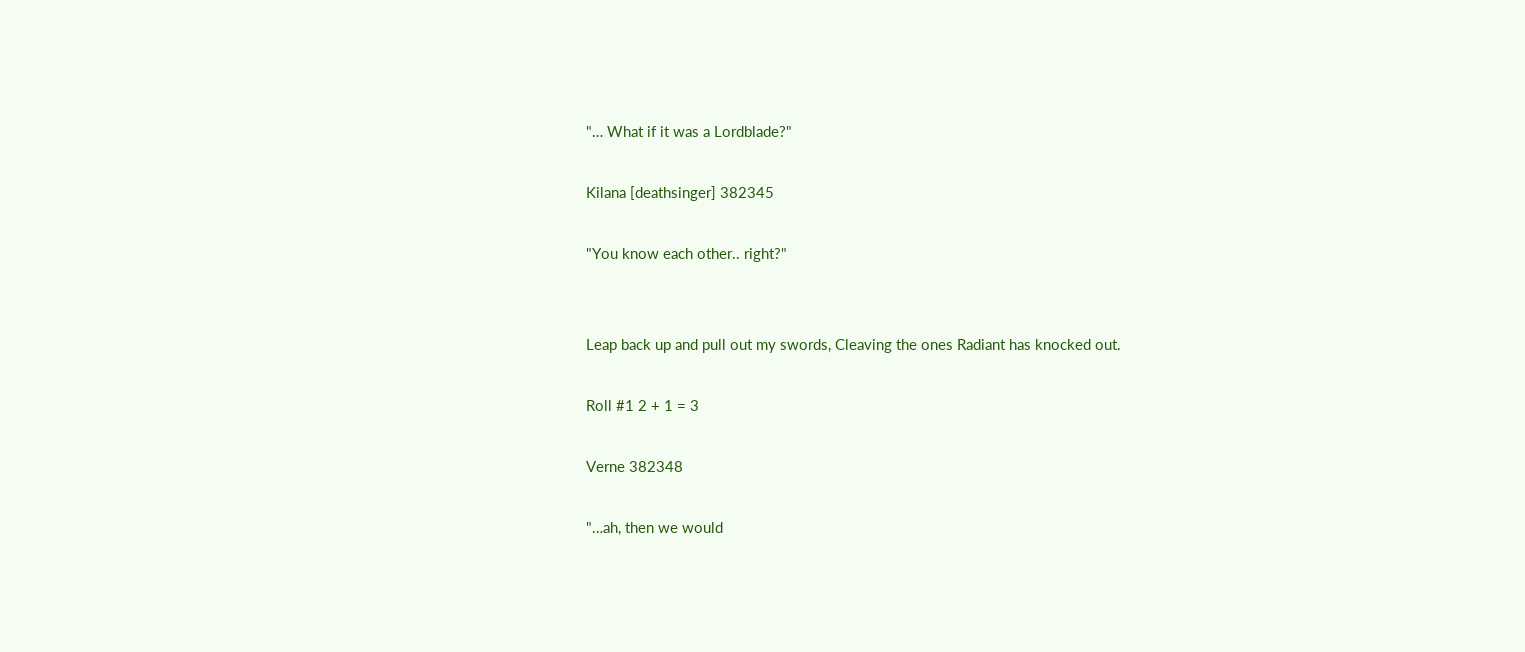"… What if it was a Lordblade?"

Kilana [deathsinger] 382345

"You know each other.. right?"


Leap back up and pull out my swords, Cleaving the ones Radiant has knocked out.

Roll #1 2 + 1 = 3

Verne 382348

"…ah, then we would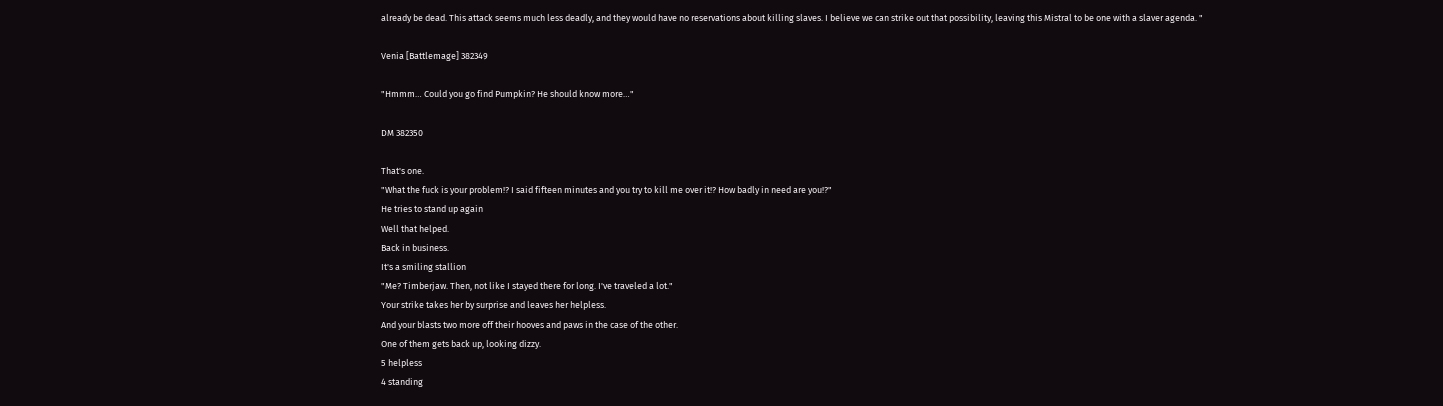already be dead. This attack seems much less deadly, and they would have no reservations about killing slaves. I believe we can strike out that possibility, leaving this Mistral to be one with a slaver agenda. "

Venia [Battlemage] 382349

"Hmmm… Could you go find Pumpkin? He should know more…"

DM 382350

That's one.
"What the fuck is your problem!? I said fifteen minutes and you try to kill me over it!? How badly in need are you!?"
He tries to stand up again
Well that helped.
Back in business.
It's a smiling stallion
"Me? Timberjaw. Then, not like I stayed there for long. I've traveled a lot."
Your strike takes her by surprise and leaves her helpless.
And your blasts two more off their hooves and paws in the case of the other.
One of them gets back up, looking dizzy.
5 helpless
4 standing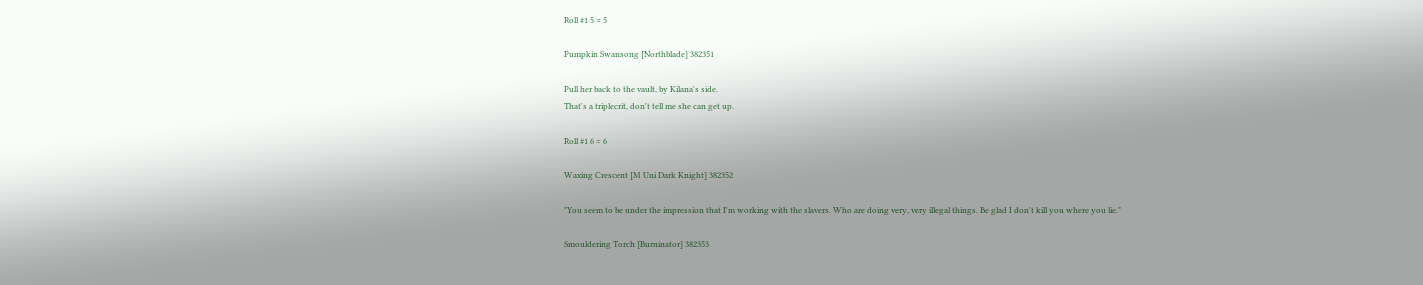Roll #1 5 = 5

Pumpkin Swansong [Northblade] 382351

Pull her back to the vault, by Kilana's side.
That's a triplecrit, don't tell me she can get up.

Roll #1 6 = 6

Waxing Crescent [M Uni Dark Knight] 382352

"You seem to be under the impression that I'm working with the slavers. Who are doing very, very illegal things. Be glad I don't kill you where you lie."

Smouldering Torch [Burninator] 382353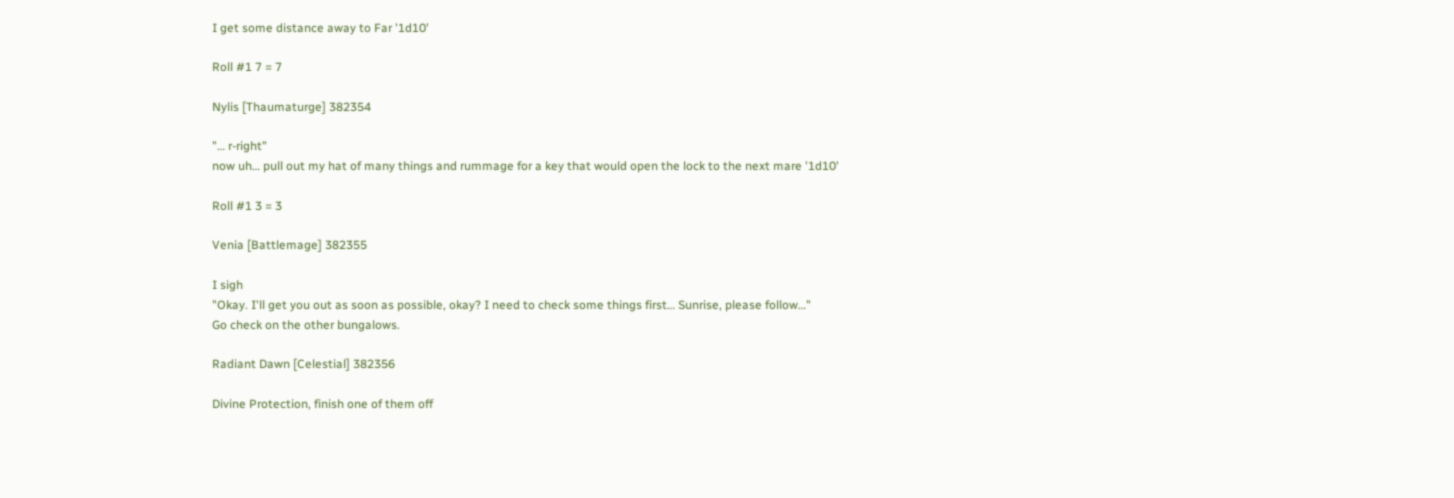I get some distance away to Far '1d10'

Roll #1 7 = 7

Nylis [Thaumaturge] 382354

"… r-right"
now uh… pull out my hat of many things and rummage for a key that would open the lock to the next mare '1d10'

Roll #1 3 = 3

Venia [Battlemage] 382355

I sigh
"Okay. I'll get you out as soon as possible, okay? I need to check some things first… Sunrise, please follow…"
Go check on the other bungalows.

Radiant Dawn [Celestial] 382356

Divine Protection, finish one of them off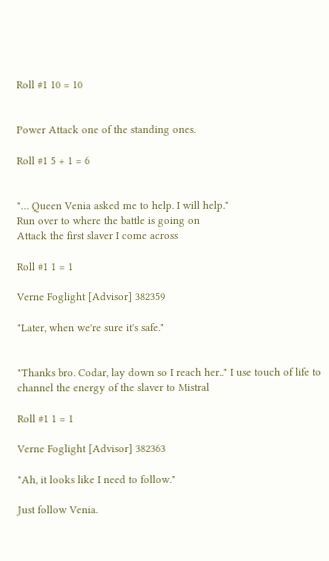Roll #1 10 = 10


Power Attack one of the standing ones.

Roll #1 5 + 1 = 6


"… Queen Venia asked me to help. I will help."
Run over to where the battle is going on
Attack the first slaver I come across

Roll #1 1 = 1

Verne Foglight [Advisor] 382359

"Later, when we're sure it's safe."


"Thanks bro. Codar, lay down so I reach her.." I use touch of life to channel the energy of the slaver to Mistral

Roll #1 1 = 1

Verne Foglight [Advisor] 382363

"Ah, it looks like I need to follow."

Just follow Venia.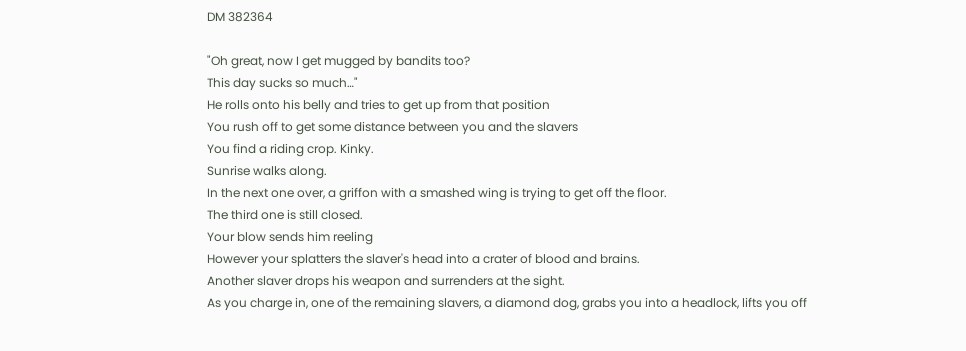DM 382364

"Oh great, now I get mugged by bandits too?
This day sucks so much…"
He rolls onto his belly and tries to get up from that position
You rush off to get some distance between you and the slavers
You find a riding crop. Kinky.
Sunrise walks along.
In the next one over, a griffon with a smashed wing is trying to get off the floor.
The third one is still closed.
Your blow sends him reeling
However your splatters the slaver's head into a crater of blood and brains.
Another slaver drops his weapon and surrenders at the sight.
As you charge in, one of the remaining slavers, a diamond dog, grabs you into a headlock, lifts you off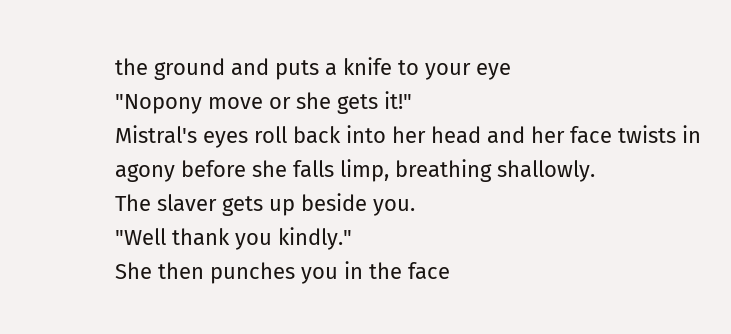the ground and puts a knife to your eye
"Nopony move or she gets it!"
Mistral's eyes roll back into her head and her face twists in agony before she falls limp, breathing shallowly.
The slaver gets up beside you.
"Well thank you kindly."
She then punches you in the face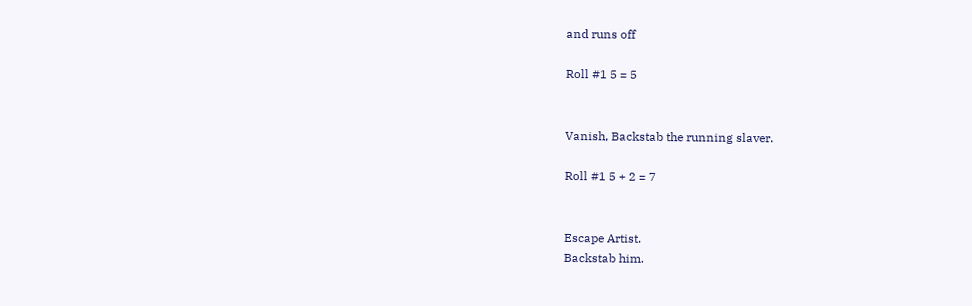and runs off

Roll #1 5 = 5


Vanish, Backstab the running slaver.

Roll #1 5 + 2 = 7


Escape Artist.
Backstab him.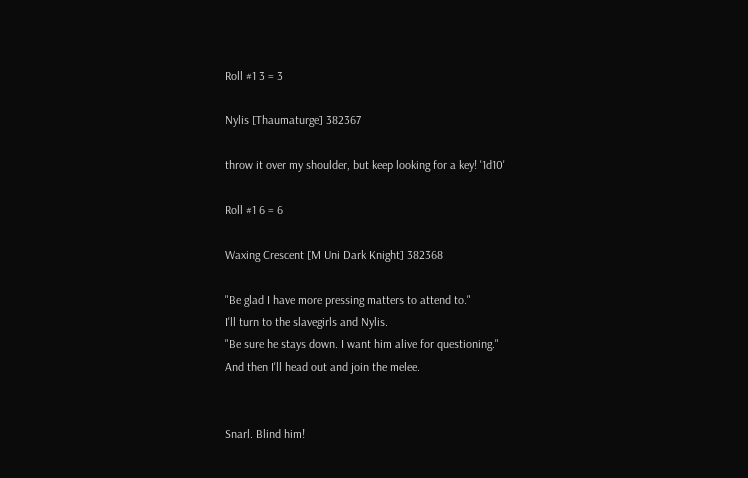Roll #1 3 = 3

Nylis [Thaumaturge] 382367

throw it over my shoulder, but keep looking for a key! '1d10'

Roll #1 6 = 6

Waxing Crescent [M Uni Dark Knight] 382368

"Be glad I have more pressing matters to attend to."
I'll turn to the slavegirls and Nylis.
"Be sure he stays down. I want him alive for questioning."
And then I'll head out and join the melee.


Snarl. Blind him!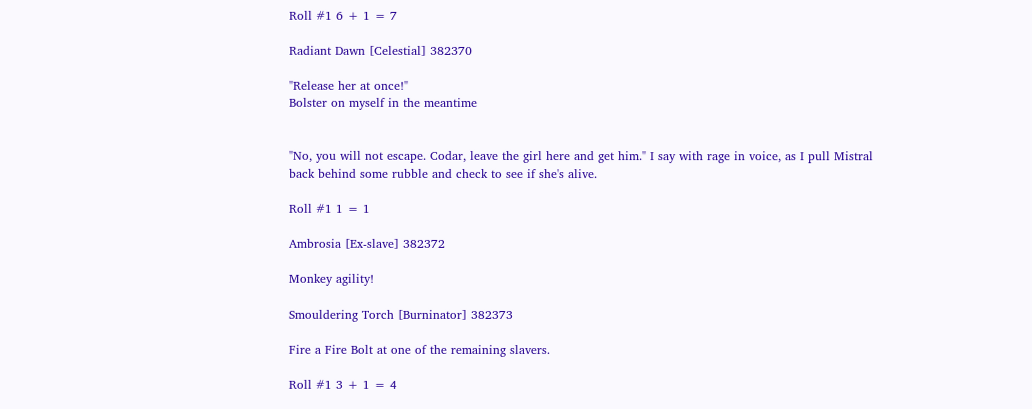Roll #1 6 + 1 = 7

Radiant Dawn [Celestial] 382370

"Release her at once!"
Bolster on myself in the meantime


"No, you will not escape. Codar, leave the girl here and get him." I say with rage in voice, as I pull Mistral back behind some rubble and check to see if she's alive.

Roll #1 1 = 1

Ambrosia [Ex-slave] 382372

Monkey agility!

Smouldering Torch [Burninator] 382373

Fire a Fire Bolt at one of the remaining slavers.

Roll #1 3 + 1 = 4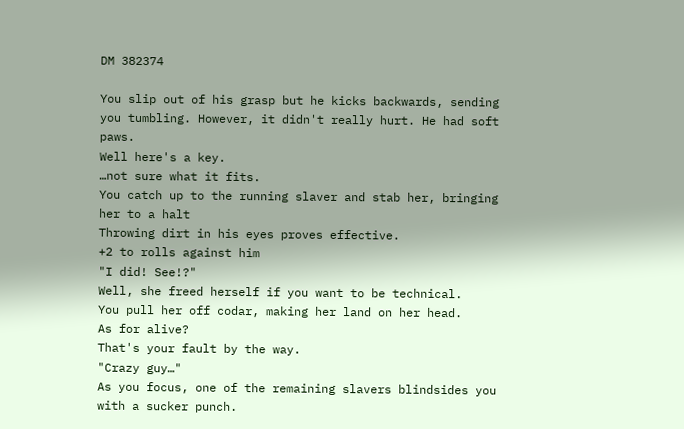DM 382374

You slip out of his grasp but he kicks backwards, sending you tumbling. However, it didn't really hurt. He had soft paws.
Well here's a key.
…not sure what it fits.
You catch up to the running slaver and stab her, bringing her to a halt
Throwing dirt in his eyes proves effective.
+2 to rolls against him
"I did! See!?"
Well, she freed herself if you want to be technical.
You pull her off codar, making her land on her head.
As for alive?
That's your fault by the way.
"Crazy guy…"
As you focus, one of the remaining slavers blindsides you with a sucker punch.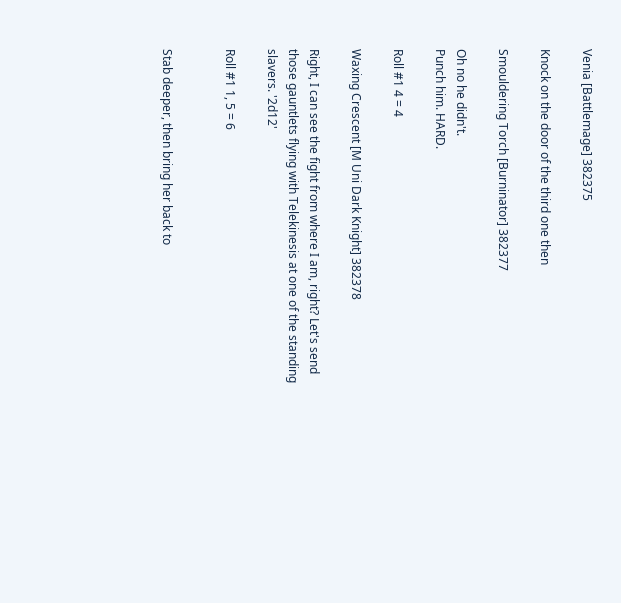Venia [Battlemage] 382375

Knock on the door of the third one then

Smouldering Torch [Burninator] 382377

Oh no he didn't.
Punch him. HARD.

Roll #1 4 = 4

Waxing Crescent [M Uni Dark Knight] 382378

Right, I can see the fight from where I am, right? Let's send those gauntlets flying with Telekinesis at one of the standing slavers. '2d12'

Roll #1 1, 5 = 6


Stab deeper, then bring her back to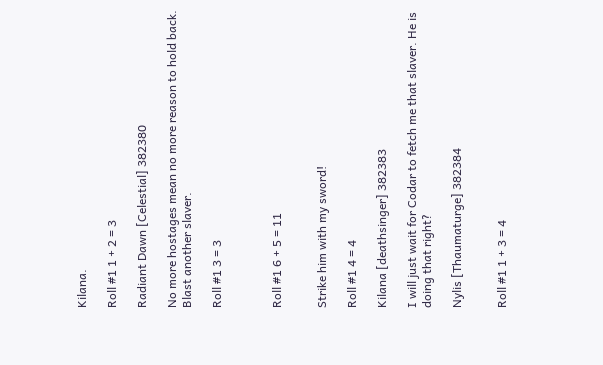Kilana.

Roll #1 1 + 2 = 3

Radiant Dawn [Celestial] 382380

No more hostages mean no more reason to hold back.
Blast another slaver.

Roll #1 3 = 3



Roll #1 6 + 5 = 11


Strike him with my sword!

Roll #1 4 = 4

Kilana [deathsinger] 382383

I will just wait for Codar to fetch me that slaver. He is doing that right?

Nylis [Thaumaturge] 382384


Roll #1 1 + 3 = 4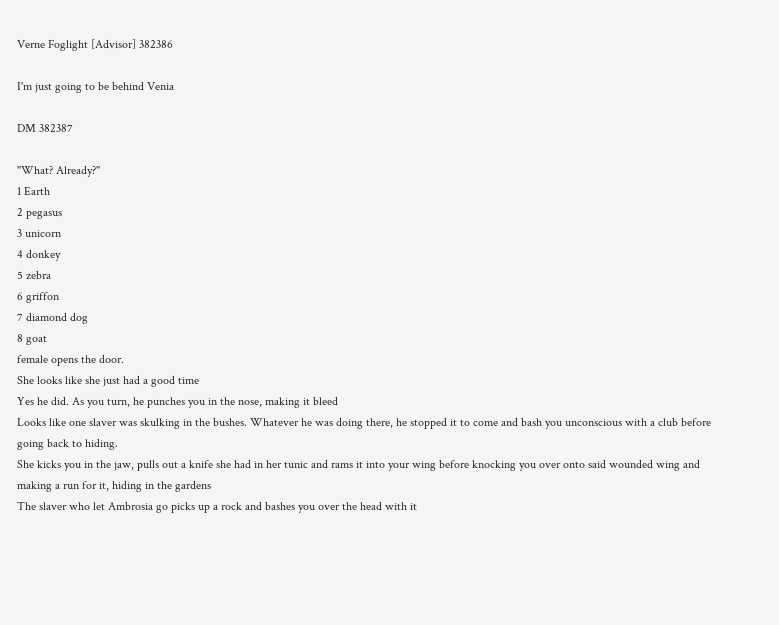Verne Foglight [Advisor] 382386

I'm just going to be behind Venia

DM 382387

"What? Already?"
1 Earth
2 pegasus
3 unicorn
4 donkey
5 zebra
6 griffon
7 diamond dog
8 goat
female opens the door.
She looks like she just had a good time
Yes he did. As you turn, he punches you in the nose, making it bleed
Looks like one slaver was skulking in the bushes. Whatever he was doing there, he stopped it to come and bash you unconscious with a club before going back to hiding.
She kicks you in the jaw, pulls out a knife she had in her tunic and rams it into your wing before knocking you over onto said wounded wing and making a run for it, hiding in the gardens
The slaver who let Ambrosia go picks up a rock and bashes you over the head with it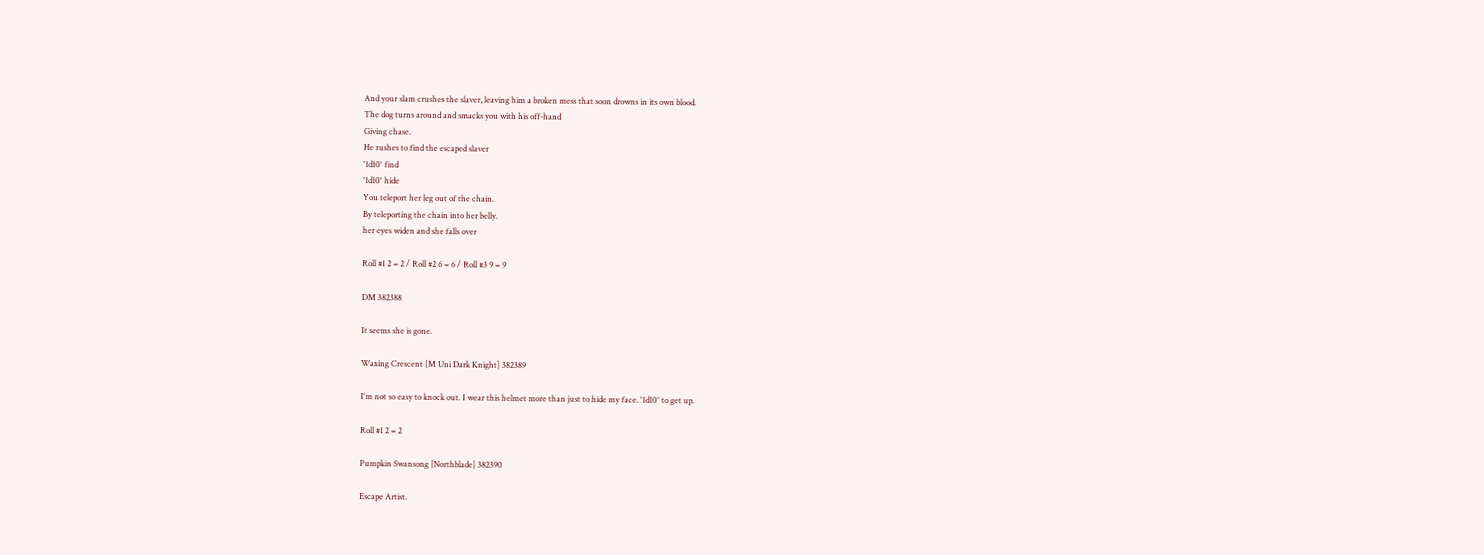And your slam crushes the slaver, leaving him a broken mess that soon drowns in its own blood.
The dog turns around and smacks you with his off-hand
Giving chase.
He rushes to find the escaped slaver
'1d10' find
'1d10' hide
You teleport her leg out of the chain.
By teleporting the chain into her belly.
her eyes widen and she falls over

Roll #1 2 = 2 / Roll #2 6 = 6 / Roll #3 9 = 9

DM 382388

It seems she is gone.

Waxing Crescent [M Uni Dark Knight] 382389

I'm not so easy to knock out. I wear this helmet more than just to hide my face. '1d10' to get up.

Roll #1 2 = 2

Pumpkin Swansong [Northblade] 382390

Escape Artist.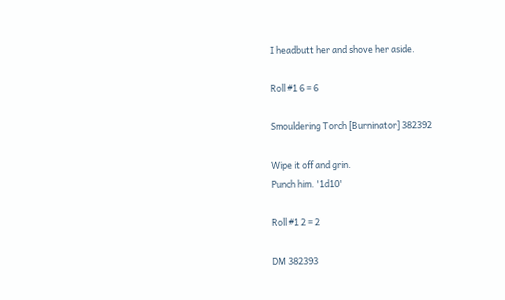I headbutt her and shove her aside.

Roll #1 6 = 6

Smouldering Torch [Burninator] 382392

Wipe it off and grin.
Punch him. '1d10'

Roll #1 2 = 2

DM 382393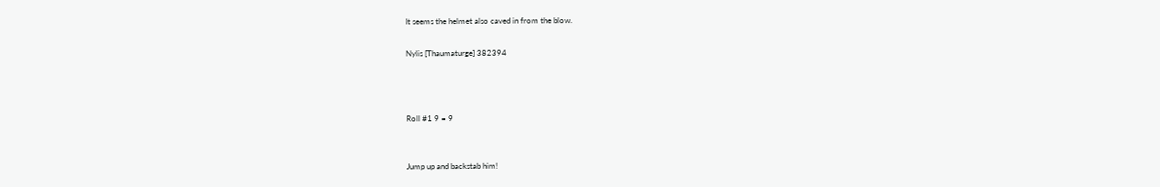It seems the helmet also caved in from the blow.

Nylis [Thaumaturge] 382394



Roll #1 9 = 9


Jump up and backstab him!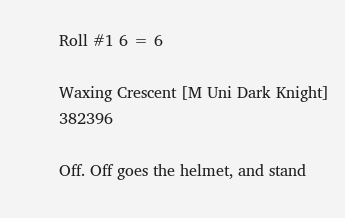Roll #1 6 = 6

Waxing Crescent [M Uni Dark Knight] 382396

Off. Off goes the helmet, and stand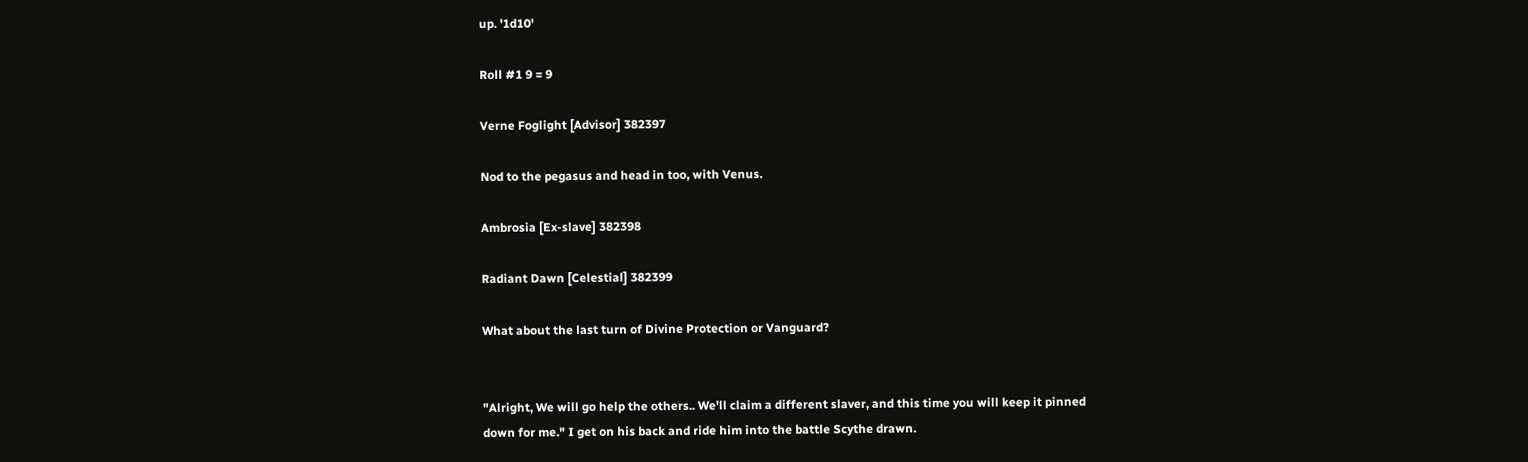up. '1d10'

Roll #1 9 = 9

Verne Foglight [Advisor] 382397

Nod to the pegasus and head in too, with Venus.

Ambrosia [Ex-slave] 382398

Radiant Dawn [Celestial] 382399

What about the last turn of Divine Protection or Vanguard?


"Alright, We will go help the others.. We'll claim a different slaver, and this time you will keep it pinned down for me." I get on his back and ride him into the battle Scythe drawn.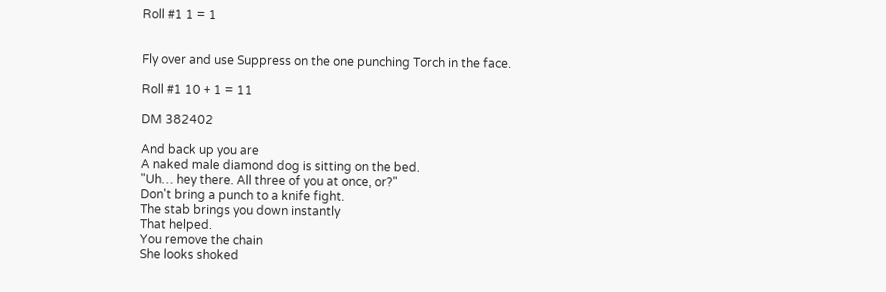Roll #1 1 = 1


Fly over and use Suppress on the one punching Torch in the face.

Roll #1 10 + 1 = 11

DM 382402

And back up you are
A naked male diamond dog is sitting on the bed.
"Uh… hey there. All three of you at once, or?"
Don't bring a punch to a knife fight.
The stab brings you down instantly
That helped.
You remove the chain
She looks shoked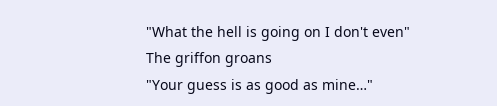"What the hell is going on I don't even"
The griffon groans
"Your guess is as good as mine…"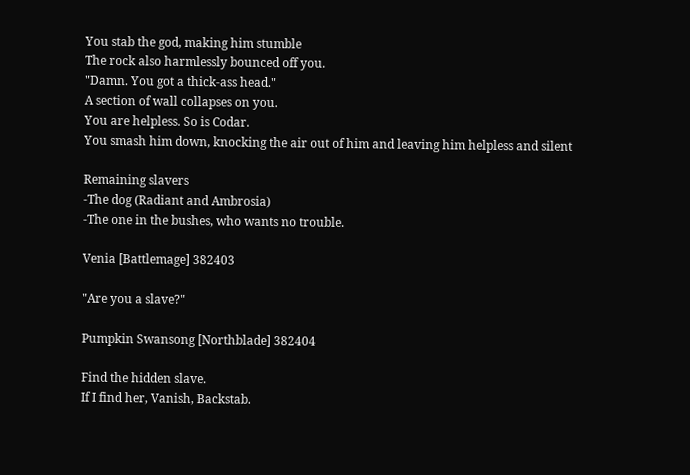You stab the god, making him stumble
The rock also harmlessly bounced off you.
"Damn. You got a thick-ass head."
A section of wall collapses on you.
You are helpless. So is Codar.
You smash him down, knocking the air out of him and leaving him helpless and silent

Remaining slavers
-The dog (Radiant and Ambrosia)
-The one in the bushes, who wants no trouble.

Venia [Battlemage] 382403

"Are you a slave?"

Pumpkin Swansong [Northblade] 382404

Find the hidden slave.
If I find her, Vanish, Backstab.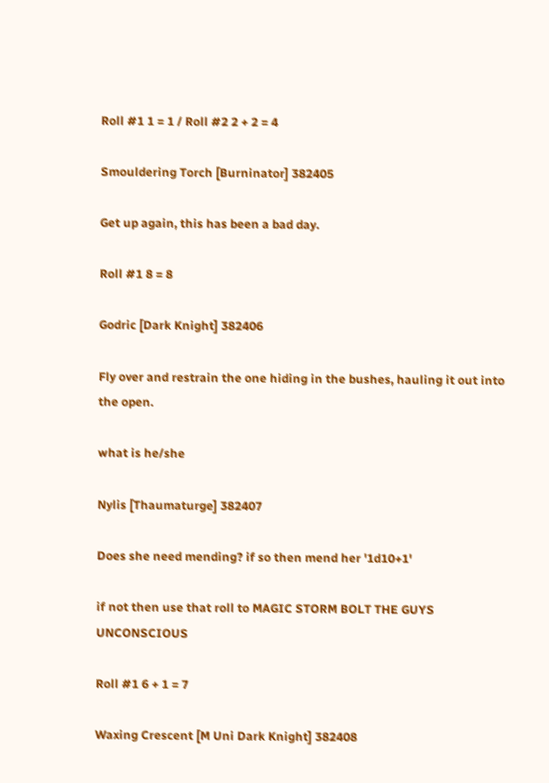Roll #1 1 = 1 / Roll #2 2 + 2 = 4

Smouldering Torch [Burninator] 382405

Get up again, this has been a bad day.

Roll #1 8 = 8

Godric [Dark Knight] 382406

Fly over and restrain the one hiding in the bushes, hauling it out into the open.

what is he/she

Nylis [Thaumaturge] 382407

Does she need mending? if so then mend her '1d10+1'

if not then use that roll to MAGIC STORM BOLT THE GUYS UNCONSCIOUS

Roll #1 6 + 1 = 7

Waxing Crescent [M Uni Dark Knight] 382408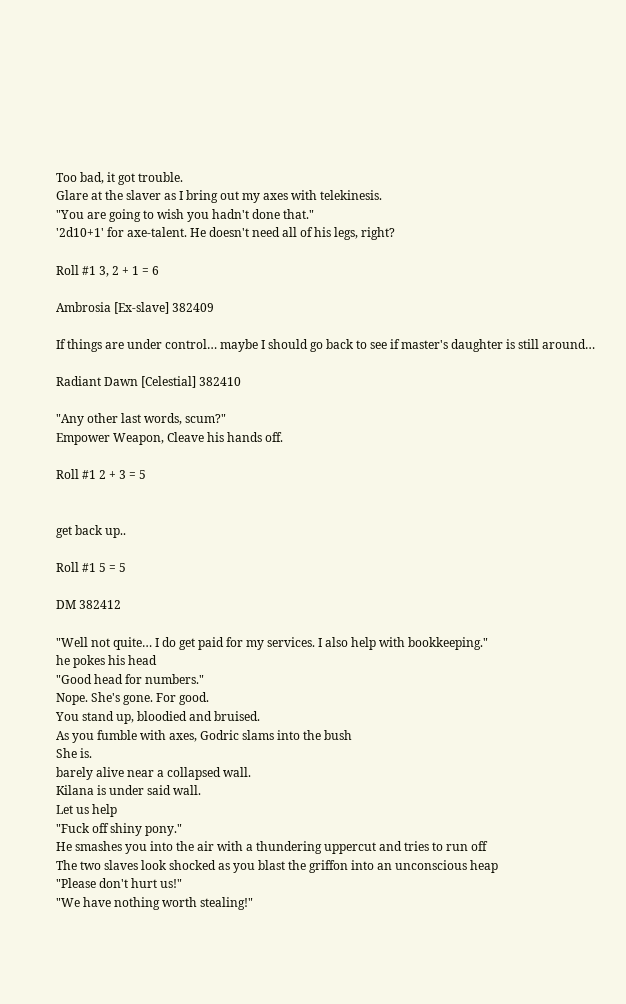Too bad, it got trouble.
Glare at the slaver as I bring out my axes with telekinesis.
"You are going to wish you hadn't done that."
'2d10+1' for axe-talent. He doesn't need all of his legs, right?

Roll #1 3, 2 + 1 = 6

Ambrosia [Ex-slave] 382409

If things are under control… maybe I should go back to see if master's daughter is still around…

Radiant Dawn [Celestial] 382410

"Any other last words, scum?"
Empower Weapon, Cleave his hands off.

Roll #1 2 + 3 = 5


get back up..

Roll #1 5 = 5

DM 382412

"Well not quite… I do get paid for my services. I also help with bookkeeping."
he pokes his head
"Good head for numbers."
Nope. She's gone. For good.
You stand up, bloodied and bruised.
As you fumble with axes, Godric slams into the bush
She is.
barely alive near a collapsed wall.
Kilana is under said wall.
Let us help
"Fuck off shiny pony."
He smashes you into the air with a thundering uppercut and tries to run off
The two slaves look shocked as you blast the griffon into an unconscious heap
"Please don't hurt us!"
"We have nothing worth stealing!"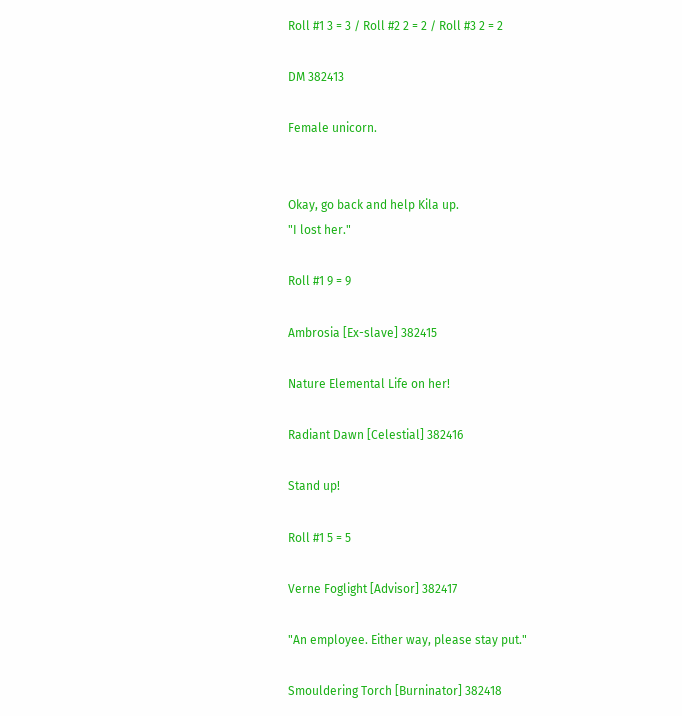Roll #1 3 = 3 / Roll #2 2 = 2 / Roll #3 2 = 2

DM 382413

Female unicorn.


Okay, go back and help Kila up.
"I lost her."

Roll #1 9 = 9

Ambrosia [Ex-slave] 382415

Nature Elemental Life on her!

Radiant Dawn [Celestial] 382416

Stand up!

Roll #1 5 = 5

Verne Foglight [Advisor] 382417

"An employee. Either way, please stay put."

Smouldering Torch [Burninator] 382418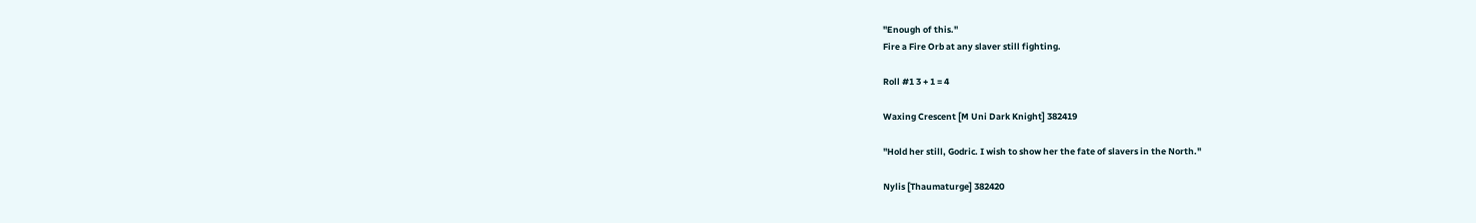"Enough of this."
Fire a Fire Orb at any slaver still fighting.

Roll #1 3 + 1 = 4

Waxing Crescent [M Uni Dark Knight] 382419

"Hold her still, Godric. I wish to show her the fate of slavers in the North."

Nylis [Thaumaturge] 382420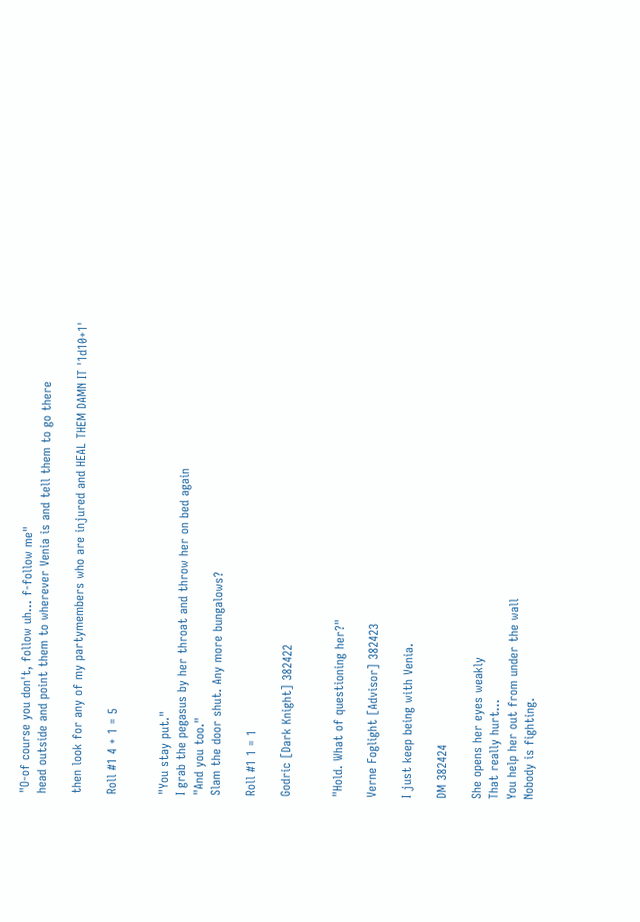"O-of course you don't, follow uh… f-follow me"
head outside and point them to wherever Venia is and tell them to go there

then look for any of my partymembers who are injured and HEAL THEM DAMN IT '1d10+1'

Roll #1 4 + 1 = 5


"You stay put."
I grab the pegasus by her throat and throw her on bed again
"And you too."
Slam the door shut. Any more bungalows?

Roll #1 1 = 1

Godric [Dark Knight] 382422


"Hold. What of questioning her?"

Verne Foglight [Advisor] 382423

I just keep being with Venia.

DM 382424

She opens her eyes weakly
That really hurt…
You help her out from under the wall
Nobody is fighting.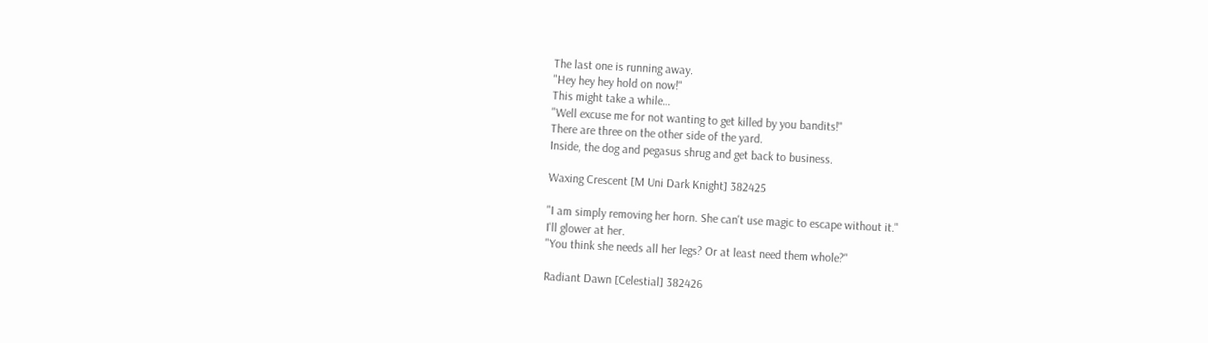The last one is running away.
"Hey hey hey hold on now!"
This might take a while…
"Well excuse me for not wanting to get killed by you bandits!"
There are three on the other side of the yard.
Inside, the dog and pegasus shrug and get back to business.

Waxing Crescent [M Uni Dark Knight] 382425

"I am simply removing her horn. She can't use magic to escape without it."
I'll glower at her.
"You think she needs all her legs? Or at least need them whole?"

Radiant Dawn [Celestial] 382426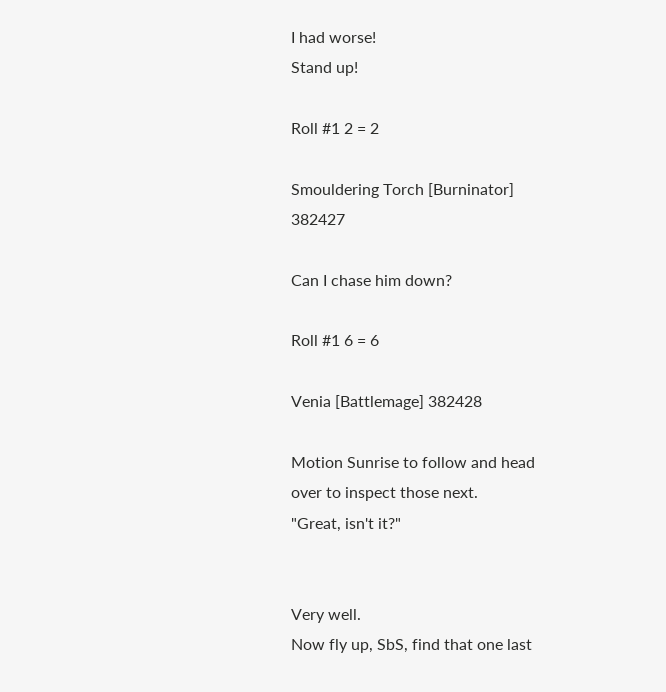I had worse!
Stand up!

Roll #1 2 = 2

Smouldering Torch [Burninator] 382427

Can I chase him down?

Roll #1 6 = 6

Venia [Battlemage] 382428

Motion Sunrise to follow and head over to inspect those next.
"Great, isn't it?"


Very well.
Now fly up, SbS, find that one last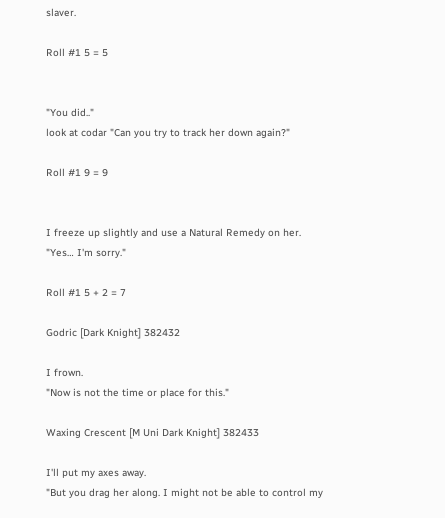slaver.

Roll #1 5 = 5


"You did.."
look at codar "Can you try to track her down again?"

Roll #1 9 = 9


I freeze up slightly and use a Natural Remedy on her.
"Yes… I'm sorry."

Roll #1 5 + 2 = 7

Godric [Dark Knight] 382432

I frown.
"Now is not the time or place for this."

Waxing Crescent [M Uni Dark Knight] 382433

I'll put my axes away.
"But you drag her along. I might not be able to control my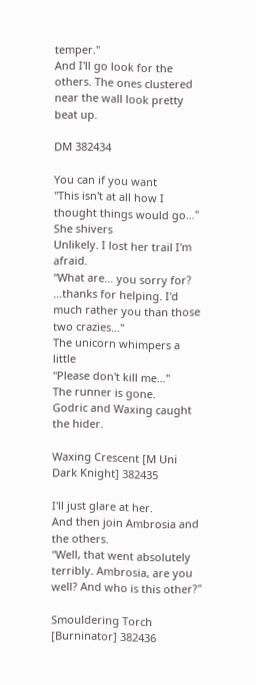temper."
And I'll go look for the others. The ones clustered near the wall look pretty beat up.

DM 382434

You can if you want
"This isn't at all how I thought things would go…"
She shivers
Unlikely. I lost her trail I'm afraid.
"What are… you sorry for?
…thanks for helping. I'd much rather you than those two crazies…"
The unicorn whimpers a little
"Please don't kill me…"
The runner is gone.
Godric and Waxing caught the hider.

Waxing Crescent [M Uni Dark Knight] 382435

I'll just glare at her.
And then join Ambrosia and the others.
"Well, that went absolutely terribly. Ambrosia, are you well? And who is this other?"

Smouldering Torch [Burninator] 382436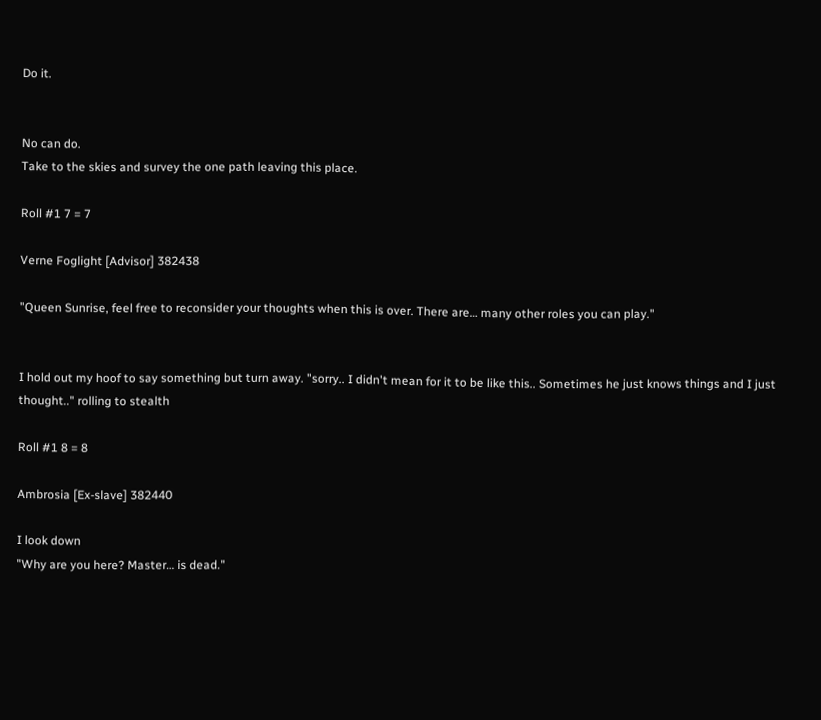Do it.


No can do.
Take to the skies and survey the one path leaving this place.

Roll #1 7 = 7

Verne Foglight [Advisor] 382438

"Queen Sunrise, feel free to reconsider your thoughts when this is over. There are… many other roles you can play."


I hold out my hoof to say something but turn away. "sorry.. I didn't mean for it to be like this.. Sometimes he just knows things and I just thought.." rolling to stealth

Roll #1 8 = 8

Ambrosia [Ex-slave] 382440

I look down
"Why are you here? Master… is dead."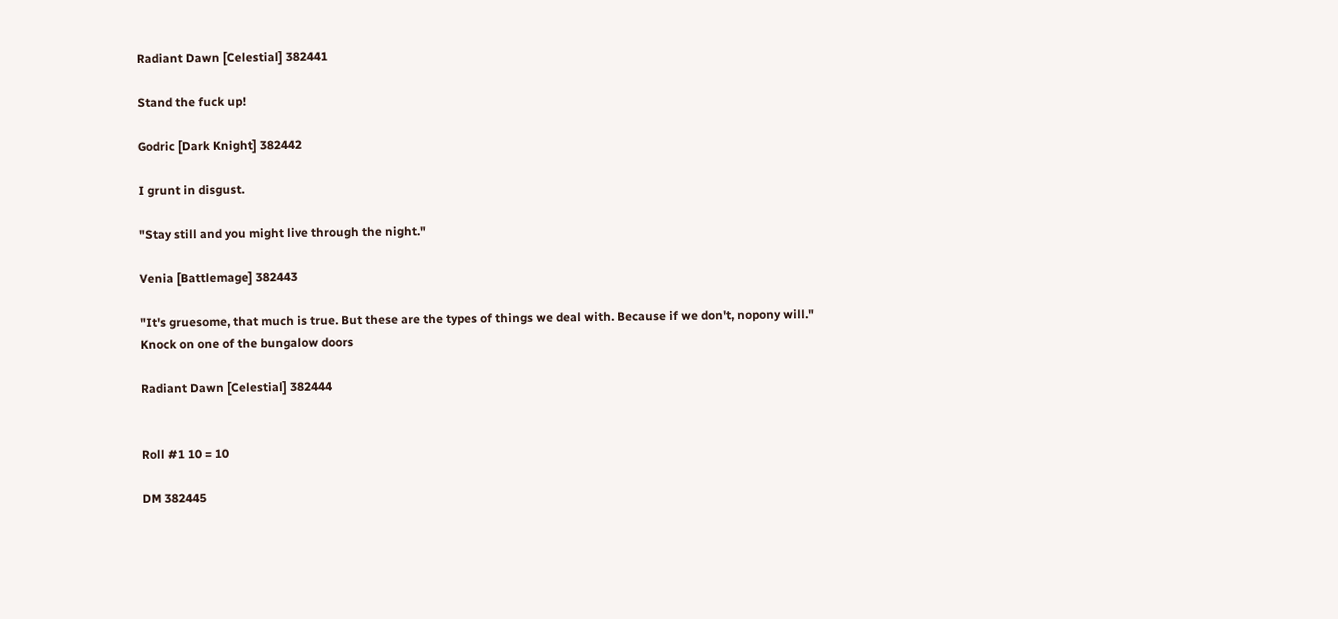Radiant Dawn [Celestial] 382441

Stand the fuck up!

Godric [Dark Knight] 382442

I grunt in disgust.

"Stay still and you might live through the night."

Venia [Battlemage] 382443

"It's gruesome, that much is true. But these are the types of things we deal with. Because if we don't, nopony will."
Knock on one of the bungalow doors

Radiant Dawn [Celestial] 382444


Roll #1 10 = 10

DM 382445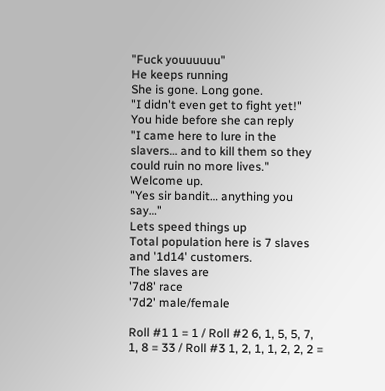"Fuck youuuuuu"
He keeps running
She is gone. Long gone.
"I didn't even get to fight yet!"
You hide before she can reply
"I came here to lure in the slavers… and to kill them so they could ruin no more lives."
Welcome up.
"Yes sir bandit… anything you say…"
Lets speed things up
Total population here is 7 slaves and '1d14' customers.
The slaves are
'7d8' race
'7d2' male/female

Roll #1 1 = 1 / Roll #2 6, 1, 5, 5, 7, 1, 8 = 33 / Roll #3 1, 2, 1, 1, 2, 2, 2 =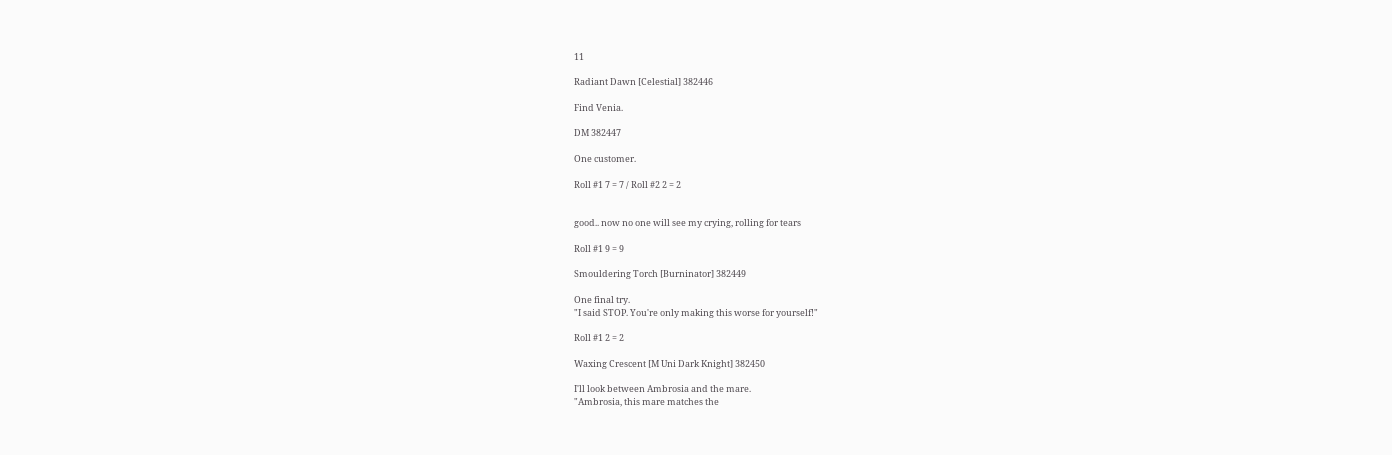11

Radiant Dawn [Celestial] 382446

Find Venia.

DM 382447

One customer.

Roll #1 7 = 7 / Roll #2 2 = 2


good.. now no one will see my crying, rolling for tears

Roll #1 9 = 9

Smouldering Torch [Burninator] 382449

One final try.
"I said STOP. You're only making this worse for yourself!"

Roll #1 2 = 2

Waxing Crescent [M Uni Dark Knight] 382450

I'll look between Ambrosia and the mare.
"Ambrosia, this mare matches the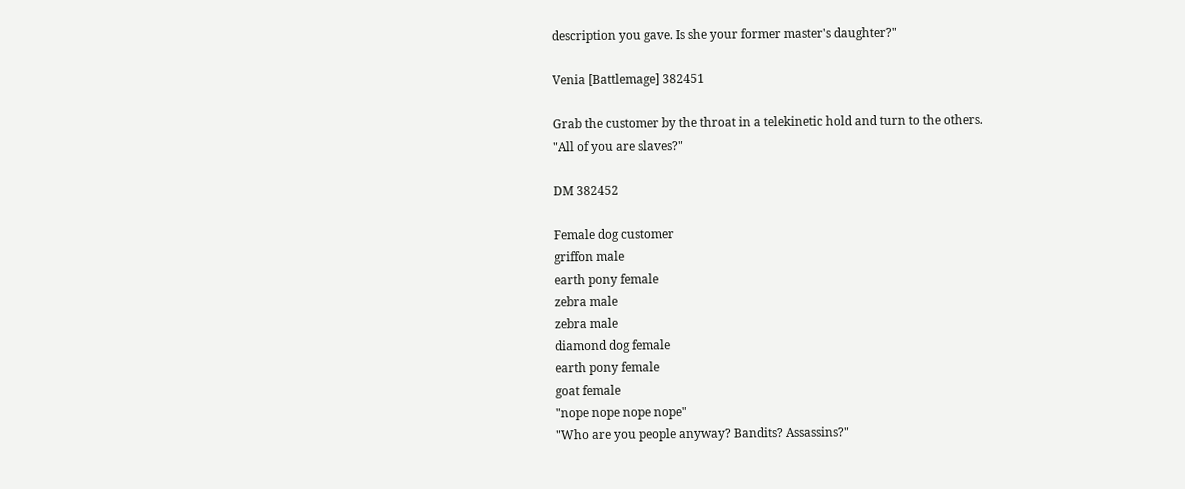description you gave. Is she your former master's daughter?"

Venia [Battlemage] 382451

Grab the customer by the throat in a telekinetic hold and turn to the others.
"All of you are slaves?"

DM 382452

Female dog customer
griffon male
earth pony female
zebra male
zebra male
diamond dog female
earth pony female
goat female
"nope nope nope nope"
"Who are you people anyway? Bandits? Assassins?"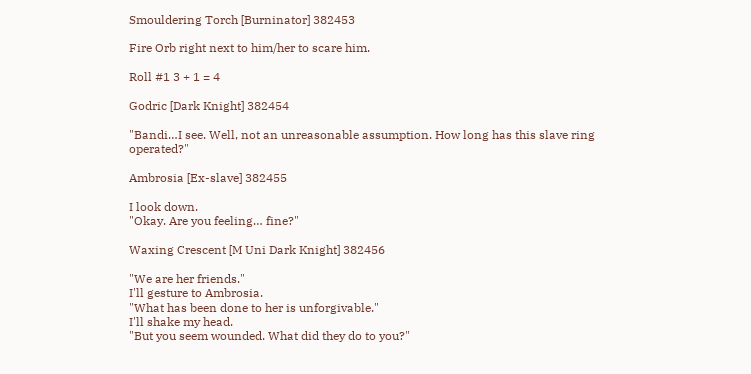Smouldering Torch [Burninator] 382453

Fire Orb right next to him/her to scare him.

Roll #1 3 + 1 = 4

Godric [Dark Knight] 382454

"Bandi…I see. Well, not an unreasonable assumption. How long has this slave ring operated?"

Ambrosia [Ex-slave] 382455

I look down.
"Okay. Are you feeling… fine?"

Waxing Crescent [M Uni Dark Knight] 382456

"We are her friends."
I'll gesture to Ambrosia.
"What has been done to her is unforgivable."
I'll shake my head.
"But you seem wounded. What did they do to you?"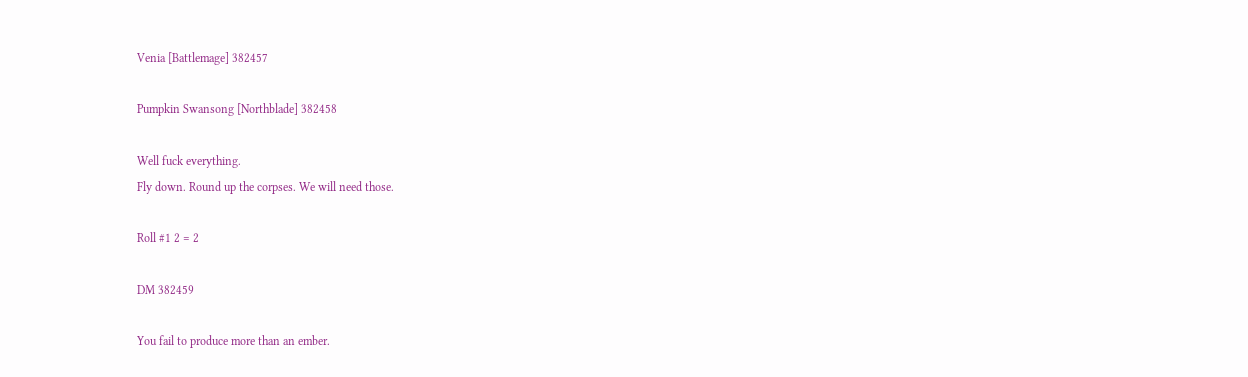Venia [Battlemage] 382457

Pumpkin Swansong [Northblade] 382458

Well fuck everything.
Fly down. Round up the corpses. We will need those.

Roll #1 2 = 2

DM 382459

You fail to produce more than an ember.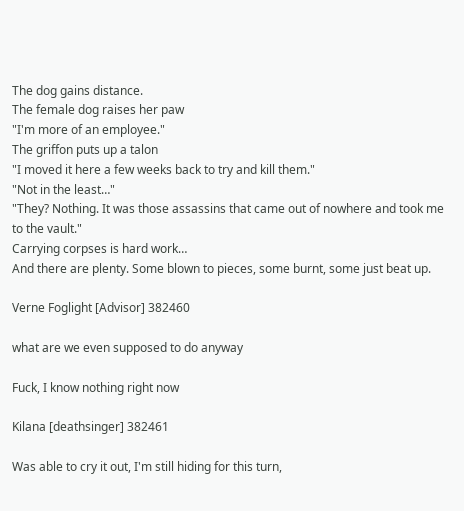The dog gains distance.
The female dog raises her paw
"I'm more of an employee."
The griffon puts up a talon
"I moved it here a few weeks back to try and kill them."
"Not in the least…"
"They? Nothing. It was those assassins that came out of nowhere and took me to the vault."
Carrying corpses is hard work…
And there are plenty. Some blown to pieces, some burnt, some just beat up.

Verne Foglight [Advisor] 382460

what are we even supposed to do anyway

Fuck, I know nothing right now

Kilana [deathsinger] 382461

Was able to cry it out, I'm still hiding for this turn,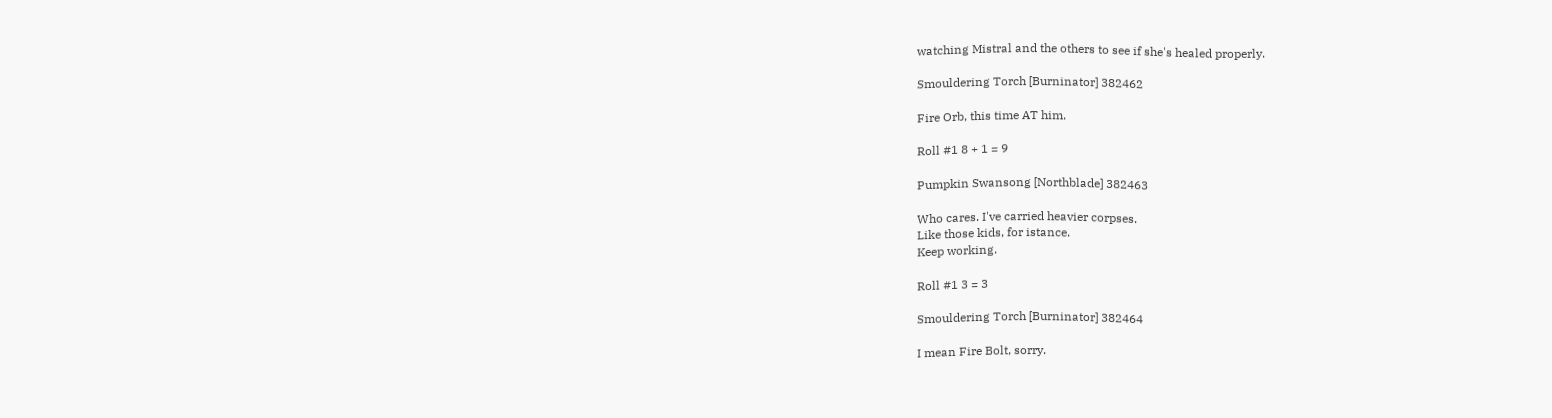watching Mistral and the others to see if she's healed properly.

Smouldering Torch [Burninator] 382462

Fire Orb, this time AT him.

Roll #1 8 + 1 = 9

Pumpkin Swansong [Northblade] 382463

Who cares. I've carried heavier corpses.
Like those kids, for istance.
Keep working.

Roll #1 3 = 3

Smouldering Torch [Burninator] 382464

I mean Fire Bolt, sorry.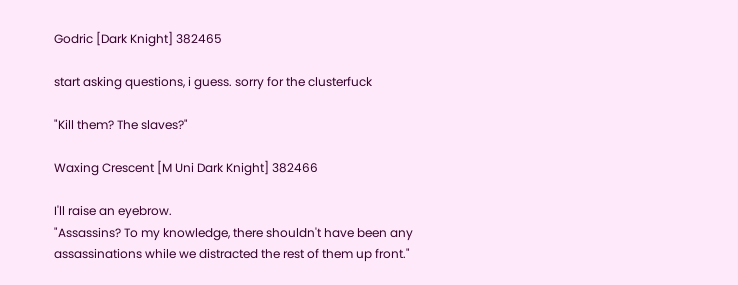Godric [Dark Knight] 382465

start asking questions, i guess. sorry for the clusterfuck

"Kill them? The slaves?"

Waxing Crescent [M Uni Dark Knight] 382466

I'll raise an eyebrow.
"Assassins? To my knowledge, there shouldn't have been any assassinations while we distracted the rest of them up front."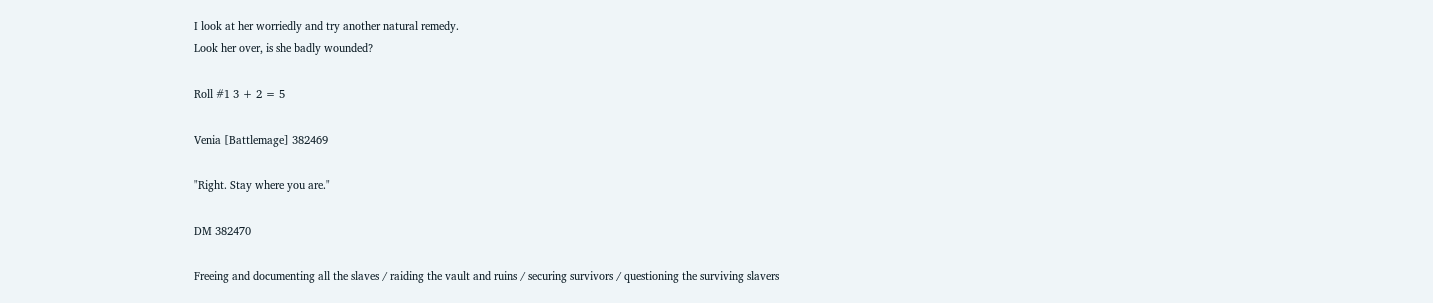I look at her worriedly and try another natural remedy.
Look her over, is she badly wounded?

Roll #1 3 + 2 = 5

Venia [Battlemage] 382469

"Right. Stay where you are."

DM 382470

Freeing and documenting all the slaves / raiding the vault and ruins / securing survivors / questioning the surviving slavers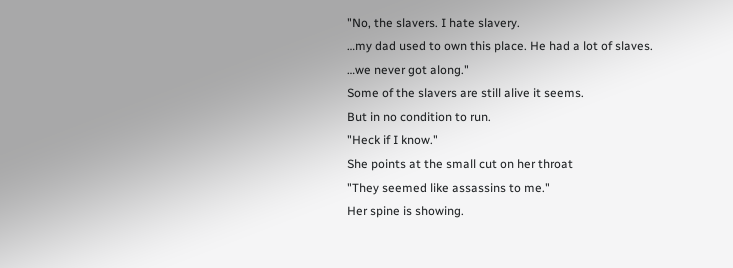"No, the slavers. I hate slavery.
…my dad used to own this place. He had a lot of slaves.
…we never got along."
Some of the slavers are still alive it seems.
But in no condition to run.
"Heck if I know."
She points at the small cut on her throat
"They seemed like assassins to me."
Her spine is showing.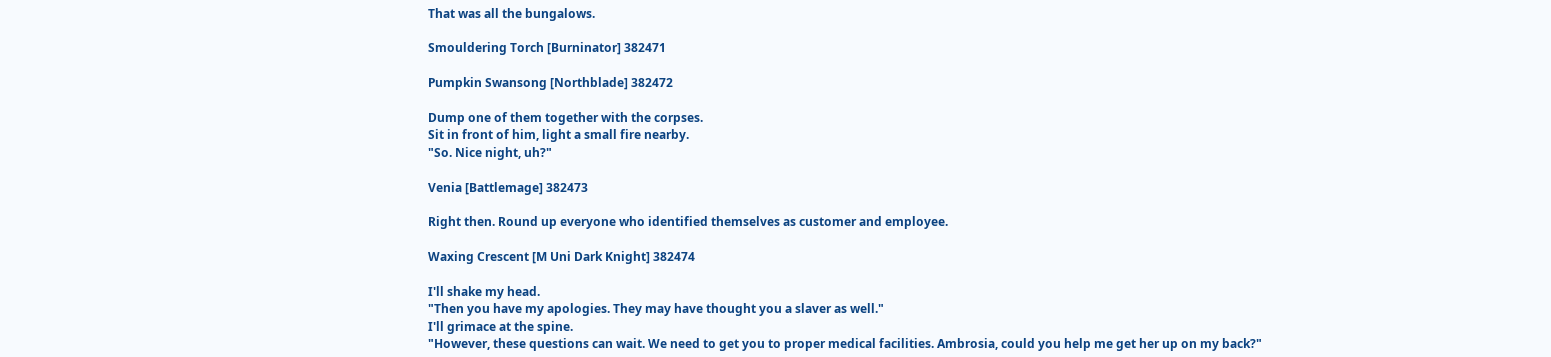That was all the bungalows.

Smouldering Torch [Burninator] 382471

Pumpkin Swansong [Northblade] 382472

Dump one of them together with the corpses.
Sit in front of him, light a small fire nearby.
"So. Nice night, uh?"

Venia [Battlemage] 382473

Right then. Round up everyone who identified themselves as customer and employee.

Waxing Crescent [M Uni Dark Knight] 382474

I'll shake my head.
"Then you have my apologies. They may have thought you a slaver as well."
I'll grimace at the spine.
"However, these questions can wait. We need to get you to proper medical facilities. Ambrosia, could you help me get her up on my back?"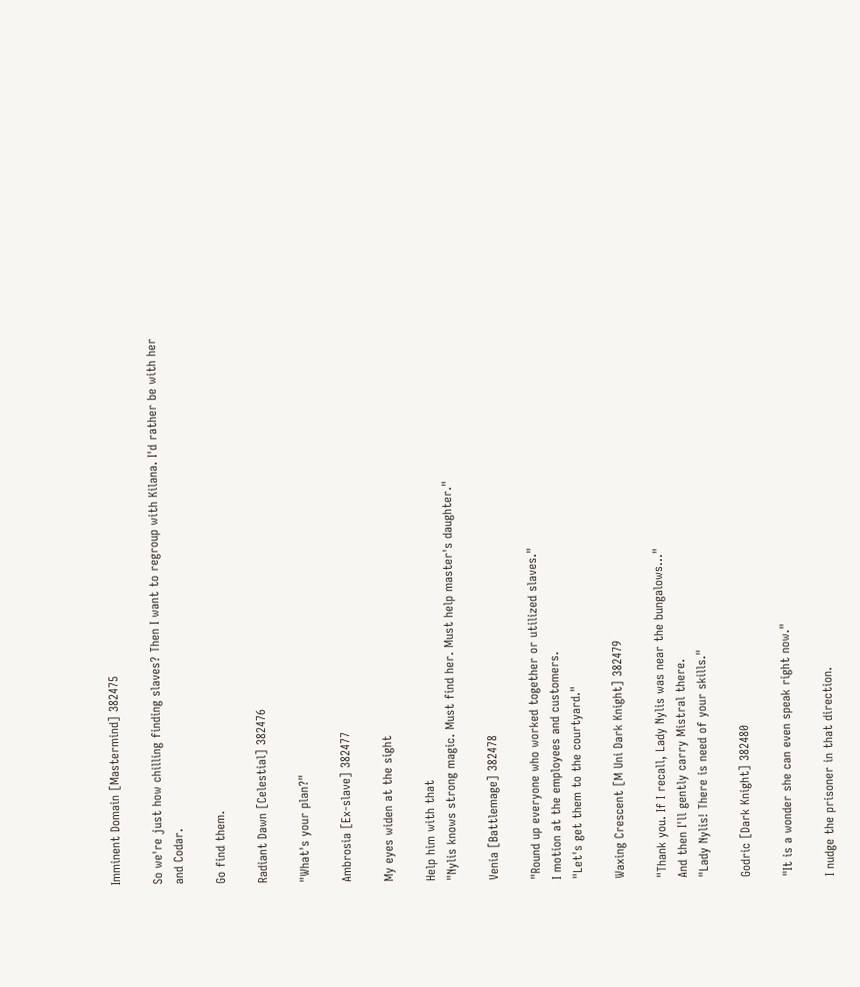Imminent Domain [Mastermind] 382475

So we're just how chilling finding slaves? Then I want to regroup with Kilana. I'd rather be with her and Codar.

Go find them.

Radiant Dawn [Celestial] 382476

"What's your plan?"

Ambrosia [Ex-slave] 382477

My eyes widen at the sight

Help him with that
"Nylis knows strong magic. Must find her. Must help master's daughter."

Venia [Battlemage] 382478

"Round up everyone who worked together or utilized slaves."
I motion at the employees and customers.
"Let's get them to the courtyard."

Waxing Crescent [M Uni Dark Knight] 382479

"Thank you. If I recall, Lady Nylis was near the bungalows…"
And then I'll gently carry Mistral there.
"Lady Nylis! There is need of your skills."

Godric [Dark Knight] 382480

"It is a wonder she can even speak right now."

I nudge the prisoner in that direction.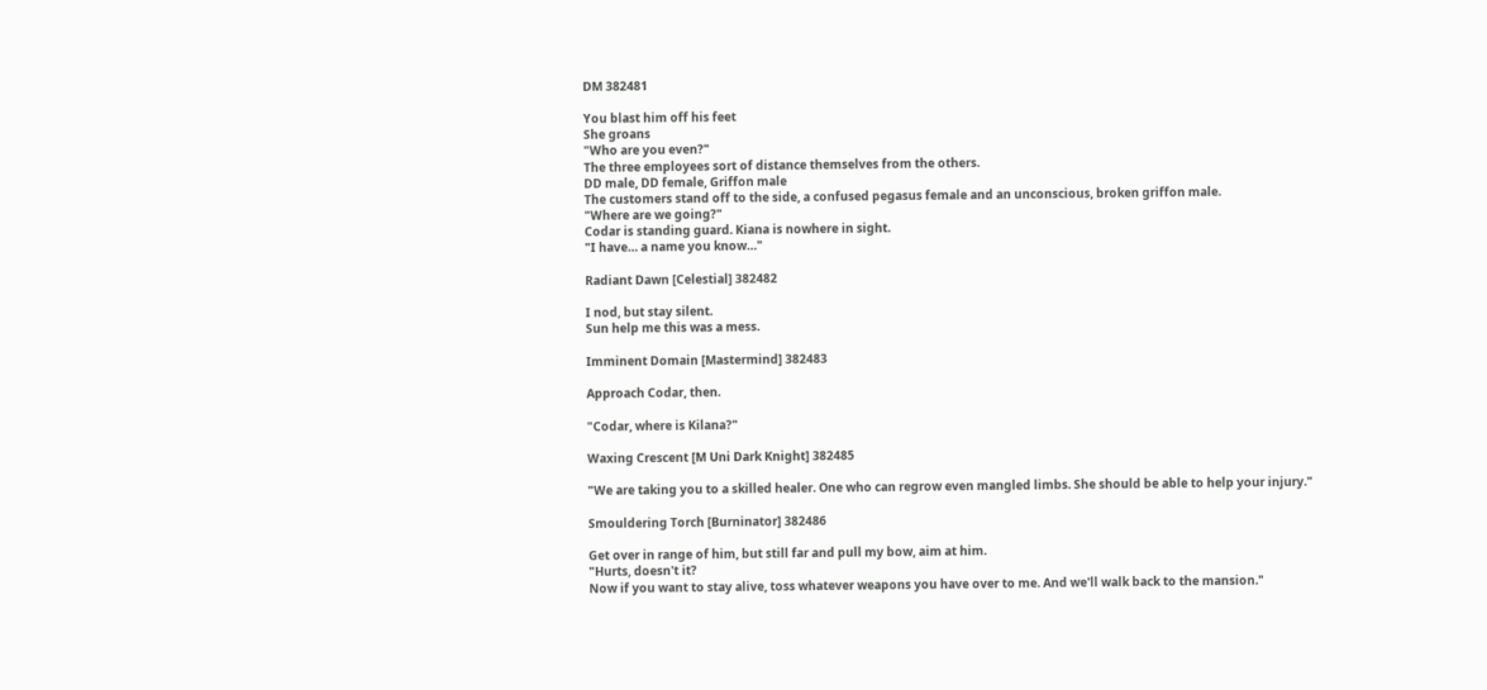DM 382481

You blast him off his feet
She groans
"Who are you even?"
The three employees sort of distance themselves from the others.
DD male, DD female, Griffon male
The customers stand off to the side, a confused pegasus female and an unconscious, broken griffon male.
"Where are we going?"
Codar is standing guard. Kiana is nowhere in sight.
"I have… a name you know…"

Radiant Dawn [Celestial] 382482

I nod, but stay silent.
Sun help me this was a mess.

Imminent Domain [Mastermind] 382483

Approach Codar, then.

"Codar, where is Kilana?"

Waxing Crescent [M Uni Dark Knight] 382485

"We are taking you to a skilled healer. One who can regrow even mangled limbs. She should be able to help your injury."

Smouldering Torch [Burninator] 382486

Get over in range of him, but still far and pull my bow, aim at him.
"Hurts, doesn't it?
Now if you want to stay alive, toss whatever weapons you have over to me. And we'll walk back to the mansion."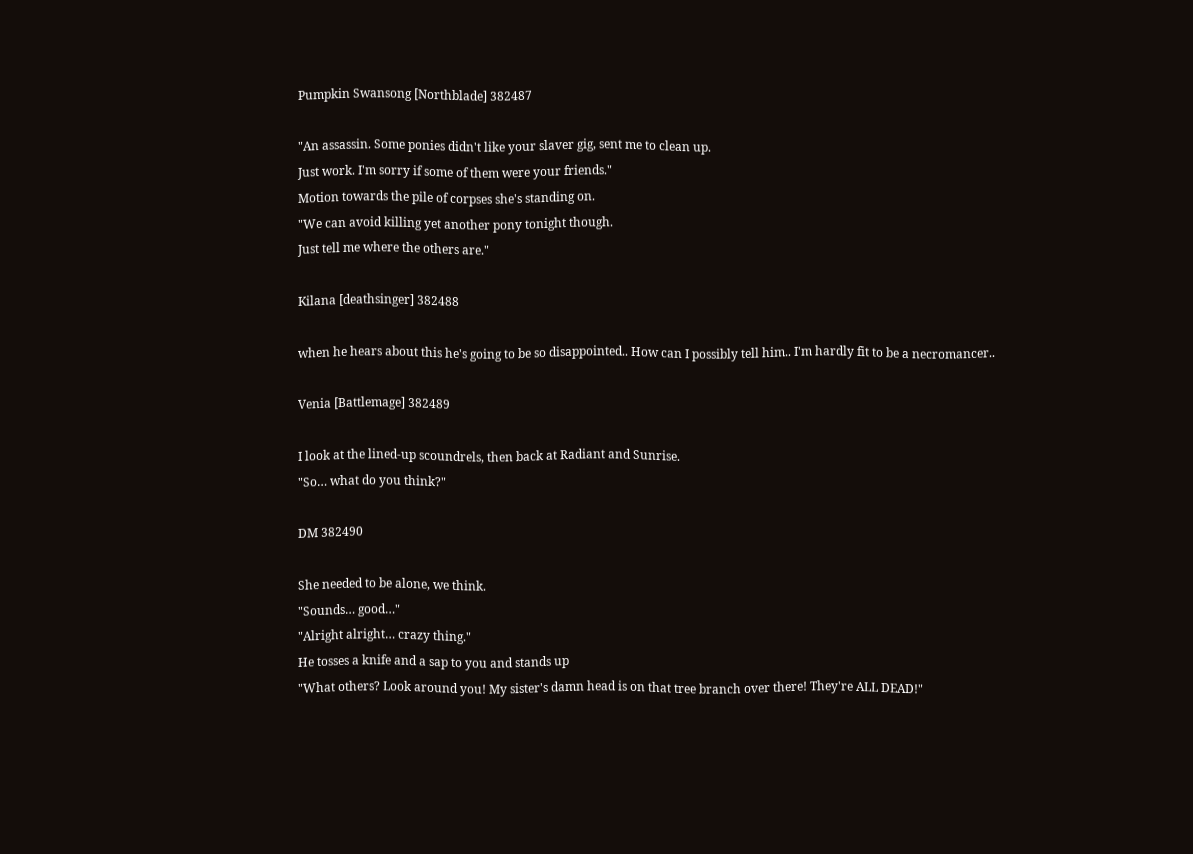Pumpkin Swansong [Northblade] 382487

"An assassin. Some ponies didn't like your slaver gig, sent me to clean up.
Just work. I'm sorry if some of them were your friends."
Motion towards the pile of corpses she's standing on.
"We can avoid killing yet another pony tonight though.
Just tell me where the others are."

Kilana [deathsinger] 382488

when he hears about this he's going to be so disappointed.. How can I possibly tell him.. I'm hardly fit to be a necromancer..

Venia [Battlemage] 382489

I look at the lined-up scoundrels, then back at Radiant and Sunrise.
"So… what do you think?"

DM 382490

She needed to be alone, we think.
"Sounds… good…"
"Alright alright… crazy thing."
He tosses a knife and a sap to you and stands up
"What others? Look around you! My sister's damn head is on that tree branch over there! They're ALL DEAD!"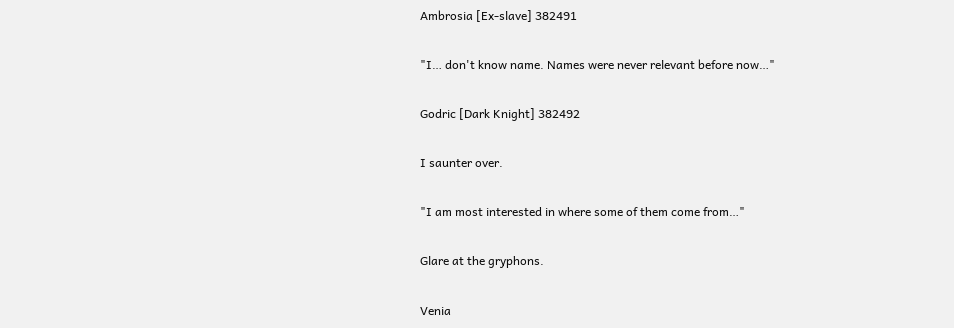Ambrosia [Ex-slave] 382491

"I… don't know name. Names were never relevant before now…"

Godric [Dark Knight] 382492

I saunter over.

"I am most interested in where some of them come from…"

Glare at the gryphons.

Venia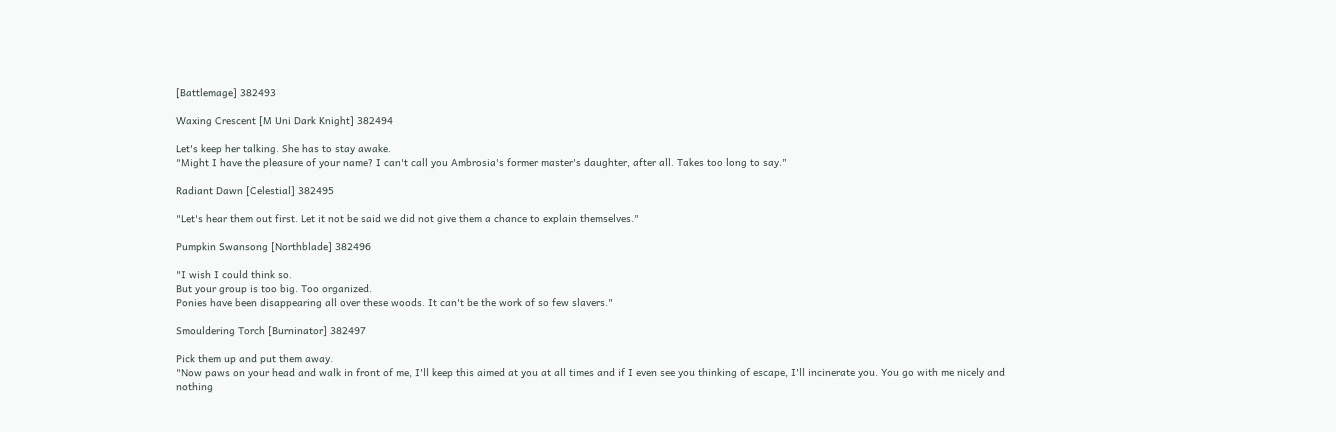[Battlemage] 382493

Waxing Crescent [M Uni Dark Knight] 382494

Let's keep her talking. She has to stay awake.
"Might I have the pleasure of your name? I can't call you Ambrosia's former master's daughter, after all. Takes too long to say."

Radiant Dawn [Celestial] 382495

"Let's hear them out first. Let it not be said we did not give them a chance to explain themselves."

Pumpkin Swansong [Northblade] 382496

"I wish I could think so.
But your group is too big. Too organized.
Ponies have been disappearing all over these woods. It can't be the work of so few slavers."

Smouldering Torch [Burninator] 382497

Pick them up and put them away.
"Now paws on your head and walk in front of me, I'll keep this aimed at you at all times and if I even see you thinking of escape, I'll incinerate you. You go with me nicely and nothing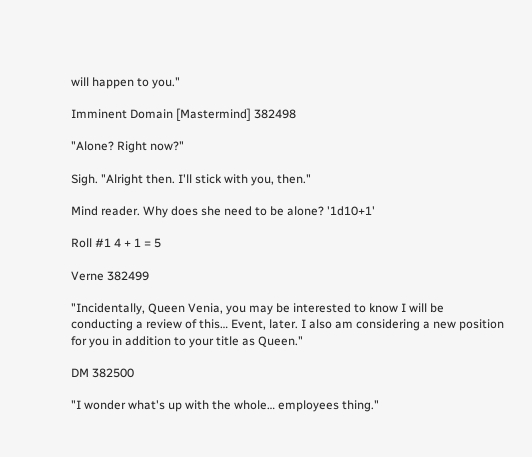will happen to you."

Imminent Domain [Mastermind] 382498

"Alone? Right now?"

Sigh. "Alright then. I'll stick with you, then."

Mind reader. Why does she need to be alone? '1d10+1'

Roll #1 4 + 1 = 5

Verne 382499

"Incidentally, Queen Venia, you may be interested to know I will be conducting a review of this… Event, later. I also am considering a new position for you in addition to your title as Queen."

DM 382500

"I wonder what's up with the whole… employees thing."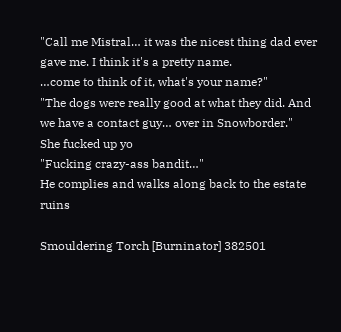"Call me Mistral… it was the nicest thing dad ever gave me. I think it's a pretty name.
…come to think of it, what's your name?"
"The dogs were really good at what they did. And we have a contact guy… over in Snowborder."
She fucked up yo
"Fucking crazy-ass bandit…"
He complies and walks along back to the estate ruins

Smouldering Torch [Burninator] 382501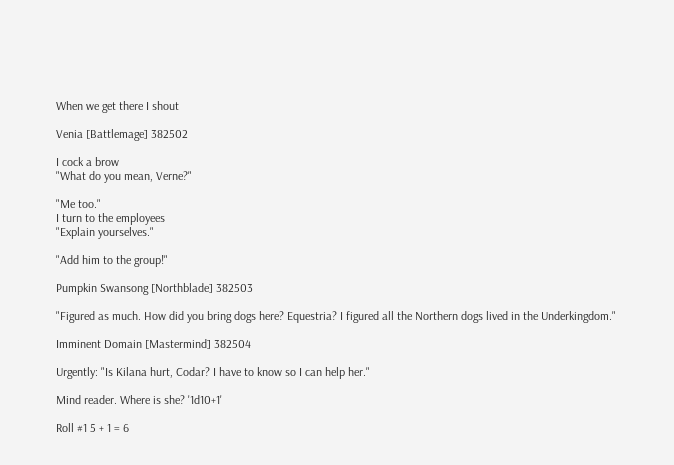When we get there I shout

Venia [Battlemage] 382502

I cock a brow
"What do you mean, Verne?"

"Me too."
I turn to the employees
"Explain yourselves."

"Add him to the group!"

Pumpkin Swansong [Northblade] 382503

"Figured as much. How did you bring dogs here? Equestria? I figured all the Northern dogs lived in the Underkingdom."

Imminent Domain [Mastermind] 382504

Urgently: "Is Kilana hurt, Codar? I have to know so I can help her."

Mind reader. Where is she? '1d10+1'

Roll #1 5 + 1 = 6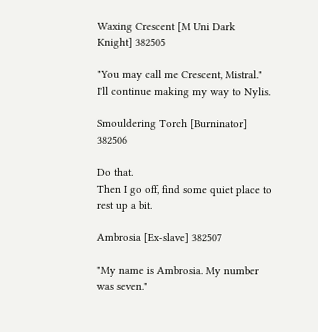Waxing Crescent [M Uni Dark Knight] 382505

"You may call me Crescent, Mistral."
I'll continue making my way to Nylis.

Smouldering Torch [Burninator] 382506

Do that.
Then I go off, find some quiet place to rest up a bit.

Ambrosia [Ex-slave] 382507

"My name is Ambrosia. My number was seven."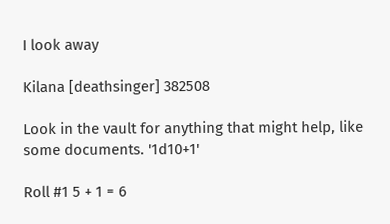I look away

Kilana [deathsinger] 382508

Look in the vault for anything that might help, like some documents. '1d10+1'

Roll #1 5 + 1 = 6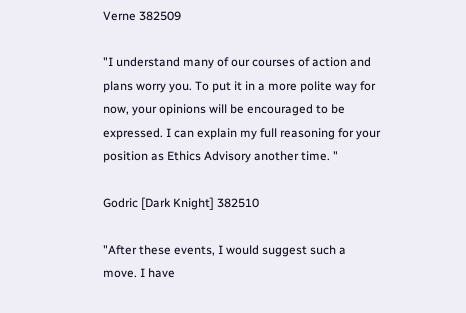Verne 382509

"I understand many of our courses of action and plans worry you. To put it in a more polite way for now, your opinions will be encouraged to be expressed. I can explain my full reasoning for your position as Ethics Advisory another time. "

Godric [Dark Knight] 382510

"After these events, I would suggest such a move. I have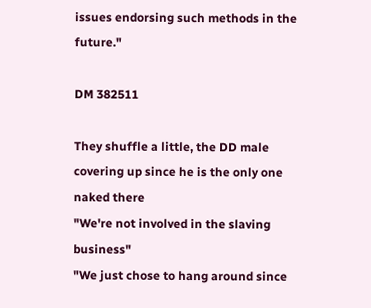issues endorsing such methods in the future."

DM 382511

They shuffle a little, the DD male covering up since he is the only one naked there
"We're not involved in the slaving business"
"We just chose to hang around since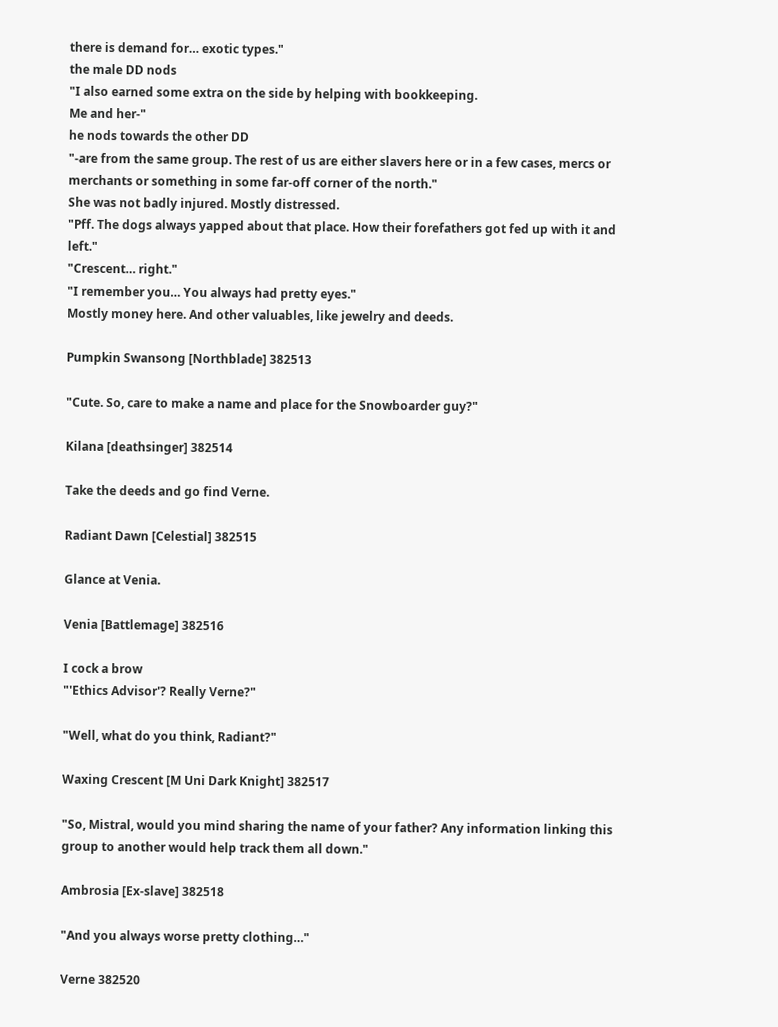there is demand for… exotic types."
the male DD nods
"I also earned some extra on the side by helping with bookkeeping.
Me and her-"
he nods towards the other DD
"-are from the same group. The rest of us are either slavers here or in a few cases, mercs or merchants or something in some far-off corner of the north."
She was not badly injured. Mostly distressed.
"Pff. The dogs always yapped about that place. How their forefathers got fed up with it and left."
"Crescent… right."
"I remember you… You always had pretty eyes."
Mostly money here. And other valuables, like jewelry and deeds.

Pumpkin Swansong [Northblade] 382513

"Cute. So, care to make a name and place for the Snowboarder guy?"

Kilana [deathsinger] 382514

Take the deeds and go find Verne.

Radiant Dawn [Celestial] 382515

Glance at Venia.

Venia [Battlemage] 382516

I cock a brow
"'Ethics Advisor'? Really Verne?"

"Well, what do you think, Radiant?"

Waxing Crescent [M Uni Dark Knight] 382517

"So, Mistral, would you mind sharing the name of your father? Any information linking this group to another would help track them all down."

Ambrosia [Ex-slave] 382518

"And you always worse pretty clothing…"

Verne 382520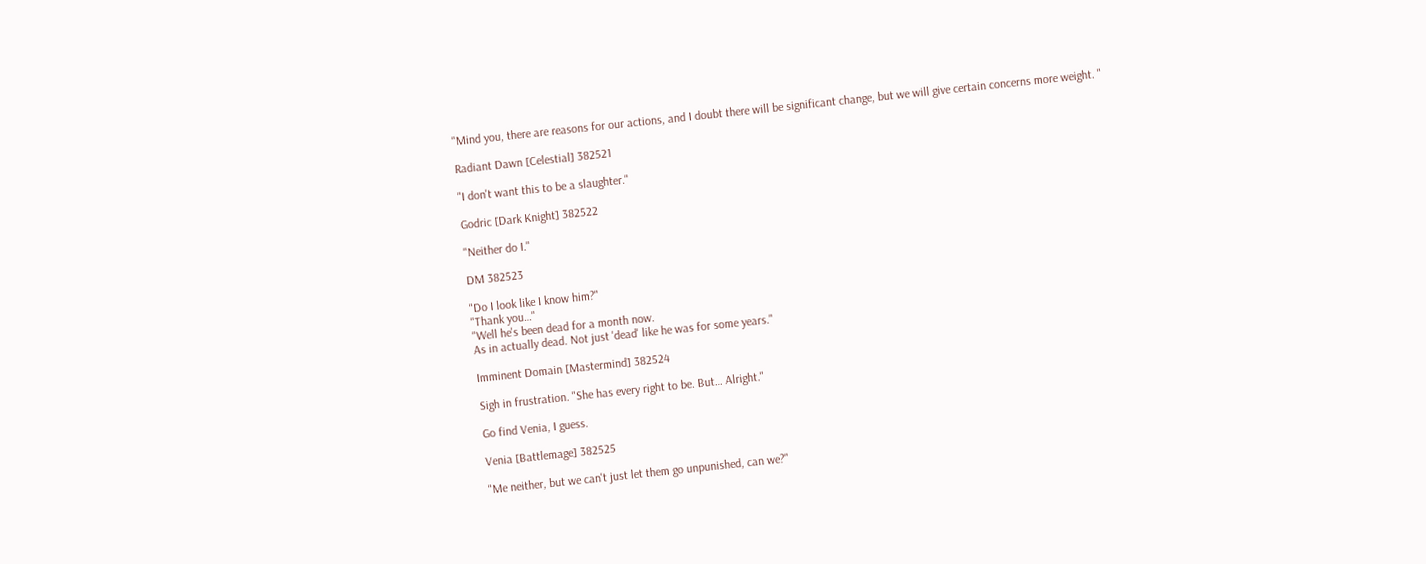"Mind you, there are reasons for our actions, and I doubt there will be significant change, but we will give certain concerns more weight. "

Radiant Dawn [Celestial] 382521

"I don't want this to be a slaughter."

Godric [Dark Knight] 382522

"Neither do I."

DM 382523

"Do I look like I know him?"
"Thank you…"
"Well he's been dead for a month now.
As in actually dead. Not just 'dead' like he was for some years."

Imminent Domain [Mastermind] 382524

Sigh in frustration. "She has every right to be. But… Alright."

Go find Venia, I guess.

Venia [Battlemage] 382525

"Me neither, but we can't just let them go unpunished, can we?"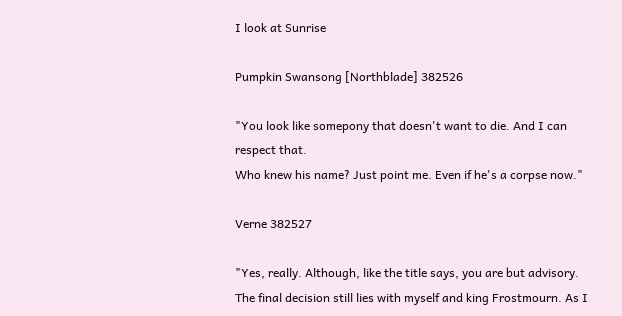I look at Sunrise

Pumpkin Swansong [Northblade] 382526

"You look like somepony that doesn't want to die. And I can respect that.
Who knew his name? Just point me. Even if he's a corpse now."

Verne 382527

"Yes, really. Although, like the title says, you are but advisory. The final decision still lies with myself and king Frostmourn. As I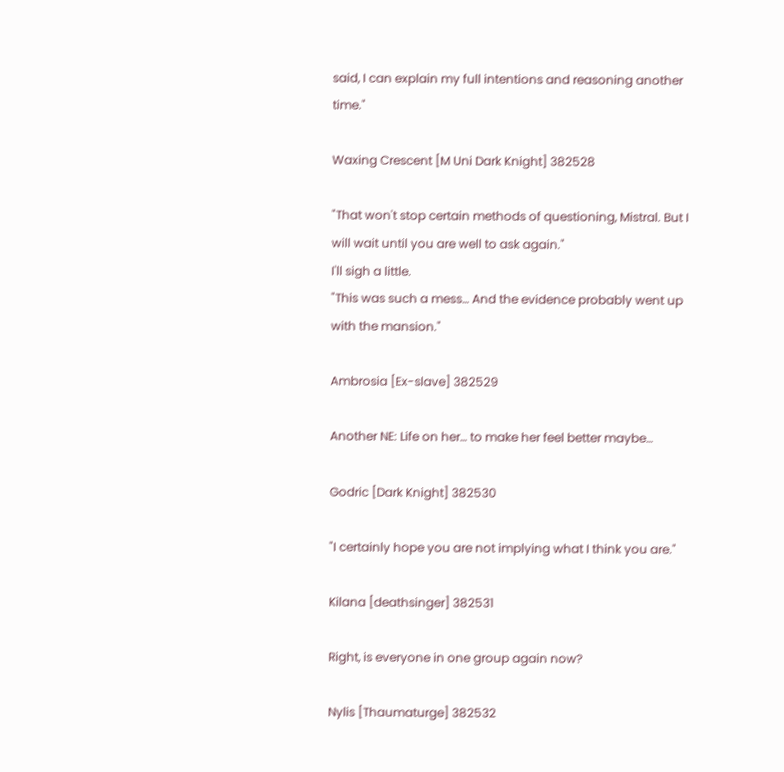said, I can explain my full intentions and reasoning another time."

Waxing Crescent [M Uni Dark Knight] 382528

"That won't stop certain methods of questioning, Mistral. But I will wait until you are well to ask again."
I'll sigh a little.
"This was such a mess… And the evidence probably went up with the mansion."

Ambrosia [Ex-slave] 382529

Another NE: Life on her… to make her feel better maybe…

Godric [Dark Knight] 382530

"I certainly hope you are not implying what I think you are."

Kilana [deathsinger] 382531

Right, is everyone in one group again now?

Nylis [Thaumaturge] 382532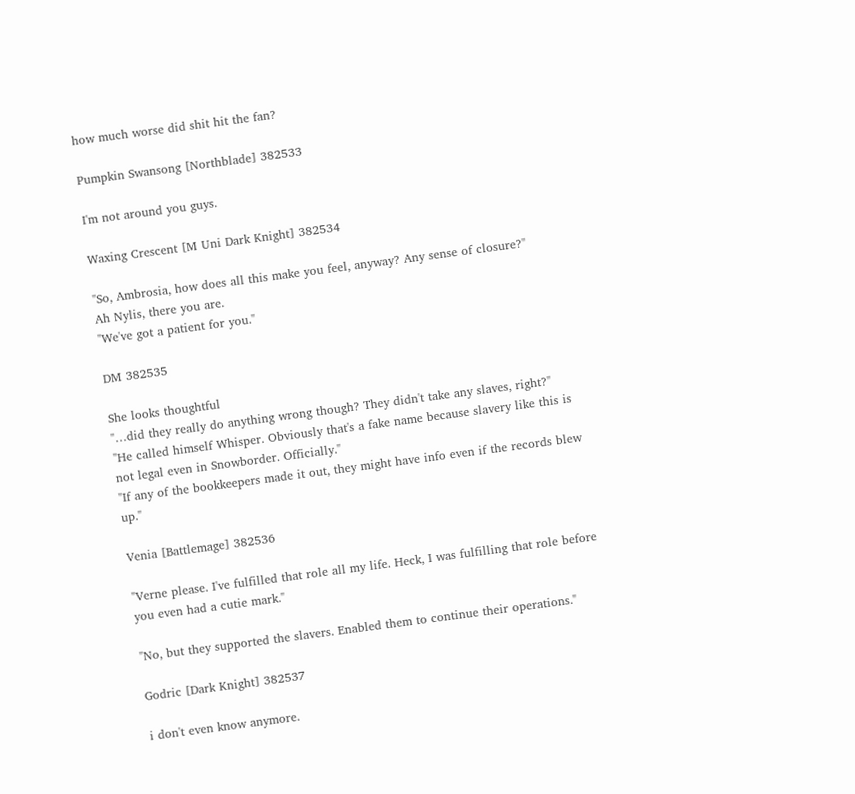how much worse did shit hit the fan?

Pumpkin Swansong [Northblade] 382533

I'm not around you guys.

Waxing Crescent [M Uni Dark Knight] 382534

"So, Ambrosia, how does all this make you feel, anyway? Any sense of closure?"
Ah Nylis, there you are.
"We've got a patient for you."

DM 382535

She looks thoughtful
"…did they really do anything wrong though? They didn't take any slaves, right?"
"He called himself Whisper. Obviously that's a fake name because slavery like this is not legal even in Snowborder. Officially."
"If any of the bookkeepers made it out, they might have info even if the records blew up."

Venia [Battlemage] 382536

"Verne please. I've fulfilled that role all my life. Heck, I was fulfilling that role before you even had a cutie mark."

"No, but they supported the slavers. Enabled them to continue their operations."

Godric [Dark Knight] 382537

i don't even know anymore.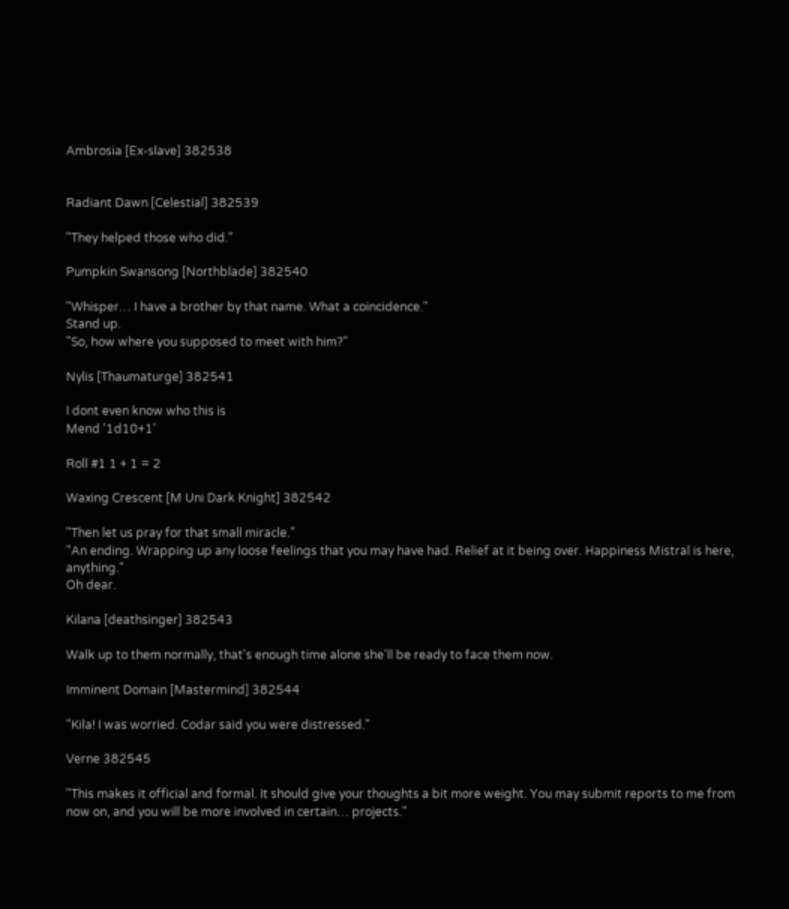Ambrosia [Ex-slave] 382538


Radiant Dawn [Celestial] 382539

"They helped those who did."

Pumpkin Swansong [Northblade] 382540

"Whisper… I have a brother by that name. What a coincidence."
Stand up.
"So, how where you supposed to meet with him?"

Nylis [Thaumaturge] 382541

I dont even know who this is
Mend '1d10+1'

Roll #1 1 + 1 = 2

Waxing Crescent [M Uni Dark Knight] 382542

"Then let us pray for that small miracle."
"An ending. Wrapping up any loose feelings that you may have had. Relief at it being over. Happiness Mistral is here, anything."
Oh dear.

Kilana [deathsinger] 382543

Walk up to them normally, that's enough time alone she'll be ready to face them now.

Imminent Domain [Mastermind] 382544

"Kila! I was worried. Codar said you were distressed."

Verne 382545

"This makes it official and formal. It should give your thoughts a bit more weight. You may submit reports to me from now on, and you will be more involved in certain… projects."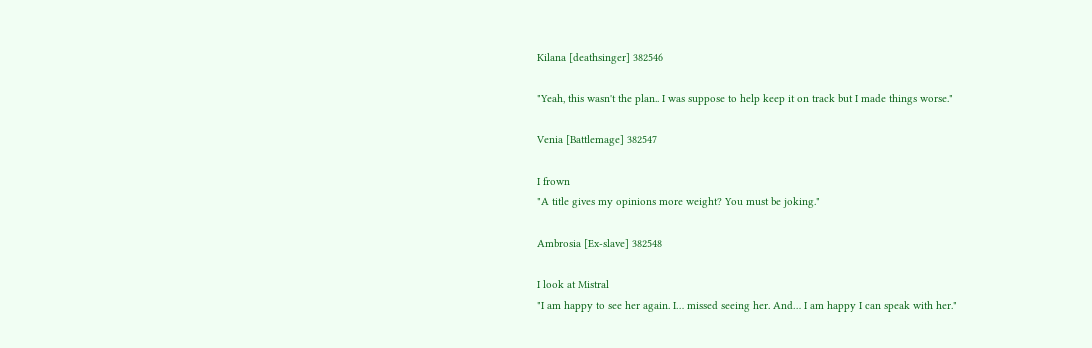Kilana [deathsinger] 382546

"Yeah, this wasn't the plan.. I was suppose to help keep it on track but I made things worse."

Venia [Battlemage] 382547

I frown
"A title gives my opinions more weight? You must be joking."

Ambrosia [Ex-slave] 382548

I look at Mistral
"I am happy to see her again. I… missed seeing her. And… I am happy I can speak with her."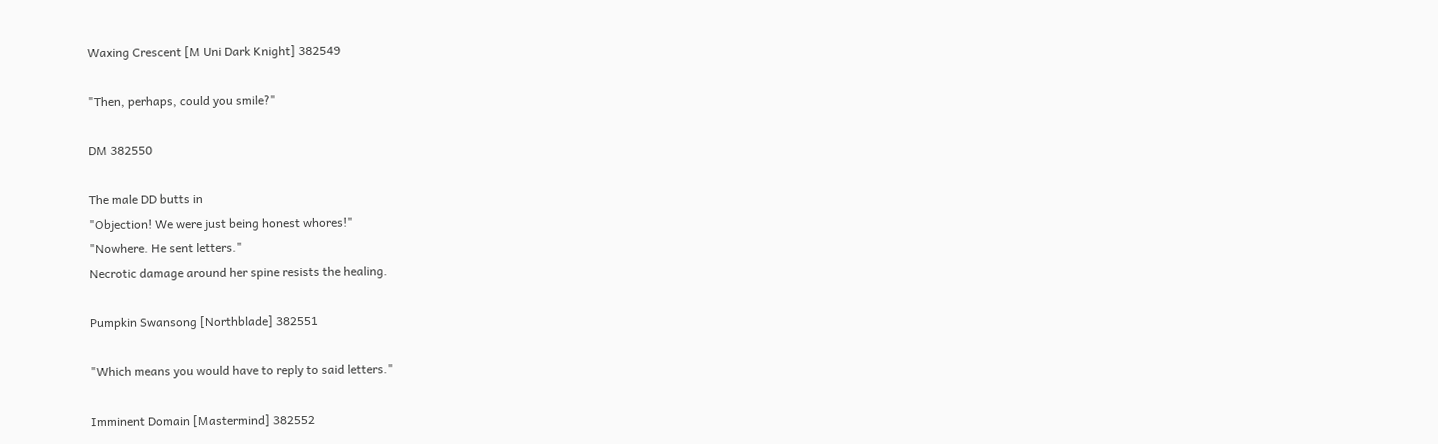Waxing Crescent [M Uni Dark Knight] 382549

"Then, perhaps, could you smile?"

DM 382550

The male DD butts in
"Objection! We were just being honest whores!"
"Nowhere. He sent letters."
Necrotic damage around her spine resists the healing.

Pumpkin Swansong [Northblade] 382551

"Which means you would have to reply to said letters."

Imminent Domain [Mastermind] 382552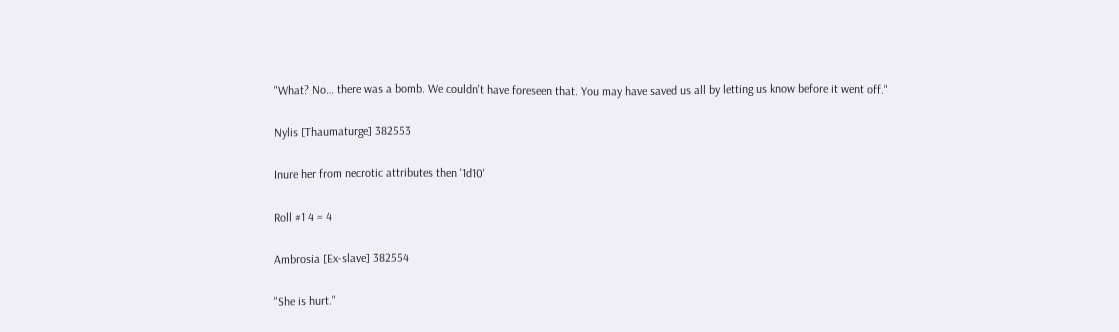"What? No… there was a bomb. We couldn't have foreseen that. You may have saved us all by letting us know before it went off."

Nylis [Thaumaturge] 382553

Inure her from necrotic attributes then '1d10'

Roll #1 4 = 4

Ambrosia [Ex-slave] 382554

"She is hurt."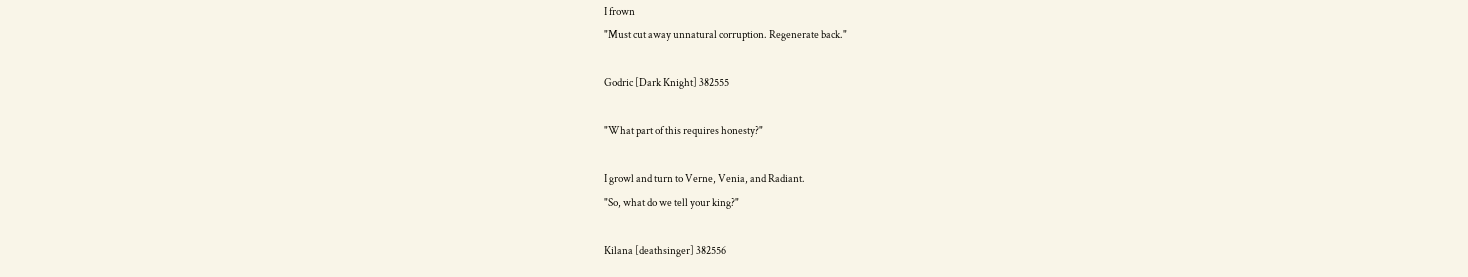I frown
"Must cut away unnatural corruption. Regenerate back."

Godric [Dark Knight] 382555

"What part of this requires honesty?"

I growl and turn to Verne, Venia, and Radiant.
"So, what do we tell your king?"

Kilana [deathsinger] 382556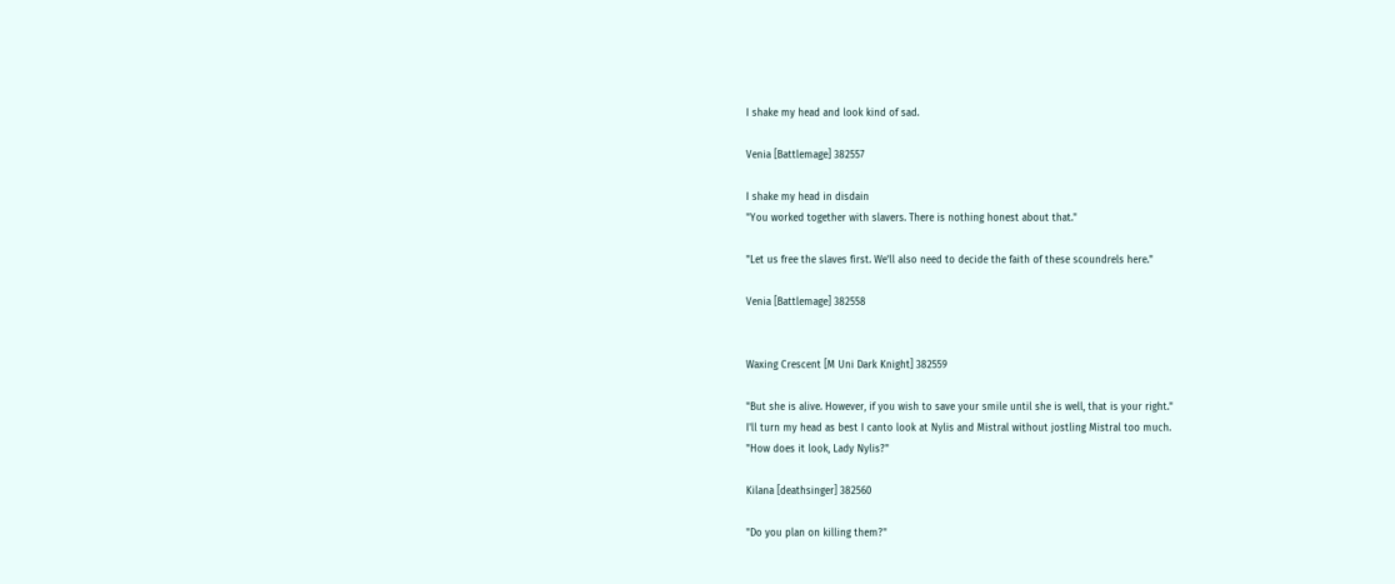I shake my head and look kind of sad.

Venia [Battlemage] 382557

I shake my head in disdain
"You worked together with slavers. There is nothing honest about that."

"Let us free the slaves first. We'll also need to decide the faith of these scoundrels here."

Venia [Battlemage] 382558


Waxing Crescent [M Uni Dark Knight] 382559

"But she is alive. However, if you wish to save your smile until she is well, that is your right."
I'll turn my head as best I canto look at Nylis and Mistral without jostling Mistral too much.
"How does it look, Lady Nylis?"

Kilana [deathsinger] 382560

"Do you plan on killing them?"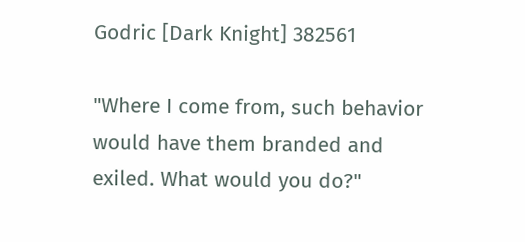Godric [Dark Knight] 382561

"Where I come from, such behavior would have them branded and exiled. What would you do?"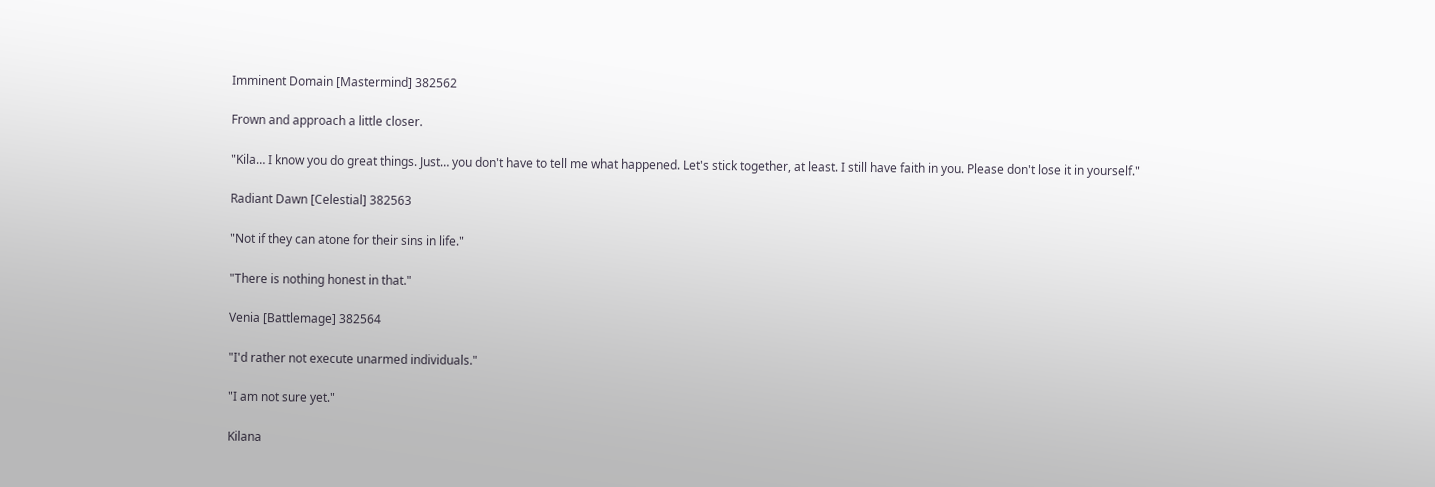Imminent Domain [Mastermind] 382562

Frown and approach a little closer.

"Kila… I know you do great things. Just… you don't have to tell me what happened. Let's stick together, at least. I still have faith in you. Please don't lose it in yourself."

Radiant Dawn [Celestial] 382563

"Not if they can atone for their sins in life."

"There is nothing honest in that."

Venia [Battlemage] 382564

"I'd rather not execute unarmed individuals."

"I am not sure yet."

Kilana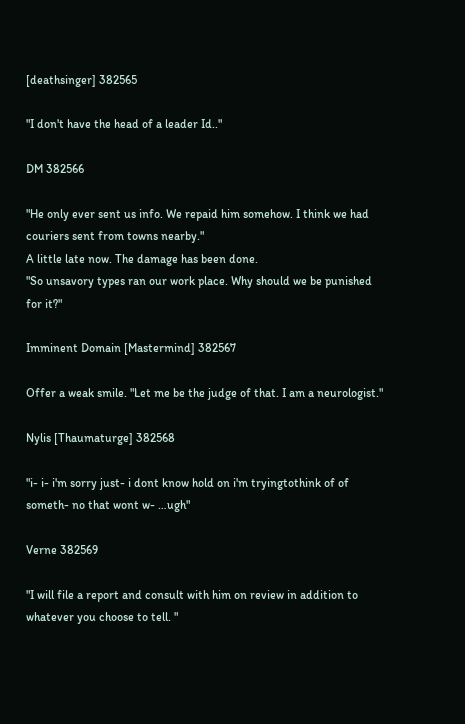[deathsinger] 382565

"I don't have the head of a leader Id.."

DM 382566

"He only ever sent us info. We repaid him somehow. I think we had couriers sent from towns nearby."
A little late now. The damage has been done.
"So unsavory types ran our work place. Why should we be punished for it?"

Imminent Domain [Mastermind] 382567

Offer a weak smile. "Let me be the judge of that. I am a neurologist."

Nylis [Thaumaturge] 382568

"i- i- i'm sorry just- i dont know hold on i'm tryingtothink of of someth- no that wont w- …ugh"

Verne 382569

"I will file a report and consult with him on review in addition to whatever you choose to tell. "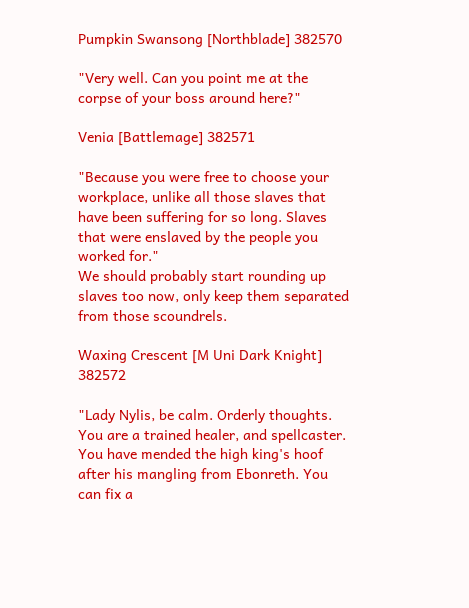Pumpkin Swansong [Northblade] 382570

"Very well. Can you point me at the corpse of your boss around here?"

Venia [Battlemage] 382571

"Because you were free to choose your workplace, unlike all those slaves that have been suffering for so long. Slaves that were enslaved by the people you worked for."
We should probably start rounding up slaves too now, only keep them separated from those scoundrels.

Waxing Crescent [M Uni Dark Knight] 382572

"Lady Nylis, be calm. Orderly thoughts. You are a trained healer, and spellcaster. You have mended the high king's hoof after his mangling from Ebonreth. You can fix a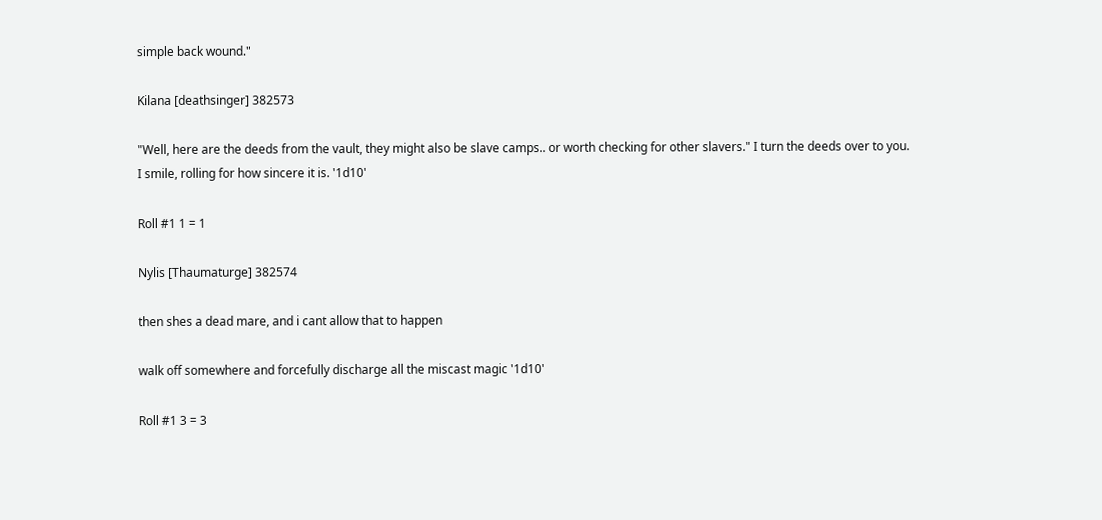simple back wound."

Kilana [deathsinger] 382573

"Well, here are the deeds from the vault, they might also be slave camps.. or worth checking for other slavers." I turn the deeds over to you.
I smile, rolling for how sincere it is. '1d10'

Roll #1 1 = 1

Nylis [Thaumaturge] 382574

then shes a dead mare, and i cant allow that to happen

walk off somewhere and forcefully discharge all the miscast magic '1d10'

Roll #1 3 = 3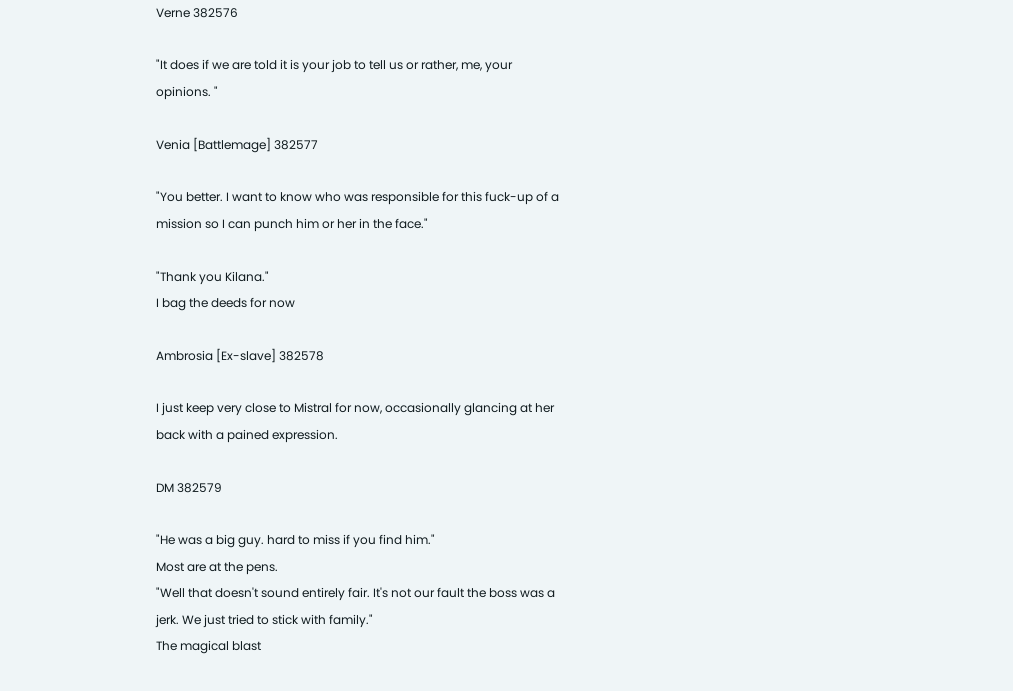Verne 382576

"It does if we are told it is your job to tell us or rather, me, your opinions. "

Venia [Battlemage] 382577

"You better. I want to know who was responsible for this fuck-up of a mission so I can punch him or her in the face."

"Thank you Kilana."
I bag the deeds for now

Ambrosia [Ex-slave] 382578

I just keep very close to Mistral for now, occasionally glancing at her back with a pained expression.

DM 382579

"He was a big guy. hard to miss if you find him."
Most are at the pens.
"Well that doesn't sound entirely fair. It's not our fault the boss was a jerk. We just tried to stick with family."
The magical blast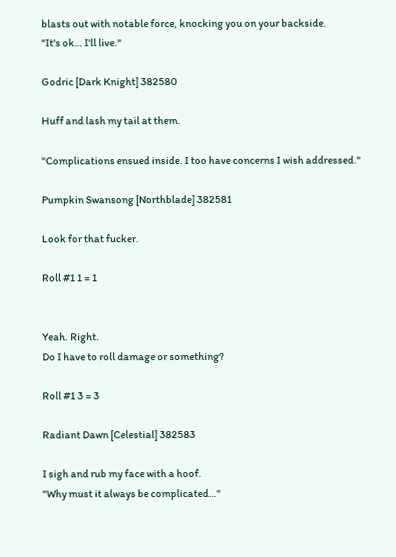blasts out with notable force, knocking you on your backside.
"It's ok… I'll live."

Godric [Dark Knight] 382580

Huff and lash my tail at them.

"Complications ensued inside. I too have concerns I wish addressed."

Pumpkin Swansong [Northblade] 382581

Look for that fucker.

Roll #1 1 = 1


Yeah. Right.
Do I have to roll damage or something?

Roll #1 3 = 3

Radiant Dawn [Celestial] 382583

I sigh and rub my face with a hoof.
"Why must it always be complicated…"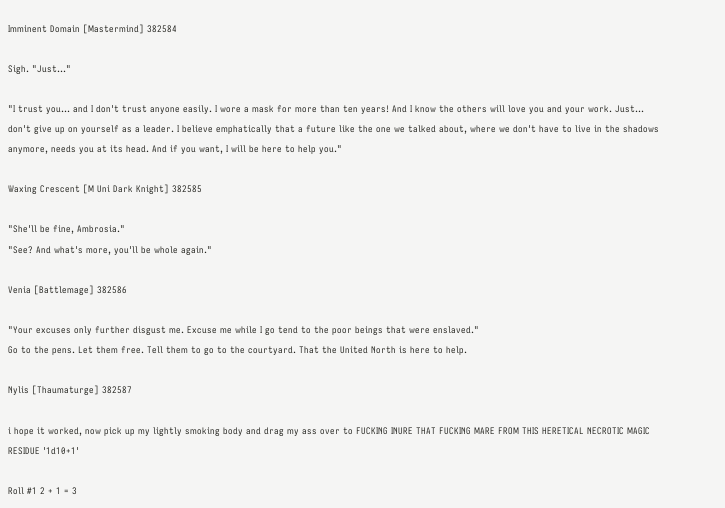Imminent Domain [Mastermind] 382584

Sigh. "Just…"

"I trust you… and I don't trust anyone easily. I wore a mask for more than ten years! And I know the others will love you and your work. Just… don't give up on yourself as a leader. I believe emphatically that a future like the one we talked about, where we don't have to live in the shadows anymore, needs you at its head. And if you want, I will be here to help you."

Waxing Crescent [M Uni Dark Knight] 382585

"She'll be fine, Ambrosia."
"See? And what's more, you'll be whole again."

Venia [Battlemage] 382586

"Your excuses only further disgust me. Excuse me while I go tend to the poor beings that were enslaved."
Go to the pens. Let them free. Tell them to go to the courtyard. That the United North is here to help.

Nylis [Thaumaturge] 382587

i hope it worked, now pick up my lightly smoking body and drag my ass over to FUCKING INURE THAT FUCKING MARE FROM THIS HERETICAL NECROTIC MAGIC RESIDUE '1d10+1'

Roll #1 2 + 1 = 3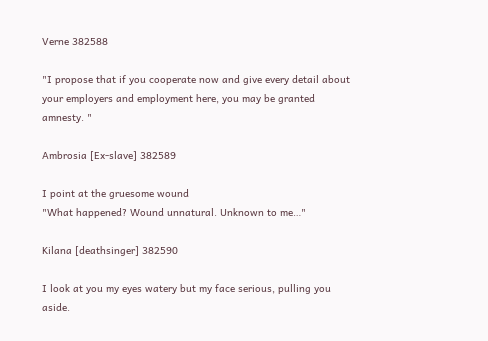Verne 382588

"I propose that if you cooperate now and give every detail about your employers and employment here, you may be granted amnesty. "

Ambrosia [Ex-slave] 382589

I point at the gruesome wound
"What happened? Wound unnatural. Unknown to me…"

Kilana [deathsinger] 382590

I look at you my eyes watery but my face serious, pulling you aside.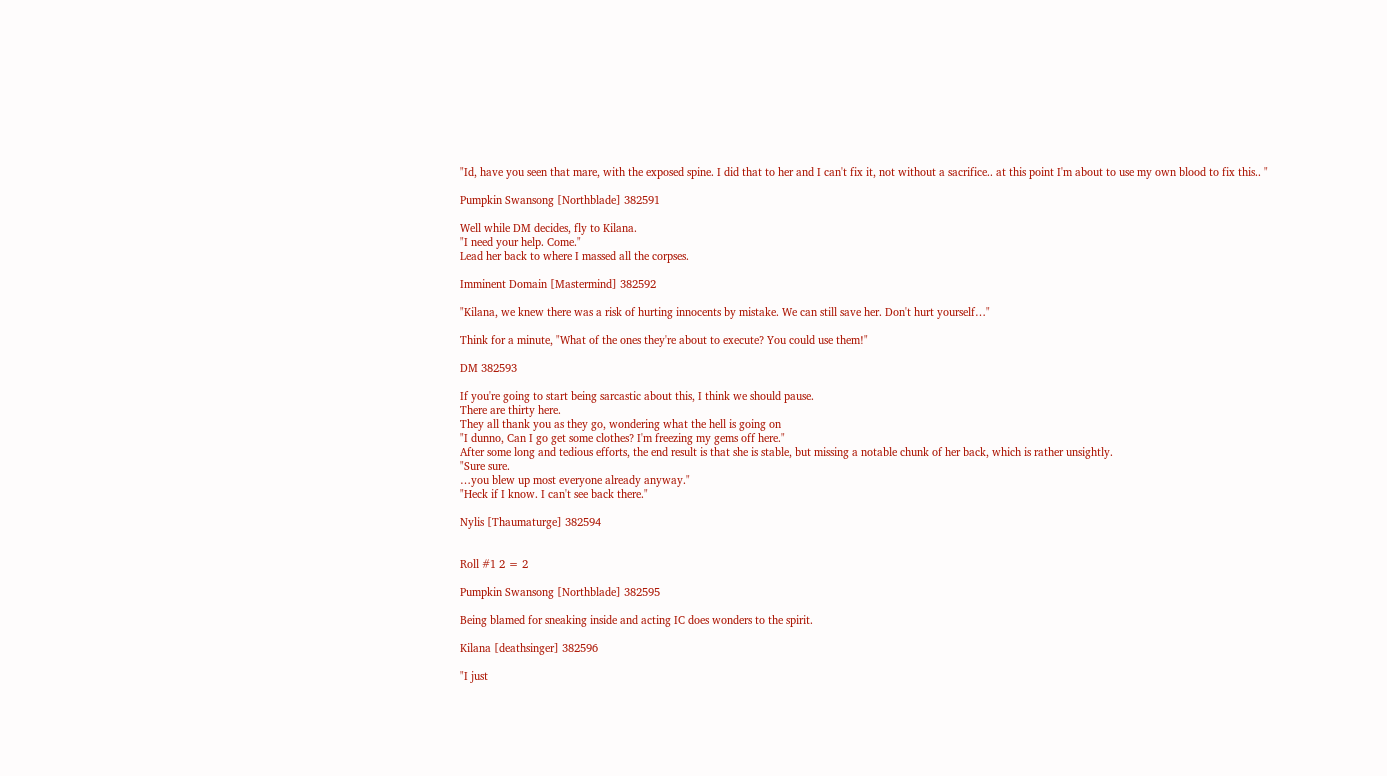"Id, have you seen that mare, with the exposed spine. I did that to her and I can't fix it, not without a sacrifice.. at this point I'm about to use my own blood to fix this.. "

Pumpkin Swansong [Northblade] 382591

Well while DM decides, fly to Kilana.
"I need your help. Come."
Lead her back to where I massed all the corpses.

Imminent Domain [Mastermind] 382592

"Kilana, we knew there was a risk of hurting innocents by mistake. We can still save her. Don't hurt yourself…"

Think for a minute, "What of the ones they're about to execute? You could use them!"

DM 382593

If you're going to start being sarcastic about this, I think we should pause.
There are thirty here.
They all thank you as they go, wondering what the hell is going on
"I dunno, Can I go get some clothes? I'm freezing my gems off here."
After some long and tedious efforts, the end result is that she is stable, but missing a notable chunk of her back, which is rather unsightly.
"Sure sure.
…you blew up most everyone already anyway."
"Heck if I know. I can't see back there."

Nylis [Thaumaturge] 382594


Roll #1 2 = 2

Pumpkin Swansong [Northblade] 382595

Being blamed for sneaking inside and acting IC does wonders to the spirit.

Kilana [deathsinger] 382596

"I just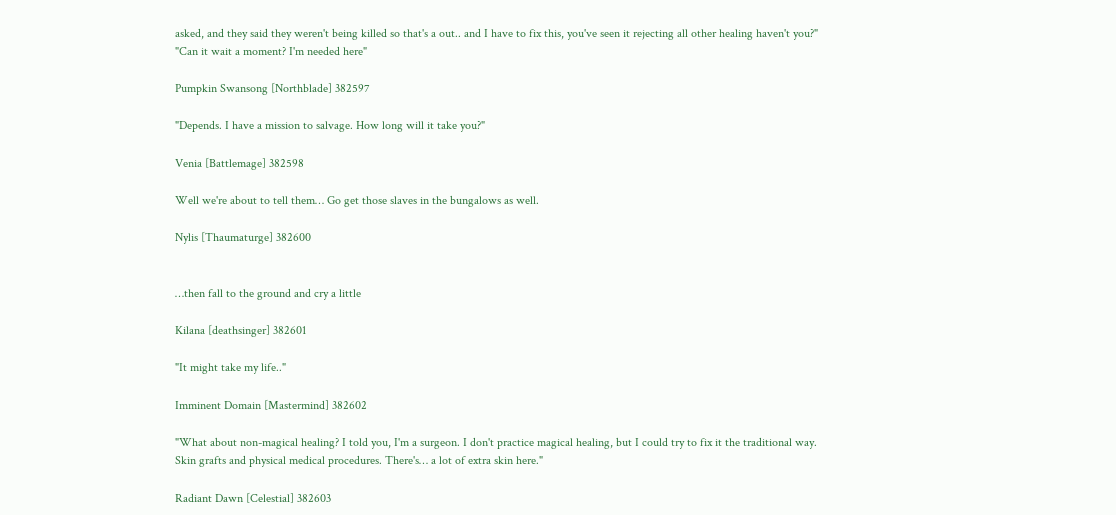asked, and they said they weren't being killed so that's a out.. and I have to fix this, you've seen it rejecting all other healing haven't you?"
"Can it wait a moment? I'm needed here"

Pumpkin Swansong [Northblade] 382597

"Depends. I have a mission to salvage. How long will it take you?"

Venia [Battlemage] 382598

Well we're about to tell them… Go get those slaves in the bungalows as well.

Nylis [Thaumaturge] 382600


…then fall to the ground and cry a little

Kilana [deathsinger] 382601

"It might take my life.."

Imminent Domain [Mastermind] 382602

"What about non-magical healing? I told you, I'm a surgeon. I don't practice magical healing, but I could try to fix it the traditional way. Skin grafts and physical medical procedures. There's… a lot of extra skin here."

Radiant Dawn [Celestial] 382603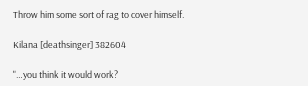Throw him some sort of rag to cover himself.

Kilana [deathsinger] 382604

"…you think it would work?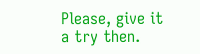Please, give it a try then.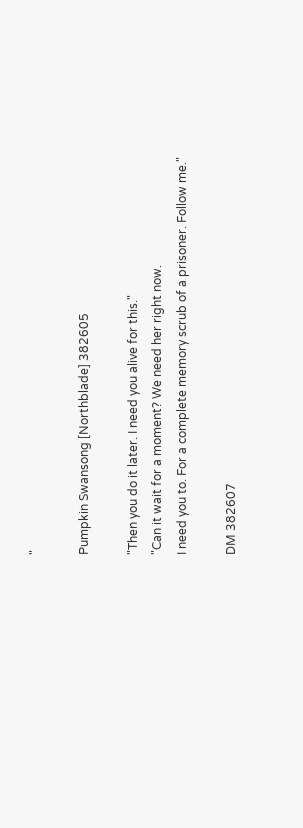"

Pumpkin Swansong [Northblade] 382605

"Then you do it later. I need you alive for this."
"Can it wait for a moment? We need her right now.
I need you to. For a complete memory scrub of a prisoner. Follow me."

DM 382607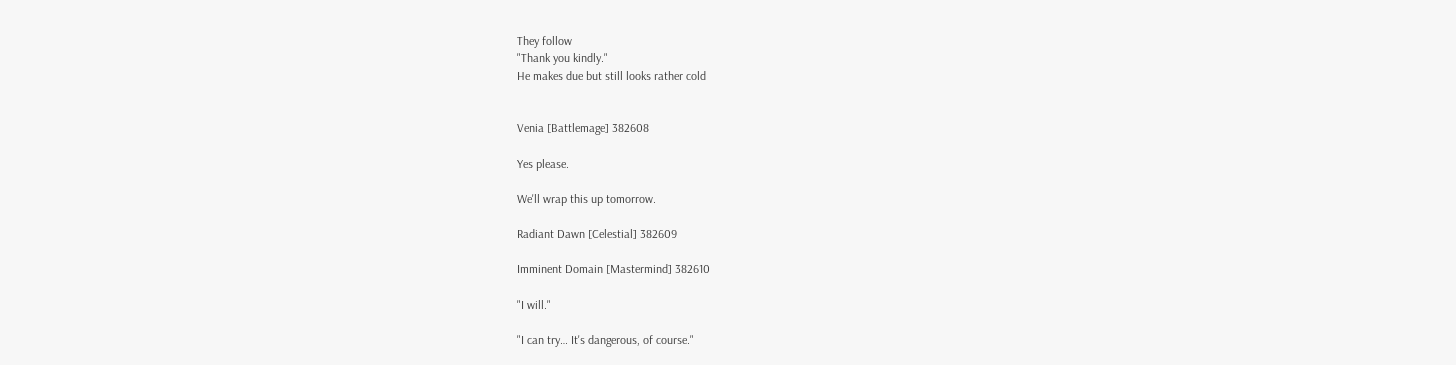They follow
"Thank you kindly."
He makes due but still looks rather cold


Venia [Battlemage] 382608

Yes please.

We'll wrap this up tomorrow.

Radiant Dawn [Celestial] 382609

Imminent Domain [Mastermind] 382610

"I will."

"I can try… It's dangerous, of course."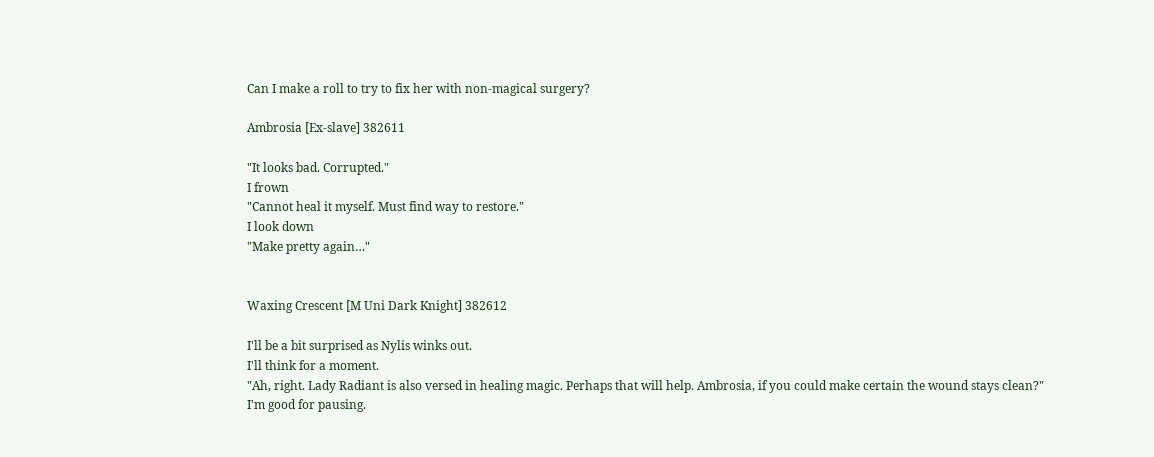Can I make a roll to try to fix her with non-magical surgery?

Ambrosia [Ex-slave] 382611

"It looks bad. Corrupted."
I frown
"Cannot heal it myself. Must find way to restore."
I look down
"Make pretty again…"


Waxing Crescent [M Uni Dark Knight] 382612

I'll be a bit surprised as Nylis winks out.
I'll think for a moment.
"Ah, right. Lady Radiant is also versed in healing magic. Perhaps that will help. Ambrosia, if you could make certain the wound stays clean?"
I'm good for pausing.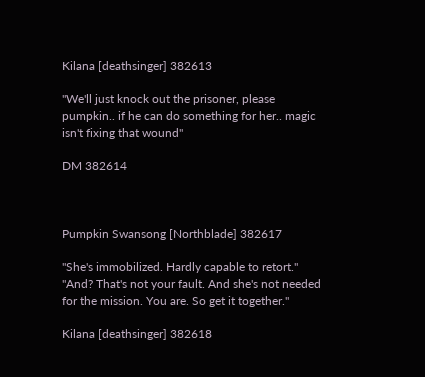Kilana [deathsinger] 382613

"We'll just knock out the prisoner, please pumpkin.. if he can do something for her.. magic isn't fixing that wound"

DM 382614



Pumpkin Swansong [Northblade] 382617

"She's immobilized. Hardly capable to retort."
"And? That's not your fault. And she's not needed for the mission. You are. So get it together."

Kilana [deathsinger] 382618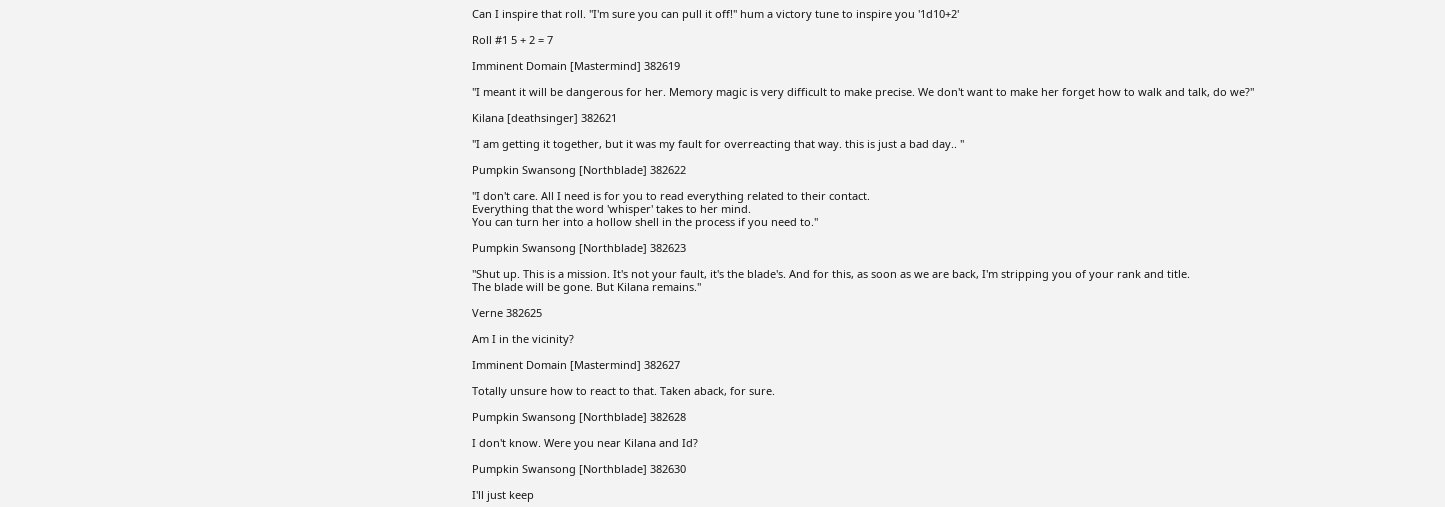Can I inspire that roll. "I'm sure you can pull it off!" hum a victory tune to inspire you '1d10+2'

Roll #1 5 + 2 = 7

Imminent Domain [Mastermind] 382619

"I meant it will be dangerous for her. Memory magic is very difficult to make precise. We don't want to make her forget how to walk and talk, do we?"

Kilana [deathsinger] 382621

"I am getting it together, but it was my fault for overreacting that way. this is just a bad day.. "

Pumpkin Swansong [Northblade] 382622

"I don't care. All I need is for you to read everything related to their contact.
Everything that the word 'whisper' takes to her mind.
You can turn her into a hollow shell in the process if you need to."

Pumpkin Swansong [Northblade] 382623

"Shut up. This is a mission. It's not your fault, it's the blade's. And for this, as soon as we are back, I'm stripping you of your rank and title.
The blade will be gone. But Kilana remains."

Verne 382625

Am I in the vicinity?

Imminent Domain [Mastermind] 382627

Totally unsure how to react to that. Taken aback, for sure.

Pumpkin Swansong [Northblade] 382628

I don't know. Were you near Kilana and Id?

Pumpkin Swansong [Northblade] 382630

I'll just keep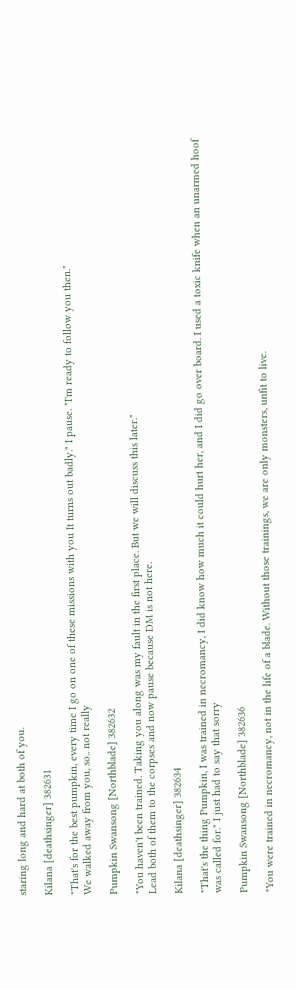staring long and hard at both of you.

Kilana [deathsinger] 382631

"That's for the best pumpkin, every time I go on one of these missions with you It turns out badly." I pause. "I'm ready to follow you then."
We walked away from you, so.. not really

Pumpkin Swansong [Northblade] 382632

"You haven't been trained. Taking you along was my fault in the first place. But we will discuss this later."
Lead both of them to the corpses and now pause because DM is not here.

Kilana [deathsinger] 382634

"That's the thing Pumpkin, I was trained in necromancy, I did know how much it could hurt her, and I did go over board. I used a toxic knife when an unarmed hoof was called for." I just had to say that sorry

Pumpkin Swansong [Northblade] 382636

"You were trained in necromancy, not in the life of a blade. Without those trainings, we are only monsters, unfit to live.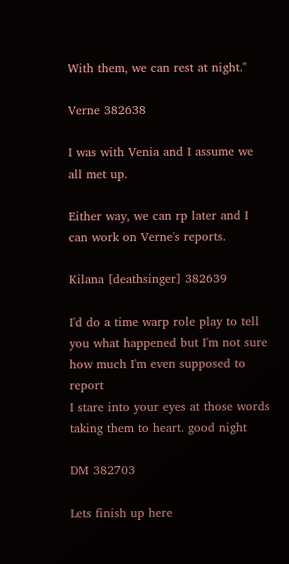With them, we can rest at night."

Verne 382638

I was with Venia and I assume we all met up.

Either way, we can rp later and I can work on Verne's reports.

Kilana [deathsinger] 382639

I'd do a time warp role play to tell you what happened but I'm not sure how much I'm even supposed to report
I stare into your eyes at those words taking them to heart. good night

DM 382703

Lets finish up here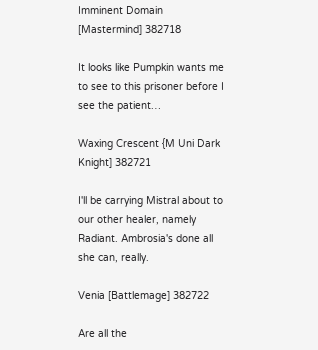Imminent Domain [Mastermind] 382718

It looks like Pumpkin wants me to see to this prisoner before I see the patient…

Waxing Crescent {M Uni Dark Knight] 382721

I'll be carrying Mistral about to our other healer, namely Radiant. Ambrosia's done all she can, really.

Venia [Battlemage] 382722

Are all the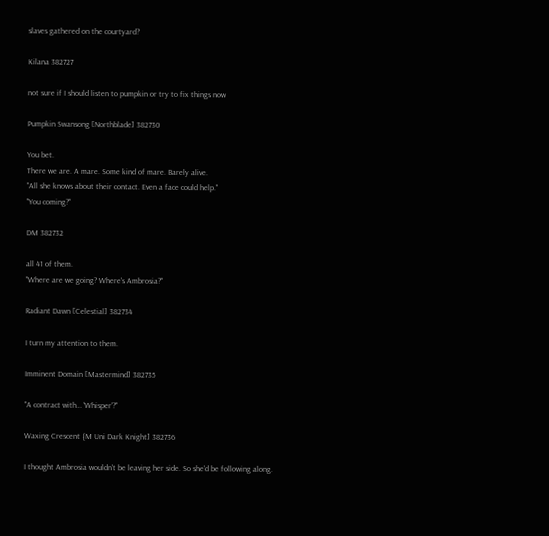slaves gathered on the courtyard?

Kilana 382727

not sure if I should listen to pumpkin or try to fix things now

Pumpkin Swansong [Northblade] 382730

You bet.
There we are. A mare. Some kind of mare. Barely alive.
"All she knows about their contact. Even a face could help."
"You coming?"

DM 382732

all 41 of them.
"Where are we going? Where's Ambrosia?"

Radiant Dawn [Celestial] 382734

I turn my attention to them.

Imminent Domain [Mastermind] 382735

"A contract with… 'Whisper'?"

Waxing Crescent {M Uni Dark Knight] 382736

I thought Ambrosia wouldn't be leaving her side. So she'd be following along.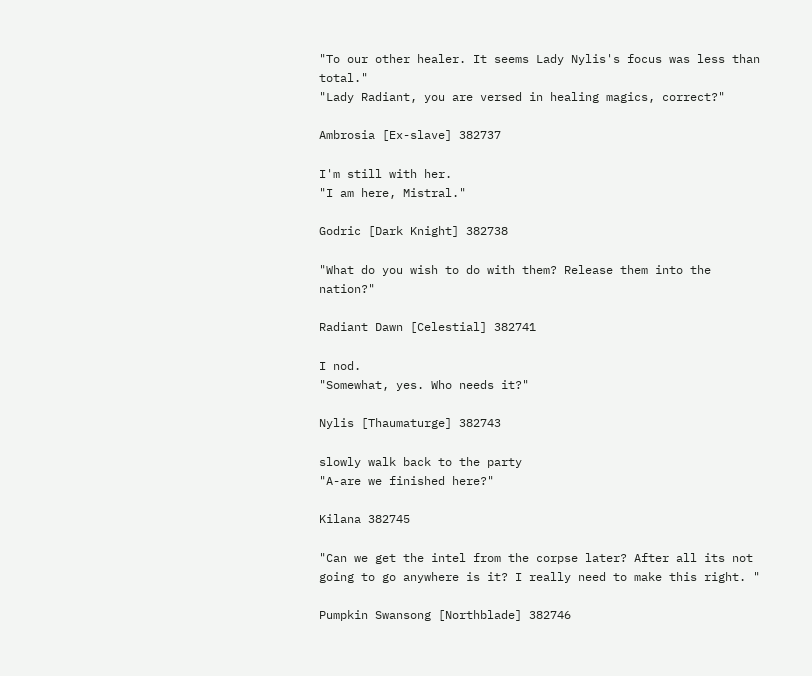"To our other healer. It seems Lady Nylis's focus was less than total."
"Lady Radiant, you are versed in healing magics, correct?"

Ambrosia [Ex-slave] 382737

I'm still with her.
"I am here, Mistral."

Godric [Dark Knight] 382738

"What do you wish to do with them? Release them into the nation?"

Radiant Dawn [Celestial] 382741

I nod.
"Somewhat, yes. Who needs it?"

Nylis [Thaumaturge] 382743

slowly walk back to the party
"A-are we finished here?"

Kilana 382745

"Can we get the intel from the corpse later? After all its not going to go anywhere is it? I really need to make this right. "

Pumpkin Swansong [Northblade] 382746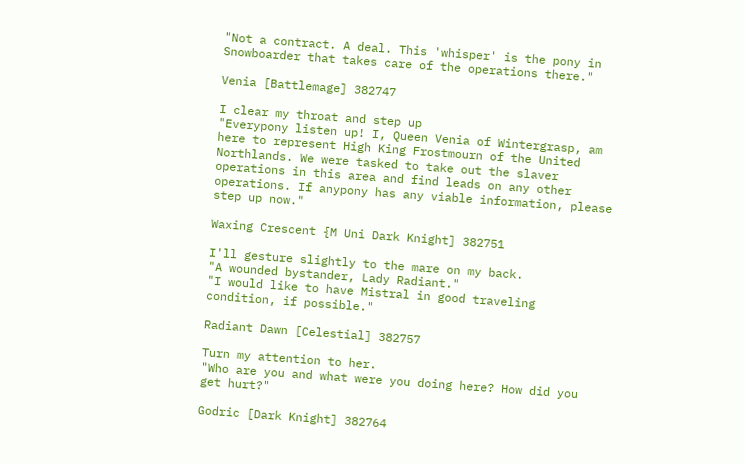"Not a contract. A deal. This 'whisper' is the pony in Snowboarder that takes care of the operations there."

Venia [Battlemage] 382747

I clear my throat and step up
"Everypony listen up! I, Queen Venia of Wintergrasp, am here to represent High King Frostmourn of the United Northlands. We were tasked to take out the slaver operations in this area and find leads on any other operations. If anypony has any viable information, please step up now."

Waxing Crescent {M Uni Dark Knight] 382751

I'll gesture slightly to the mare on my back.
"A wounded bystander, Lady Radiant."
"I would like to have Mistral in good traveling condition, if possible."

Radiant Dawn [Celestial] 382757

Turn my attention to her.
"Who are you and what were you doing here? How did you get hurt?"

Godric [Dark Knight] 382764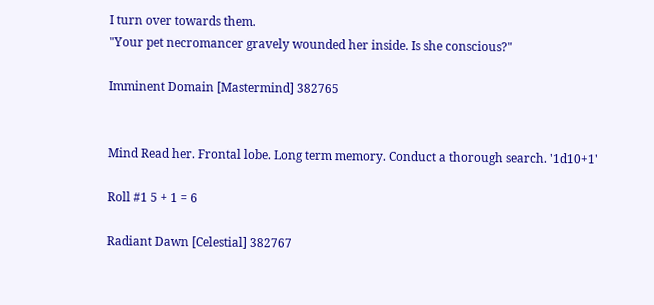I turn over towards them.
"Your pet necromancer gravely wounded her inside. Is she conscious?"

Imminent Domain [Mastermind] 382765


Mind Read her. Frontal lobe. Long term memory. Conduct a thorough search. '1d10+1'

Roll #1 5 + 1 = 6

Radiant Dawn [Celestial] 382767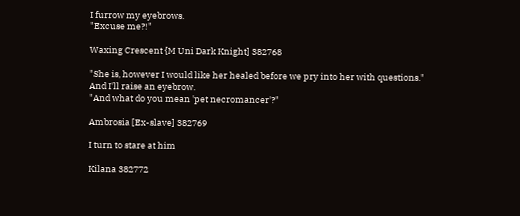I furrow my eyebrows.
"Excuse me?!"

Waxing Crescent {M Uni Dark Knight] 382768

"She is, however I would like her healed before we pry into her with questions."
And I'll raise an eyebrow.
"And what do you mean 'pet necromancer'?"

Ambrosia [Ex-slave] 382769

I turn to stare at him

Kilana 382772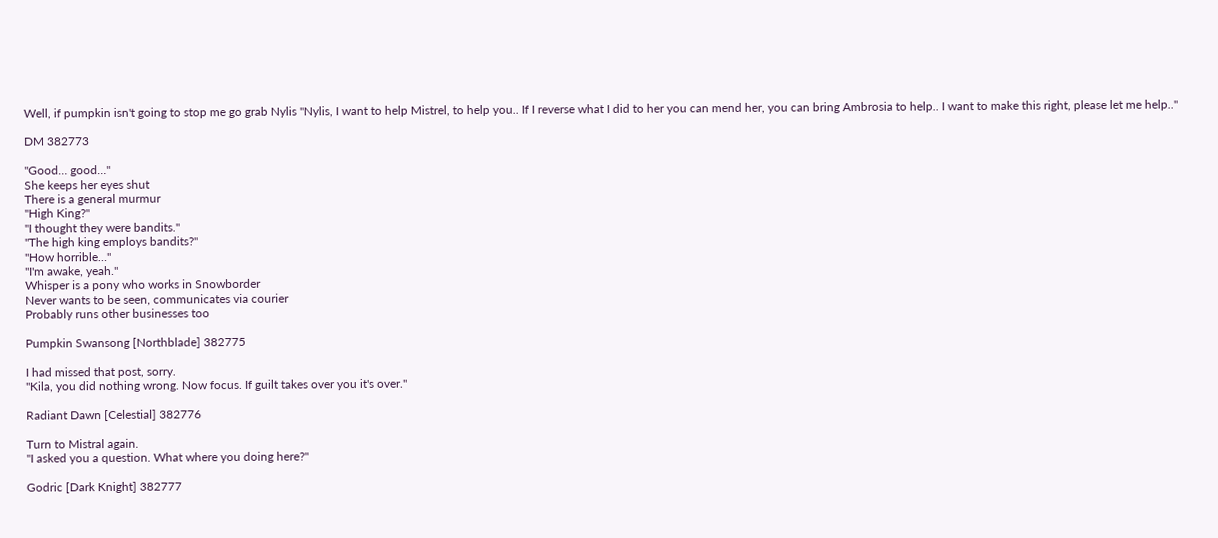Well, if pumpkin isn't going to stop me go grab Nylis "Nylis, I want to help Mistrel, to help you.. If I reverse what I did to her you can mend her, you can bring Ambrosia to help.. I want to make this right, please let me help.."

DM 382773

"Good… good…"
She keeps her eyes shut
There is a general murmur
"High King?"
"I thought they were bandits."
"The high king employs bandits?"
"How horrible…"
"I'm awake, yeah."
Whisper is a pony who works in Snowborder
Never wants to be seen, communicates via courier
Probably runs other businesses too

Pumpkin Swansong [Northblade] 382775

I had missed that post, sorry.
"Kila, you did nothing wrong. Now focus. If guilt takes over you it's over."

Radiant Dawn [Celestial] 382776

Turn to Mistral again.
"I asked you a question. What where you doing here?"

Godric [Dark Knight] 382777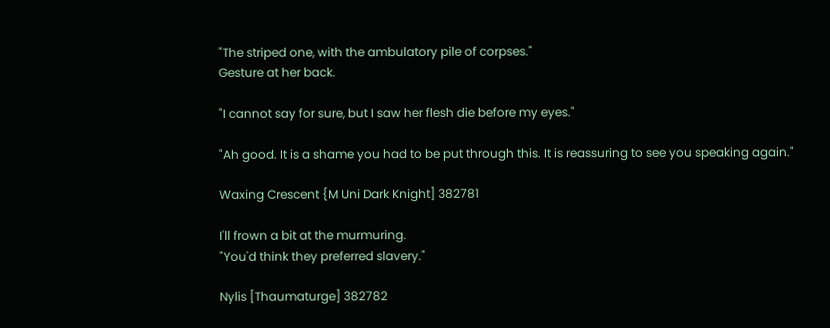"The striped one, with the ambulatory pile of corpses."
Gesture at her back.

"I cannot say for sure, but I saw her flesh die before my eyes."

"Ah good. It is a shame you had to be put through this. It is reassuring to see you speaking again."

Waxing Crescent {M Uni Dark Knight] 382781

I'll frown a bit at the murmuring.
"You'd think they preferred slavery."

Nylis [Thaumaturge] 382782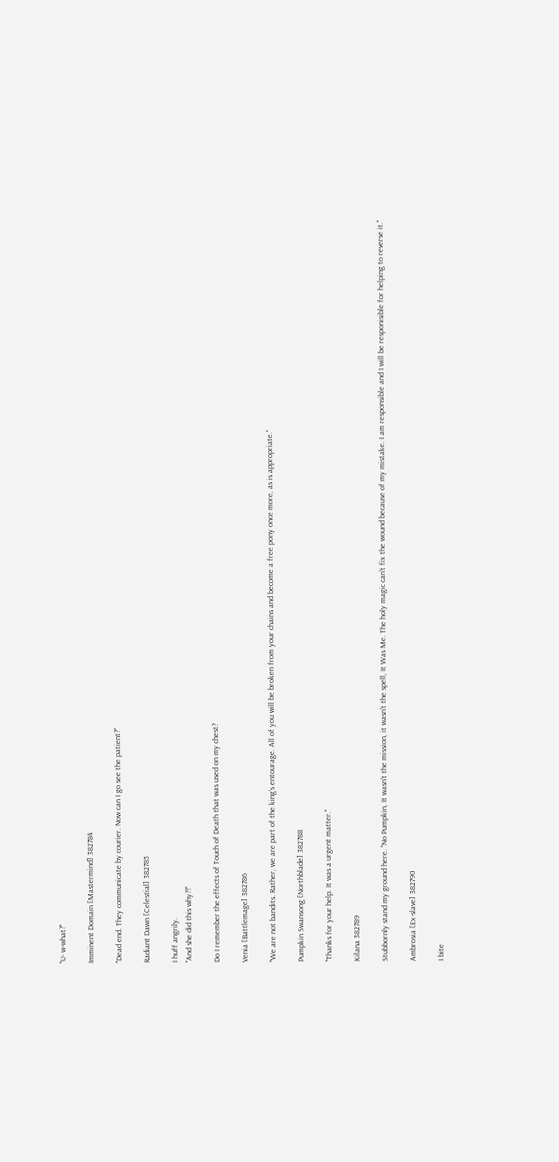"U- w-what?"

Imminent Domain [Mastermind] 382784

"Dead end. They communicate by courier. Now can I go see the patient?"

Radiant Dawn [Celestial] 382785

I huff angrily.
"And she did this why?!"

Do I remember the effects of Touch of Death that was used on my chest?

Venia [Battlemage] 382786

"We are not bandits. Rather, we are part of the king's entourage. All of you will be broken from your chains and become a free pony once more, as is appropriate."

Pumpkin Swansong [Northblade] 382788

"Thanks for your help. It was a urgent matter."

Kilana 382789

Stubbornly stand my ground here. "No Pumpkin, It wasn't the mission, it wasn't the spell, It Was Me. The holy magic can't fix the wound because of my mistake. I am responsible and I will be responisible for helping to reverse it."

Ambrosia [Ex-slave] 382790

I bite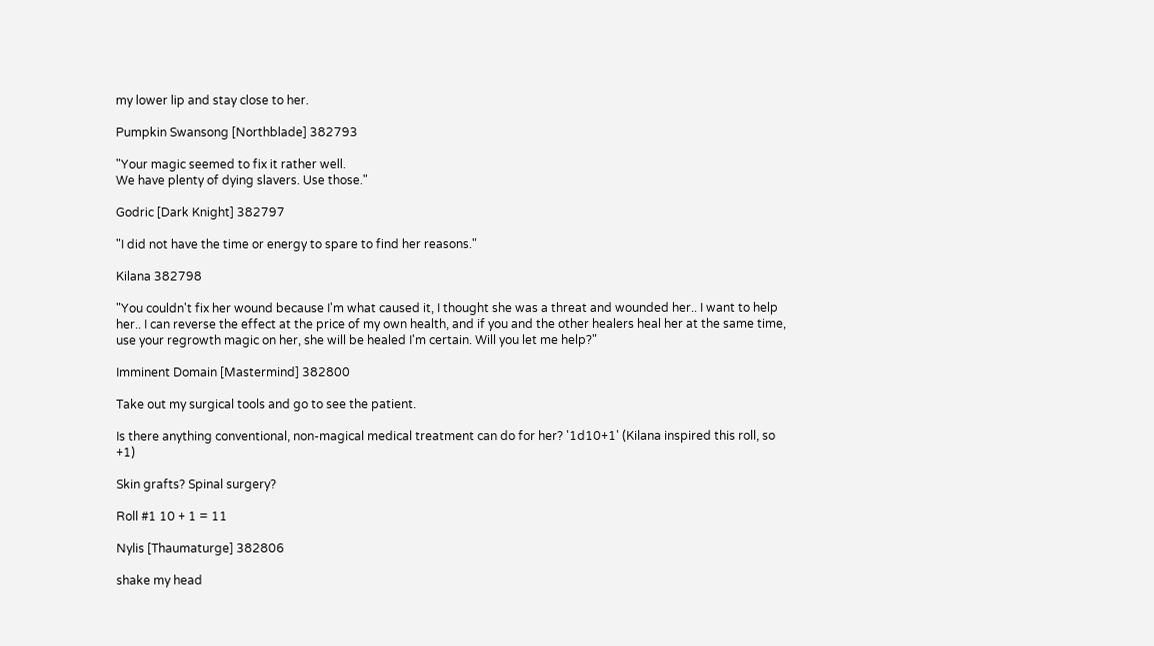my lower lip and stay close to her.

Pumpkin Swansong [Northblade] 382793

"Your magic seemed to fix it rather well.
We have plenty of dying slavers. Use those."

Godric [Dark Knight] 382797

"I did not have the time or energy to spare to find her reasons."

Kilana 382798

"You couldn't fix her wound because I'm what caused it, I thought she was a threat and wounded her.. I want to help her.. I can reverse the effect at the price of my own health, and if you and the other healers heal her at the same time, use your regrowth magic on her, she will be healed I'm certain. Will you let me help?"

Imminent Domain [Mastermind] 382800

Take out my surgical tools and go to see the patient.

Is there anything conventional, non-magical medical treatment can do for her? '1d10+1' (Kilana inspired this roll, so +1)

Skin grafts? Spinal surgery?

Roll #1 10 + 1 = 11

Nylis [Thaumaturge] 382806

shake my head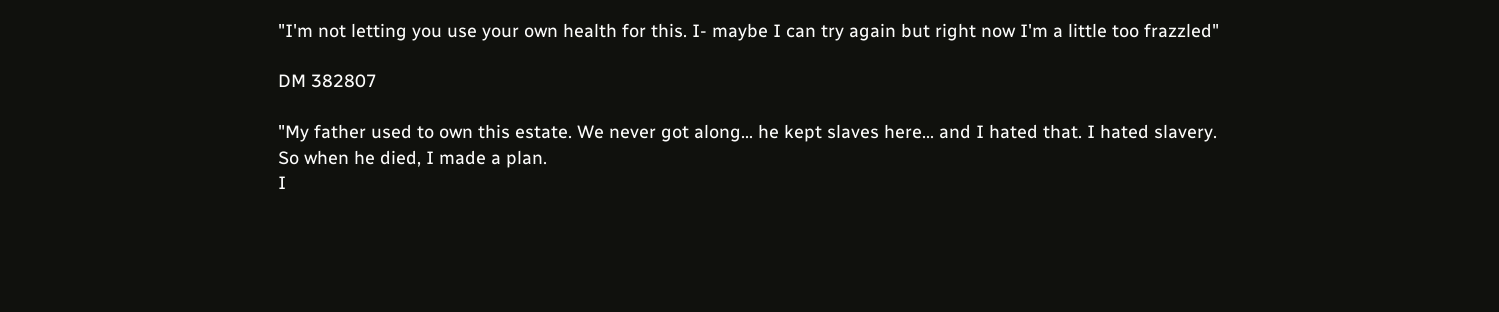"I'm not letting you use your own health for this. I- maybe I can try again but right now I'm a little too frazzled"

DM 382807

"My father used to own this estate. We never got along… he kept slaves here… and I hated that. I hated slavery.
So when he died, I made a plan.
I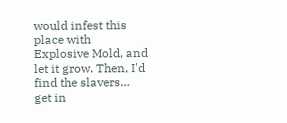would infest this place with Explosive Mold, and let it grow. Then, I'd find the slavers… get in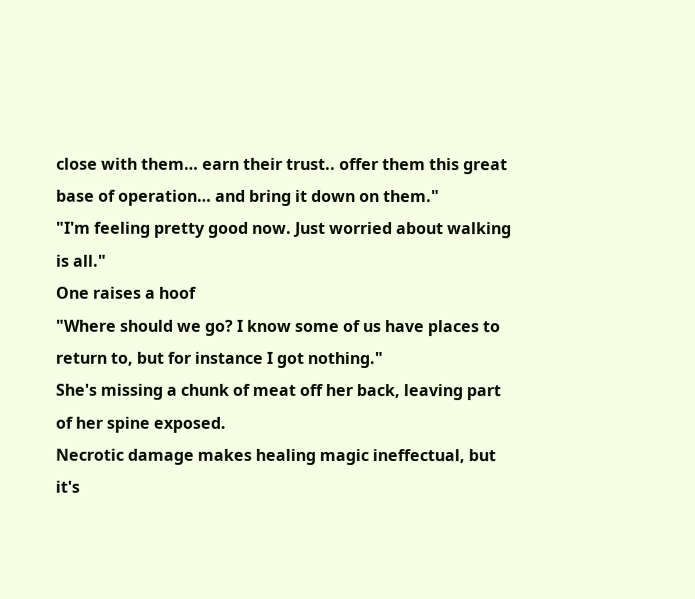close with them… earn their trust.. offer them this great base of operation… and bring it down on them."
"I'm feeling pretty good now. Just worried about walking is all."
One raises a hoof
"Where should we go? I know some of us have places to return to, but for instance I got nothing."
She's missing a chunk of meat off her back, leaving part of her spine exposed.
Necrotic damage makes healing magic ineffectual, but it's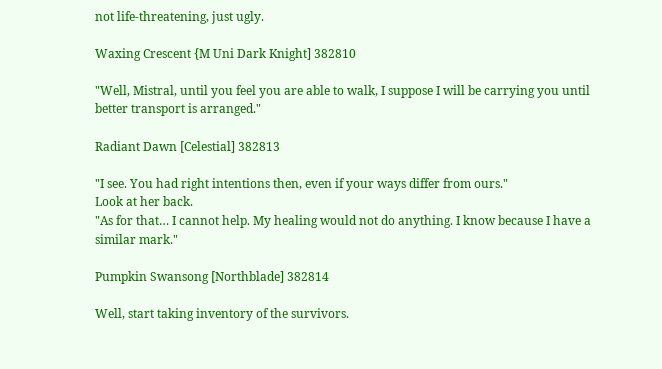not life-threatening, just ugly.

Waxing Crescent {M Uni Dark Knight] 382810

"Well, Mistral, until you feel you are able to walk, I suppose I will be carrying you until better transport is arranged."

Radiant Dawn [Celestial] 382813

"I see. You had right intentions then, even if your ways differ from ours."
Look at her back.
"As for that… I cannot help. My healing would not do anything. I know because I have a similar mark."

Pumpkin Swansong [Northblade] 382814

Well, start taking inventory of the survivors.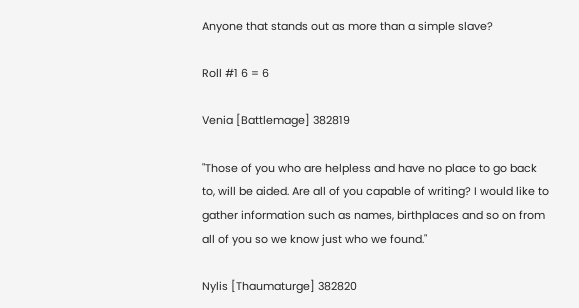Anyone that stands out as more than a simple slave?

Roll #1 6 = 6

Venia [Battlemage] 382819

"Those of you who are helpless and have no place to go back to, will be aided. Are all of you capable of writing? I would like to gather information such as names, birthplaces and so on from all of you so we know just who we found."

Nylis [Thaumaturge] 382820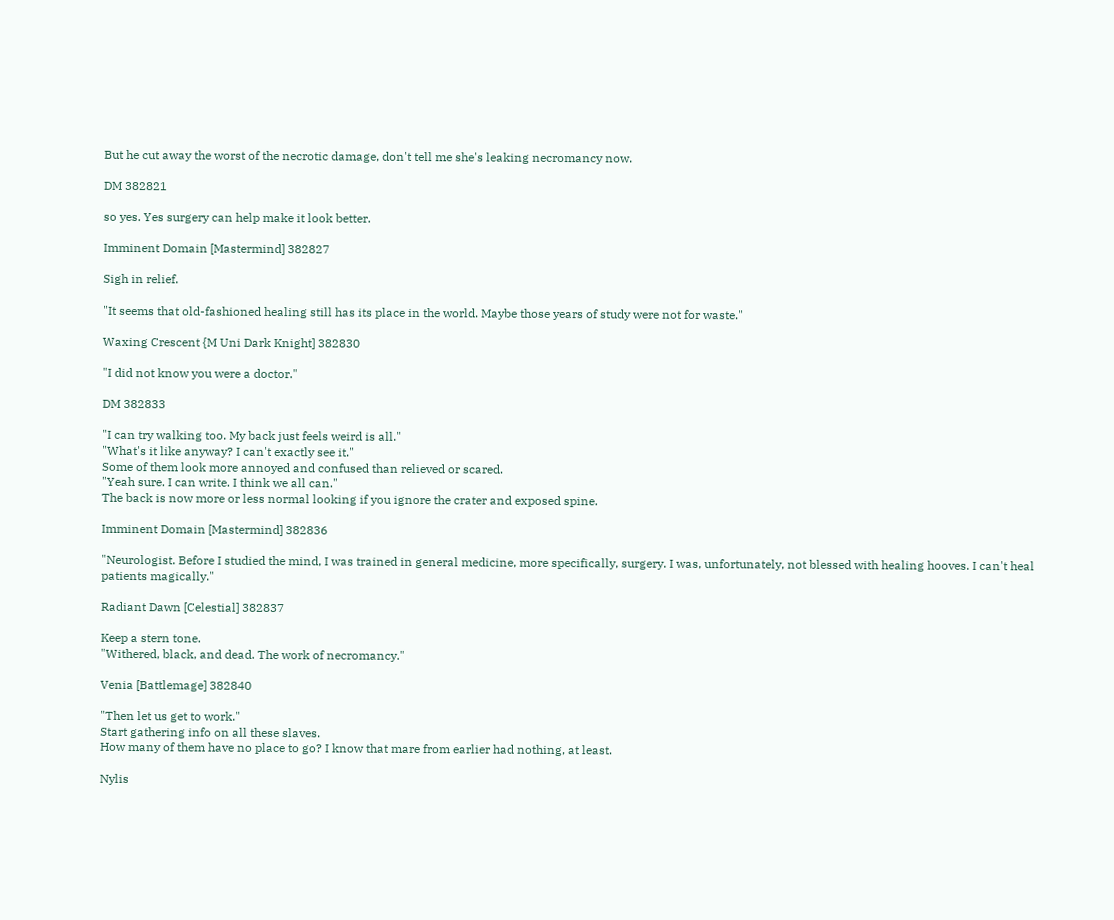But he cut away the worst of the necrotic damage, don't tell me she's leaking necromancy now.

DM 382821

so yes. Yes surgery can help make it look better.

Imminent Domain [Mastermind] 382827

Sigh in relief.

"It seems that old-fashioned healing still has its place in the world. Maybe those years of study were not for waste."

Waxing Crescent {M Uni Dark Knight] 382830

"I did not know you were a doctor."

DM 382833

"I can try walking too. My back just feels weird is all."
"What's it like anyway? I can't exactly see it."
Some of them look more annoyed and confused than relieved or scared.
"Yeah sure. I can write. I think we all can."
The back is now more or less normal looking if you ignore the crater and exposed spine.

Imminent Domain [Mastermind] 382836

"Neurologist. Before I studied the mind, I was trained in general medicine, more specifically, surgery. I was, unfortunately, not blessed with healing hooves. I can't heal patients magically."

Radiant Dawn [Celestial] 382837

Keep a stern tone.
"Withered, black, and dead. The work of necromancy."

Venia [Battlemage] 382840

"Then let us get to work."
Start gathering info on all these slaves.
How many of them have no place to go? I know that mare from earlier had nothing, at least.

Nylis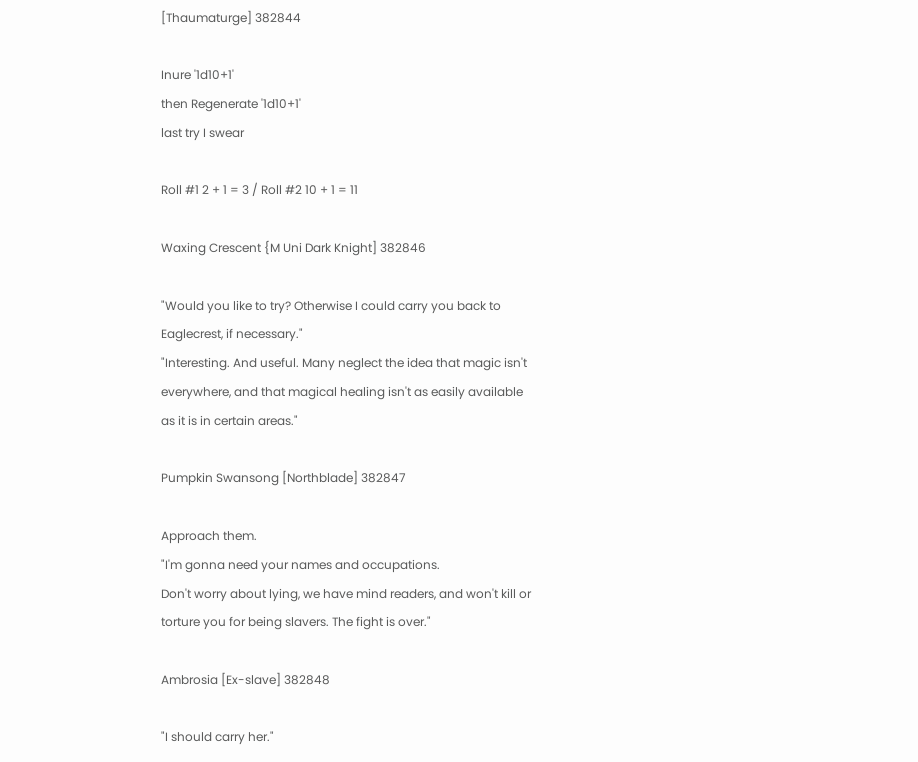[Thaumaturge] 382844

Inure '1d10+1'
then Regenerate '1d10+1'
last try I swear

Roll #1 2 + 1 = 3 / Roll #2 10 + 1 = 11

Waxing Crescent {M Uni Dark Knight] 382846

"Would you like to try? Otherwise I could carry you back to Eaglecrest, if necessary."
"Interesting. And useful. Many neglect the idea that magic isn't everywhere, and that magical healing isn't as easily available as it is in certain areas."

Pumpkin Swansong [Northblade] 382847

Approach them.
"I'm gonna need your names and occupations.
Don't worry about lying, we have mind readers, and won't kill or torture you for being slavers. The fight is over."

Ambrosia [Ex-slave] 382848

"I should carry her."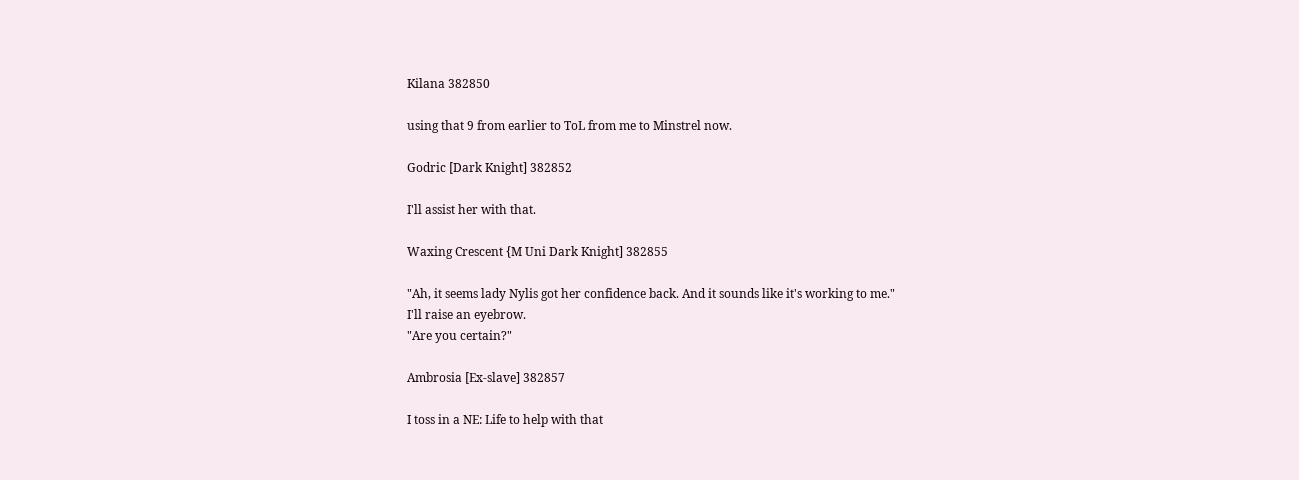Kilana 382850

using that 9 from earlier to ToL from me to Minstrel now.

Godric [Dark Knight] 382852

I'll assist her with that.

Waxing Crescent {M Uni Dark Knight] 382855

"Ah, it seems lady Nylis got her confidence back. And it sounds like it's working to me."
I'll raise an eyebrow.
"Are you certain?"

Ambrosia [Ex-slave] 382857

I toss in a NE: Life to help with that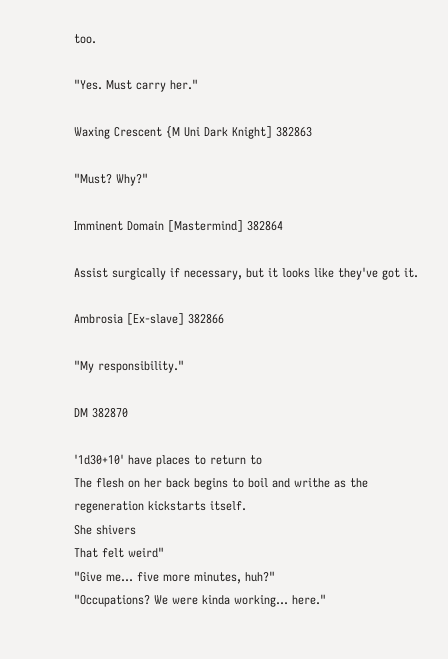too.

"Yes. Must carry her."

Waxing Crescent {M Uni Dark Knight] 382863

"Must? Why?"

Imminent Domain [Mastermind] 382864

Assist surgically if necessary, but it looks like they've got it.

Ambrosia [Ex-slave] 382866

"My responsibility."

DM 382870

'1d30+10' have places to return to
The flesh on her back begins to boil and writhe as the regeneration kickstarts itself.
She shivers
That felt weird"
"Give me… five more minutes, huh?"
"Occupations? We were kinda working… here."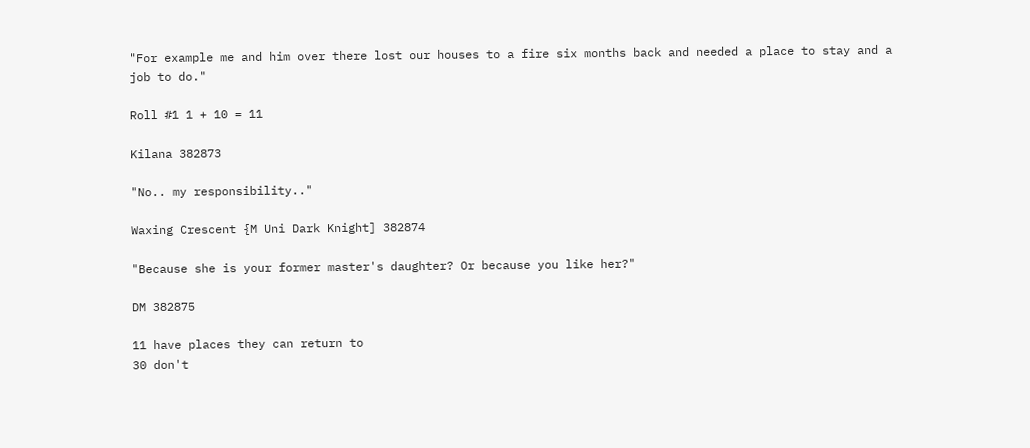"For example me and him over there lost our houses to a fire six months back and needed a place to stay and a job to do."

Roll #1 1 + 10 = 11

Kilana 382873

"No.. my responsibility.."

Waxing Crescent {M Uni Dark Knight] 382874

"Because she is your former master's daughter? Or because you like her?"

DM 382875

11 have places they can return to
30 don't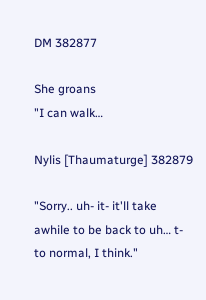DM 382877

She groans
"I can walk…

Nylis [Thaumaturge] 382879

"Sorry.. uh- it- it'll take awhile to be back to uh… t- to normal, I think."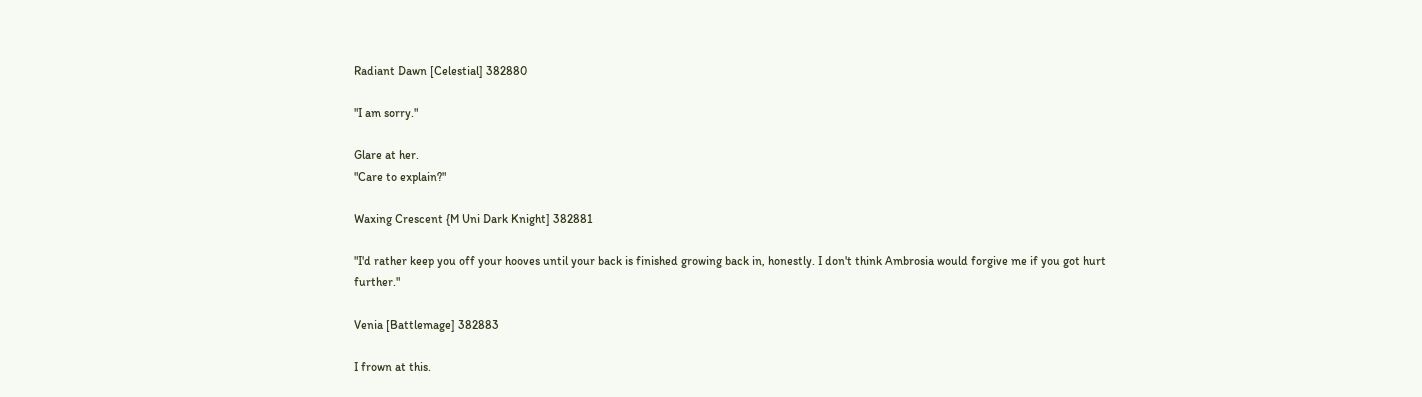Radiant Dawn [Celestial] 382880

"I am sorry."

Glare at her.
"Care to explain?"

Waxing Crescent {M Uni Dark Knight] 382881

"I'd rather keep you off your hooves until your back is finished growing back in, honestly. I don't think Ambrosia would forgive me if you got hurt further."

Venia [Battlemage] 382883

I frown at this.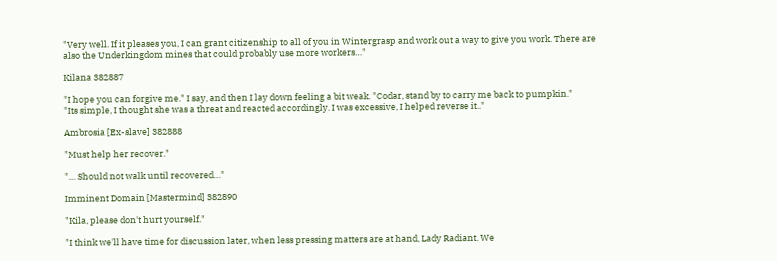"Very well. If it pleases you, I can grant citizenship to all of you in Wintergrasp and work out a way to give you work. There are also the Underkingdom mines that could probably use more workers…"

Kilana 382887

"I hope you can forgive me." I say, and then I lay down feeling a bit weak. "Codar, stand by to carry me back to pumpkin."
"Its simple, I thought she was a threat and reacted accordingly. I was excessive, I helped reverse it.."

Ambrosia [Ex-slave] 382888

"Must help her recover."

"… Should not walk until recovered…"

Imminent Domain [Mastermind] 382890

"Kila, please don't hurt yourself."

"I think we'll have time for discussion later, when less pressing matters are at hand, Lady Radiant. We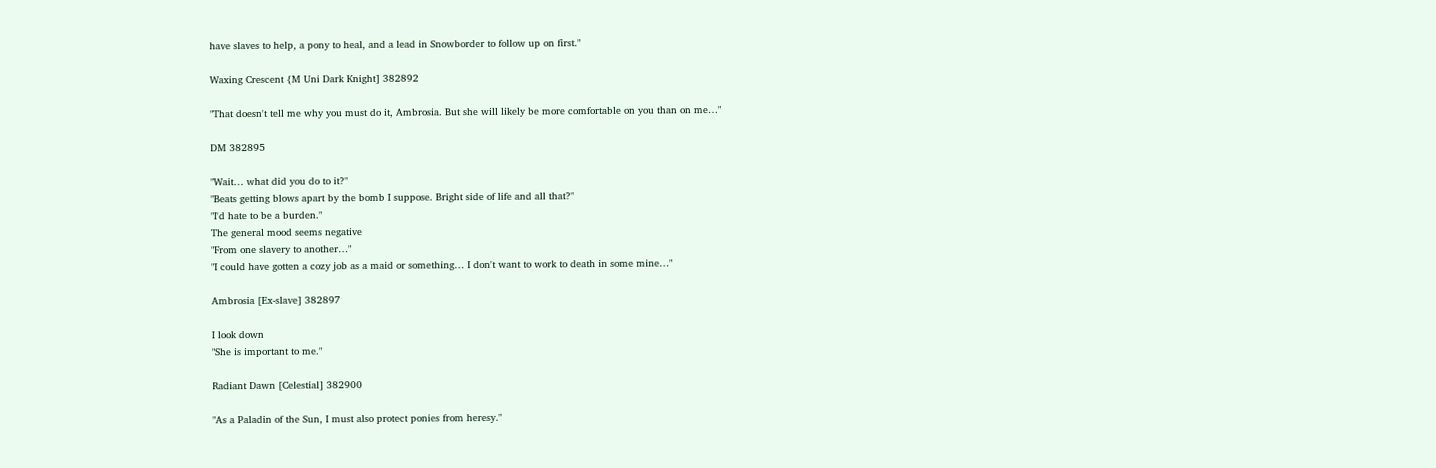have slaves to help, a pony to heal, and a lead in Snowborder to follow up on first."

Waxing Crescent {M Uni Dark Knight] 382892

"That doesn't tell me why you must do it, Ambrosia. But she will likely be more comfortable on you than on me…"

DM 382895

"Wait… what did you do to it?"
"Beats getting blows apart by the bomb I suppose. Bright side of life and all that?"
"I'd hate to be a burden."
The general mood seems negative
"From one slavery to another…"
"I could have gotten a cozy job as a maid or something… I don't want to work to death in some mine…"

Ambrosia [Ex-slave] 382897

I look down
"She is important to me."

Radiant Dawn [Celestial] 382900

"As a Paladin of the Sun, I must also protect ponies from heresy."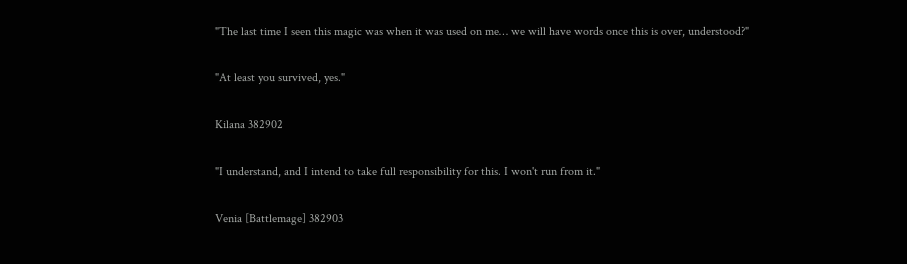"The last time I seen this magic was when it was used on me… we will have words once this is over, understood?"

"At least you survived, yes."

Kilana 382902

"I understand, and I intend to take full responsibility for this. I won't run from it."

Venia [Battlemage] 382903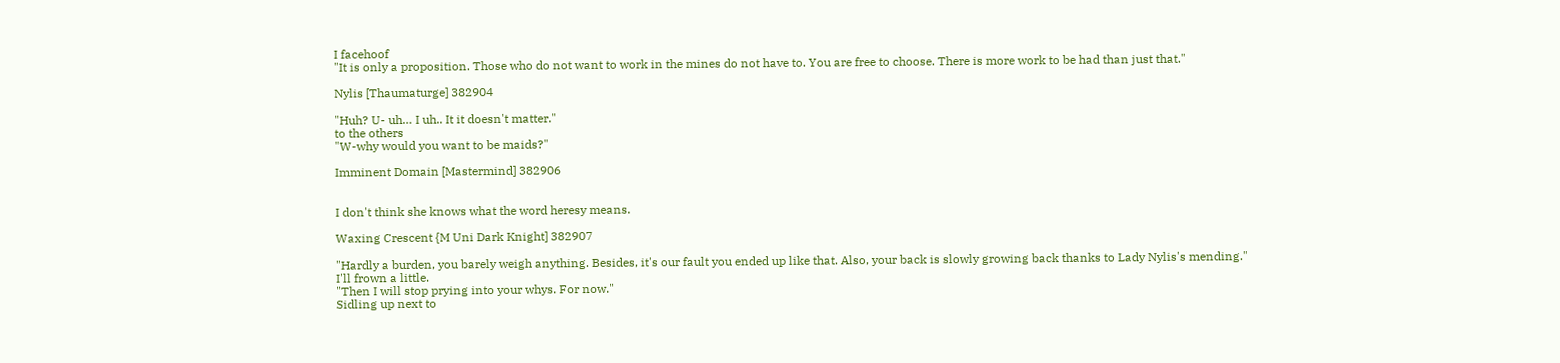I facehoof
"It is only a proposition. Those who do not want to work in the mines do not have to. You are free to choose. There is more work to be had than just that."

Nylis [Thaumaturge] 382904

"Huh? U- uh… I uh.. It it doesn't matter."
to the others
"W-why would you want to be maids?"

Imminent Domain [Mastermind] 382906


I don't think she knows what the word heresy means.

Waxing Crescent {M Uni Dark Knight] 382907

"Hardly a burden, you barely weigh anything. Besides, it's our fault you ended up like that. Also, your back is slowly growing back thanks to Lady Nylis's mending."
I'll frown a little.
"Then I will stop prying into your whys. For now."
Sidling up next to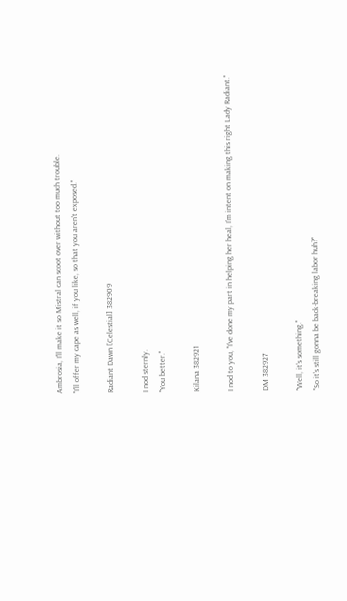Ambrosia, I'll make it so Mistral can scoot over without too much trouble.
"I'll offer my cape as well, if you like, so that you aren't exposed."

Radiant Dawn [Celestial] 382909

I nod sternly.
"You better."

Kilana 382921

I nod to you, "I've done my part in helping her heal, I'm intent on making this right Lady Radiant."

DM 382927

"Well, it's something."
"So it's still gonna be back-breaking labor huh?"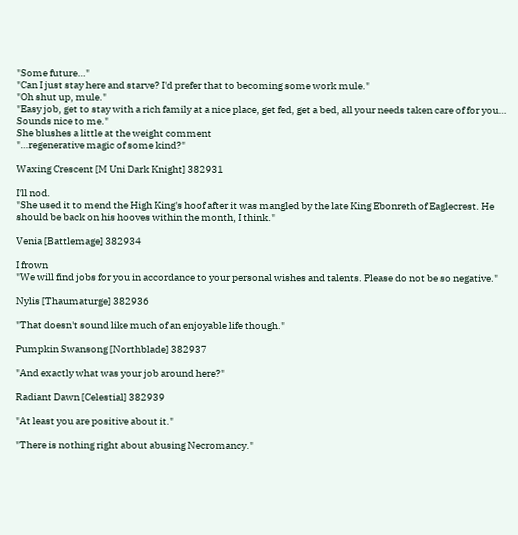"Some future…"
"Can I just stay here and starve? I'd prefer that to becoming some work mule."
"Oh shut up, mule."
"Easy job, get to stay with a rich family at a nice place, get fed, get a bed, all your needs taken care of for you… Sounds nice to me."
She blushes a little at the weight comment
"…regenerative magic of some kind?"

Waxing Crescent [M Uni Dark Knight] 382931

I'll nod.
"She used it to mend the High King's hoof after it was mangled by the late King Ebonreth of Eaglecrest. He should be back on his hooves within the month, I think."

Venia [Battlemage] 382934

I frown
"We will find jobs for you in accordance to your personal wishes and talents. Please do not be so negative."

Nylis [Thaumaturge] 382936

"That doesn't sound like much of an enjoyable life though."

Pumpkin Swansong [Northblade] 382937

"And exactly what was your job around here?"

Radiant Dawn [Celestial] 382939

"At least you are positive about it."

"There is nothing right about abusing Necromancy."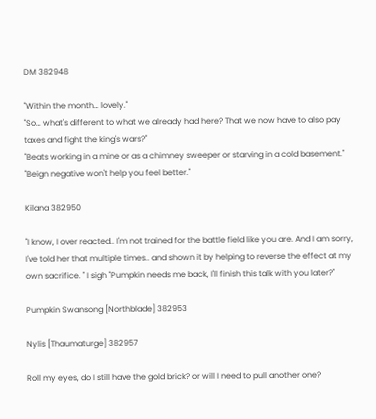DM 382948

"Within the month… lovely."
"So… what's different to what we already had here? That we now have to also pay taxes and fight the king's wars?"
"Beats working in a mine or as a chimney sweeper or starving in a cold basement."
"Beign negative won't help you feel better."

Kilana 382950

"I know, I over reacted.. I'm not trained for the battle field like you are. And I am sorry, I've told her that multiple times.. and shown it by helping to reverse the effect at my own sacrifice. " I sigh "Pumpkin needs me back, I'll finish this talk with you later?"

Pumpkin Swansong [Northblade] 382953

Nylis [Thaumaturge] 382957

Roll my eyes, do I still have the gold brick? or will I need to pull another one?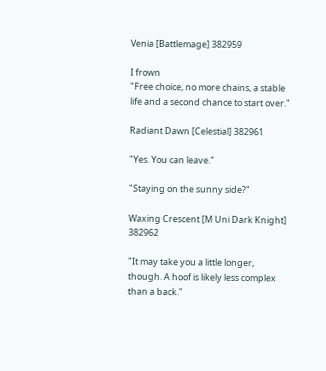Venia [Battlemage] 382959

I frown
"Free choice, no more chains, a stable life and a second chance to start over."

Radiant Dawn [Celestial] 382961

"Yes. You can leave."

"Staying on the sunny side?"

Waxing Crescent [M Uni Dark Knight] 382962

"It may take you a little longer, though. A hoof is likely less complex than a back."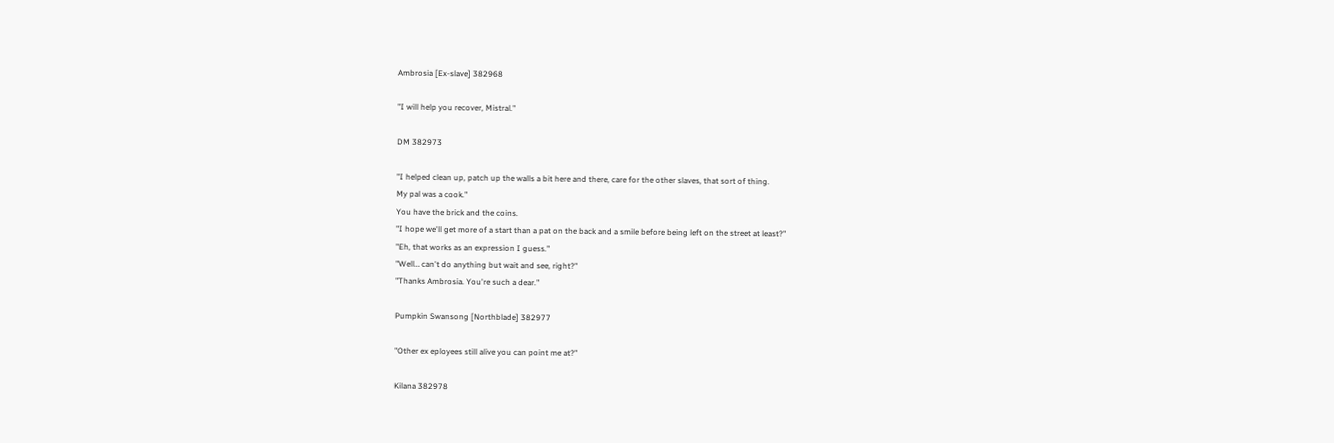Ambrosia [Ex-slave] 382968

"I will help you recover, Mistral."

DM 382973

"I helped clean up, patch up the walls a bit here and there, care for the other slaves, that sort of thing.
My pal was a cook."
You have the brick and the coins.
"I hope we'll get more of a start than a pat on the back and a smile before being left on the street at least?"
"Eh, that works as an expression I guess."
"Well… can't do anything but wait and see, right?"
"Thanks Ambrosia. You're such a dear."

Pumpkin Swansong [Northblade] 382977

"Other ex eployees still alive you can point me at?"

Kilana 382978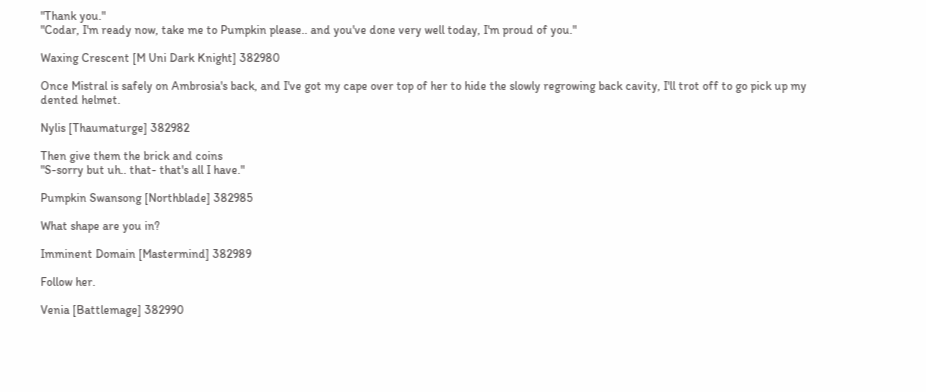"Thank you."
"Codar, I'm ready now, take me to Pumpkin please.. and you've done very well today, I'm proud of you."

Waxing Crescent [M Uni Dark Knight] 382980

Once Mistral is safely on Ambrosia's back, and I've got my cape over top of her to hide the slowly regrowing back cavity, I'll trot off to go pick up my dented helmet.

Nylis [Thaumaturge] 382982

Then give them the brick and coins
"S-sorry but uh.. that- that's all I have."

Pumpkin Swansong [Northblade] 382985

What shape are you in?

Imminent Domain [Mastermind] 382989

Follow her.

Venia [Battlemage] 382990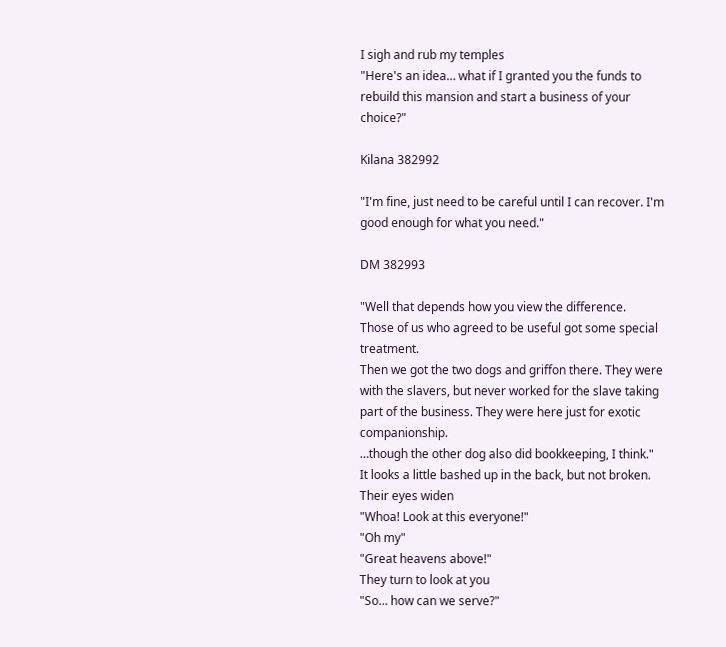I sigh and rub my temples
"Here's an idea… what if I granted you the funds to rebuild this mansion and start a business of your choice?"

Kilana 382992

"I'm fine, just need to be careful until I can recover. I'm good enough for what you need."

DM 382993

"Well that depends how you view the difference.
Those of us who agreed to be useful got some special treatment.
Then we got the two dogs and griffon there. They were with the slavers, but never worked for the slave taking part of the business. They were here just for exotic companionship.
…though the other dog also did bookkeeping, I think."
It looks a little bashed up in the back, but not broken.
Their eyes widen
"Whoa! Look at this everyone!"
"Oh my"
"Great heavens above!"
They turn to look at you
"So… how can we serve?"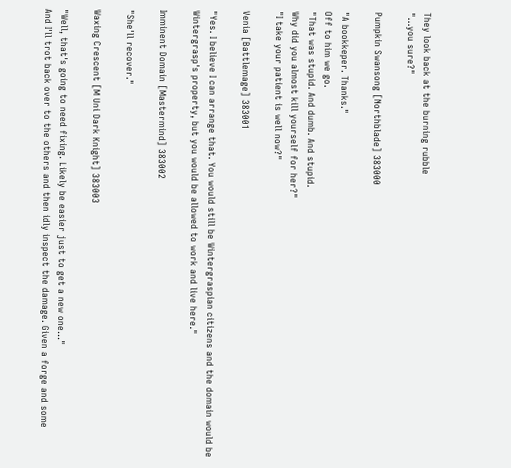They look back at the burning rubble
"…you sure?"

Pumpkin Swansong [Northblade] 383000

"A bookkeper. Thanks."
Off to him we go.
"That was stupid. And dumb. And stupid.
Why did you almost kill yourself for her?"
"I take your patient is well now?"

Venia [Battlemage] 383001

"Yes. I believe I can arrange that. You would still be Wintergraspian citizens and the domain would be Wintergrasp's property, but you would be allowed to work and live here."

Imminent Domain [Mastermind] 383002

"She'll recover."

Waxing Crescent [M Uni Dark Knight] 383003

"Well, that's going to need fixing. Likely be easier just to get a new one…"
And I'll trot back over to the others and then idly inspect the damage. Given a forge and some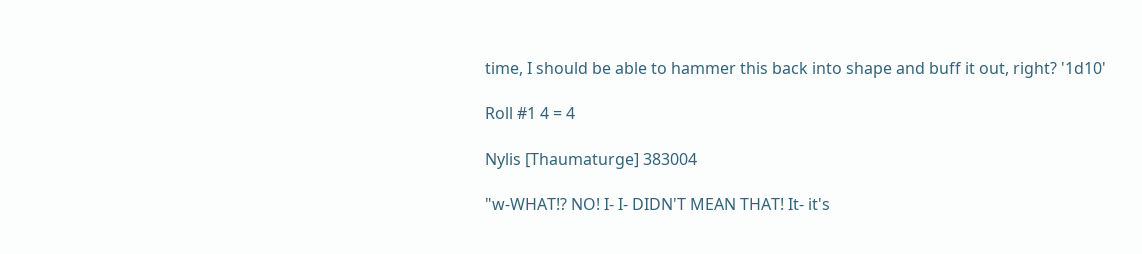time, I should be able to hammer this back into shape and buff it out, right? '1d10'

Roll #1 4 = 4

Nylis [Thaumaturge] 383004

"w-WHAT!? NO! I- I- DIDN'T MEAN THAT! It- it's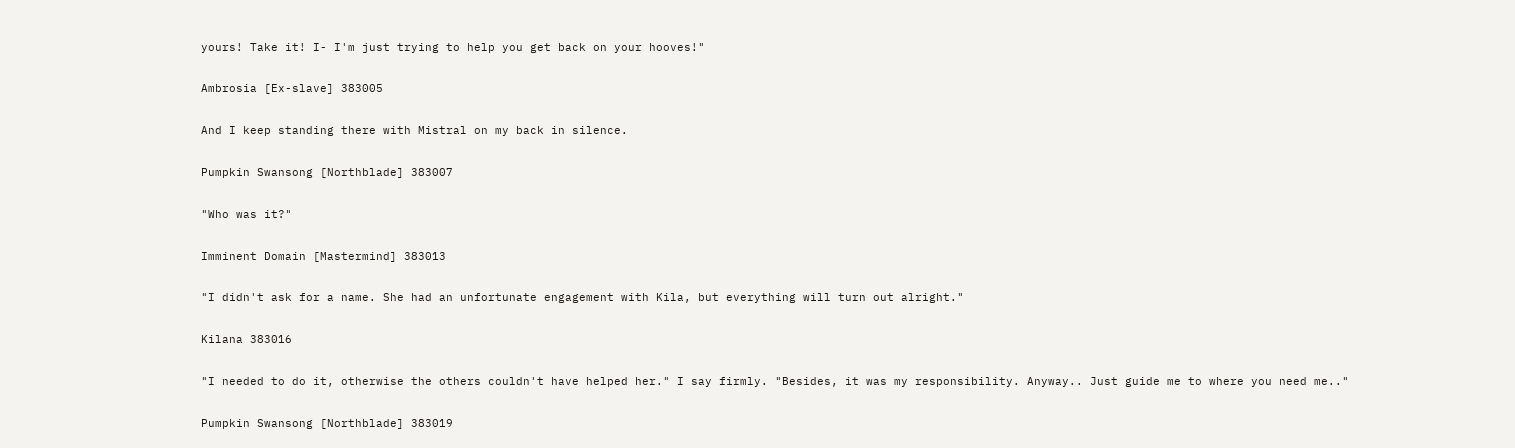yours! Take it! I- I'm just trying to help you get back on your hooves!"

Ambrosia [Ex-slave] 383005

And I keep standing there with Mistral on my back in silence.

Pumpkin Swansong [Northblade] 383007

"Who was it?"

Imminent Domain [Mastermind] 383013

"I didn't ask for a name. She had an unfortunate engagement with Kila, but everything will turn out alright."

Kilana 383016

"I needed to do it, otherwise the others couldn't have helped her." I say firmly. "Besides, it was my responsibility. Anyway.. Just guide me to where you need me.."

Pumpkin Swansong [Northblade] 383019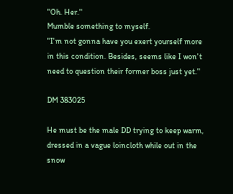"Oh. Her."
Mumble something to myself.
"I'm not gonna have you exert yourself more in this condition. Besides, seems like I won't need to question their former boss just yet."

DM 383025

He must be the male DD trying to keep warm, dressed in a vague loincloth while out in the snow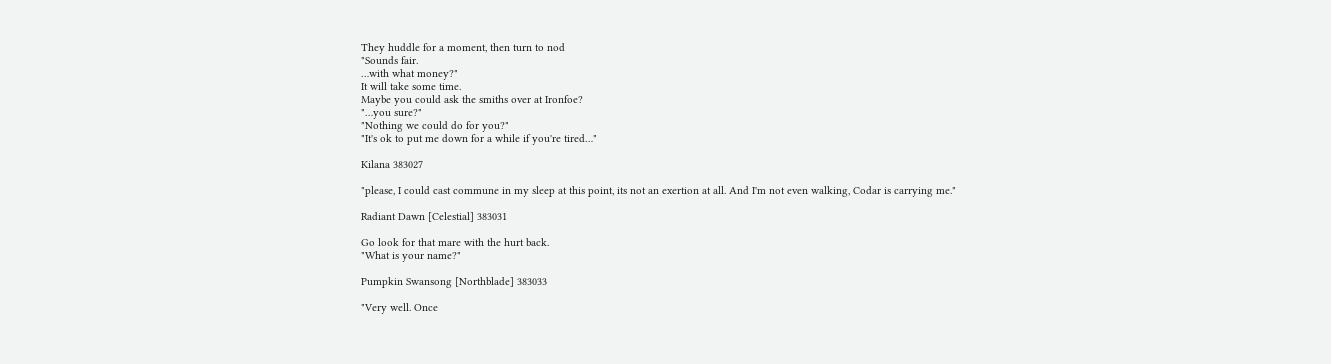They huddle for a moment, then turn to nod
"Sounds fair.
…with what money?"
It will take some time.
Maybe you could ask the smiths over at Ironfoe?
"…you sure?"
"Nothing we could do for you?"
"It's ok to put me down for a while if you're tired…"

Kilana 383027

"please, I could cast commune in my sleep at this point, its not an exertion at all. And I'm not even walking, Codar is carrying me."

Radiant Dawn [Celestial] 383031

Go look for that mare with the hurt back.
"What is your name?"

Pumpkin Swansong [Northblade] 383033

"Very well. Once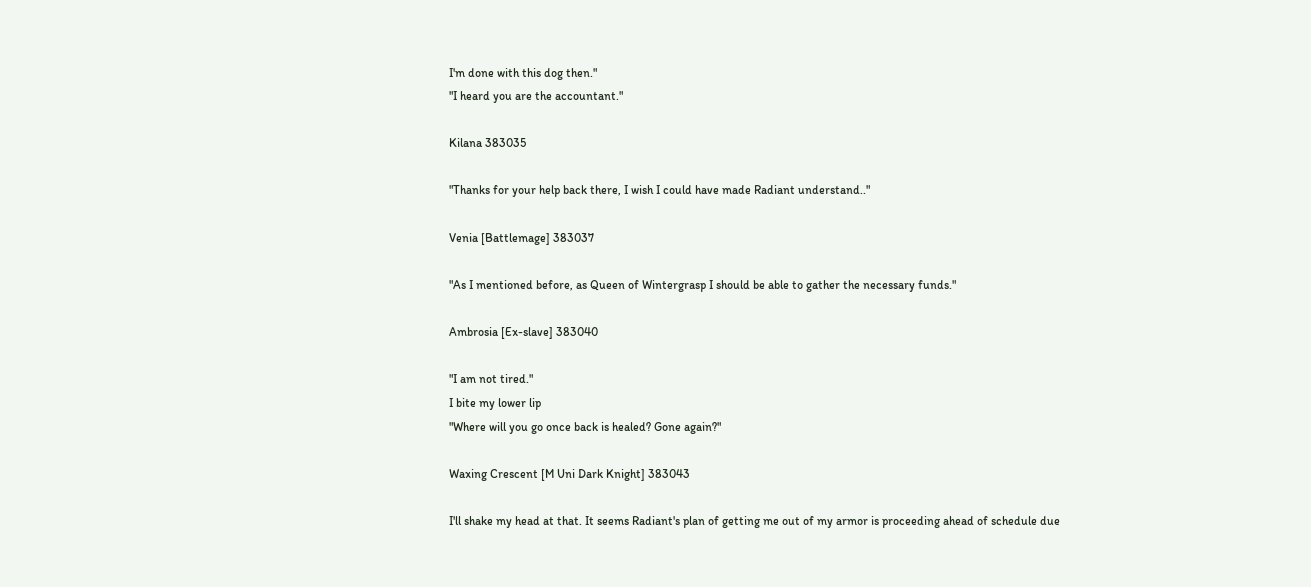I'm done with this dog then."
"I heard you are the accountant."

Kilana 383035

"Thanks for your help back there, I wish I could have made Radiant understand.."

Venia [Battlemage] 383037

"As I mentioned before, as Queen of Wintergrasp I should be able to gather the necessary funds."

Ambrosia [Ex-slave] 383040

"I am not tired."
I bite my lower lip
"Where will you go once back is healed? Gone again?"

Waxing Crescent [M Uni Dark Knight] 383043

I'll shake my head at that. It seems Radiant's plan of getting me out of my armor is proceeding ahead of schedule due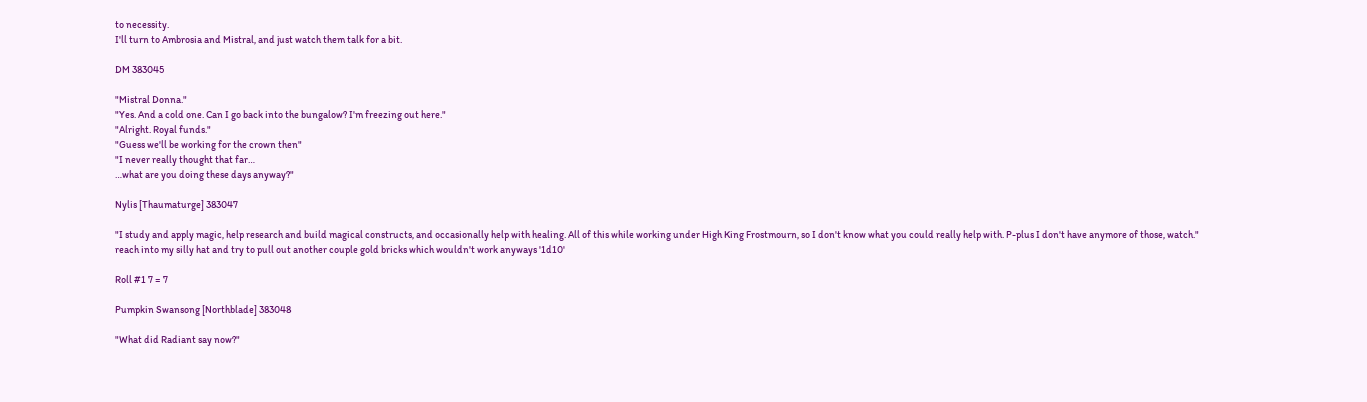to necessity.
I'll turn to Ambrosia and Mistral, and just watch them talk for a bit.

DM 383045

"Mistral Donna."
"Yes. And a cold one. Can I go back into the bungalow? I'm freezing out here."
"Alright. Royal funds."
"Guess we'll be working for the crown then"
"I never really thought that far…
…what are you doing these days anyway?"

Nylis [Thaumaturge] 383047

"I study and apply magic, help research and build magical constructs, and occasionally help with healing. All of this while working under High King Frostmourn, so I don't know what you could really help with. P-plus I don't have anymore of those, watch."
reach into my silly hat and try to pull out another couple gold bricks which wouldn't work anyways '1d10'

Roll #1 7 = 7

Pumpkin Swansong [Northblade] 383048

"What did Radiant say now?"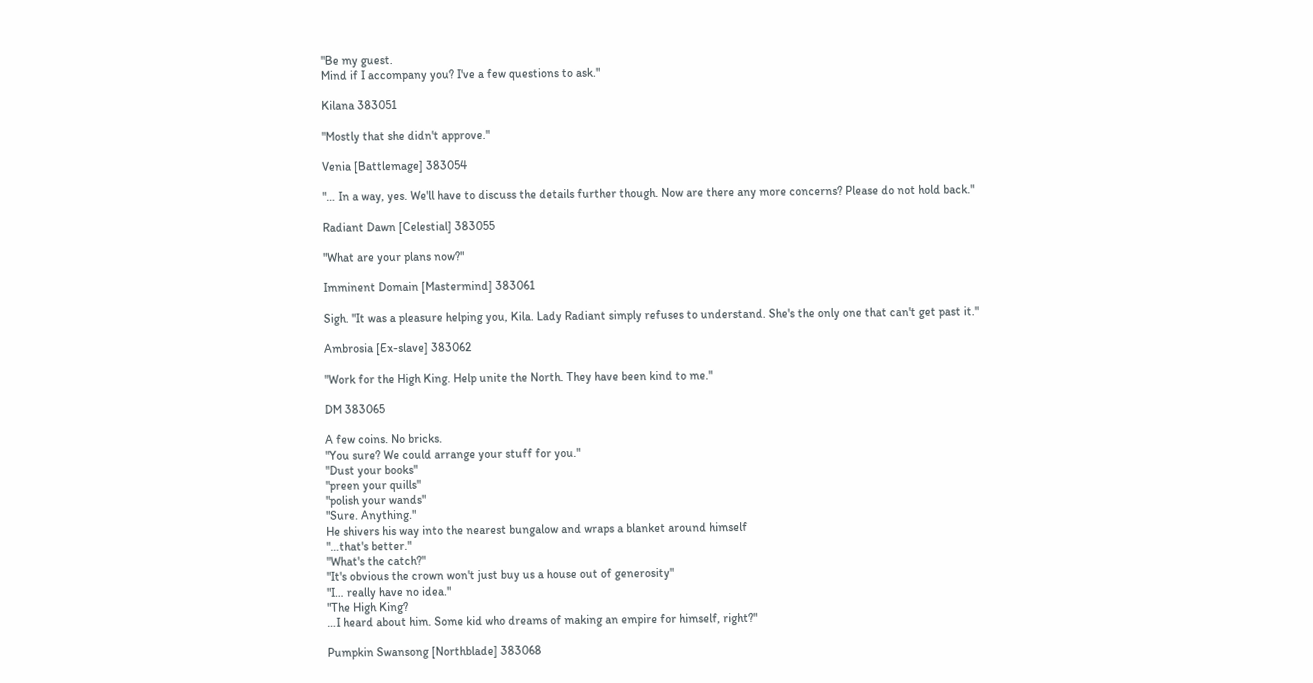"Be my guest.
Mind if I accompany you? I've a few questions to ask."

Kilana 383051

"Mostly that she didn't approve."

Venia [Battlemage] 383054

"… In a way, yes. We'll have to discuss the details further though. Now are there any more concerns? Please do not hold back."

Radiant Dawn [Celestial] 383055

"What are your plans now?"

Imminent Domain [Mastermind] 383061

Sigh. "It was a pleasure helping you, Kila. Lady Radiant simply refuses to understand. She's the only one that can't get past it."

Ambrosia [Ex-slave] 383062

"Work for the High King. Help unite the North. They have been kind to me."

DM 383065

A few coins. No bricks.
"You sure? We could arrange your stuff for you."
"Dust your books"
"preen your quills"
"polish your wands"
"Sure. Anything."
He shivers his way into the nearest bungalow and wraps a blanket around himself
"…that's better."
"What's the catch?"
"It's obvious the crown won't just buy us a house out of generosity"
"I… really have no idea."
"The High King?
…I heard about him. Some kid who dreams of making an empire for himself, right?"

Pumpkin Swansong [Northblade] 383068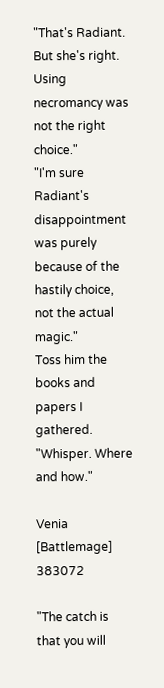"That's Radiant.
But she's right. Using necromancy was not the right choice."
"I'm sure Radiant's disappointment was purely because of the hastily choice, not the actual magic."
Toss him the books and papers I gathered.
"Whisper. Where and how."

Venia [Battlemage] 383072

"The catch is that you will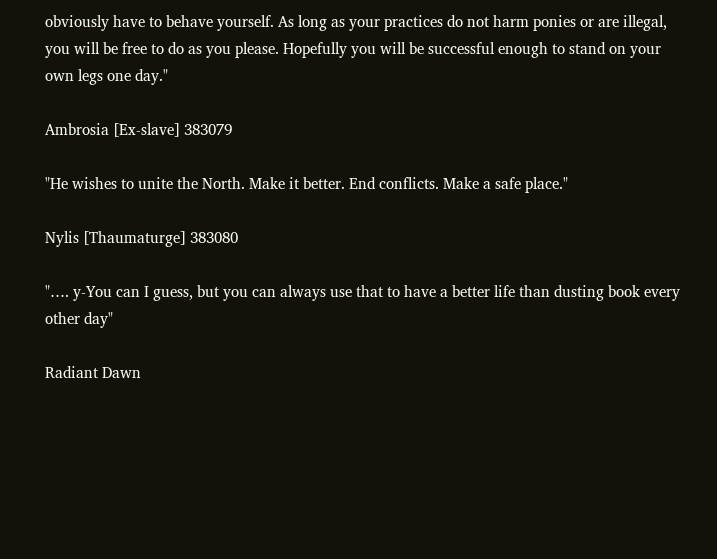obviously have to behave yourself. As long as your practices do not harm ponies or are illegal, you will be free to do as you please. Hopefully you will be successful enough to stand on your own legs one day."

Ambrosia [Ex-slave] 383079

"He wishes to unite the North. Make it better. End conflicts. Make a safe place."

Nylis [Thaumaturge] 383080

"…. y-You can I guess, but you can always use that to have a better life than dusting book every other day"

Radiant Dawn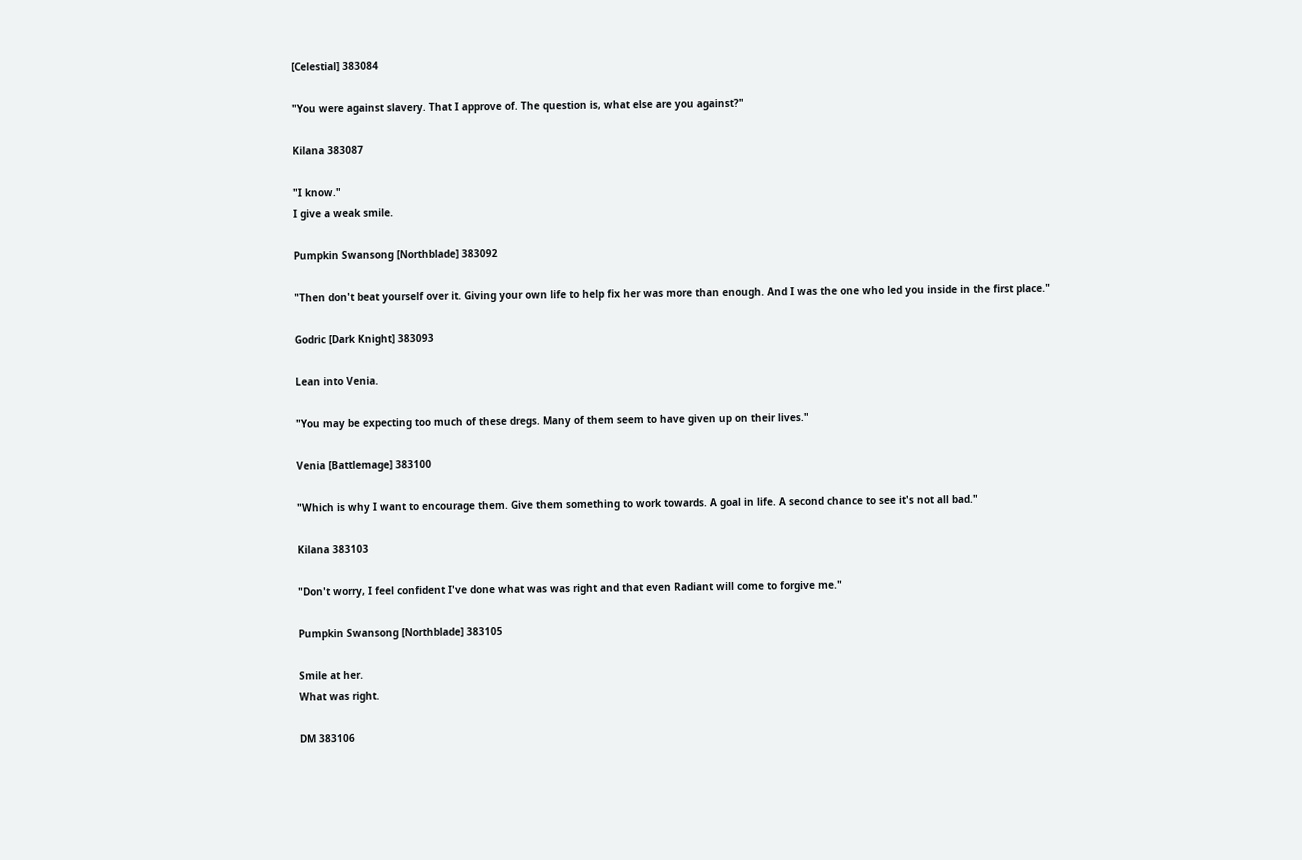[Celestial] 383084

"You were against slavery. That I approve of. The question is, what else are you against?"

Kilana 383087

"I know."
I give a weak smile.

Pumpkin Swansong [Northblade] 383092

"Then don't beat yourself over it. Giving your own life to help fix her was more than enough. And I was the one who led you inside in the first place."

Godric [Dark Knight] 383093

Lean into Venia.

"You may be expecting too much of these dregs. Many of them seem to have given up on their lives."

Venia [Battlemage] 383100

"Which is why I want to encourage them. Give them something to work towards. A goal in life. A second chance to see it's not all bad."

Kilana 383103

"Don't worry, I feel confident I've done what was was right and that even Radiant will come to forgive me."

Pumpkin Swansong [Northblade] 383105

Smile at her.
What was right.

DM 383106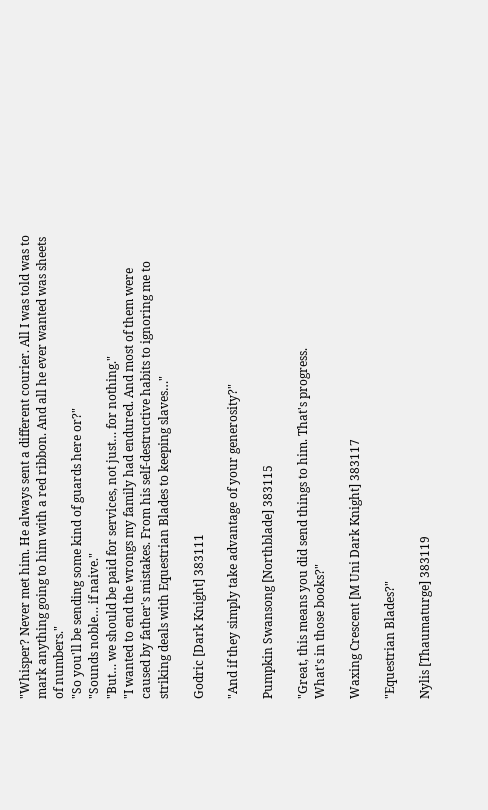"Whisper? Never met him. He always sent a different courier. All I was told was to mark anything going to him with a red ribbon. And all he ever wanted was sheets of numbers."
"So you'll be sending some kind of guards here or?"
"Sounds noble… if naive."
"But… we should be paid for services, not just… for nothing."
"I wanted to end the wrongs my family had endured. And most of them were caused by father's mistakes. From his self-destructive habits to ignoring me to striking deals with Equestrian Blades to keeping slaves…"

Godric [Dark Knight] 383111

"And if they simply take advantage of your generosity?"

Pumpkin Swansong [Northblade] 383115

"Great, this means you did send things to him. That's progress.
What's in those books?"

Waxing Crescent [M Uni Dark Knight] 383117

"Equestrian Blades?"

Nylis [Thaumaturge] 383119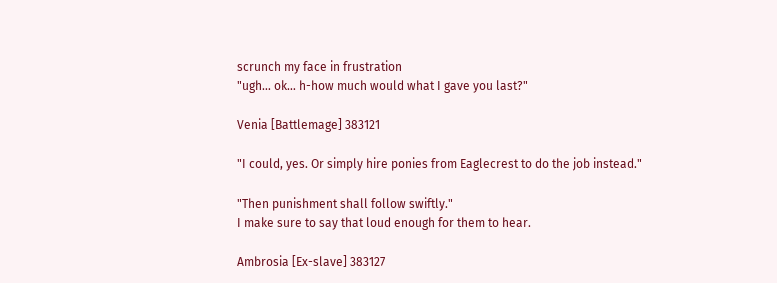scrunch my face in frustration
"ugh… ok… h-how much would what I gave you last?"

Venia [Battlemage] 383121

"I could, yes. Or simply hire ponies from Eaglecrest to do the job instead."

"Then punishment shall follow swiftly."
I make sure to say that loud enough for them to hear.

Ambrosia [Ex-slave] 383127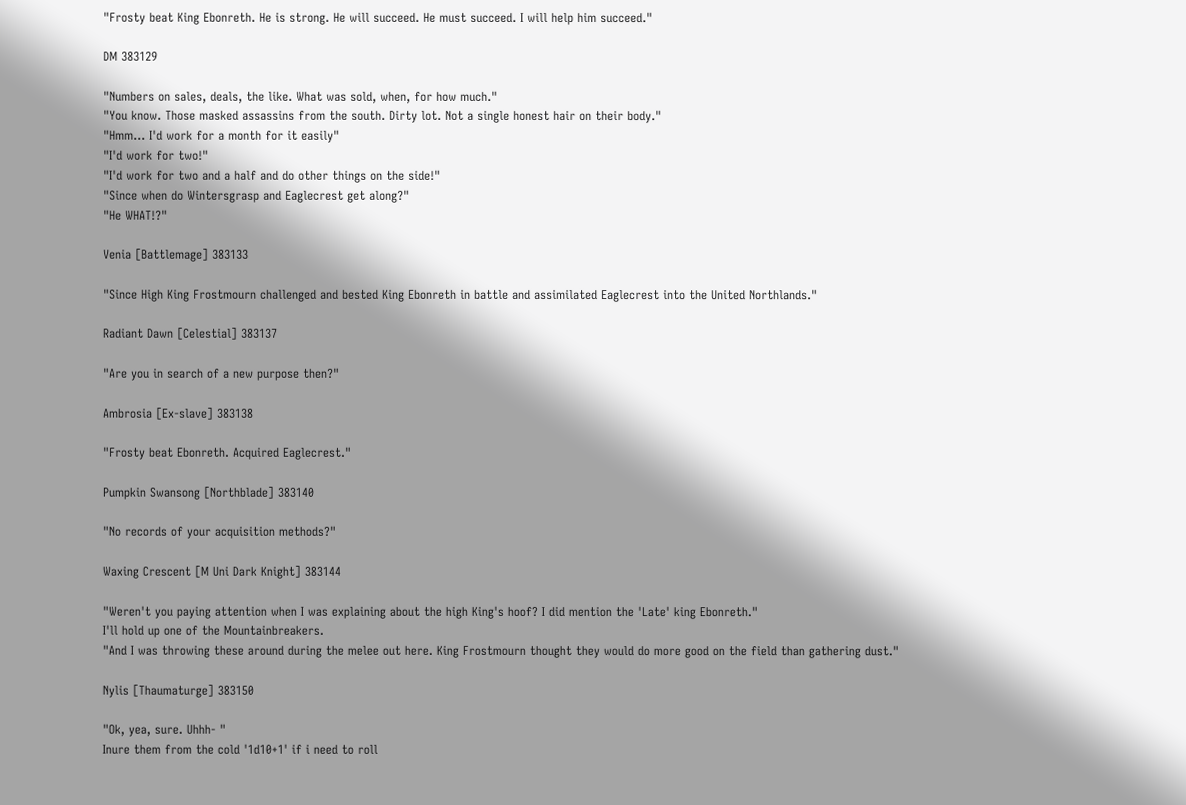"Frosty beat King Ebonreth. He is strong. He will succeed. He must succeed. I will help him succeed."

DM 383129

"Numbers on sales, deals, the like. What was sold, when, for how much."
"You know. Those masked assassins from the south. Dirty lot. Not a single honest hair on their body."
"Hmm… I'd work for a month for it easily"
"I'd work for two!"
"I'd work for two and a half and do other things on the side!"
"Since when do Wintersgrasp and Eaglecrest get along?"
"He WHAT!?"

Venia [Battlemage] 383133

"Since High King Frostmourn challenged and bested King Ebonreth in battle and assimilated Eaglecrest into the United Northlands."

Radiant Dawn [Celestial] 383137

"Are you in search of a new purpose then?"

Ambrosia [Ex-slave] 383138

"Frosty beat Ebonreth. Acquired Eaglecrest."

Pumpkin Swansong [Northblade] 383140

"No records of your acquisition methods?"

Waxing Crescent [M Uni Dark Knight] 383144

"Weren't you paying attention when I was explaining about the high King's hoof? I did mention the 'Late' king Ebonreth."
I'll hold up one of the Mountainbreakers.
"And I was throwing these around during the melee out here. King Frostmourn thought they would do more good on the field than gathering dust."

Nylis [Thaumaturge] 383150

"Ok, yea, sure. Uhhh- "
Inure them from the cold '1d10+1' if i need to roll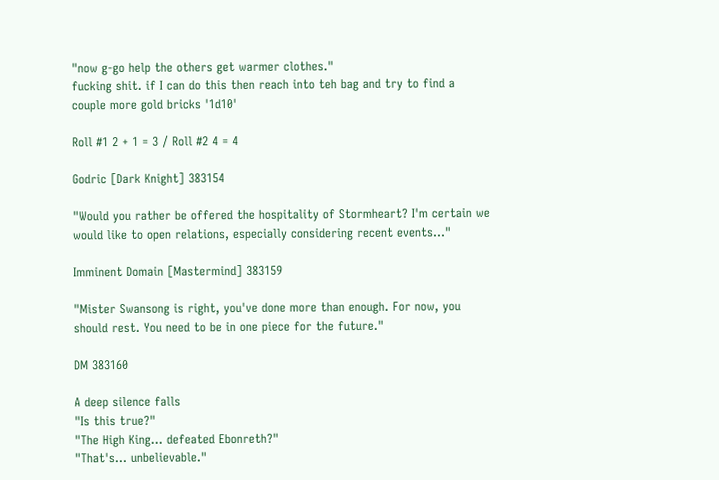"now g-go help the others get warmer clothes."
fucking shit. if I can do this then reach into teh bag and try to find a couple more gold bricks '1d10'

Roll #1 2 + 1 = 3 / Roll #2 4 = 4

Godric [Dark Knight] 383154

"Would you rather be offered the hospitality of Stormheart? I'm certain we would like to open relations, especially considering recent events…"

Imminent Domain [Mastermind] 383159

"Mister Swansong is right, you've done more than enough. For now, you should rest. You need to be in one piece for the future."

DM 383160

A deep silence falls
"Is this true?"
"The High King… defeated Ebonreth?"
"That's… unbelievable."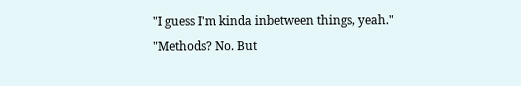"I guess I'm kinda inbetween things, yeah."
"Methods? No. But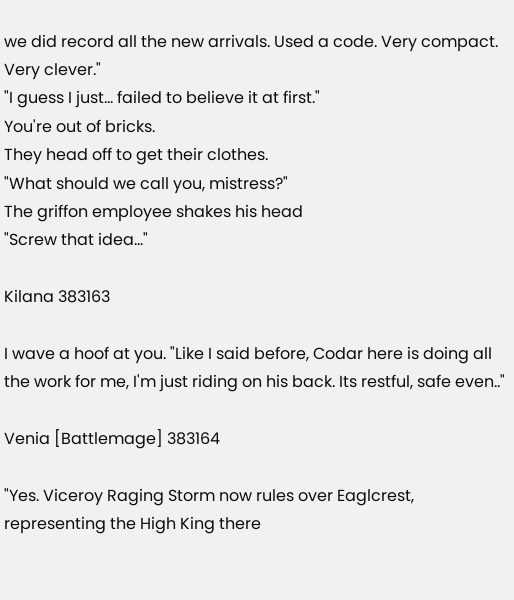we did record all the new arrivals. Used a code. Very compact. Very clever."
"I guess I just… failed to believe it at first."
You're out of bricks.
They head off to get their clothes.
"What should we call you, mistress?"
The griffon employee shakes his head
"Screw that idea…"

Kilana 383163

I wave a hoof at you. "Like I said before, Codar here is doing all the work for me, I'm just riding on his back. Its restful, safe even.."

Venia [Battlemage] 383164

"Yes. Viceroy Raging Storm now rules over Eaglcrest, representing the High King there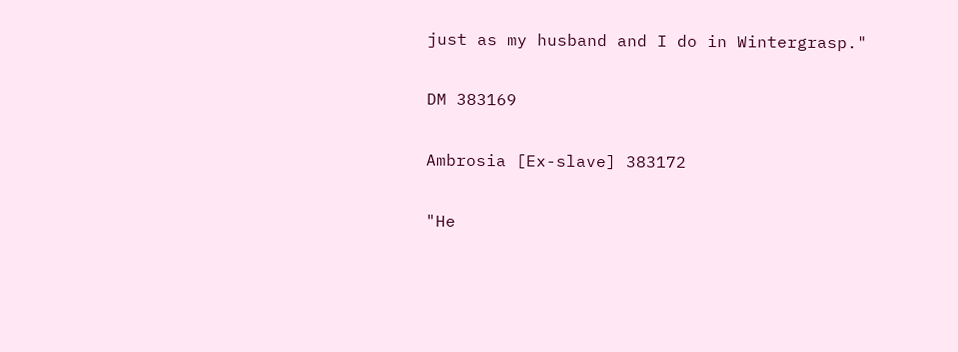just as my husband and I do in Wintergrasp."

DM 383169

Ambrosia [Ex-slave] 383172

"He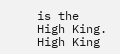is the High King. High King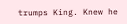trumps King. Knew he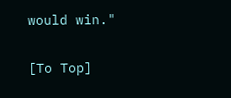would win."

[To Top]